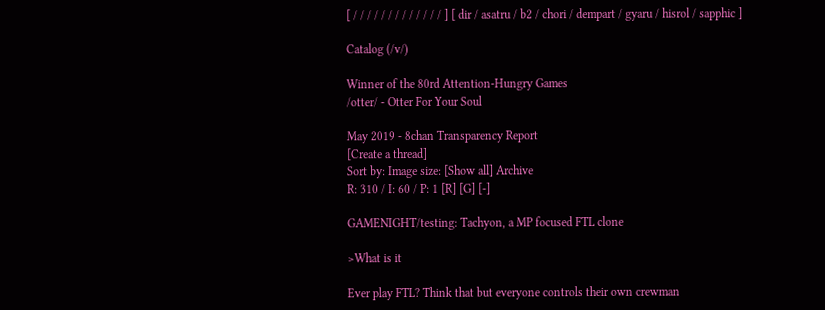[ / / / / / / / / / / / / / ] [ dir / asatru / b2 / chori / dempart / gyaru / hisrol / sapphic ]

Catalog (/v/)

Winner of the 80rd Attention-Hungry Games
/otter/ - Otter For Your Soul

May 2019 - 8chan Transparency Report
[Create a thread]
Sort by: Image size: [Show all] Archive
R: 310 / I: 60 / P: 1 [R] [G] [-]

GAMENIGHT/testing: Tachyon, a MP focused FTL clone

>What is it

Ever play FTL? Think that but everyone controls their own crewman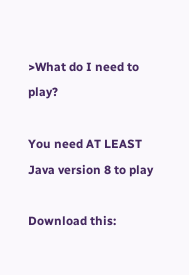>What do I need to play?

You need AT LEAST Java version 8 to play

Download this: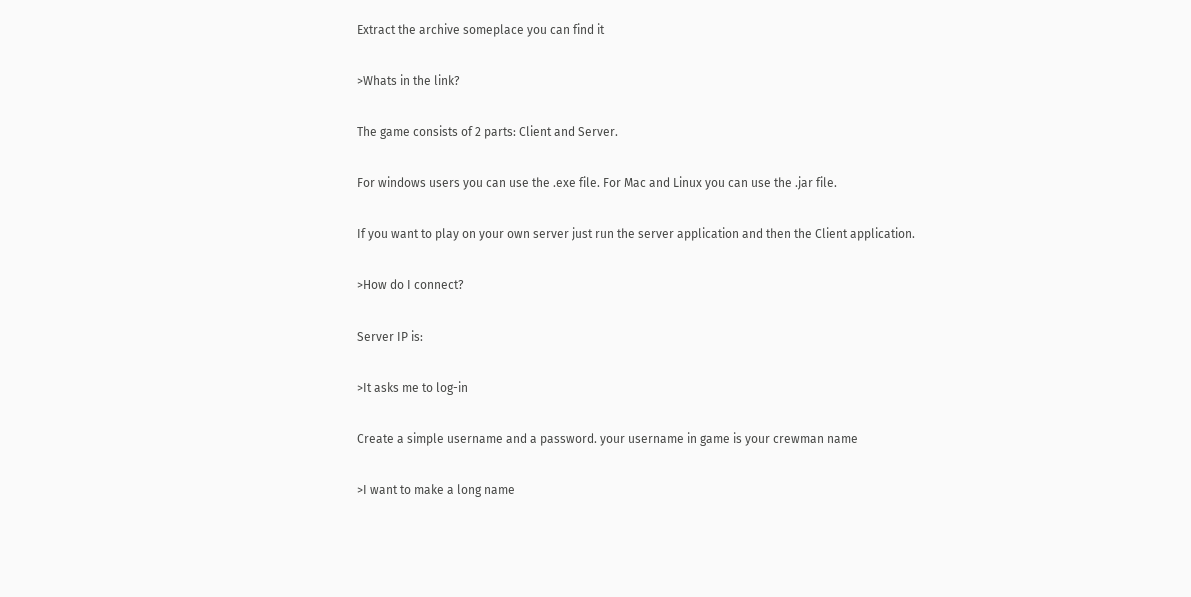Extract the archive someplace you can find it

>Whats in the link?

The game consists of 2 parts: Client and Server.

For windows users you can use the .exe file. For Mac and Linux you can use the .jar file.

If you want to play on your own server just run the server application and then the Client application.

>How do I connect?

Server IP is:

>It asks me to log-in

Create a simple username and a password. your username in game is your crewman name

>I want to make a long name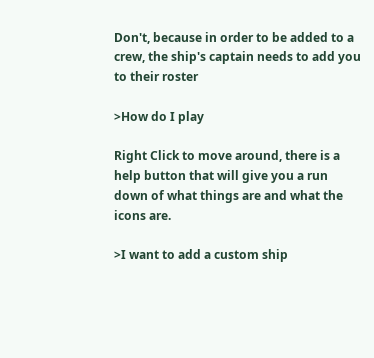Don't, because in order to be added to a crew, the ship's captain needs to add you to their roster

>How do I play

Right Click to move around, there is a help button that will give you a run down of what things are and what the icons are.

>I want to add a custom ship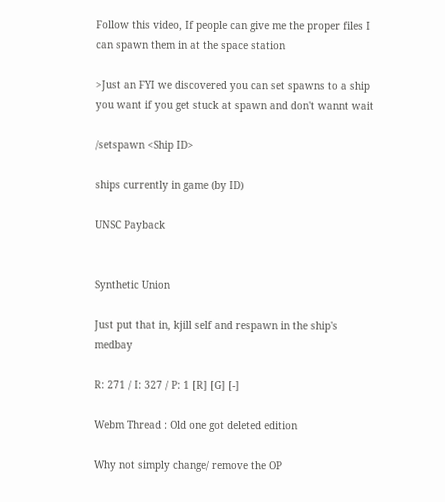Follow this video, If people can give me the proper files I can spawn them in at the space station

>Just an FYI we discovered you can set spawns to a ship you want if you get stuck at spawn and don't wannt wait

/setspawn <Ship ID>

ships currently in game (by ID)

UNSC Payback


Synthetic Union

Just put that in, kjill self and respawn in the ship's medbay

R: 271 / I: 327 / P: 1 [R] [G] [-]

Webm Thread : Old one got deleted edition

Why not simply change/ remove the OP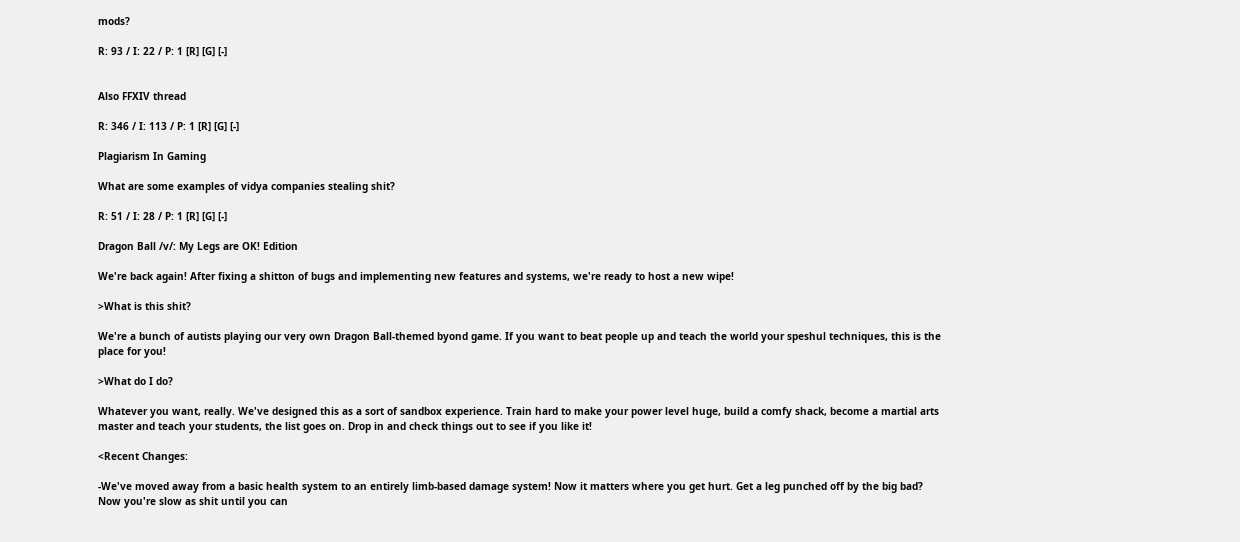mods?

R: 93 / I: 22 / P: 1 [R] [G] [-]


Also FFXIV thread

R: 346 / I: 113 / P: 1 [R] [G] [-]

Plagiarism In Gaming

What are some examples of vidya companies stealing shit?

R: 51 / I: 28 / P: 1 [R] [G] [-]

Dragon Ball /v/: My Legs are OK! Edition

We're back again! After fixing a shitton of bugs and implementing new features and systems, we're ready to host a new wipe!

>What is this shit?

We're a bunch of autists playing our very own Dragon Ball-themed byond game. If you want to beat people up and teach the world your speshul techniques, this is the place for you!

>What do I do?

Whatever you want, really. We've designed this as a sort of sandbox experience. Train hard to make your power level huge, build a comfy shack, become a martial arts master and teach your students, the list goes on. Drop in and check things out to see if you like it!

<Recent Changes:

-We've moved away from a basic health system to an entirely limb-based damage system! Now it matters where you get hurt. Get a leg punched off by the big bad? Now you're slow as shit until you can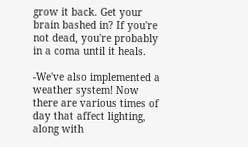grow it back. Get your brain bashed in? If you're not dead, you're probably in a coma until it heals.

-We've also implemented a weather system! Now there are various times of day that affect lighting, along with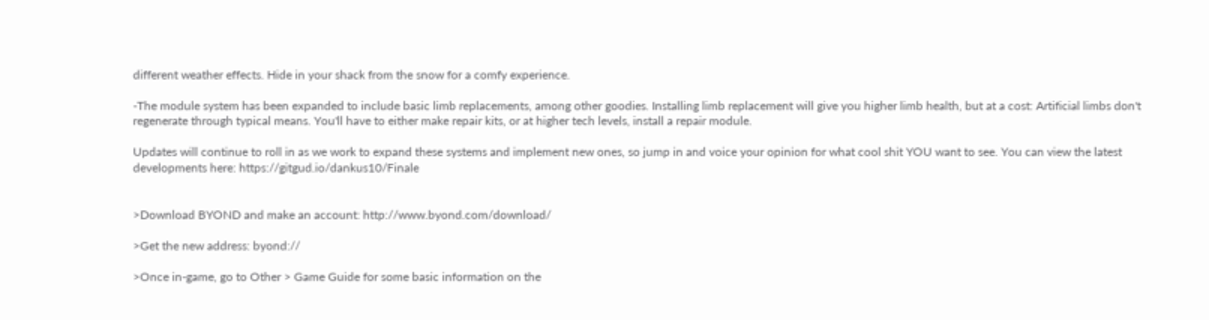different weather effects. Hide in your shack from the snow for a comfy experience.

-The module system has been expanded to include basic limb replacements, among other goodies. Installing limb replacement will give you higher limb health, but at a cost: Artificial limbs don't regenerate through typical means. You'll have to either make repair kits, or at higher tech levels, install a repair module.

Updates will continue to roll in as we work to expand these systems and implement new ones, so jump in and voice your opinion for what cool shit YOU want to see. You can view the latest developments here: https://gitgud.io/dankus10/Finale


>Download BYOND and make an account: http://www.byond.com/download/

>Get the new address: byond://

>Once in-game, go to Other > Game Guide for some basic information on the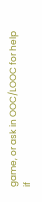game, or ask in OOC/LOOC for help if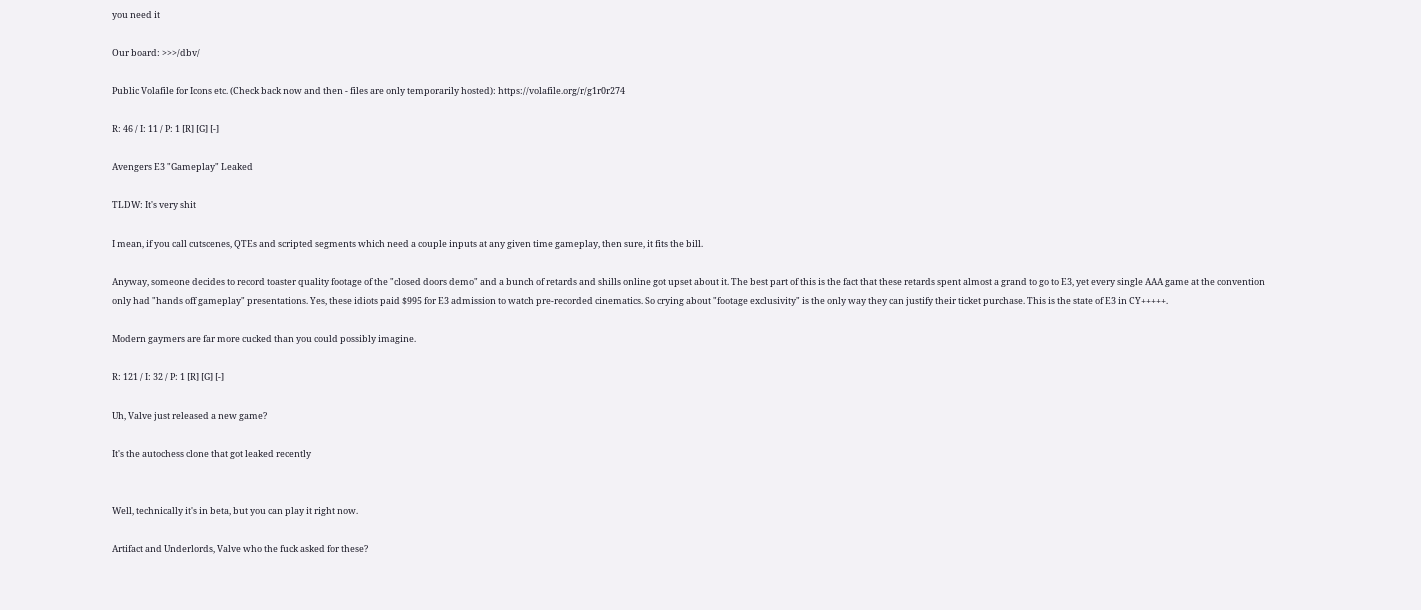you need it

Our board: >>>/dbv/

Public Volafile for Icons etc. (Check back now and then - files are only temporarily hosted): https://volafile.org/r/g1r0r274

R: 46 / I: 11 / P: 1 [R] [G] [-]

Avengers E3 "Gameplay" Leaked

TLDW: It's very shit

I mean, if you call cutscenes, QTEs and scripted segments which need a couple inputs at any given time gameplay, then sure, it fits the bill.

Anyway, someone decides to record toaster quality footage of the "closed doors demo" and a bunch of retards and shills online got upset about it. The best part of this is the fact that these retards spent almost a grand to go to E3, yet every single AAA game at the convention only had "hands off gameplay" presentations. Yes, these idiots paid $995 for E3 admission to watch pre-recorded cinematics. So crying about "footage exclusivity" is the only way they can justify their ticket purchase. This is the state of E3 in CY+++++.

Modern gaymers are far more cucked than you could possibly imagine.

R: 121 / I: 32 / P: 1 [R] [G] [-]

Uh, Valve just released a new game?

It's the autochess clone that got leaked recently


Well, technically it's in beta, but you can play it right now.

Artifact and Underlords, Valve who the fuck asked for these?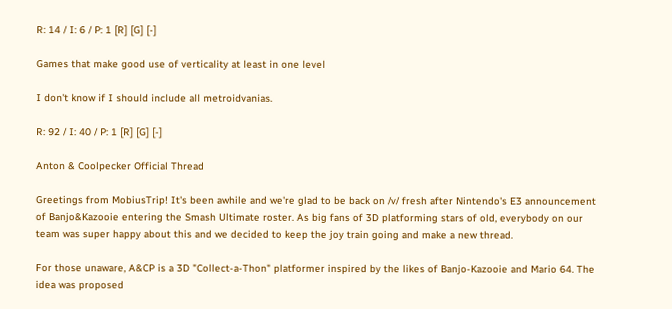R: 14 / I: 6 / P: 1 [R] [G] [-]

Games that make good use of verticality at least in one level

I don't know if I should include all metroidvanias.

R: 92 / I: 40 / P: 1 [R] [G] [-]

Anton & Coolpecker Official Thread

Greetings from MobiusTrip! It's been awhile and we're glad to be back on /v/ fresh after Nintendo's E3 announcement of Banjo&Kazooie entering the Smash Ultimate roster. As big fans of 3D platforming stars of old, everybody on our team was super happy about this and we decided to keep the joy train going and make a new thread.

For those unaware, A&CP is a 3D "Collect-a-Thon" platformer inspired by the likes of Banjo-Kazooie and Mario 64. The idea was proposed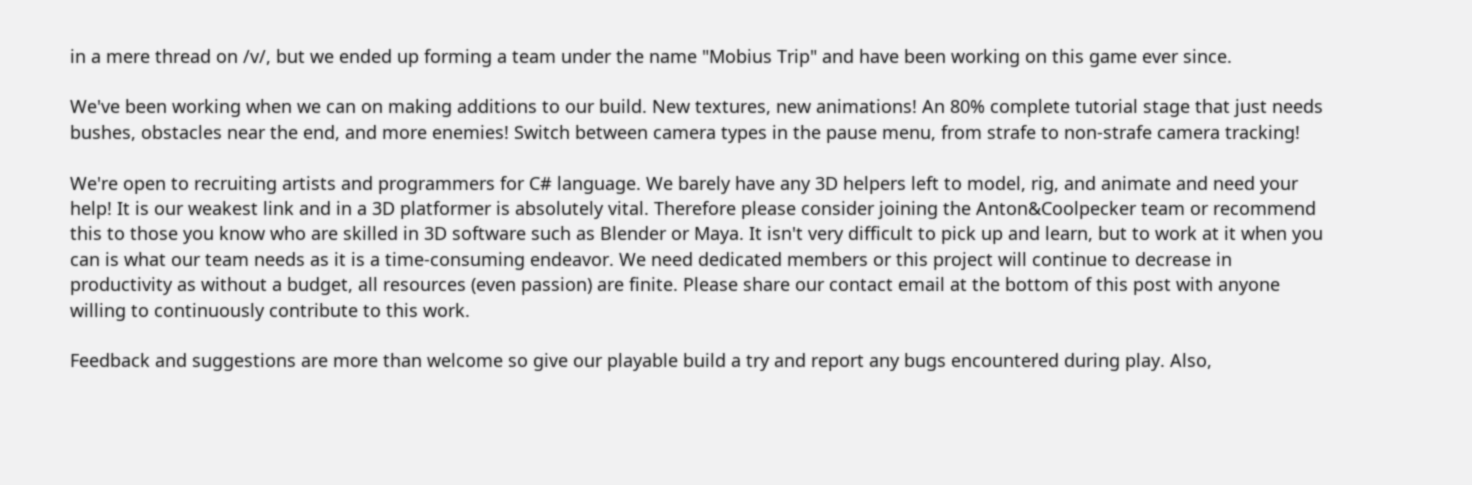in a mere thread on /v/, but we ended up forming a team under the name "Mobius Trip" and have been working on this game ever since.

We've been working when we can on making additions to our build. New textures, new animations! An 80% complete tutorial stage that just needs bushes, obstacles near the end, and more enemies! Switch between camera types in the pause menu, from strafe to non-strafe camera tracking!

We're open to recruiting artists and programmers for C# language. We barely have any 3D helpers left to model, rig, and animate and need your help! It is our weakest link and in a 3D platformer is absolutely vital. Therefore please consider joining the Anton&Coolpecker team or recommend this to those you know who are skilled in 3D software such as Blender or Maya. It isn't very difficult to pick up and learn, but to work at it when you can is what our team needs as it is a time-consuming endeavor. We need dedicated members or this project will continue to decrease in productivity as without a budget, all resources (even passion) are finite. Please share our contact email at the bottom of this post with anyone willing to continuously contribute to this work.

Feedback and suggestions are more than welcome so give our playable build a try and report any bugs encountered during play. Also,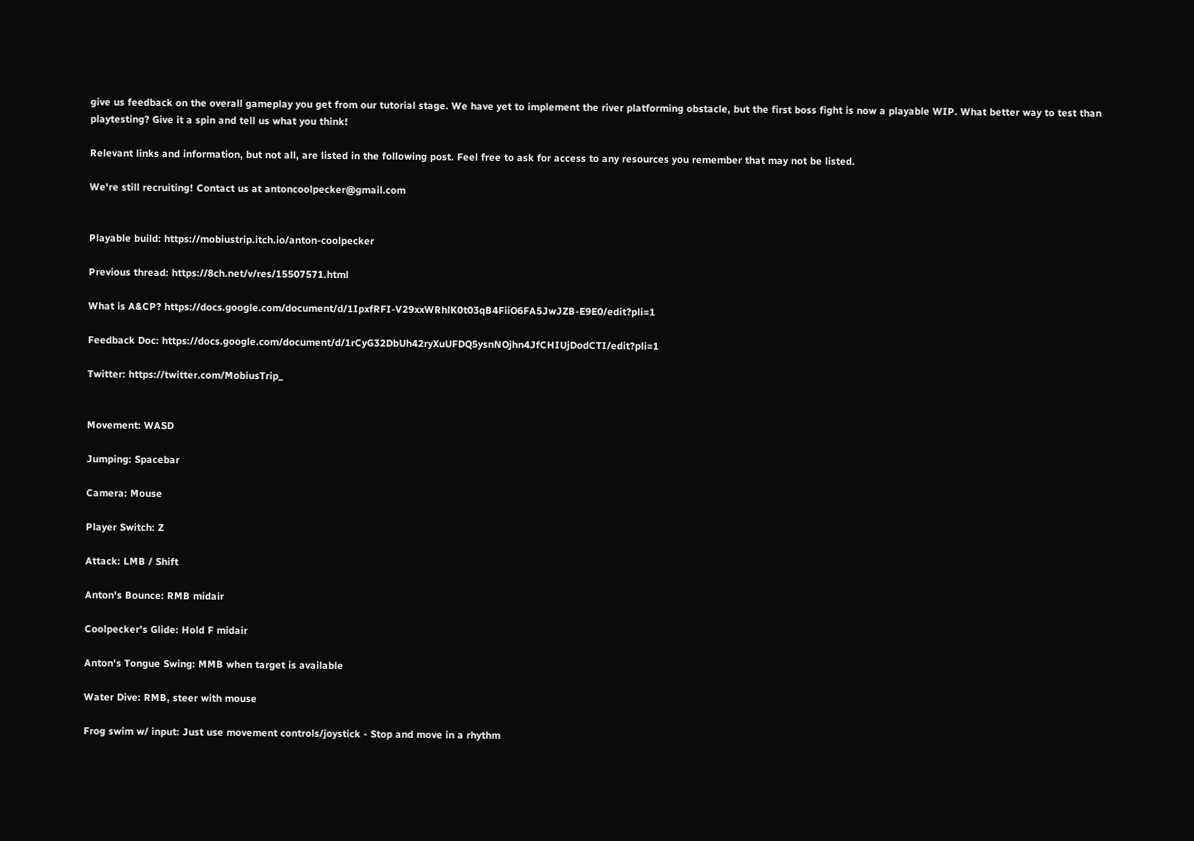give us feedback on the overall gameplay you get from our tutorial stage. We have yet to implement the river platforming obstacle, but the first boss fight is now a playable WIP. What better way to test than playtesting? Give it a spin and tell us what you think!

Relevant links and information, but not all, are listed in the following post. Feel free to ask for access to any resources you remember that may not be listed.

We're still recruiting! Contact us at antoncoolpecker@gmail.com


Playable build: https://mobiustrip.itch.io/anton-coolpecker

Previous thread: https://8ch.net/v/res/15507571.html

What is A&CP? https://docs.google.com/document/d/1IpxfRFI-V29xxWRhlK0t03qB4FiiO6FA5JwJZB-E9E0/edit?pli=1

Feedback Doc: https://docs.google.com/document/d/1rCyG32DbUh42ryXuUFDQ5ysnNOjhn4JfCHIUjDodCTI/edit?pli=1

Twitter: https://twitter.com/MobiusTrip_


Movement: WASD

Jumping: Spacebar

Camera: Mouse

Player Switch: Z

Attack: LMB / Shift

Anton's Bounce: RMB midair

Coolpecker's Glide: Hold F midair

Anton's Tongue Swing: MMB when target is available

Water Dive: RMB, steer with mouse

Frog swim w/ input: Just use movement controls/joystick - Stop and move in a rhythm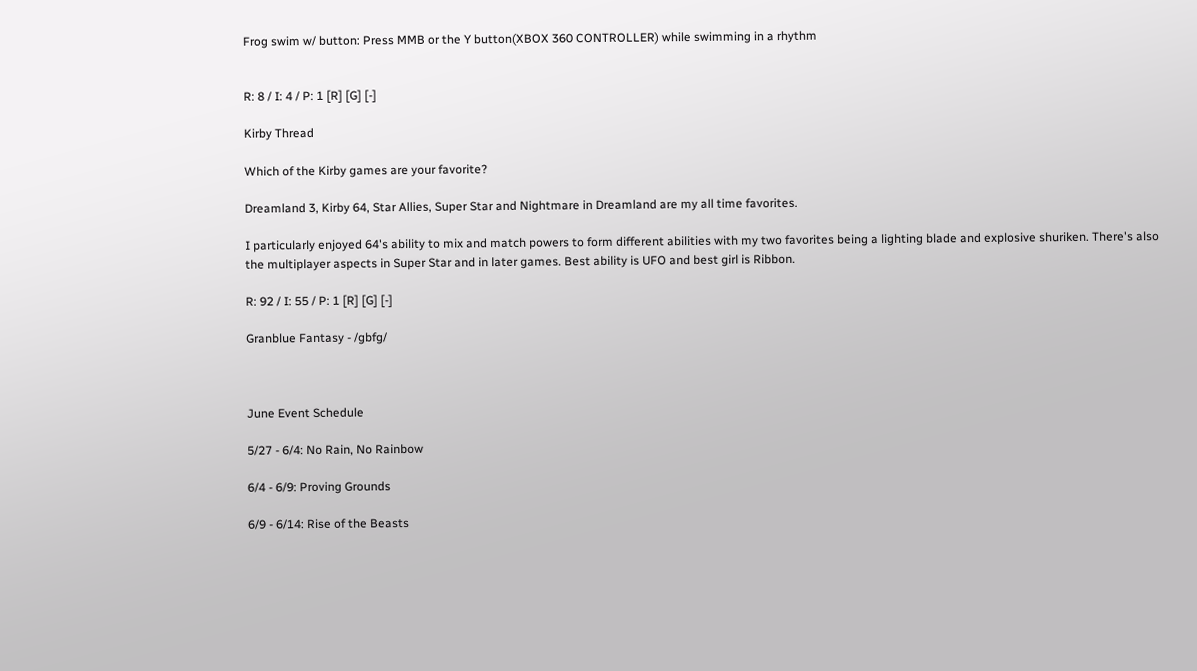Frog swim w/ button: Press MMB or the Y button(XBOX 360 CONTROLLER) while swimming in a rhythm


R: 8 / I: 4 / P: 1 [R] [G] [-]

Kirby Thread

Which of the Kirby games are your favorite?

Dreamland 3, Kirby 64, Star Allies, Super Star and Nightmare in Dreamland are my all time favorites.

I particularly enjoyed 64's ability to mix and match powers to form different abilities with my two favorites being a lighting blade and explosive shuriken. There's also the multiplayer aspects in Super Star and in later games. Best ability is UFO and best girl is Ribbon.

R: 92 / I: 55 / P: 1 [R] [G] [-]

Granblue Fantasy - /gbfg/



June Event Schedule

5/27 - 6/4: No Rain, No Rainbow

6/4 - 6/9: Proving Grounds

6/9 - 6/14: Rise of the Beasts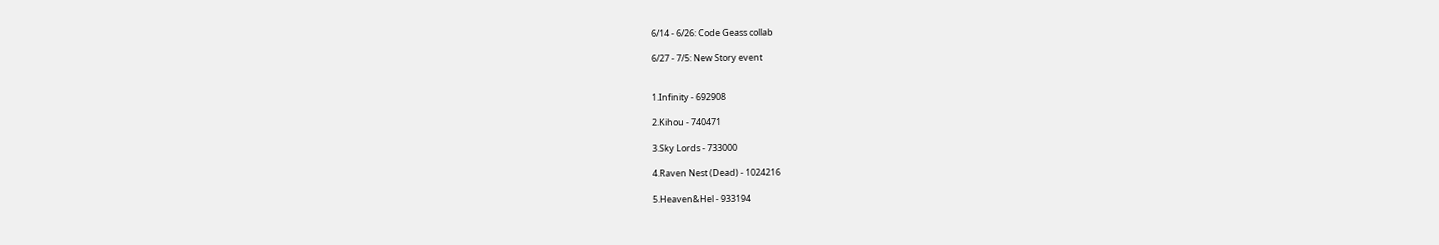6/14 - 6/26: Code Geass collab

6/27 - 7/5: New Story event


1.Infinity - 692908

2.Kihou - 740471

3.Sky Lords - 733000

4.Raven Nest (Dead) - 1024216

5.Heaven&Hel - 933194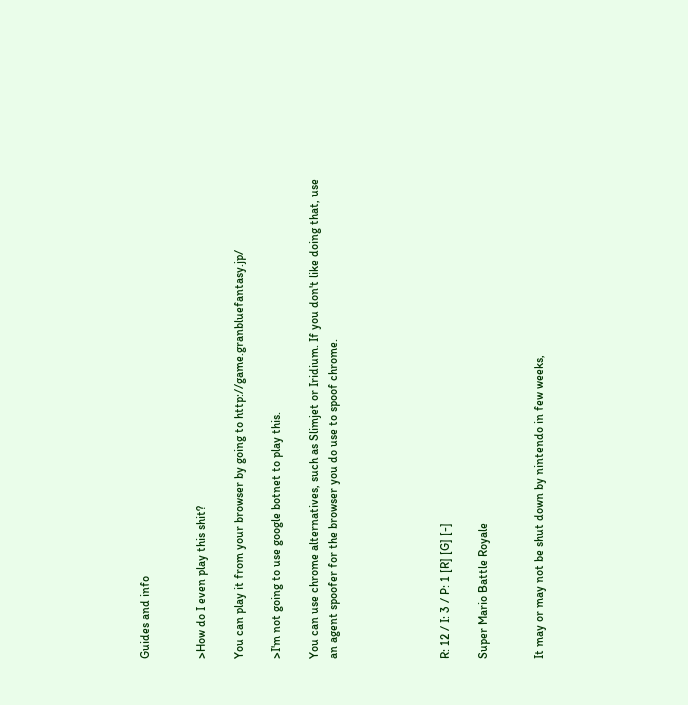Guides and info


>How do I even play this shit?

You can play it from your browser by going to http://game.granbluefantasy.jp/

>I'm not going to use google botnet to play this.

You can use chrome alternatives, such as Slimjet or Iridium. If you don't like doing that, use an agent spoofer for the browser you do use to spoof chrome.





R: 12 / I: 3 / P: 1 [R] [G] [-]

Super Mario Battle Royale


It may or may not be shut down by nintendo in few weeks,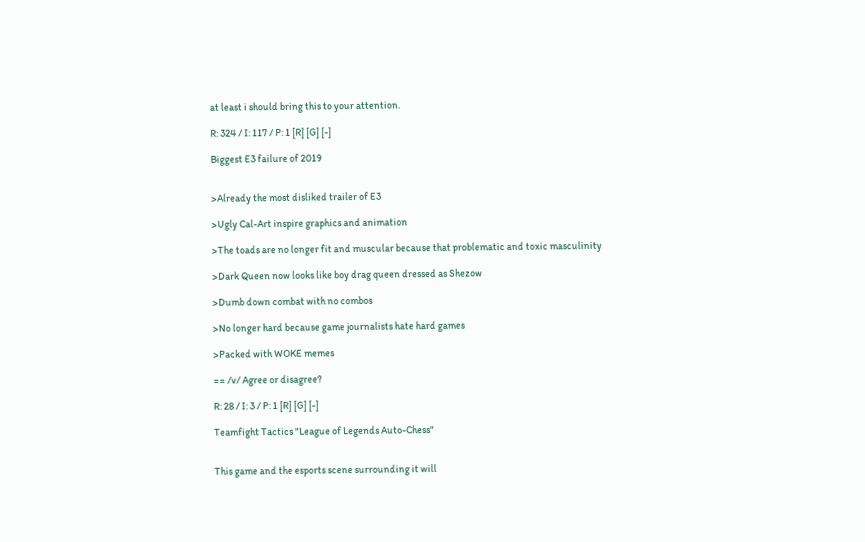at least i should bring this to your attention.

R: 324 / I: 117 / P: 1 [R] [G] [-]

Biggest E3 failure of 2019


>Already the most disliked trailer of E3

>Ugly Cal-Art inspire graphics and animation

>The toads are no longer fit and muscular because that problematic and toxic masculinity

>Dark Queen now looks like boy drag queen dressed as Shezow

>Dumb down combat with no combos

>No longer hard because game journalists hate hard games

>Packed with WOKE memes

== /v/ Agree or disagree?

R: 28 / I: 3 / P: 1 [R] [G] [-]

Teamfight Tactics "League of Legends Auto-Chess"


This game and the esports scene surrounding it will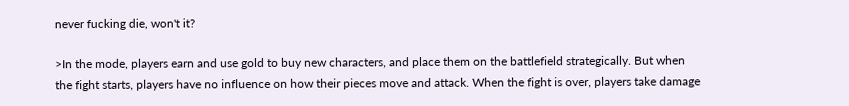never fucking die, won't it?

>In the mode, players earn and use gold to buy new characters, and place them on the battlefield strategically. But when the fight starts, players have no influence on how their pieces move and attack. When the fight is over, players take damage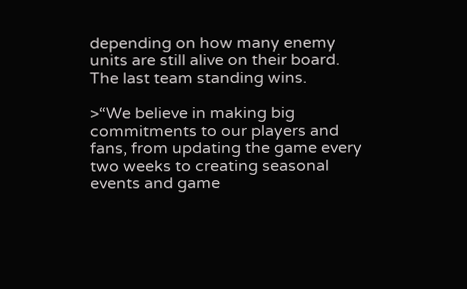depending on how many enemy units are still alive on their board. The last team standing wins.

>“We believe in making big commitments to our players and fans, from updating the game every two weeks to creating seasonal events and game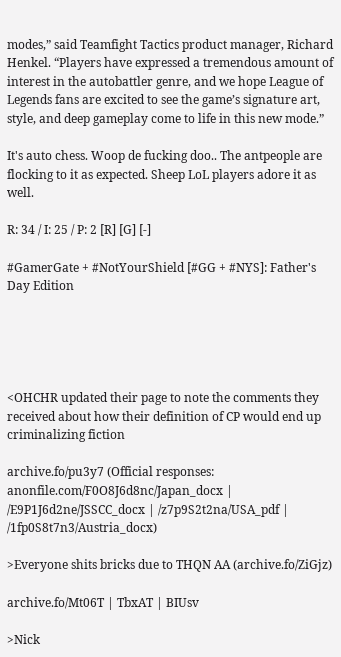modes,” said Teamfight Tactics product manager, Richard Henkel. “Players have expressed a tremendous amount of interest in the autobattler genre, and we hope League of Legends fans are excited to see the game’s signature art, style, and deep gameplay come to life in this new mode.”

It's auto chess. Woop de fucking doo.. The antpeople are flocking to it as expected. Sheep LoL players adore it as well.

R: 34 / I: 25 / P: 2 [R] [G] [-]

#GamerGate + #NotYourShield [#GG + #NYS]: Father's Day Edition





<OHCHR updated their page to note the comments they received about how their definition of CP would end up criminalizing fiction

archive.fo/pu3y7 (Official responses: anonfile.com/F0O8J6d8nc/Japan_docx | /E9P1J6d2ne/JSSCC_docx | /z7p9S2t2na/USA_pdf | /1fp0S8t7n3/Austria_docx)

>Everyone shits bricks due to THQN AA (archive.fo/ZiGjz)

archive.fo/Mt06T | TbxAT | BIUsv

>Nick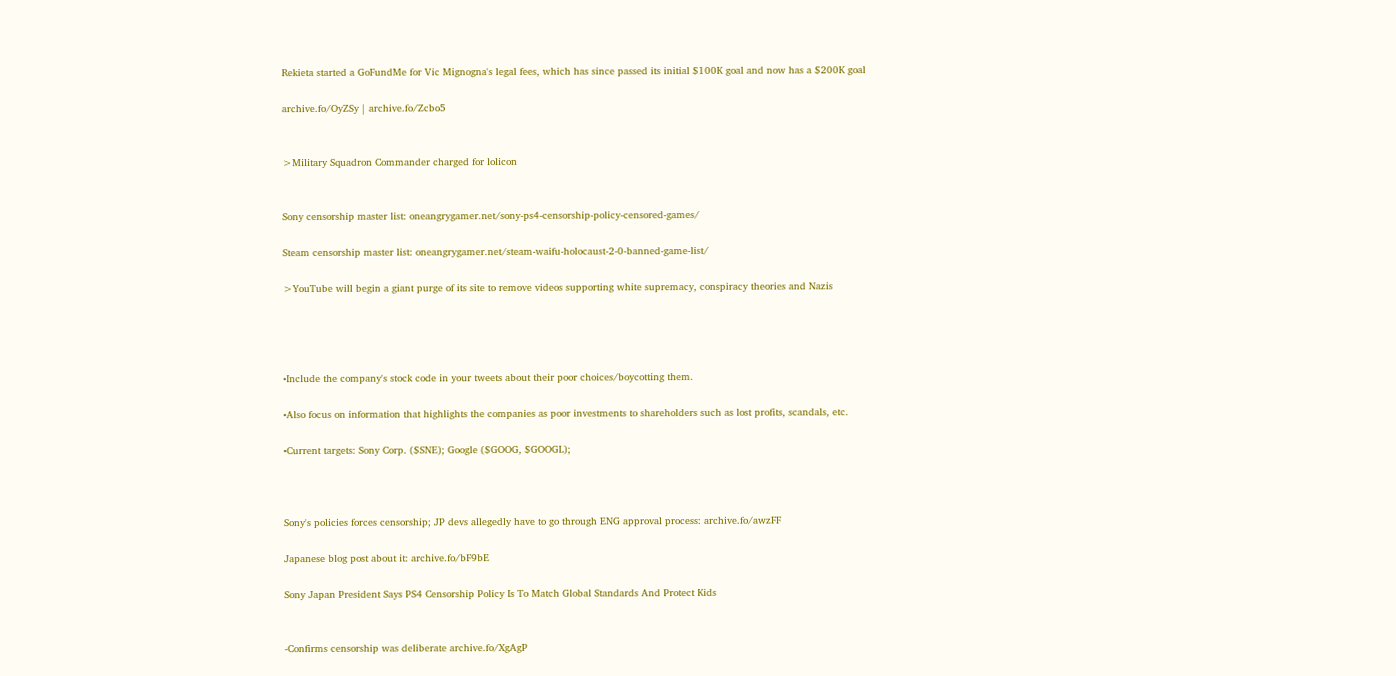Rekieta started a GoFundMe for Vic Mignogna's legal fees, which has since passed its initial $100K goal and now has a $200K goal

archive.fo/OyZSy | archive.fo/Zcbo5


>Military Squadron Commander charged for lolicon


Sony censorship master list: oneangrygamer.net/sony-ps4-censorship-policy-censored-games/

Steam censorship master list: oneangrygamer.net/steam-waifu-holocaust-2-0-banned-game-list/

>YouTube will begin a giant purge of its site to remove videos supporting white supremacy, conspiracy theories and Nazis




•Include the company's stock code in your tweets about their poor choices/boycotting them.

•Also focus on information that highlights the companies as poor investments to shareholders such as lost profits, scandals, etc.

•Current targets: Sony Corp. ($SNE); Google ($GOOG, $GOOGL);



Sony's policies forces censorship; JP devs allegedly have to go through ENG approval process: archive.fo/awzFF

Japanese blog post about it: archive.fo/bF9bE

Sony Japan President Says PS4 Censorship Policy Is To Match Global Standards And Protect Kids


-Confirms censorship was deliberate archive.fo/XgAgP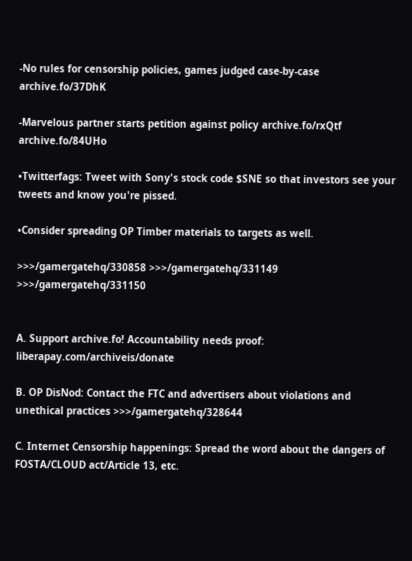-No rules for censorship policies, games judged case-by-case archive.fo/37DhK

-Marvelous partner starts petition against policy archive.fo/rxQtf archive.fo/84UHo

•Twitterfags: Tweet with Sony's stock code $SNE so that investors see your tweets and know you're pissed.

•Consider spreading OP Timber materials to targets as well.

>>>/gamergatehq/330858 >>>/gamergatehq/331149 >>>/gamergatehq/331150


A. Support archive.fo! Accountability needs proof: liberapay.com/archiveis/donate

B. OP DisNod: Contact the FTC and advertisers about violations and unethical practices >>>/gamergatehq/328644

C. Internet Censorship happenings: Spread the word about the dangers of FOSTA/CLOUD act/Article 13, etc.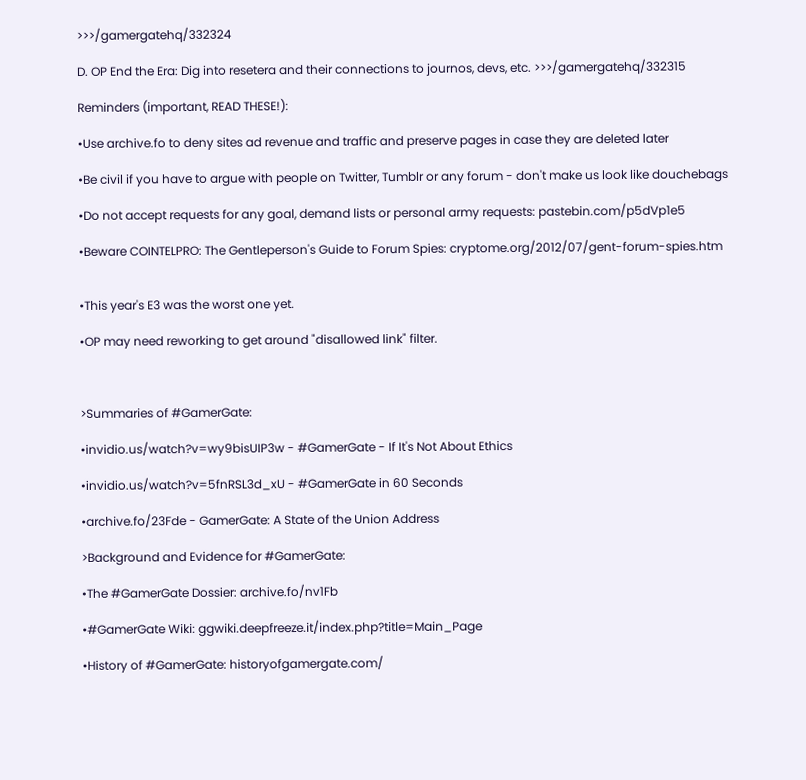>>>/gamergatehq/332324

D. OP End the Era: Dig into resetera and their connections to journos, devs, etc. >>>/gamergatehq/332315

Reminders (important, READ THESE!):

•Use archive.fo to deny sites ad revenue and traffic and preserve pages in case they are deleted later

•Be civil if you have to argue with people on Twitter, Tumblr or any forum - don't make us look like douchebags

•Do not accept requests for any goal, demand lists or personal army requests: pastebin.com/p5dVp1e5

•Beware COINTELPRO: The Gentleperson's Guide to Forum Spies: cryptome.org/2012/07/gent-forum-spies.htm


•This year's E3 was the worst one yet.

•OP may need reworking to get around "disallowed link" filter.



>Summaries of #GamerGate:

•invidio.us/watch?v=wy9bisUIP3w - #GamerGate - If It's Not About Ethics

•invidio.us/watch?v=5fnRSL3d_xU - #GamerGate in 60 Seconds

•archive.fo/23Fde - GamerGate: A State of the Union Address

>Background and Evidence for #GamerGate:

•The #GamerGate Dossier: archive.fo/nv1Fb

•#GamerGate Wiki: ggwiki.deepfreeze.it/index.php?title=Main_Page

•History of #GamerGate: historyofgamergate.com/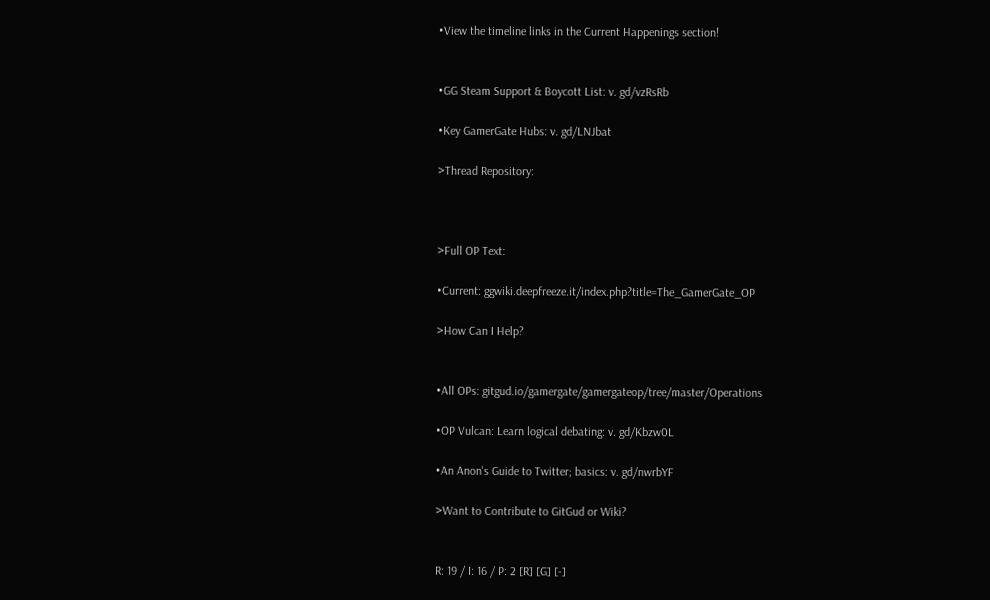•View the timeline links in the Current Happenings section!


•GG Steam Support & Boycott List: v. gd/vzRsRb

•Key GamerGate Hubs: v. gd/LNJbat

>Thread Repository:



>Full OP Text:

•Current: ggwiki.deepfreeze.it/index.php?title=The_GamerGate_OP

>How Can I Help?


•All OPs: gitgud.io/gamergate/gamergateop/tree/master/Operations

•OP Vulcan: Learn logical debating: v. gd/Kbzw0L

•An Anon's Guide to Twitter; basics: v. gd/nwrbYF

>Want to Contribute to GitGud or Wiki?


R: 19 / I: 16 / P: 2 [R] [G] [-]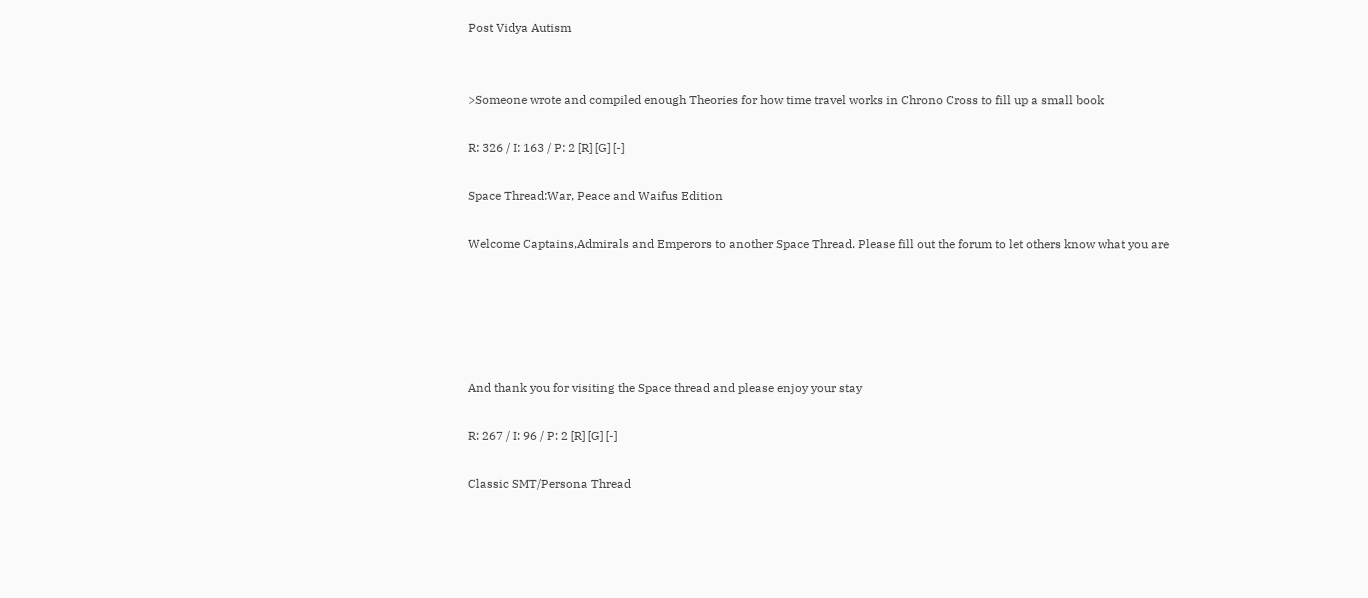Post Vidya Autism


>Someone wrote and compiled enough Theories for how time travel works in Chrono Cross to fill up a small book

R: 326 / I: 163 / P: 2 [R] [G] [-]

Space Thread:War, Peace and Waifus Edition

Welcome Captains,Admirals and Emperors to another Space Thread. Please fill out the forum to let others know what you are





And thank you for visiting the Space thread and please enjoy your stay

R: 267 / I: 96 / P: 2 [R] [G] [-]

Classic SMT/Persona Thread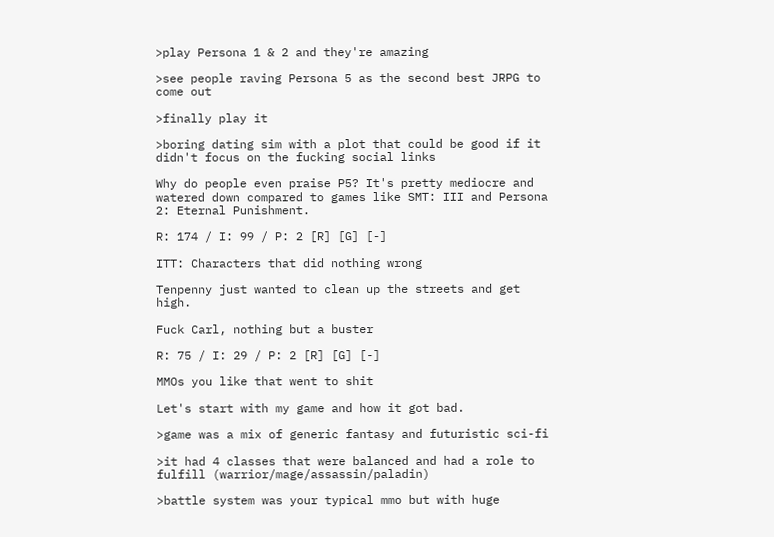>play Persona 1 & 2 and they're amazing

>see people raving Persona 5 as the second best JRPG to come out

>finally play it

>boring dating sim with a plot that could be good if it didn't focus on the fucking social links

Why do people even praise P5? It's pretty mediocre and watered down compared to games like SMT: III and Persona 2: Eternal Punishment.

R: 174 / I: 99 / P: 2 [R] [G] [-]

ITT: Characters that did nothing wrong

Tenpenny just wanted to clean up the streets and get high.

Fuck Carl, nothing but a buster

R: 75 / I: 29 / P: 2 [R] [G] [-]

MMOs you like that went to shit

Let's start with my game and how it got bad.

>game was a mix of generic fantasy and futuristic sci-fi

>it had 4 classes that were balanced and had a role to fulfill (warrior/mage/assassin/paladin)

>battle system was your typical mmo but with huge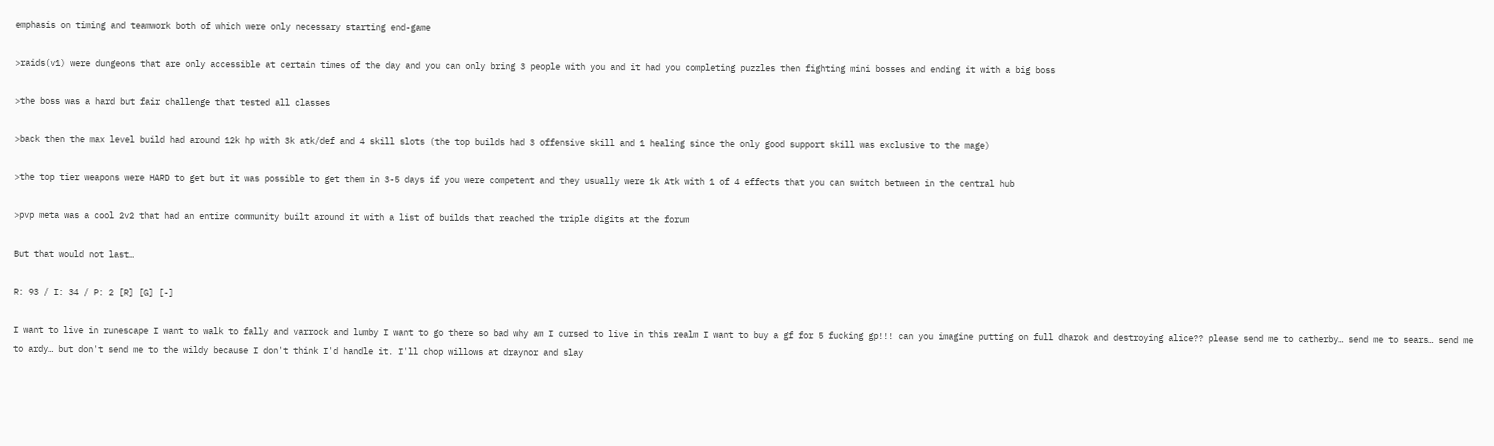emphasis on timing and teamwork both of which were only necessary starting end-game

>raids(v1) were dungeons that are only accessible at certain times of the day and you can only bring 3 people with you and it had you completing puzzles then fighting mini bosses and ending it with a big boss

>the boss was a hard but fair challenge that tested all classes

>back then the max level build had around 12k hp with 3k atk/def and 4 skill slots (the top builds had 3 offensive skill and 1 healing since the only good support skill was exclusive to the mage)

>the top tier weapons were HARD to get but it was possible to get them in 3-5 days if you were competent and they usually were 1k Atk with 1 of 4 effects that you can switch between in the central hub

>pvp meta was a cool 2v2 that had an entire community built around it with a list of builds that reached the triple digits at the forum

But that would not last…

R: 93 / I: 34 / P: 2 [R] [G] [-]

I want to live in runescape I want to walk to fally and varrock and lumby I want to go there so bad why am I cursed to live in this realm I want to buy a gf for 5 fucking gp!!! can you imagine putting on full dharok and destroying alice?? please send me to catherby… send me to sears… send me to ardy… but don't send me to the wildy because I don't think I'd handle it. I'll chop willows at draynor and slay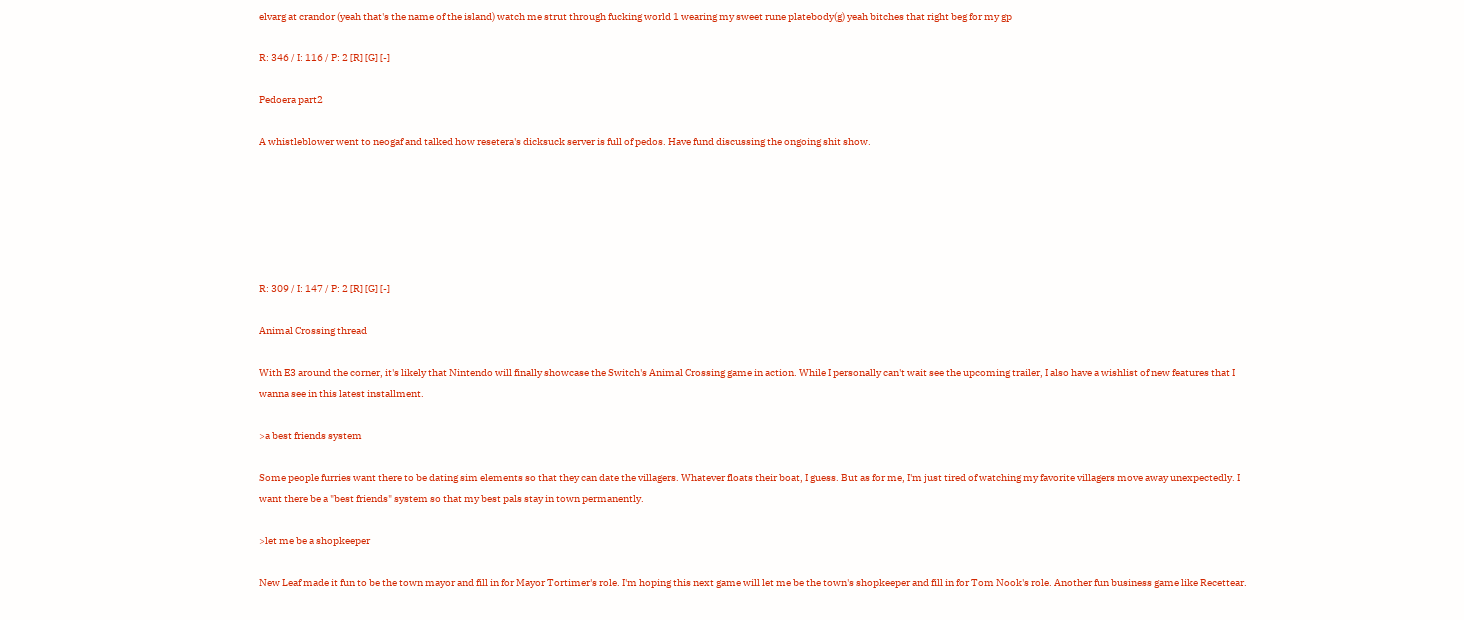elvarg at crandor (yeah that's the name of the island) watch me strut through fucking world 1 wearing my sweet rune platebody(g) yeah bitches that right beg for my gp

R: 346 / I: 116 / P: 2 [R] [G] [-]

Pedoera part2

A whistleblower went to neogaf and talked how resetera's dicksuck server is full of pedos. Have fund discussing the ongoing shit show.






R: 309 / I: 147 / P: 2 [R] [G] [-]

Animal Crossing thread

With E3 around the corner, it's likely that Nintendo will finally showcase the Switch's Animal Crossing game in action. While I personally can't wait see the upcoming trailer, I also have a wishlist of new features that I wanna see in this latest installment.

>a best friends system

Some people furries want there to be dating sim elements so that they can date the villagers. Whatever floats their boat, I guess. But as for me, I'm just tired of watching my favorite villagers move away unexpectedly. I want there be a "best friends" system so that my best pals stay in town permanently.

>let me be a shopkeeper

New Leaf made it fun to be the town mayor and fill in for Mayor Tortimer's role. I'm hoping this next game will let me be the town's shopkeeper and fill in for Tom Nook's role. Another fun business game like Recettear.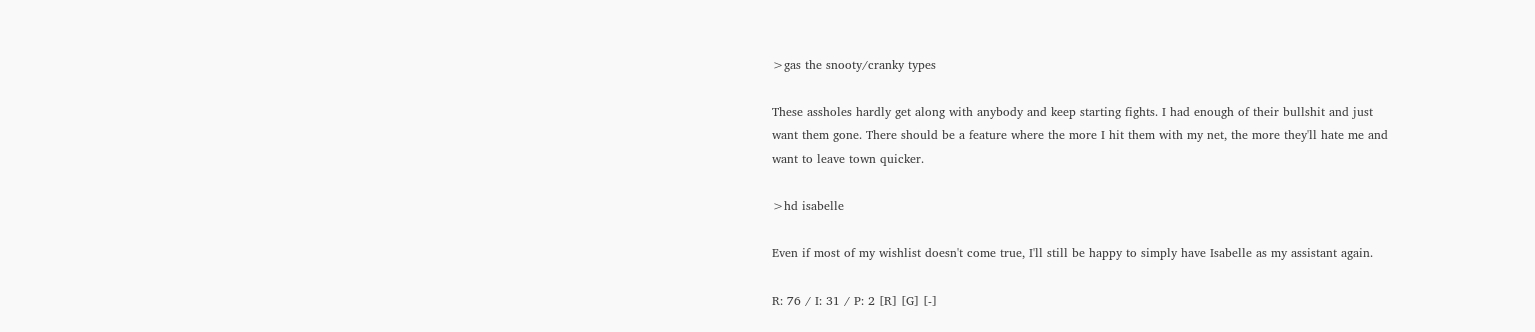>gas the snooty/cranky types

These assholes hardly get along with anybody and keep starting fights. I had enough of their bullshit and just want them gone. There should be a feature where the more I hit them with my net, the more they'll hate me and want to leave town quicker.

>hd isabelle

Even if most of my wishlist doesn't come true, I'll still be happy to simply have Isabelle as my assistant again.

R: 76 / I: 31 / P: 2 [R] [G] [-]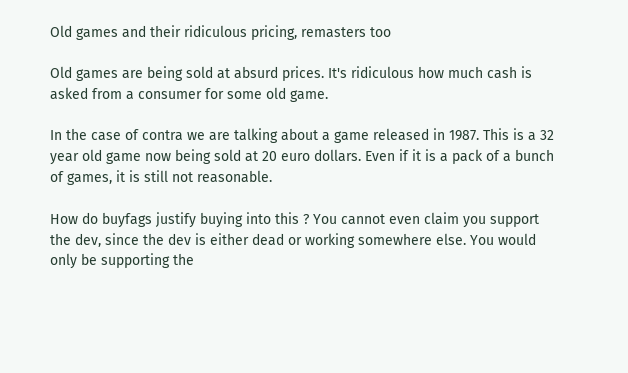Old games and their ridiculous pricing, remasters too

Old games are being sold at absurd prices. It's ridiculous how much cash is asked from a consumer for some old game.

In the case of contra we are talking about a game released in 1987. This is a 32 year old game now being sold at 20 euro dollars. Even if it is a pack of a bunch of games, it is still not reasonable.

How do buyfags justify buying into this ? You cannot even claim you support the dev, since the dev is either dead or working somewhere else. You would only be supporting the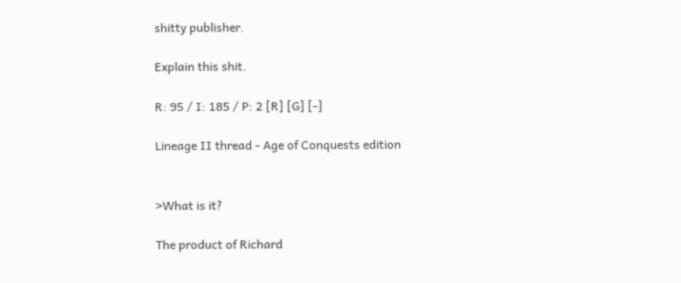shitty publisher.

Explain this shit.

R: 95 / I: 185 / P: 2 [R] [G] [-]

Lineage II thread - Age of Conquests edition


>What is it?

The product of Richard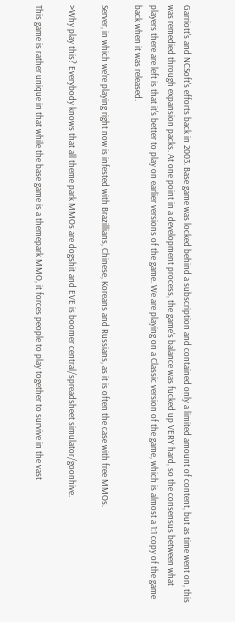Garriott's and NCSoft's efforts back in 2003. Base game was locked behind a subscription and contained only a limited amount of content, but as time went on, this was remedied through expansion packs. At one point in a development process, the game's balance was fucked up VERY hard, so the consensus between what players there are left is that it's better to play on earlier versions of the game. We are playing on a Classic version of the game, which is almost a 1:1 copy of the game back when it was released.

Server, in which we're playing right now is infested with Brazillians, Chinese, Koreans and Russians, as it is often the case with free MMOs.

>Why play this? Everybody knows that all theme park MMOs are dogshit and EVE is boomer central/spreadsheet simulator/goonhive.

This game is rather unique in that while the base game is a themepark MMO, it forces people to play together to survive in the vast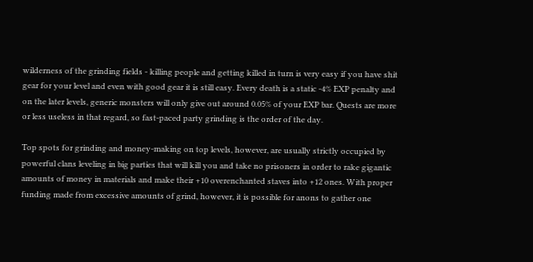wilderness of the grinding fields - killing people and getting killed in turn is very easy if you have shit gear for your level and even with good gear it is still easy. Every death is a static -4% EXP penalty and on the later levels, generic monsters will only give out around 0.05% of your EXP bar. Quests are more or less useless in that regard, so fast-paced party grinding is the order of the day.

Top spots for grinding and money-making on top levels, however, are usually strictly occupied by powerful clans leveling in big parties that will kill you and take no prisoners in order to rake gigantic amounts of money in materials and make their +10 overenchanted staves into +12 ones. With proper funding made from excessive amounts of grind, however, it is possible for anons to gather one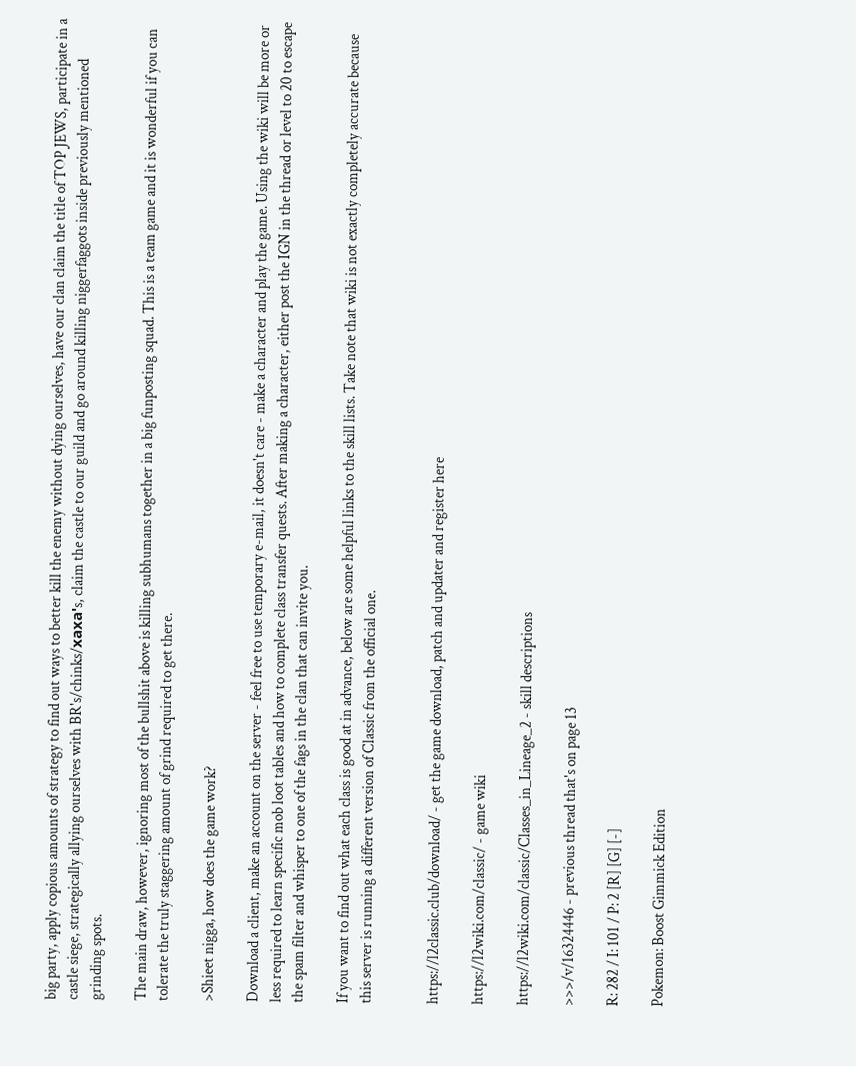big party, apply copious amounts of strategy to find out ways to better kill the enemy without dying ourselves, have our clan claim the title of TOP JEWS, participate in a castle siege, strategically allying ourselves with BR's/chinks/хаха's, claim the castle to our guild and go around killing niggerfaggots inside previously mentioned grinding spots.

The main draw, however, ignoring most of the bullshit above is killing subhumans together in a big funposting squad. This is a team game and it is wonderful if you can tolerate the truly staggering amount of grind required to get there.

>Shieet nigga, how does the game work?

Download a client, make an account on the server - feel free to use temporary e-mail, it doesn't care - make a character and play the game. Using the wiki will be more or less required to learn specific mob loot tables and how to complete class transfer quests. After making a character, either post the IGN in the thread or level to 20 to escape the spam filter and whisper to one of the fags in the clan that can invite you.

If you want to find out what each class is good at in advance, below are some helpful links to the skill lists. Take note that wiki is not exactly completely accurate because this server is running a different version of Classic from the official one.


https://l2classic.club/download/ - get the game download, patch and updater and register here

https://l2wiki.com/classic/ - game wiki

https://l2wiki.com/classic/Classes_in_Lineage_2 - skill descriptions

>>>/v/16324446 - previous thread that's on page 13

R: 282 / I: 101 / P: 2 [R] [G] [-]

Pokemon: Boost Gimmick Edition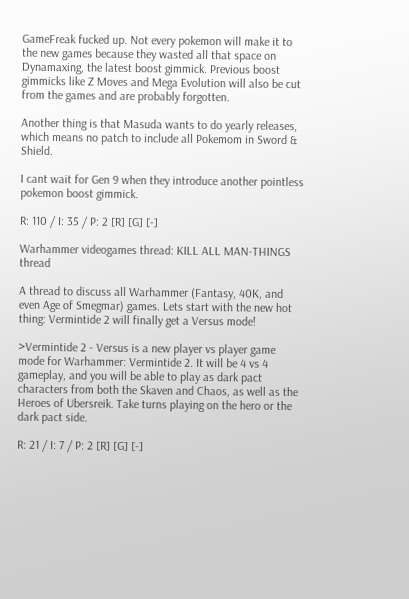GameFreak fucked up. Not every pokemon will make it to the new games because they wasted all that space on Dynamaxing, the latest boost gimmick. Previous boost gimmicks like Z Moves and Mega Evolution will also be cut from the games and are probably forgotten.

Another thing is that Masuda wants to do yearly releases, which means no patch to include all Pokemom in Sword & Shield.

I cant wait for Gen 9 when they introduce another pointless pokemon boost gimmick.

R: 110 / I: 35 / P: 2 [R] [G] [-]

Warhammer videogames thread: KILL ALL MAN-THINGS thread

A thread to discuss all Warhammer (Fantasy, 40K, and even Age of Smegmar) games. Lets start with the new hot thing: Vermintide 2 will finally get a Versus mode!

>Vermintide 2 - Versus is a new player vs player game mode for Warhammer: Vermintide 2. It will be 4 vs 4 gameplay, and you will be able to play as dark pact characters from both the Skaven and Chaos, as well as the Heroes of Ubersreik. Take turns playing on the hero or the dark pact side.

R: 21 / I: 7 / P: 2 [R] [G] [-]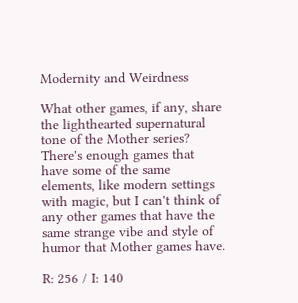Modernity and Weirdness

What other games, if any, share the lighthearted supernatural tone of the Mother series? There's enough games that have some of the same elements, like modern settings with magic, but I can't think of any other games that have the same strange vibe and style of humor that Mother games have.

R: 256 / I: 140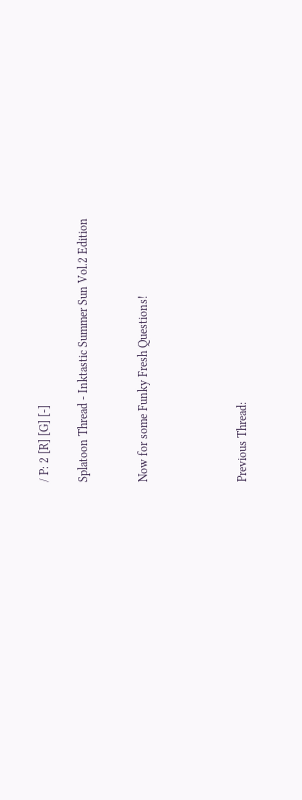/ P: 2 [R] [G] [-]

Splatoon Thread - Inktastic Summer Sun Vol.2 Edition


Now for some Funky Fresh Questions!




Previous Thread: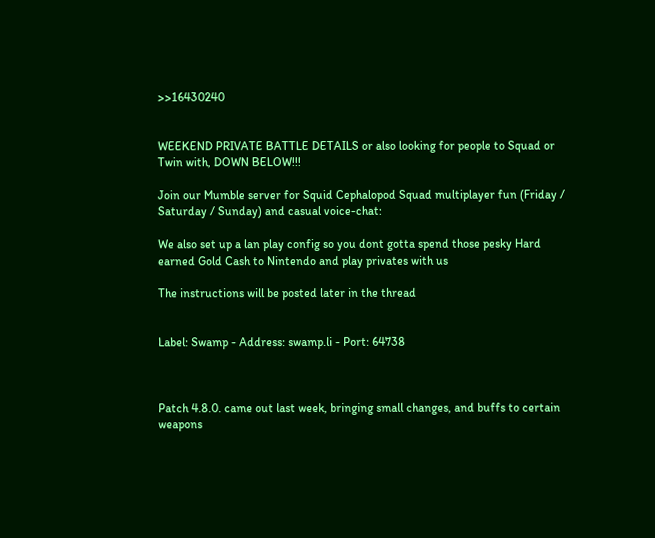>>16430240


WEEKEND PRIVATE BATTLE DETAILS or also looking for people to Squad or Twin with, DOWN BELOW!!!

Join our Mumble server for Squid Cephalopod Squad multiplayer fun (Friday / Saturday / Sunday) and casual voice-chat:

We also set up a lan play config so you dont gotta spend those pesky Hard earned Gold Cash to Nintendo and play privates with us

The instructions will be posted later in the thread


Label: Swamp - Address: swamp.li - Port: 64738



Patch 4.8.0. came out last week, bringing small changes, and buffs to certain weapons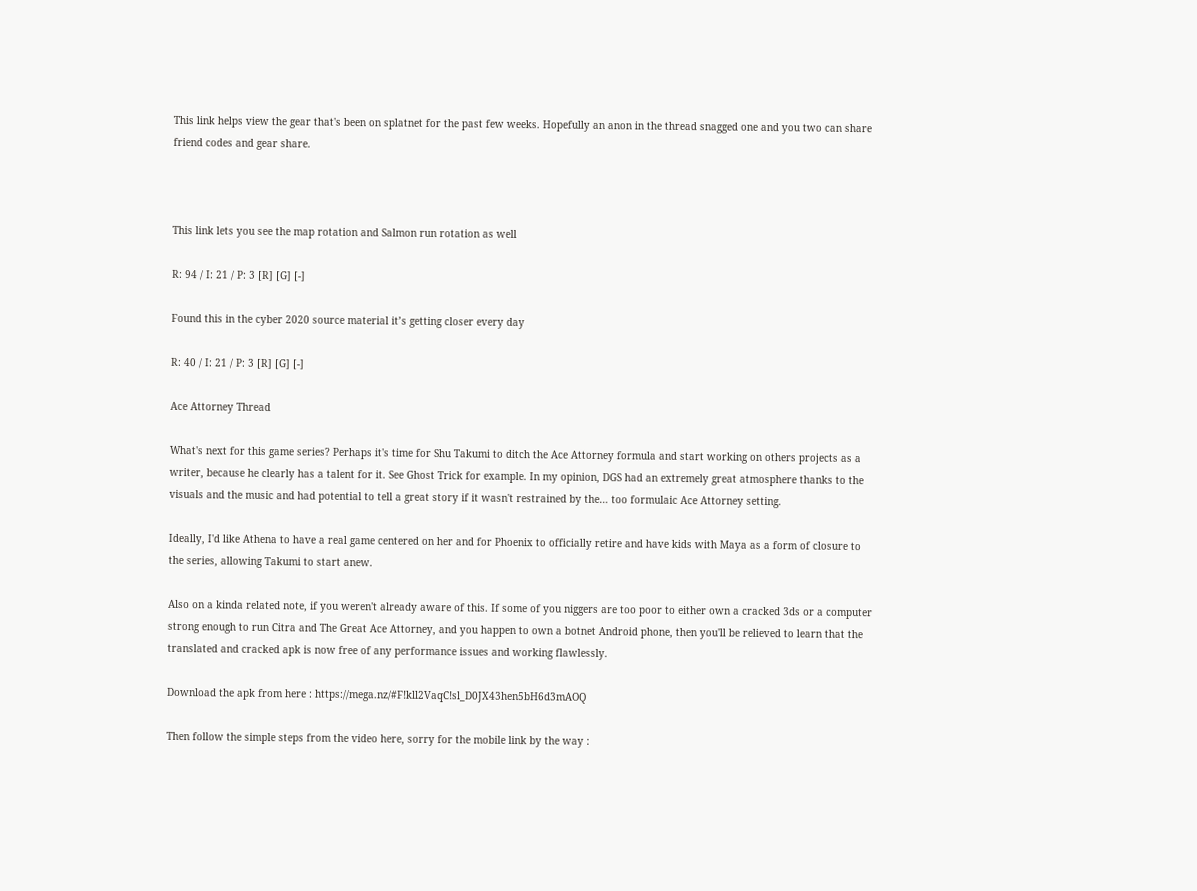This link helps view the gear that's been on splatnet for the past few weeks. Hopefully an anon in the thread snagged one and you two can share friend codes and gear share.



This link lets you see the map rotation and Salmon run rotation as well

R: 94 / I: 21 / P: 3 [R] [G] [-]

Found this in the cyber 2020 source material it’s getting closer every day

R: 40 / I: 21 / P: 3 [R] [G] [-]

Ace Attorney Thread

What's next for this game series? Perhaps it's time for Shu Takumi to ditch the Ace Attorney formula and start working on others projects as a writer, because he clearly has a talent for it. See Ghost Trick for example. In my opinion, DGS had an extremely great atmosphere thanks to the visuals and the music and had potential to tell a great story if it wasn't restrained by the… too formulaic Ace Attorney setting.

Ideally, I'd like Athena to have a real game centered on her and for Phoenix to officially retire and have kids with Maya as a form of closure to the series, allowing Takumi to start anew.

Also on a kinda related note, if you weren't already aware of this. If some of you niggers are too poor to either own a cracked 3ds or a computer strong enough to run Citra and The Great Ace Attorney, and you happen to own a botnet Android phone, then you'll be relieved to learn that the translated and cracked apk is now free of any performance issues and working flawlessly.

Download the apk from here : https://mega.nz/#F!kll2VaqC!sl_D0JX43hen5bH6d3mAOQ

Then follow the simple steps from the video here, sorry for the mobile link by the way :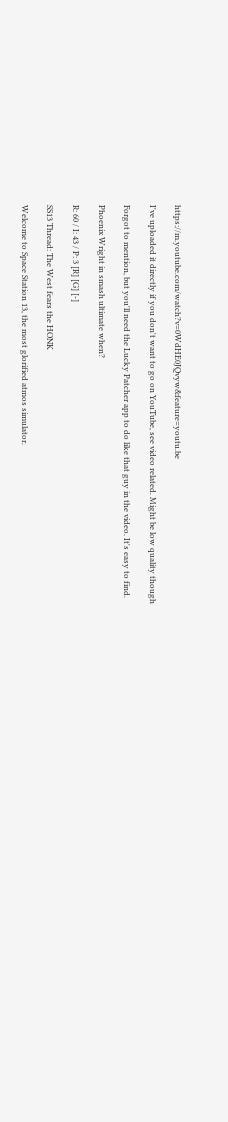https://m.youtube.com/watch?v=0WdHE0JQvyw&feature=youtu.be

I've uploaded it directly if you don't want to go on YouTube, see video related. Might be low quality though

Forgot to mention, but you'll need the Lucky Patcher app to do like that guy in the video. It's easy to find.

Phoenix Wright in smash ultimate when?

R: 60 / I: 43 / P: 3 [R] [G] [-]

SS13 Thread: The West fears the HONK

Welcome to Space Station 13, the most glorified atmos simulator.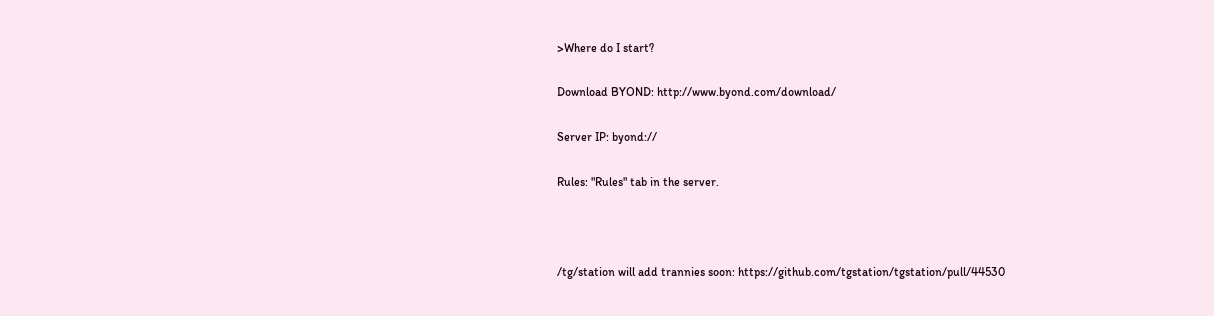>Where do I start?

Download BYOND: http://www.byond.com/download/

Server IP: byond://

Rules: "Rules" tab in the server.



/tg/station will add trannies soon: https://github.com/tgstation/tgstation/pull/44530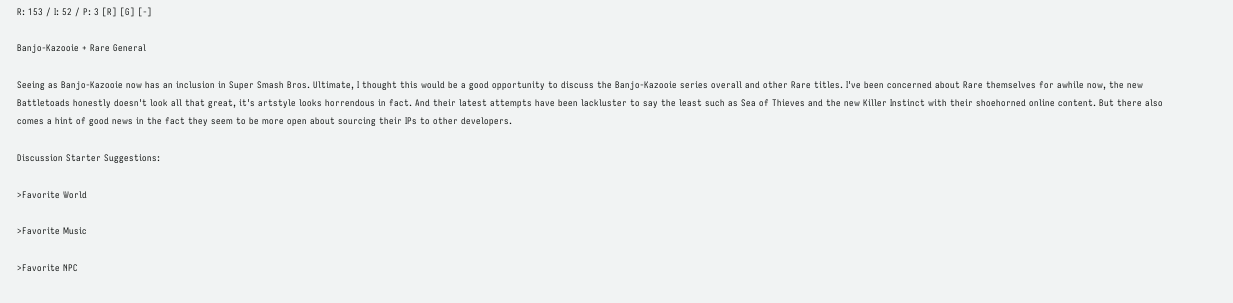R: 153 / I: 52 / P: 3 [R] [G] [-]

Banjo-Kazooie + Rare General

Seeing as Banjo-Kazooie now has an inclusion in Super Smash Bros. Ultimate, I thought this would be a good opportunity to discuss the Banjo-Kazooie series overall and other Rare titles. I've been concerned about Rare themselves for awhile now, the new Battletoads honestly doesn't look all that great, it's artstyle looks horrendous in fact. And their latest attempts have been lackluster to say the least such as Sea of Thieves and the new Killer Instinct with their shoehorned online content. But there also comes a hint of good news in the fact they seem to be more open about sourcing their IPs to other developers.

Discussion Starter Suggestions:

>Favorite World

>Favorite Music

>Favorite NPC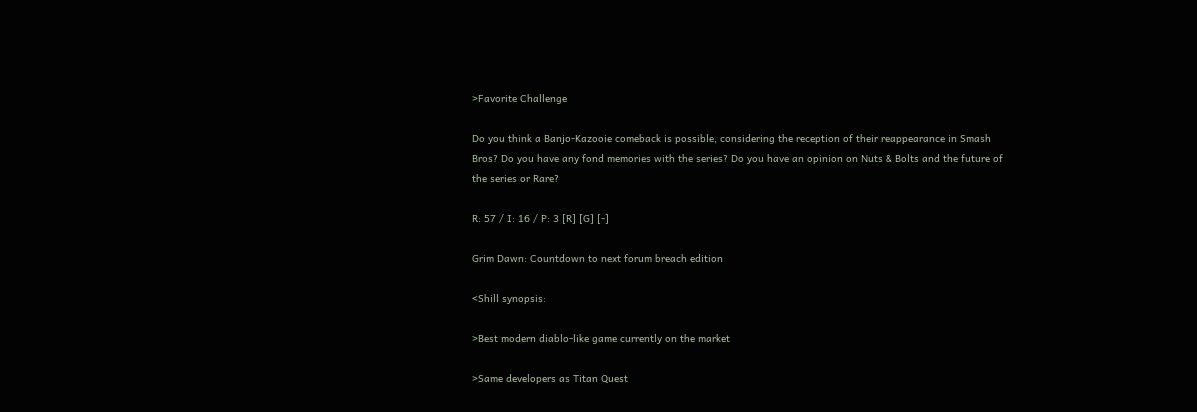>Favorite Challenge

Do you think a Banjo-Kazooie comeback is possible, considering the reception of their reappearance in Smash Bros? Do you have any fond memories with the series? Do you have an opinion on Nuts & Bolts and the future of the series or Rare?

R: 57 / I: 16 / P: 3 [R] [G] [-]

Grim Dawn: Countdown to next forum breach edition

<Shill synopsis:

>Best modern diablo-like game currently on the market

>Same developers as Titan Quest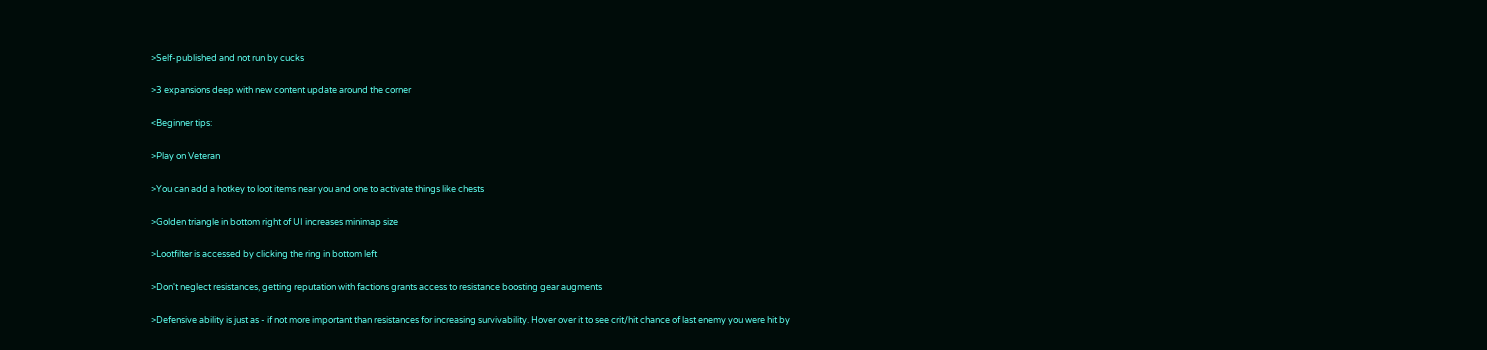>Self-published and not run by cucks

>3 expansions deep with new content update around the corner

<Beginner tips:

>Play on Veteran

>You can add a hotkey to loot items near you and one to activate things like chests

>Golden triangle in bottom right of UI increases minimap size

>Lootfilter is accessed by clicking the ring in bottom left

>Don't neglect resistances, getting reputation with factions grants access to resistance boosting gear augments

>Defensive ability is just as - if not more important than resistances for increasing survivability. Hover over it to see crit/hit chance of last enemy you were hit by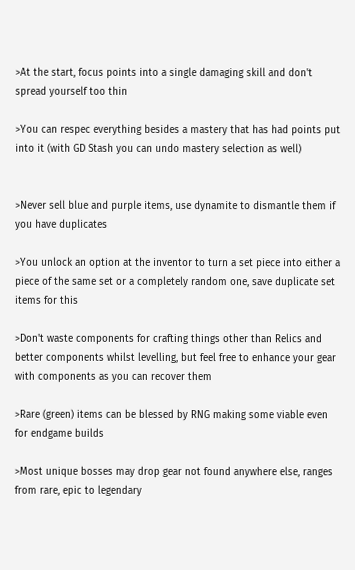>At the start, focus points into a single damaging skill and don't spread yourself too thin

>You can respec everything besides a mastery that has had points put into it (with GD Stash you can undo mastery selection as well)


>Never sell blue and purple items, use dynamite to dismantle them if you have duplicates

>You unlock an option at the inventor to turn a set piece into either a piece of the same set or a completely random one, save duplicate set items for this

>Don't waste components for crafting things other than Relics and better components whilst levelling, but feel free to enhance your gear with components as you can recover them

>Rare (green) items can be blessed by RNG making some viable even for endgame builds

>Most unique bosses may drop gear not found anywhere else, ranges from rare, epic to legendary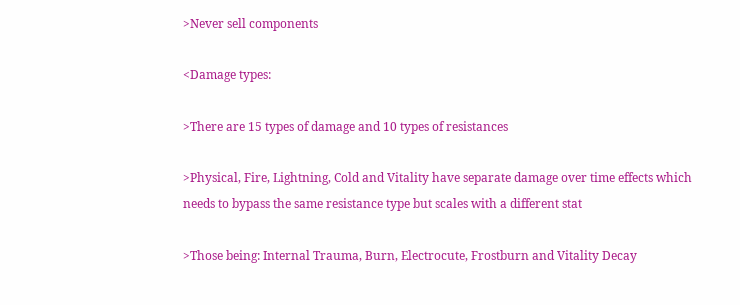>Never sell components

<Damage types:

>There are 15 types of damage and 10 types of resistances

>Physical, Fire, Lightning, Cold and Vitality have separate damage over time effects which needs to bypass the same resistance type but scales with a different stat

>Those being: Internal Trauma, Burn, Electrocute, Frostburn and Vitality Decay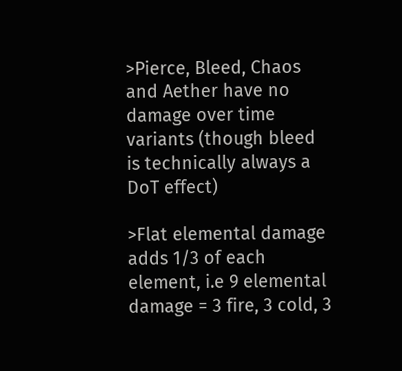>Pierce, Bleed, Chaos and Aether have no damage over time variants (though bleed is technically always a DoT effect)

>Flat elemental damage adds 1/3 of each element, i.e 9 elemental damage = 3 fire, 3 cold, 3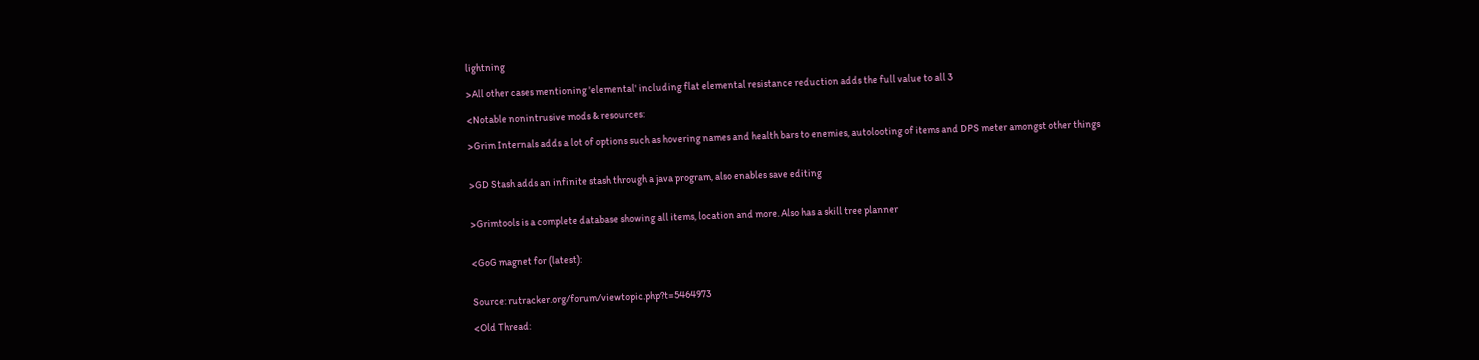lightning

>All other cases mentioning 'elemental' including flat elemental resistance reduction adds the full value to all 3

<Notable nonintrusive mods & resources:

>Grim Internals adds a lot of options such as hovering names and health bars to enemies, autolooting of items and DPS meter amongst other things


>GD Stash adds an infinite stash through a java program, also enables save editing


>Grimtools is a complete database showing all items, location and more. Also has a skill tree planner


<GoG magnet for (latest):


Source: rutracker.org/forum/viewtopic.php?t=5464973

<Old Thread: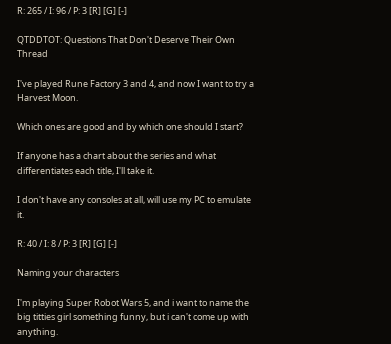R: 265 / I: 96 / P: 3 [R] [G] [-]

QTDDTOT: Questions That Don't Deserve Their Own Thread

I've played Rune Factory 3 and 4, and now I want to try a Harvest Moon.

Which ones are good and by which one should I start?

If anyone has a chart about the series and what differentiates each title, I'll take it.

I don't have any consoles at all, will use my PC to emulate it.

R: 40 / I: 8 / P: 3 [R] [G] [-]

Naming your characters

I'm playing Super Robot Wars 5, and i want to name the big titties girl something funny, but i can't come up with anything.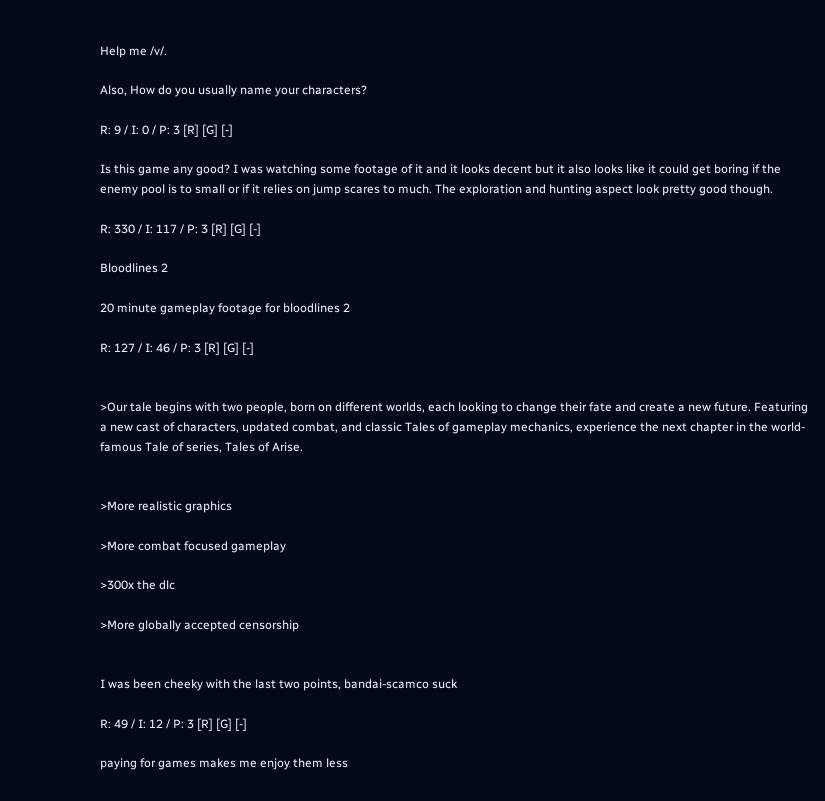Help me /v/.

Also, How do you usually name your characters?

R: 9 / I: 0 / P: 3 [R] [G] [-]

Is this game any good? I was watching some footage of it and it looks decent but it also looks like it could get boring if the enemy pool is to small or if it relies on jump scares to much. The exploration and hunting aspect look pretty good though.

R: 330 / I: 117 / P: 3 [R] [G] [-]

Bloodlines 2

20 minute gameplay footage for bloodlines 2

R: 127 / I: 46 / P: 3 [R] [G] [-]


>Our tale begins with two people, born on different worlds, each looking to change their fate and create a new future. Featuring a new cast of characters, updated combat, and classic Tales of gameplay mechanics, experience the next chapter in the world-famous Tale of series, Tales of Arise.


>More realistic graphics

>More combat focused gameplay

>300x the dlc

>More globally accepted censorship


I was been cheeky with the last two points, bandai-scamco suck

R: 49 / I: 12 / P: 3 [R] [G] [-]

paying for games makes me enjoy them less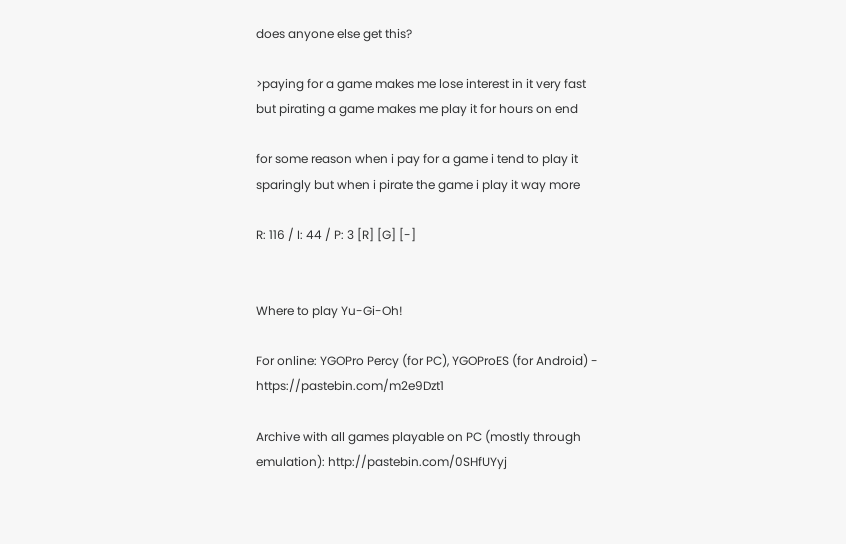does anyone else get this?

>paying for a game makes me lose interest in it very fast but pirating a game makes me play it for hours on end

for some reason when i pay for a game i tend to play it sparingly but when i pirate the game i play it way more

R: 116 / I: 44 / P: 3 [R] [G] [-]


Where to play Yu-Gi-Oh!

For online: YGOPro Percy (for PC), YGOProES (for Android) - https://pastebin.com/m2e9Dzt1

Archive with all games playable on PC (mostly through emulation): http://pastebin.com/0SHfUYyj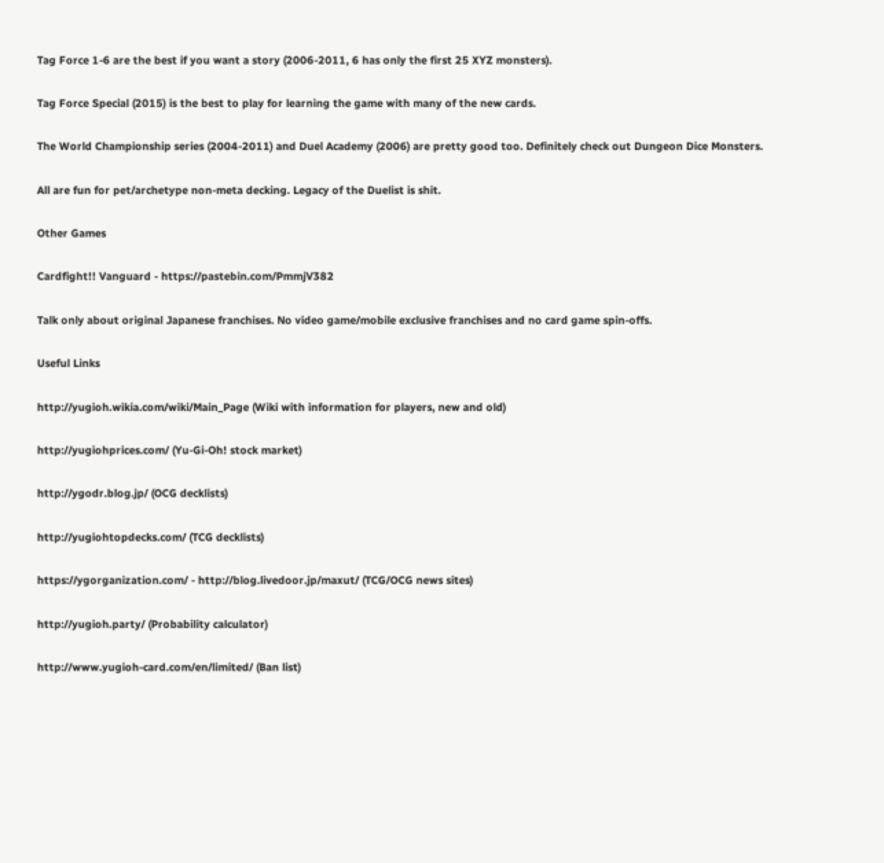Tag Force 1-6 are the best if you want a story (2006-2011, 6 has only the first 25 XYZ monsters).

Tag Force Special (2015) is the best to play for learning the game with many of the new cards.

The World Championship series (2004-2011) and Duel Academy (2006) are pretty good too. Definitely check out Dungeon Dice Monsters.

All are fun for pet/archetype non-meta decking. Legacy of the Duelist is shit.

Other Games

Cardfight!! Vanguard - https://pastebin.com/PmmjV382

Talk only about original Japanese franchises. No video game/mobile exclusive franchises and no card game spin-offs.

Useful Links

http://yugioh.wikia.com/wiki/Main_Page (Wiki with information for players, new and old)

http://yugiohprices.com/ (Yu-Gi-Oh! stock market)

http://ygodr.blog.jp/ (OCG decklists)

http://yugiohtopdecks.com/ (TCG decklists)

https://ygorganization.com/ - http://blog.livedoor.jp/maxut/ (TCG/OCG news sites)

http://yugioh.party/ (Probability calculator)

http://www.yugioh-card.com/en/limited/ (Ban list)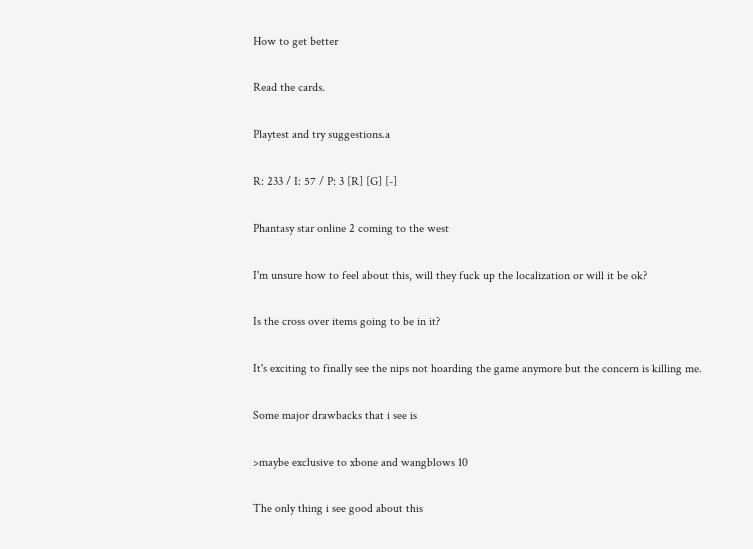How to get better

Read the cards.

Playtest and try suggestions.a

R: 233 / I: 57 / P: 3 [R] [G] [-]

Phantasy star online 2 coming to the west

I'm unsure how to feel about this, will they fuck up the localization or will it be ok?

Is the cross over items going to be in it?

It's exciting to finally see the nips not hoarding the game anymore but the concern is killing me.

Some major drawbacks that i see is

>maybe exclusive to xbone and wangblows 10

The only thing i see good about this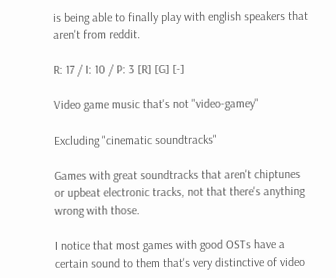is being able to finally play with english speakers that aren't from reddit.

R: 17 / I: 10 / P: 3 [R] [G] [-]

Video game music that's not "video-gamey"

Excluding "cinematic soundtracks"

Games with great soundtracks that aren't chiptunes or upbeat electronic tracks, not that there's anything wrong with those.

I notice that most games with good OSTs have a certain sound to them that's very distinctive of video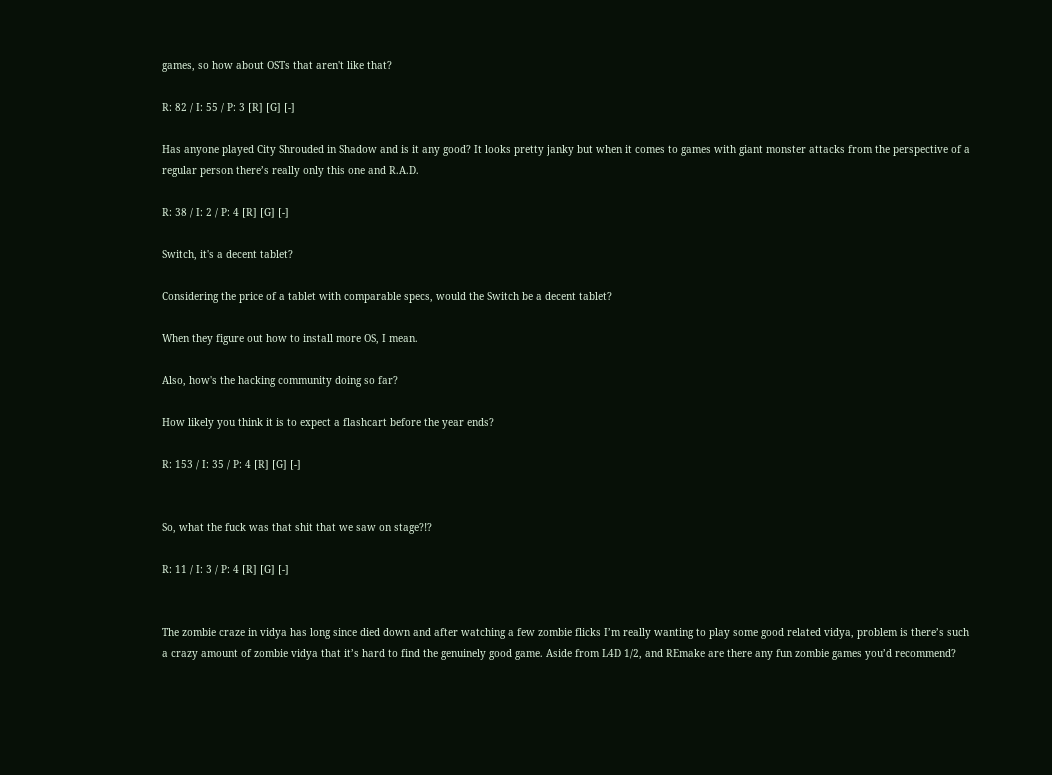games, so how about OSTs that aren't like that?

R: 82 / I: 55 / P: 3 [R] [G] [-]

Has anyone played City Shrouded in Shadow and is it any good? It looks pretty janky but when it comes to games with giant monster attacks from the perspective of a regular person there’s really only this one and R.A.D.

R: 38 / I: 2 / P: 4 [R] [G] [-]

Switch, it's a decent tablet?

Considering the price of a tablet with comparable specs, would the Switch be a decent tablet?

When they figure out how to install more OS, I mean.

Also, how's the hacking community doing so far?

How likely you think it is to expect a flashcart before the year ends?

R: 153 / I: 35 / P: 4 [R] [G] [-]


So, what the fuck was that shit that we saw on stage?!?

R: 11 / I: 3 / P: 4 [R] [G] [-]


The zombie craze in vidya has long since died down and after watching a few zombie flicks I’m really wanting to play some good related vidya, problem is there’s such a crazy amount of zombie vidya that it’s hard to find the genuinely good game. Aside from L4D 1/2, and REmake are there any fun zombie games you’d recommend?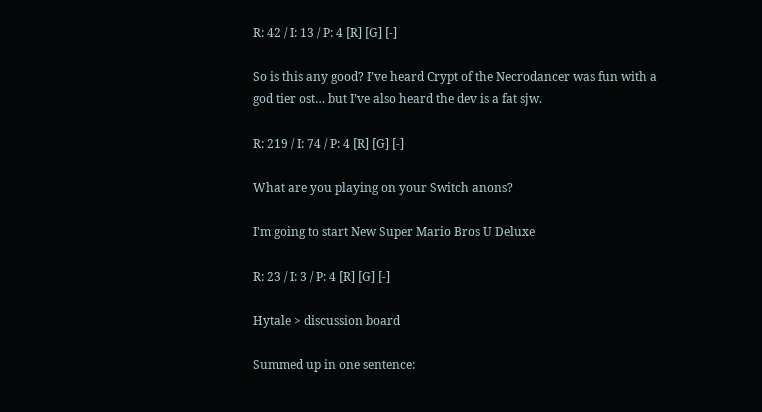R: 42 / I: 13 / P: 4 [R] [G] [-]

So is this any good? I’ve heard Crypt of the Necrodancer was fun with a god tier ost… but I’ve also heard the dev is a fat sjw.

R: 219 / I: 74 / P: 4 [R] [G] [-]

What are you playing on your Switch anons?

I'm going to start New Super Mario Bros U Deluxe

R: 23 / I: 3 / P: 4 [R] [G] [-]

Hytale > discussion board

Summed up in one sentence: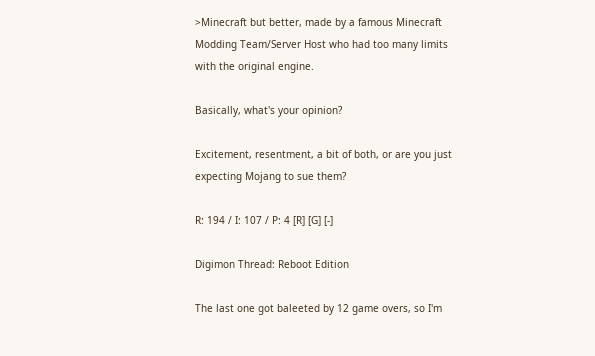>Minecraft but better, made by a famous Minecraft Modding Team/Server Host who had too many limits with the original engine.

Basically, what's your opinion?

Excitement, resentment, a bit of both, or are you just expecting Mojang to sue them?

R: 194 / I: 107 / P: 4 [R] [G] [-]

Digimon Thread: Reboot Edition

The last one got baleeted by 12 game overs, so I'm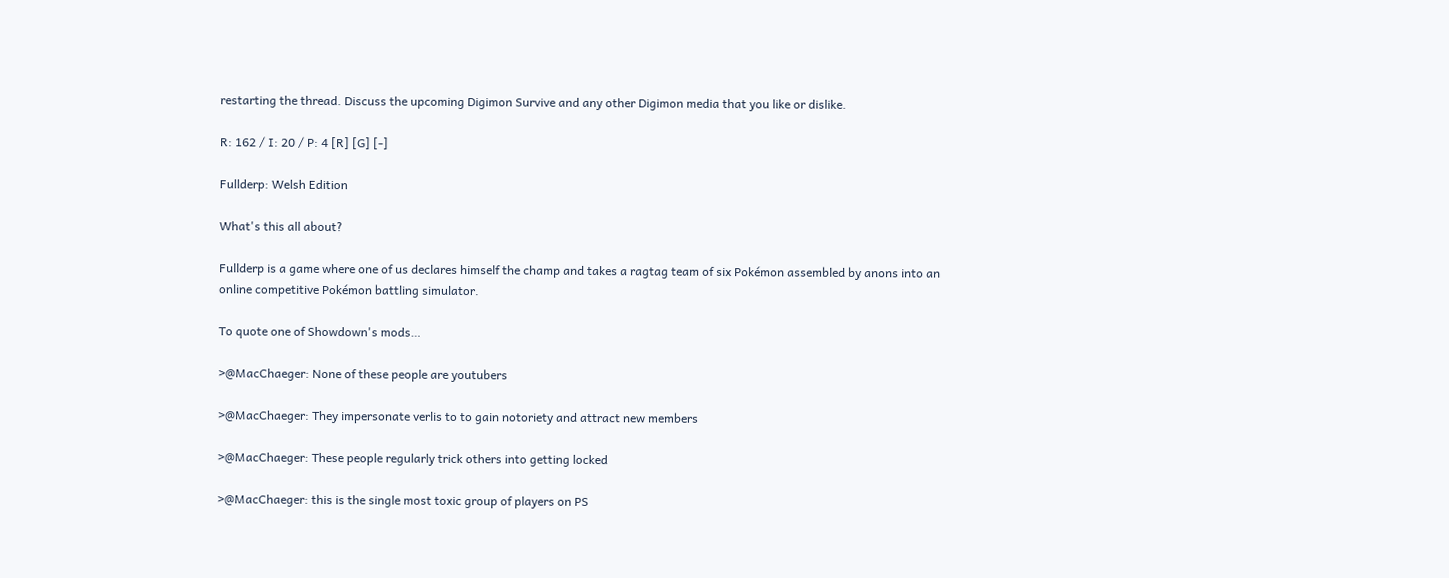restarting the thread. Discuss the upcoming Digimon Survive and any other Digimon media that you like or dislike.

R: 162 / I: 20 / P: 4 [R] [G] [-]

Fullderp: Welsh Edition

What's this all about?

Fullderp is a game where one of us declares himself the champ and takes a ragtag team of six Pokémon assembled by anons into an online competitive Pokémon battling simulator.

To quote one of Showdown's mods…

>@MacChaeger: None of these people are youtubers

>@MacChaeger: They impersonate verlis to to gain notoriety and attract new members

>@MacChaeger: These people regularly trick others into getting locked

>@MacChaeger: this is the single most toxic group of players on PS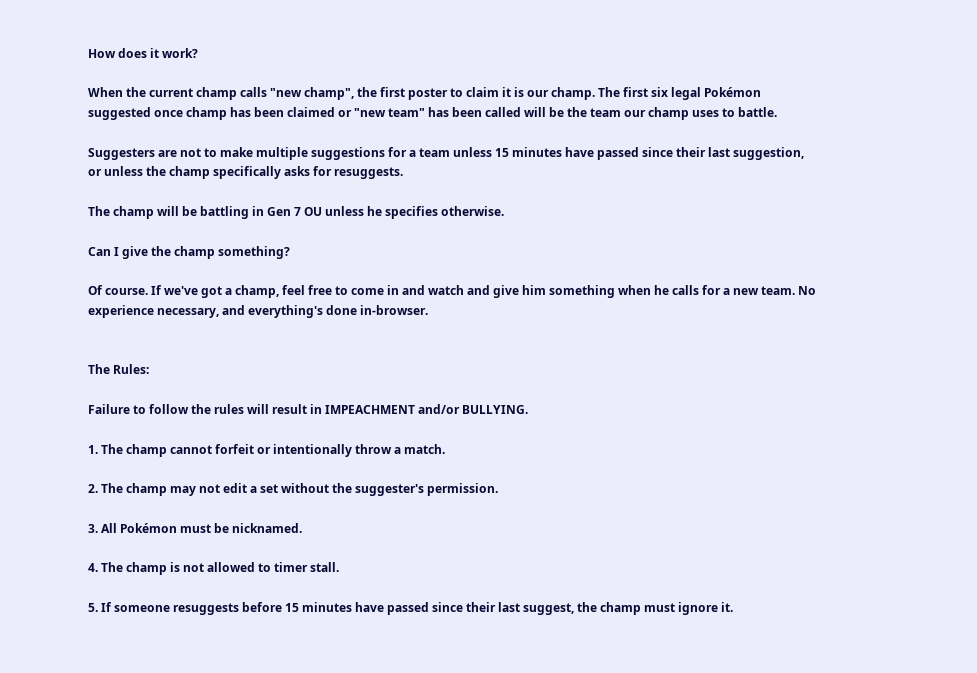How does it work?

When the current champ calls "new champ", the first poster to claim it is our champ. The first six legal Pokémon suggested once champ has been claimed or "new team" has been called will be the team our champ uses to battle.

Suggesters are not to make multiple suggestions for a team unless 15 minutes have passed since their last suggestion, or unless the champ specifically asks for resuggests.

The champ will be battling in Gen 7 OU unless he specifies otherwise.

Can I give the champ something?

Of course. If we've got a champ, feel free to come in and watch and give him something when he calls for a new team. No experience necessary, and everything's done in-browser.


The Rules:

Failure to follow the rules will result in IMPEACHMENT and/or BULLYING.

1. The champ cannot forfeit or intentionally throw a match.

2. The champ may not edit a set without the suggester's permission.

3. All Pokémon must be nicknamed.

4. The champ is not allowed to timer stall.

5. If someone resuggests before 15 minutes have passed since their last suggest, the champ must ignore it.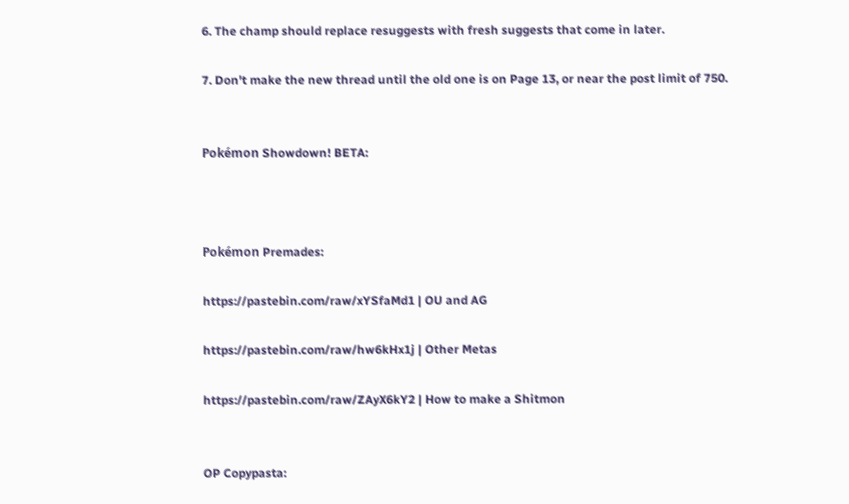6. The champ should replace resuggests with fresh suggests that come in later.

7. Don't make the new thread until the old one is on Page 13, or near the post limit of 750.


Pokémon Showdown! BETA:



Pokémon Premades:

https://pastebin.com/raw/xYSfaMd1 | OU and AG

https://pastebin.com/raw/hw6kHx1j | Other Metas

https://pastebin.com/raw/ZAyX6kY2 | How to make a Shitmon


OP Copypasta: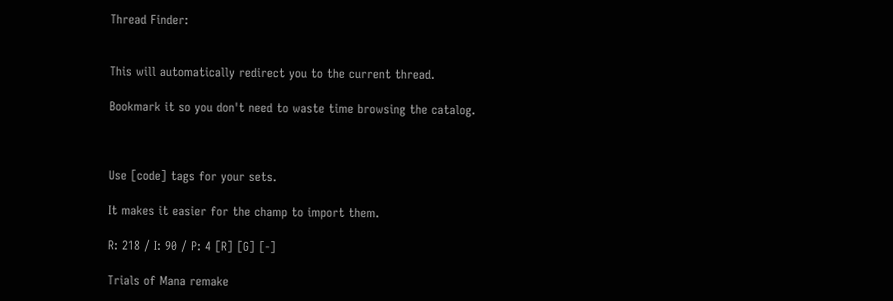Thread Finder:


This will automatically redirect you to the current thread.

Bookmark it so you don't need to waste time browsing the catalog.



Use [code] tags for your sets.

It makes it easier for the champ to import them.

R: 218 / I: 90 / P: 4 [R] [G] [-]

Trials of Mana remake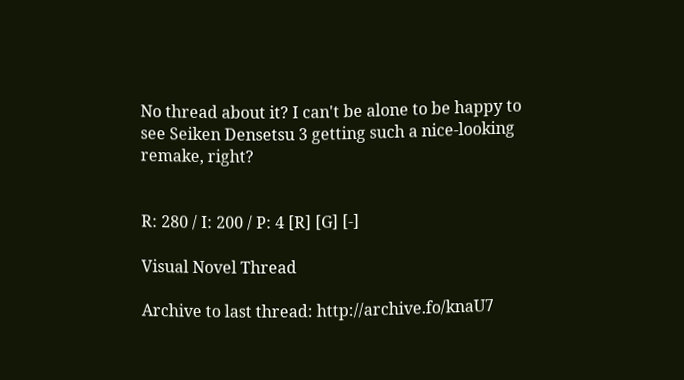No thread about it? I can't be alone to be happy to see Seiken Densetsu 3 getting such a nice-looking remake, right?


R: 280 / I: 200 / P: 4 [R] [G] [-]

Visual Novel Thread

Archive to last thread: http://archive.fo/knaU7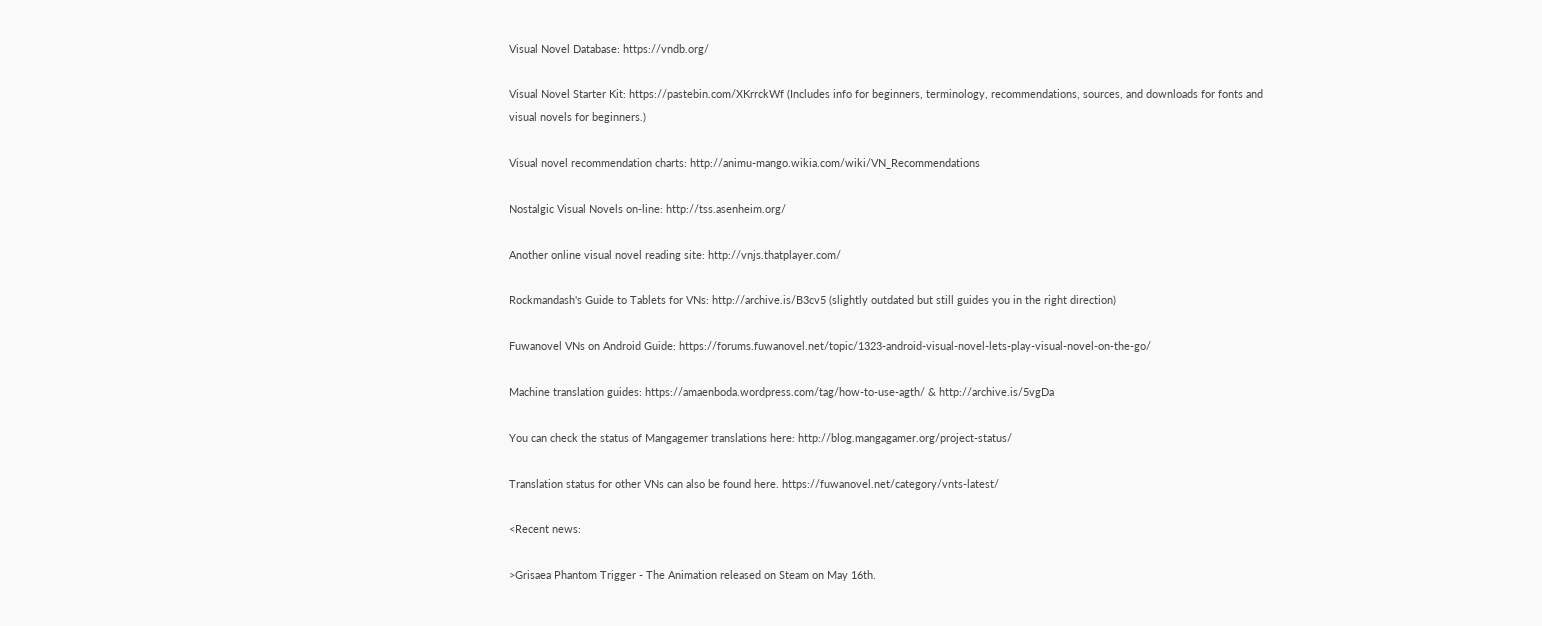Visual Novel Database: https://vndb.org/

Visual Novel Starter Kit: https://pastebin.com/XKrrckWf (Includes info for beginners, terminology, recommendations, sources, and downloads for fonts and visual novels for beginners.)

Visual novel recommendation charts: http://animu-mango.wikia.com/wiki/VN_Recommendations

Nostalgic Visual Novels on-line: http://tss.asenheim.org/

Another online visual novel reading site: http://vnjs.thatplayer.com/

Rockmandash's Guide to Tablets for VNs: http://archive.is/B3cv5 (slightly outdated but still guides you in the right direction)

Fuwanovel VNs on Android Guide: https://forums.fuwanovel.net/topic/1323-android-visual-novel-lets-play-visual-novel-on-the-go/

Machine translation guides: https://amaenboda.wordpress.com/tag/how-to-use-agth/ & http://archive.is/5vgDa

You can check the status of Mangagemer translations here: http://blog.mangagamer.org/project-status/

Translation status for other VNs can also be found here. https://fuwanovel.net/category/vnts-latest/

<Recent news:

>Grisaea Phantom Trigger - The Animation released on Steam on May 16th.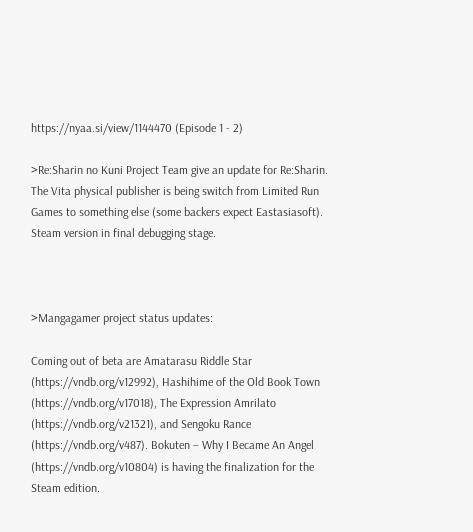https://nyaa.si/view/1144470 (Episode 1 - 2)

>Re:Sharin no Kuni Project Team give an update for Re:Sharin. The Vita physical publisher is being switch from Limited Run Games to something else (some backers expect Eastasiasoft). Steam version in final debugging stage.



>Mangagamer project status updates:

Coming out of beta are Amatarasu Riddle Star (https://vndb.org/v12992), Hashihime of the Old Book Town (https://vndb.org/v17018), The Expression Amrilato (https://vndb.org/v21321), and Sengoku Rance (https://vndb.org/v487). Bokuten – Why I Became An Angel (https://vndb.org/v10804) is having the finalization for the Steam edition.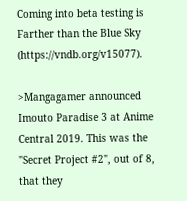Coming into beta testing is Farther than the Blue Sky (https://vndb.org/v15077).

>Mangagamer announced Imouto Paradise 3 at Anime Central 2019. This was the "Secret Project #2", out of 8, that they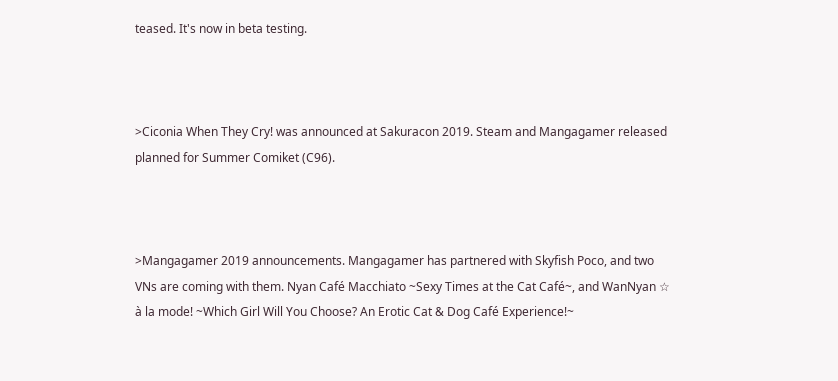teased. It's now in beta testing.



>Ciconia When They Cry! was announced at Sakuracon 2019. Steam and Mangagamer released planned for Summer Comiket (C96).



>Mangagamer 2019 announcements. Mangagamer has partnered with Skyfish Poco, and two VNs are coming with them. Nyan Café Macchiato ~Sexy Times at the Cat Café~, and WanNyan ☆ à la mode! ~Which Girl Will You Choose? An Erotic Cat & Dog Café Experience!~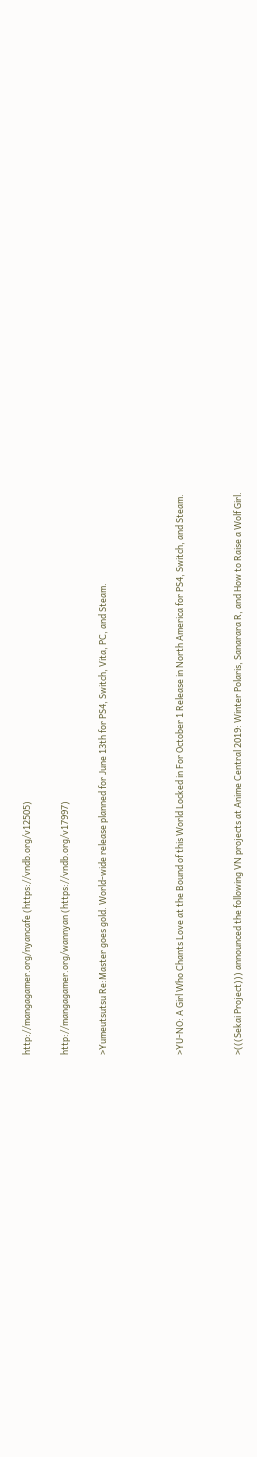http://mangagamer.org/nyancafe (https://vndb.org/v12505)

http://mangagamer.org/wannyan (https://vndb.org/v17997)

>Yumeutsutsu Re:Master goes gold. World-wide release planned for June 13th for PS4, Switch, Vita, PC, and Steam.



>YU-NO: A Girl Who Chants Love at the Bound of this World Locked in For October 1 Release in North America for PS4, Switch, and Steam.


>(((Sekai Project))) announced the following VN projects at Anime Central 2019: Winter Polaris, Sanarara R, and How to Raise a Wolf Girl.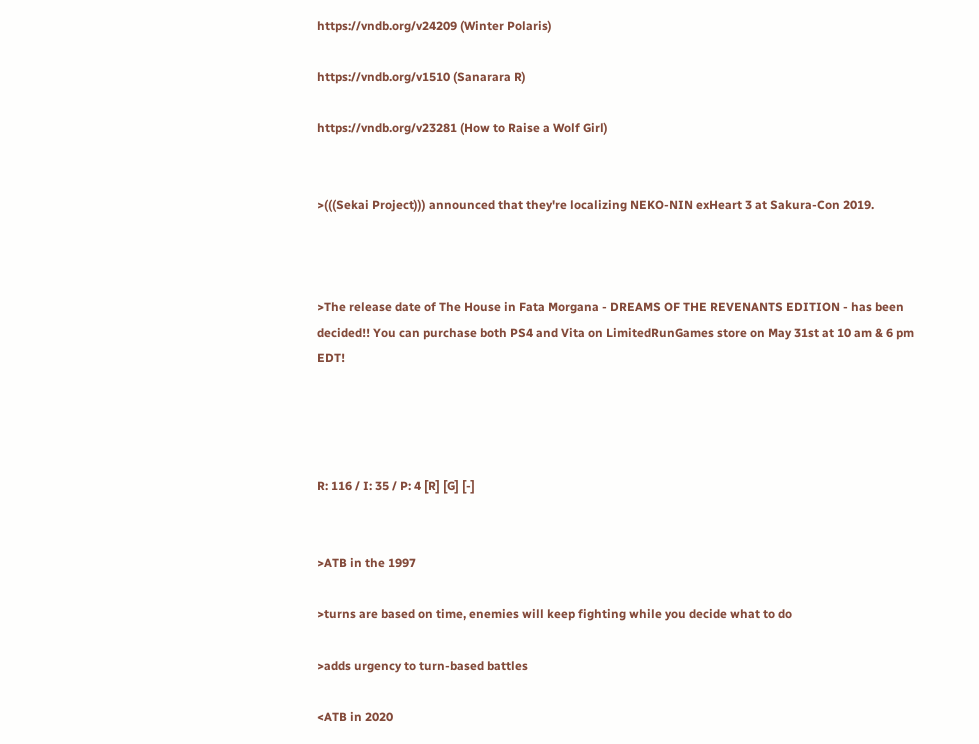https://vndb.org/v24209 (Winter Polaris)

https://vndb.org/v1510 (Sanarara R)

https://vndb.org/v23281 (How to Raise a Wolf Girl)


>(((Sekai Project))) announced that they're localizing NEKO-NIN exHeart 3 at Sakura-Con 2019.



>The release date of The House in Fata Morgana - DREAMS OF THE REVENANTS EDITION - has been decided!! You can purchase both PS4 and Vita on LimitedRunGames store on May 31st at 10 am & 6 pm EDT!




R: 116 / I: 35 / P: 4 [R] [G] [-]


>ATB in the 1997

>turns are based on time, enemies will keep fighting while you decide what to do

>adds urgency to turn-based battles

<ATB in 2020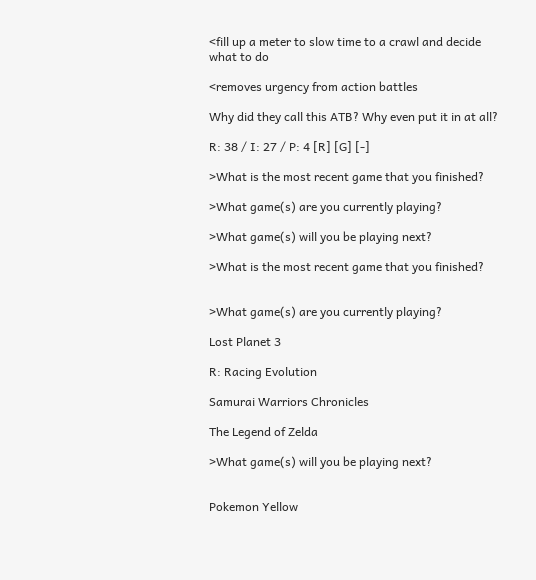<fill up a meter to slow time to a crawl and decide what to do

<removes urgency from action battles

Why did they call this ATB? Why even put it in at all?

R: 38 / I: 27 / P: 4 [R] [G] [-]

>What is the most recent game that you finished?

>What game(s) are you currently playing?

>What game(s) will you be playing next?

>What is the most recent game that you finished?


>What game(s) are you currently playing?

Lost Planet 3

R: Racing Evolution

Samurai Warriors Chronicles

The Legend of Zelda

>What game(s) will you be playing next?


Pokemon Yellow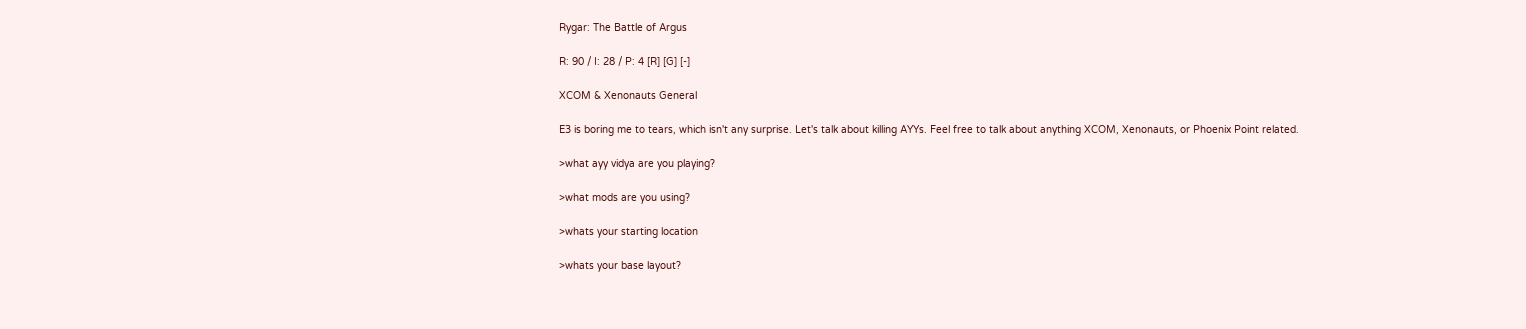Rygar: The Battle of Argus

R: 90 / I: 28 / P: 4 [R] [G] [-]

XCOM & Xenonauts General

E3 is boring me to tears, which isn't any surprise. Let's talk about killing AYYs. Feel free to talk about anything XCOM, Xenonauts, or Phoenix Point related.

>what ayy vidya are you playing?

>what mods are you using?

>whats your starting location

>whats your base layout?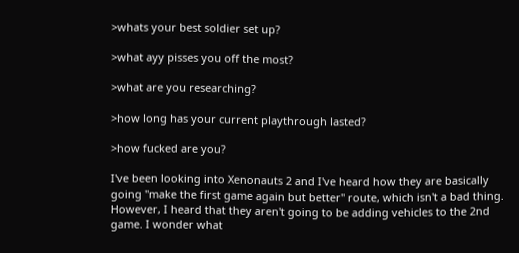>whats your best soldier set up?

>what ayy pisses you off the most?

>what are you researching?

>how long has your current playthrough lasted?

>how fucked are you?

I've been looking into Xenonauts 2 and I've heard how they are basically going "make the first game again but better" route, which isn't a bad thing. However, I heard that they aren't going to be adding vehicles to the 2nd game. I wonder what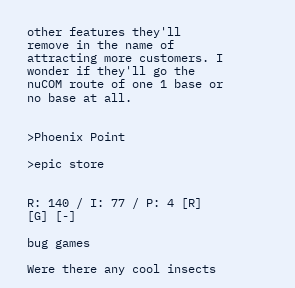other features they'll remove in the name of attracting more customers. I wonder if they'll go the nuCOM route of one 1 base or no base at all.


>Phoenix Point

>epic store


R: 140 / I: 77 / P: 4 [R] [G] [-]

bug games

Were there any cool insects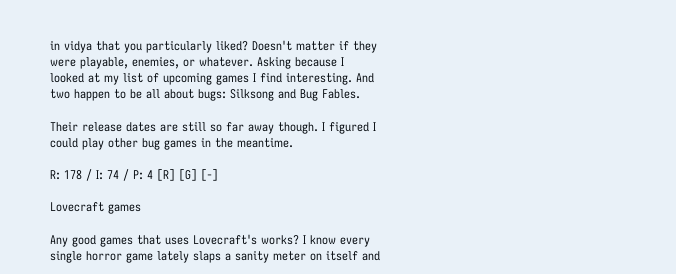in vidya that you particularly liked? Doesn't matter if they were playable, enemies, or whatever. Asking because I looked at my list of upcoming games I find interesting. And two happen to be all about bugs: Silksong and Bug Fables.

Their release dates are still so far away though. I figured I could play other bug games in the meantime.

R: 178 / I: 74 / P: 4 [R] [G] [-]

Lovecraft games

Any good games that uses Lovecraft's works? I know every single horror game lately slaps a sanity meter on itself and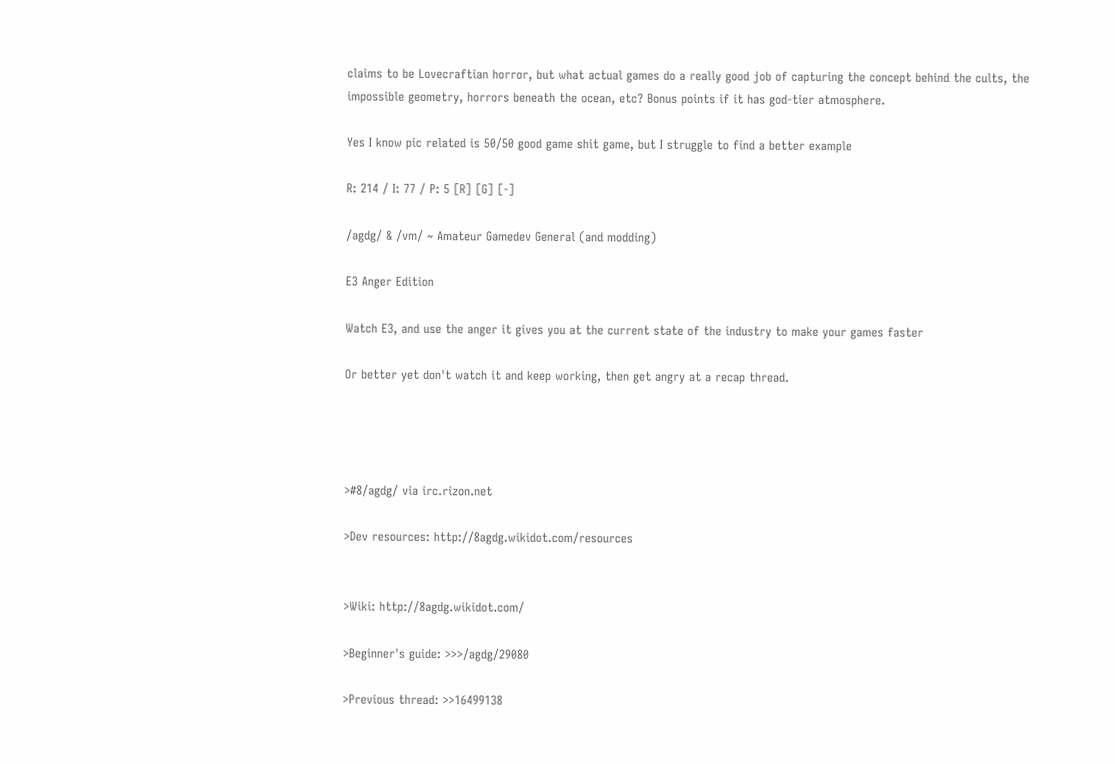claims to be Lovecraftian horror, but what actual games do a really good job of capturing the concept behind the cults, the impossible geometry, horrors beneath the ocean, etc? Bonus points if it has god-tier atmosphere.

Yes I know pic related is 50/50 good game shit game, but I struggle to find a better example

R: 214 / I: 77 / P: 5 [R] [G] [-]

/agdg/ & /vm/ ~ Amateur Gamedev General (and modding)

E3 Anger Edition

Watch E3, and use the anger it gives you at the current state of the industry to make your games faster

Or better yet don't watch it and keep working, then get angry at a recap thread.




>#8/agdg/ via irc.rizon.net

>Dev resources: http://8agdg.wikidot.com/resources


>Wiki: http://8agdg.wikidot.com/

>Beginner's guide: >>>/agdg/29080

>Previous thread: >>16499138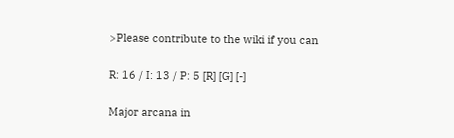>Please contribute to the wiki if you can

R: 16 / I: 13 / P: 5 [R] [G] [-]

Major arcana in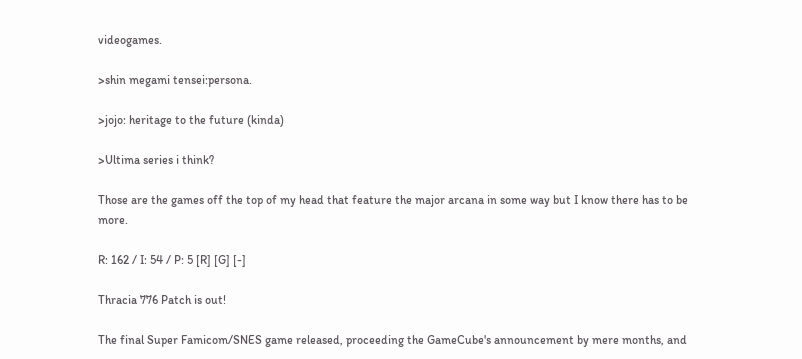videogames.

>shin megami tensei:persona.

>jojo: heritage to the future (kinda)

>Ultima series i think?

Those are the games off the top of my head that feature the major arcana in some way but I know there has to be more.

R: 162 / I: 54 / P: 5 [R] [G] [-]

Thracia 776 Patch is out!

The final Super Famicom/SNES game released, proceeding the GameCube's announcement by mere months, and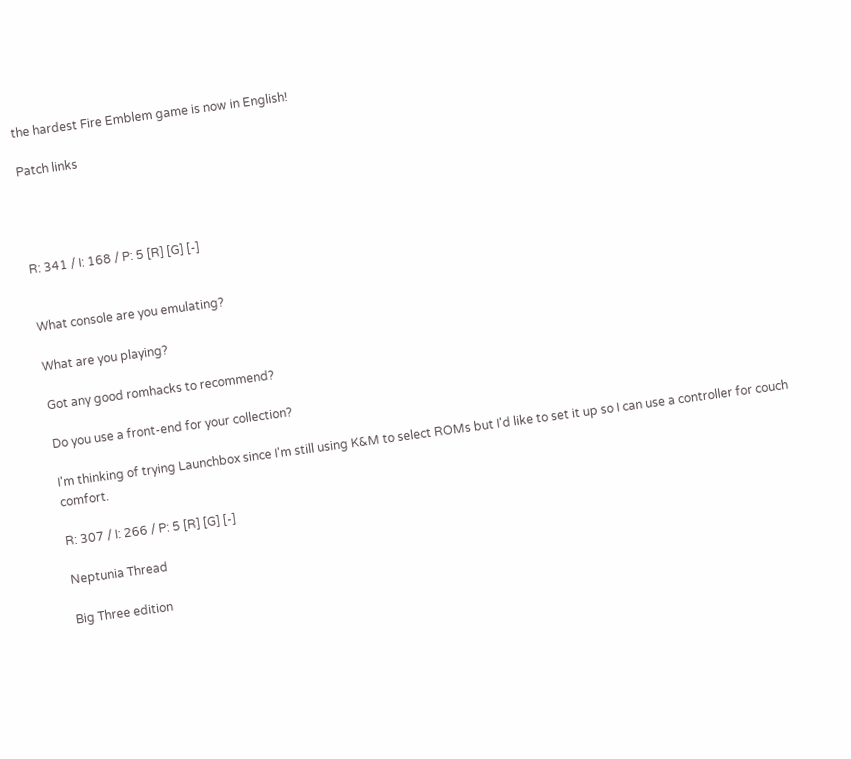the hardest Fire Emblem game is now in English!

Patch links




R: 341 / I: 168 / P: 5 [R] [G] [-]


What console are you emulating?

What are you playing?

Got any good romhacks to recommend?

Do you use a front-end for your collection?

I'm thinking of trying Launchbox since I'm still using K&M to select ROMs but I'd like to set it up so I can use a controller for couch comfort.

R: 307 / I: 266 / P: 5 [R] [G] [-]

Neptunia Thread

Big Three edition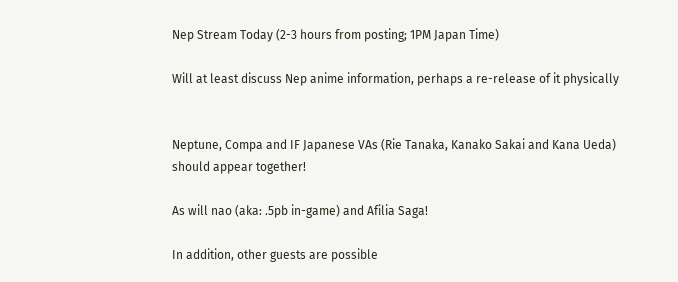Nep Stream Today (2-3 hours from posting; 1PM Japan Time)

Will at least discuss Nep anime information, perhaps a re-release of it physically


Neptune, Compa and IF Japanese VAs (Rie Tanaka, Kanako Sakai and Kana Ueda) should appear together!

As will nao (aka: .5pb in-game) and Afilia Saga!

In addition, other guests are possible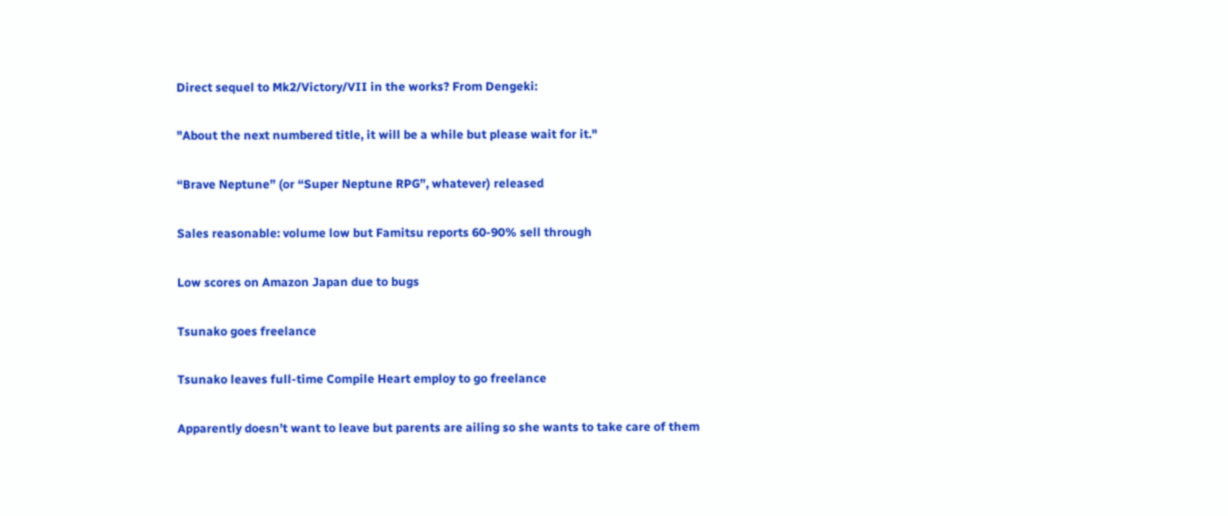Direct sequel to Mk2/Victory/VII in the works? From Dengeki:

"About the next numbered title, it will be a while but please wait for it."

“Brave Neptune” (or “Super Neptune RPG”, whatever) released

Sales reasonable: volume low but Famitsu reports 60-90% sell through

Low scores on Amazon Japan due to bugs

Tsunako goes freelance

Tsunako leaves full-time Compile Heart employ to go freelance

Apparently doesn’t want to leave but parents are ailing so she wants to take care of them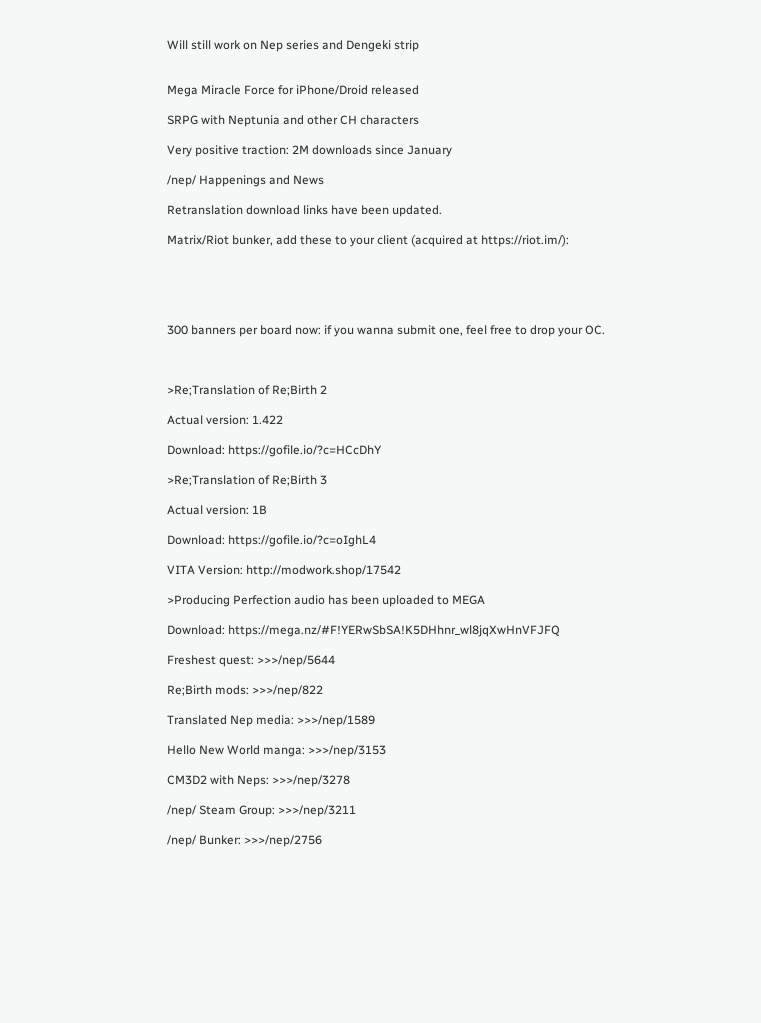Will still work on Nep series and Dengeki strip


Mega Miracle Force for iPhone/Droid released

SRPG with Neptunia and other CH characters

Very positive traction: 2M downloads since January

/nep/ Happenings and News

Retranslation download links have been updated.

Matrix/Riot bunker, add these to your client (acquired at https://riot.im/):





300 banners per board now: if you wanna submit one, feel free to drop your OC.



>Re;Translation of Re;Birth 2

Actual version: 1.422

Download: https://gofile.io/?c=HCcDhY

>Re;Translation of Re;Birth 3

Actual version: 1B

Download: https://gofile.io/?c=oIghL4

VITA Version: http://modwork.shop/17542

>Producing Perfection audio has been uploaded to MEGA

Download: https://mega.nz/#F!YERwSbSA!K5DHhnr_wl8jqXwHnVFJFQ

Freshest quest: >>>/nep/5644

Re;Birth mods: >>>/nep/822

Translated Nep media: >>>/nep/1589

Hello New World manga: >>>/nep/3153

CM3D2 with Neps: >>>/nep/3278

/nep/ Steam Group: >>>/nep/3211

/nep/ Bunker: >>>/nep/2756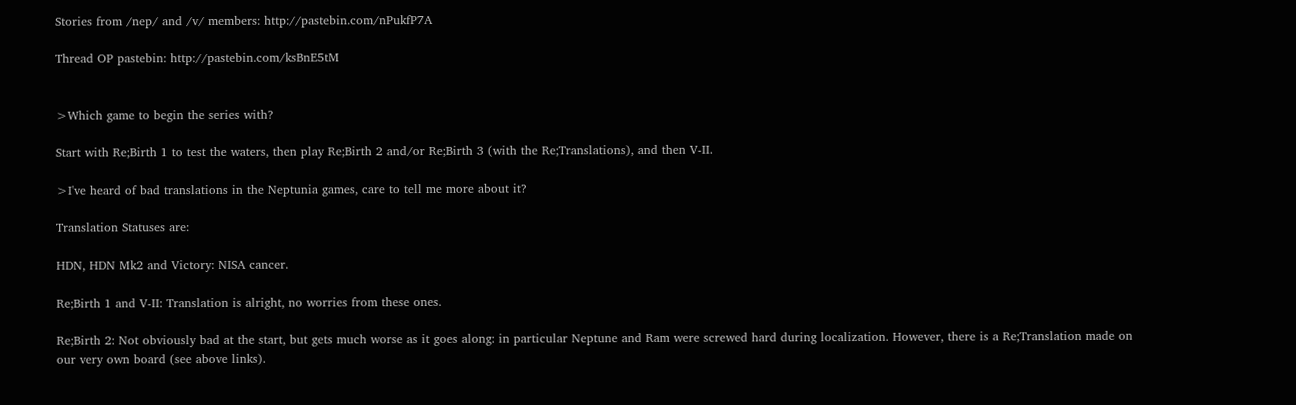Stories from /nep/ and /v/ members: http://pastebin.com/nPukfP7A

Thread OP pastebin: http://pastebin.com/ksBnE5tM


>Which game to begin the series with?

Start with Re;Birth 1 to test the waters, then play Re;Birth 2 and/or Re;Birth 3 (with the Re;Translations), and then V-II.

>I've heard of bad translations in the Neptunia games, care to tell me more about it?

Translation Statuses are:

HDN, HDN Mk2 and Victory: NISA cancer.

Re;Birth 1 and V-II: Translation is alright, no worries from these ones.

Re;Birth 2: Not obviously bad at the start, but gets much worse as it goes along: in particular Neptune and Ram were screwed hard during localization. However, there is a Re;Translation made on our very own board (see above links).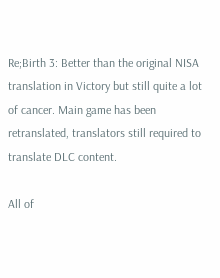Re;Birth 3: Better than the original NISA translation in Victory but still quite a lot of cancer. Main game has been retranslated, translators still required to translate DLC content.

All of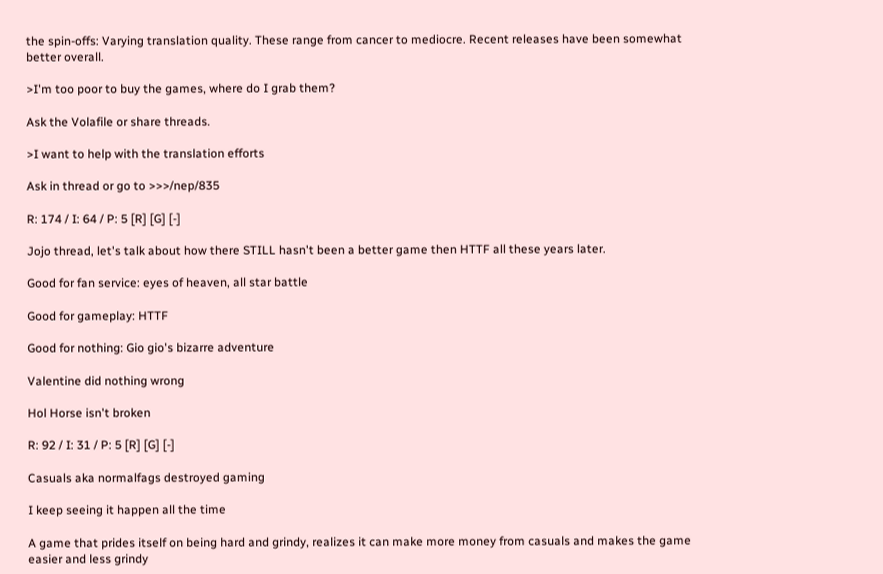the spin-offs: Varying translation quality. These range from cancer to mediocre. Recent releases have been somewhat better overall.

>I'm too poor to buy the games, where do I grab them?

Ask the Volafile or share threads.

>I want to help with the translation efforts

Ask in thread or go to >>>/nep/835

R: 174 / I: 64 / P: 5 [R] [G] [-]

Jojo thread, let's talk about how there STILL hasn't been a better game then HTTF all these years later.

Good for fan service: eyes of heaven, all star battle

Good for gameplay: HTTF

Good for nothing: Gio gio's bizarre adventure

Valentine did nothing wrong

Hol Horse isn't broken

R: 92 / I: 31 / P: 5 [R] [G] [-]

Casuals aka normalfags destroyed gaming

I keep seeing it happen all the time

A game that prides itself on being hard and grindy, realizes it can make more money from casuals and makes the game easier and less grindy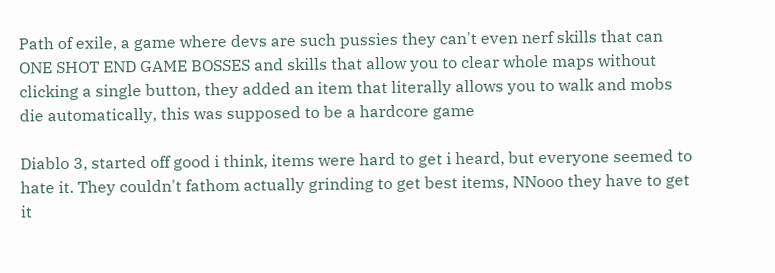Path of exile, a game where devs are such pussies they can't even nerf skills that can ONE SHOT END GAME BOSSES and skills that allow you to clear whole maps without clicking a single button, they added an item that literally allows you to walk and mobs die automatically, this was supposed to be a hardcore game

Diablo 3, started off good i think, items were hard to get i heard, but everyone seemed to hate it. They couldn't fathom actually grinding to get best items, NNooo they have to get it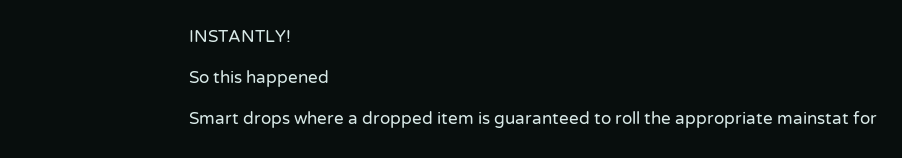INSTANTLY!

So this happened

Smart drops where a dropped item is guaranteed to roll the appropriate mainstat for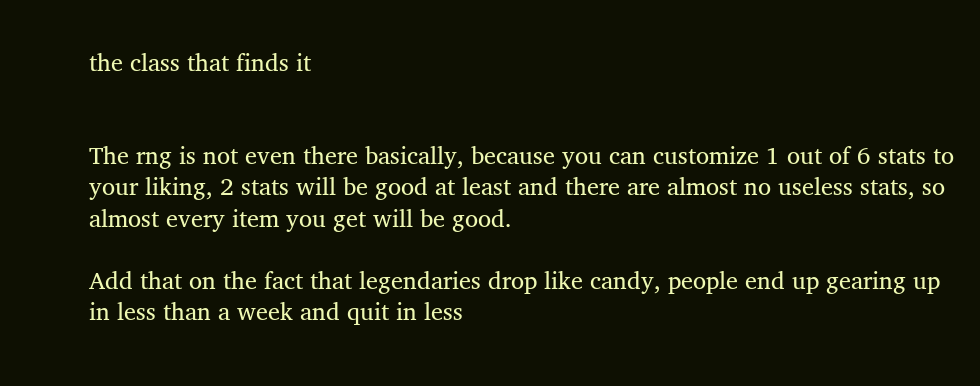the class that finds it


The rng is not even there basically, because you can customize 1 out of 6 stats to your liking, 2 stats will be good at least and there are almost no useless stats, so almost every item you get will be good.

Add that on the fact that legendaries drop like candy, people end up gearing up in less than a week and quit in less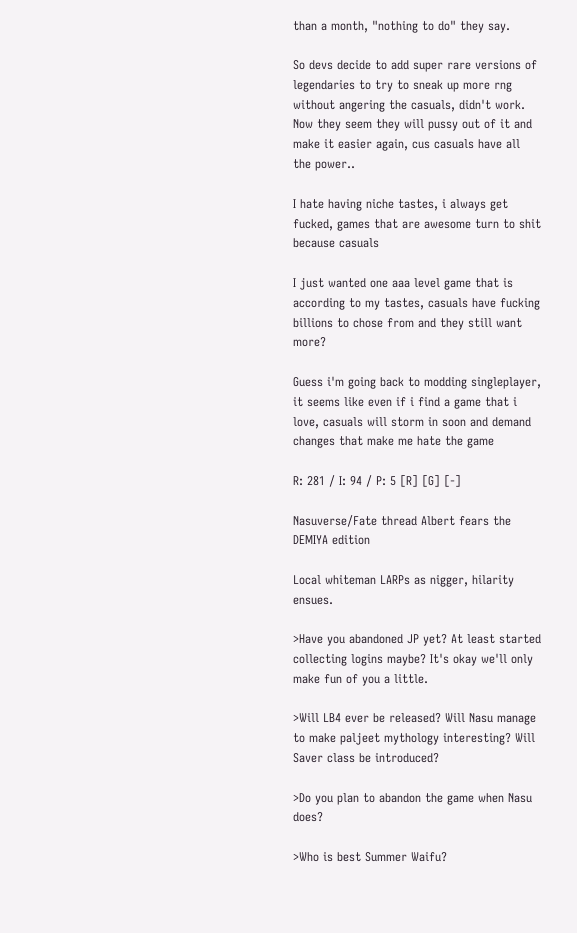than a month, "nothing to do" they say.

So devs decide to add super rare versions of legendaries to try to sneak up more rng without angering the casuals, didn't work. Now they seem they will pussy out of it and make it easier again, cus casuals have all the power..

I hate having niche tastes, i always get fucked, games that are awesome turn to shit because casuals

I just wanted one aaa level game that is according to my tastes, casuals have fucking billions to chose from and they still want more?

Guess i'm going back to modding singleplayer, it seems like even if i find a game that i love, casuals will storm in soon and demand changes that make me hate the game

R: 281 / I: 94 / P: 5 [R] [G] [-]

Nasuverse/Fate thread Albert fears the DEMIYA edition

Local whiteman LARPs as nigger, hilarity ensues.

>Have you abandoned JP yet? At least started collecting logins maybe? It's okay we'll only make fun of you a little.

>Will LB4 ever be released? Will Nasu manage to make paljeet mythology interesting? Will Saver class be introduced?

>Do you plan to abandon the game when Nasu does?

>Who is best Summer Waifu?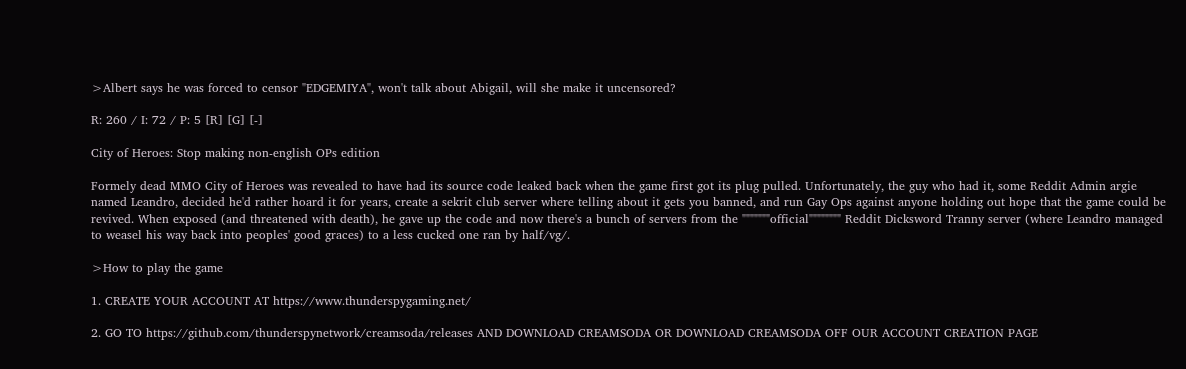>Albert says he was forced to censor "EDGEMIYA", won't talk about Abigail, will she make it uncensored?

R: 260 / I: 72 / P: 5 [R] [G] [-]

City of Heroes: Stop making non-english OPs edition

Formely dead MMO City of Heroes was revealed to have had its source code leaked back when the game first got its plug pulled. Unfortunately, the guy who had it, some Reddit Admin argie named Leandro, decided he'd rather hoard it for years, create a sekrit club server where telling about it gets you banned, and run Gay Ops against anyone holding out hope that the game could be revived. When exposed (and threatened with death), he gave up the code and now there's a bunch of servers from the """""""official"""""""" Reddit Dicksword Tranny server (where Leandro managed to weasel his way back into peoples' good graces) to a less cucked one ran by half/vg/.

>How to play the game

1. CREATE YOUR ACCOUNT AT https://www.thunderspygaming.net/

2. GO TO https://github.com/thunderspynetwork/creamsoda/releases AND DOWNLOAD CREAMSODA OR DOWNLOAD CREAMSODA OFF OUR ACCOUNT CREATION PAGE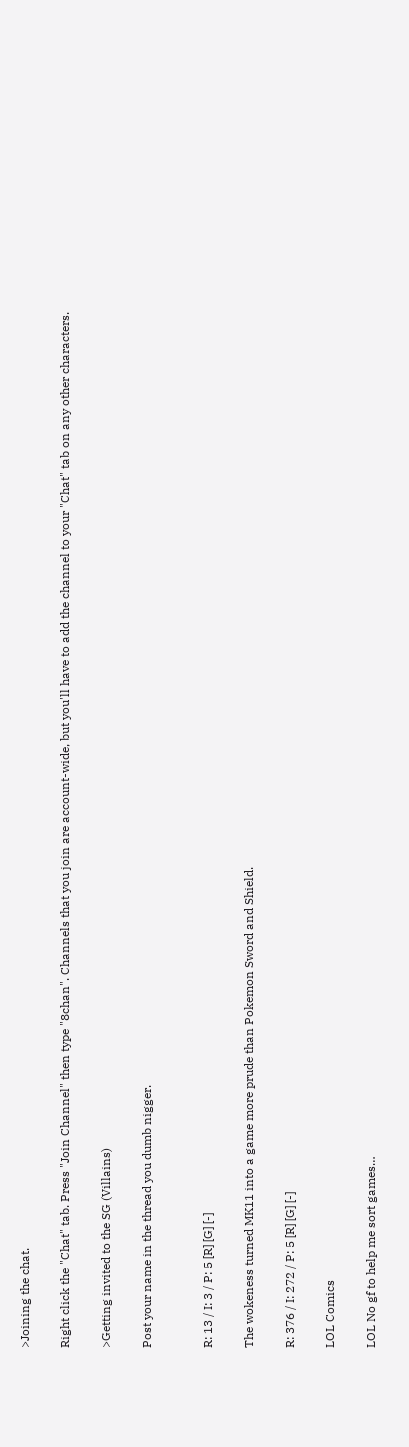>Joining the chat.

Right click the "Chat" tab. Press "Join Channel" then type "8chan". Channels that you join are account-wide, but you'll have to add the channel to your "Chat" tab on any other characters.

>Getting invited to the SG (Villains)

Post your name in the thread you dumb nigger.


R: 13 / I: 3 / P: 5 [R] [G] [-]

The wokeness turned MK11 into a game more prude than Pokemon Sword and Shield.

R: 376 / I: 272 / P: 5 [R] [G] [-]

LOL Comics

LOL No gf to help me sort games…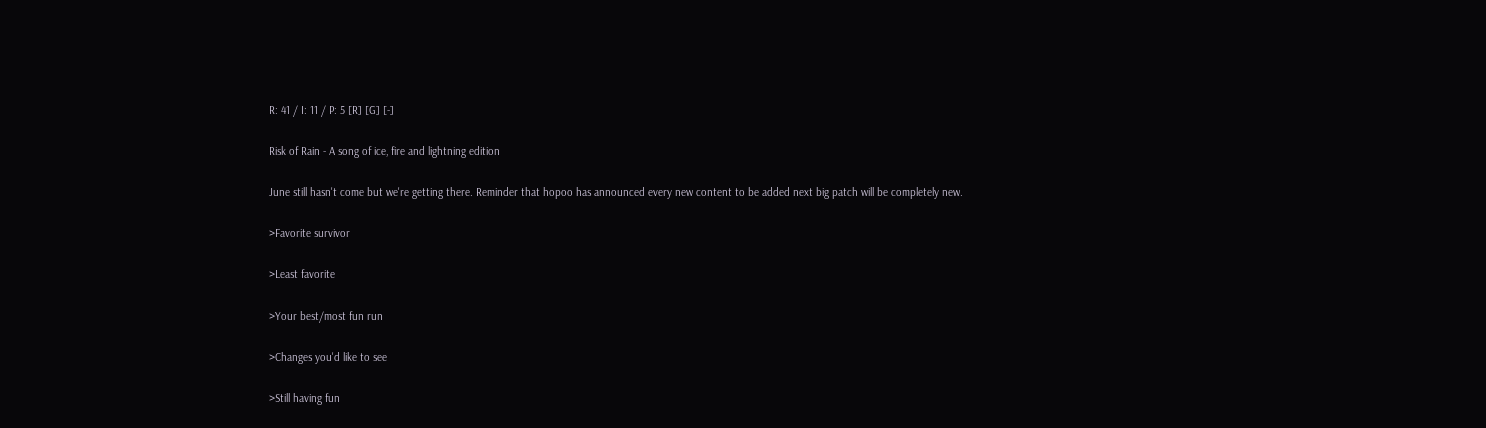R: 41 / I: 11 / P: 5 [R] [G] [-]

Risk of Rain - A song of ice, fire and lightning edition

June still hasn't come but we're getting there. Reminder that hopoo has announced every new content to be added next big patch will be completely new.

>Favorite survivor

>Least favorite

>Your best/most fun run

>Changes you'd like to see

>Still having fun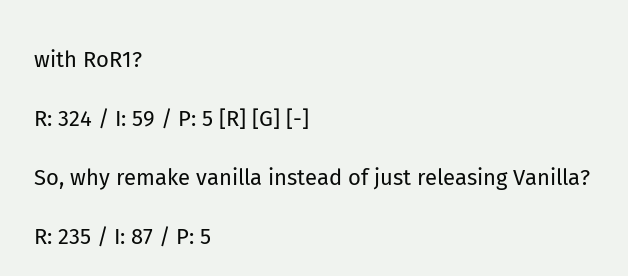with RoR1?

R: 324 / I: 59 / P: 5 [R] [G] [-]

So, why remake vanilla instead of just releasing Vanilla?

R: 235 / I: 87 / P: 5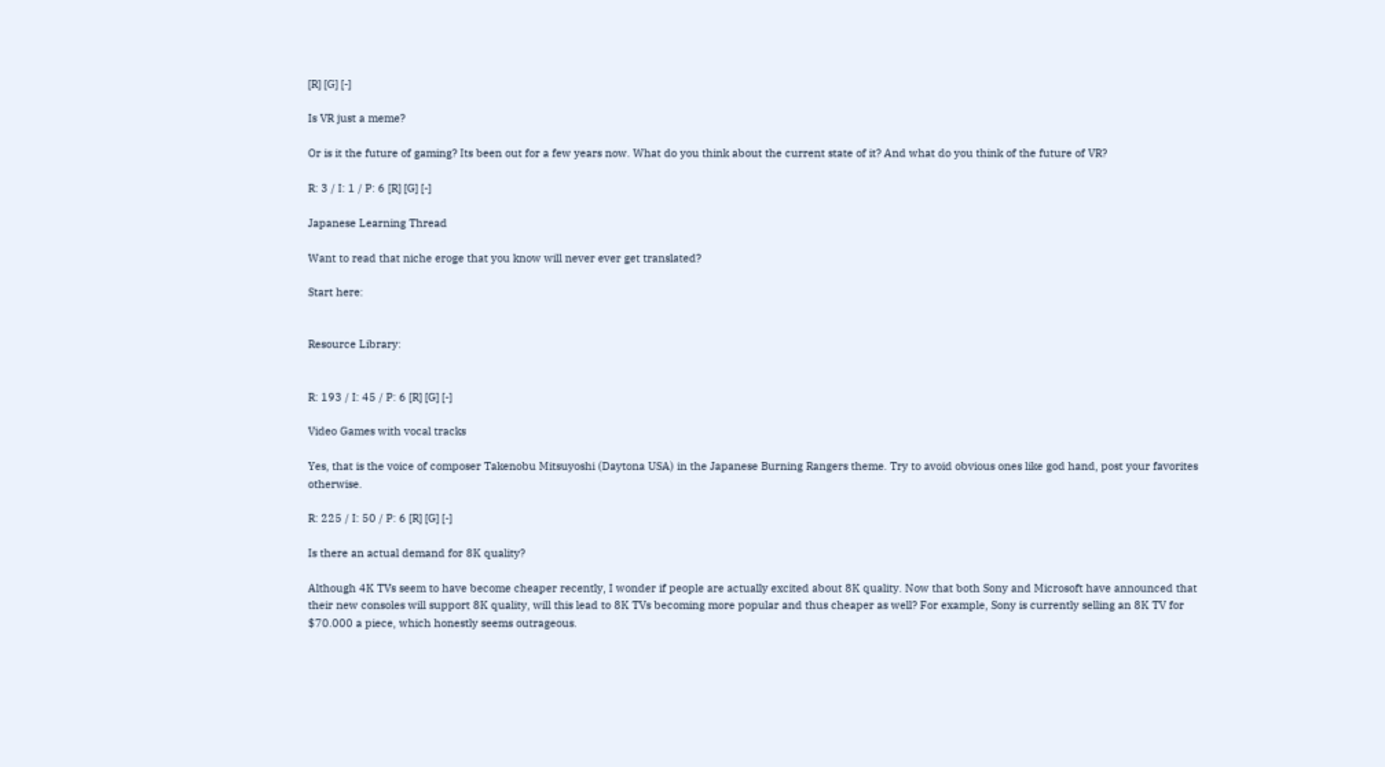[R] [G] [-]

Is VR just a meme?

Or is it the future of gaming? Its been out for a few years now. What do you think about the current state of it? And what do you think of the future of VR?

R: 3 / I: 1 / P: 6 [R] [G] [-]

Japanese Learning Thread

Want to read that niche eroge that you know will never ever get translated?

Start here:


Resource Library:


R: 193 / I: 45 / P: 6 [R] [G] [-]

Video Games with vocal tracks

Yes, that is the voice of composer Takenobu Mitsuyoshi (Daytona USA) in the Japanese Burning Rangers theme. Try to avoid obvious ones like god hand, post your favorites otherwise.

R: 225 / I: 50 / P: 6 [R] [G] [-]

Is there an actual demand for 8K quality?

Although 4K TVs seem to have become cheaper recently, I wonder if people are actually excited about 8K quality. Now that both Sony and Microsoft have announced that their new consoles will support 8K quality, will this lead to 8K TVs becoming more popular and thus cheaper as well? For example, Sony is currently selling an 8K TV for $70.000 a piece, which honestly seems outrageous.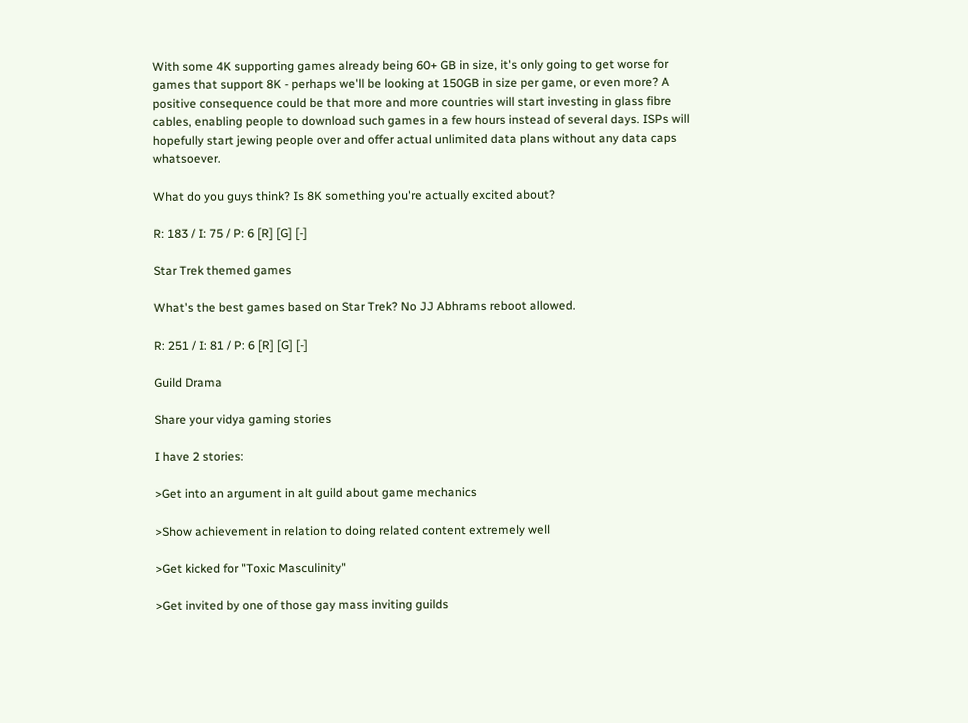With some 4K supporting games already being 60+ GB in size, it's only going to get worse for games that support 8K - perhaps we'll be looking at 150GB in size per game, or even more? A positive consequence could be that more and more countries will start investing in glass fibre cables, enabling people to download such games in a few hours instead of several days. ISPs will hopefully start jewing people over and offer actual unlimited data plans without any data caps whatsoever.

What do you guys think? Is 8K something you're actually excited about?

R: 183 / I: 75 / P: 6 [R] [G] [-]

Star Trek themed games

What's the best games based on Star Trek? No JJ Abhrams reboot allowed.

R: 251 / I: 81 / P: 6 [R] [G] [-]

Guild Drama

Share your vidya gaming stories

I have 2 stories:

>Get into an argument in alt guild about game mechanics

>Show achievement in relation to doing related content extremely well

>Get kicked for "Toxic Masculinity"

>Get invited by one of those gay mass inviting guilds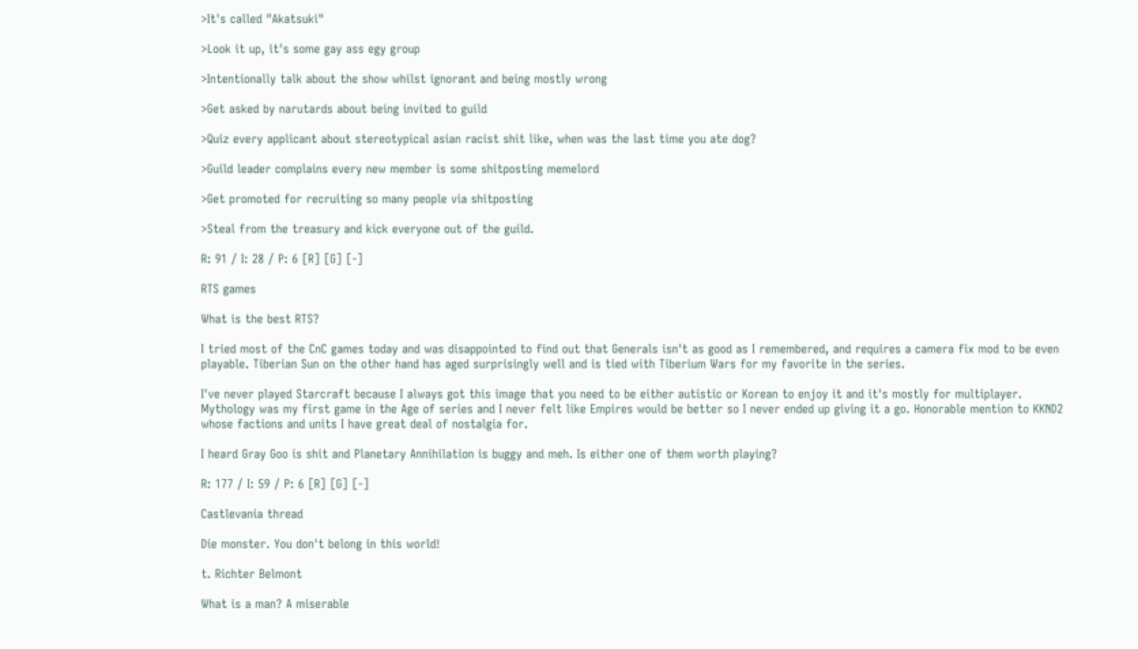>It's called "Akatsuki"

>Look it up, it's some gay ass egy group

>Intentionally talk about the show whilst ignorant and being mostly wrong

>Get asked by narutards about being invited to guild

>Quiz every applicant about stereotypical asian racist shit like, when was the last time you ate dog?

>Guild leader complains every new member is some shitposting memelord

>Get promoted for recruiting so many people via shitposting

>Steal from the treasury and kick everyone out of the guild.

R: 91 / I: 28 / P: 6 [R] [G] [-]

RTS games

What is the best RTS?

I tried most of the CnC games today and was disappointed to find out that Generals isn't as good as I remembered, and requires a camera fix mod to be even playable. Tiberian Sun on the other hand has aged surprisingly well and is tied with Tiberium Wars for my favorite in the series.

I've never played Starcraft because I always got this image that you need to be either autistic or Korean to enjoy it and it's mostly for multiplayer. Mythology was my first game in the Age of series and I never felt like Empires would be better so I never ended up giving it a go. Honorable mention to KKND2 whose factions and units I have great deal of nostalgia for.

I heard Gray Goo is shit and Planetary Annihilation is buggy and meh. Is either one of them worth playing?

R: 177 / I: 59 / P: 6 [R] [G] [-]

Castlevania thread

Die monster. You don't belong in this world!

t. Richter Belmont

What is a man? A miserable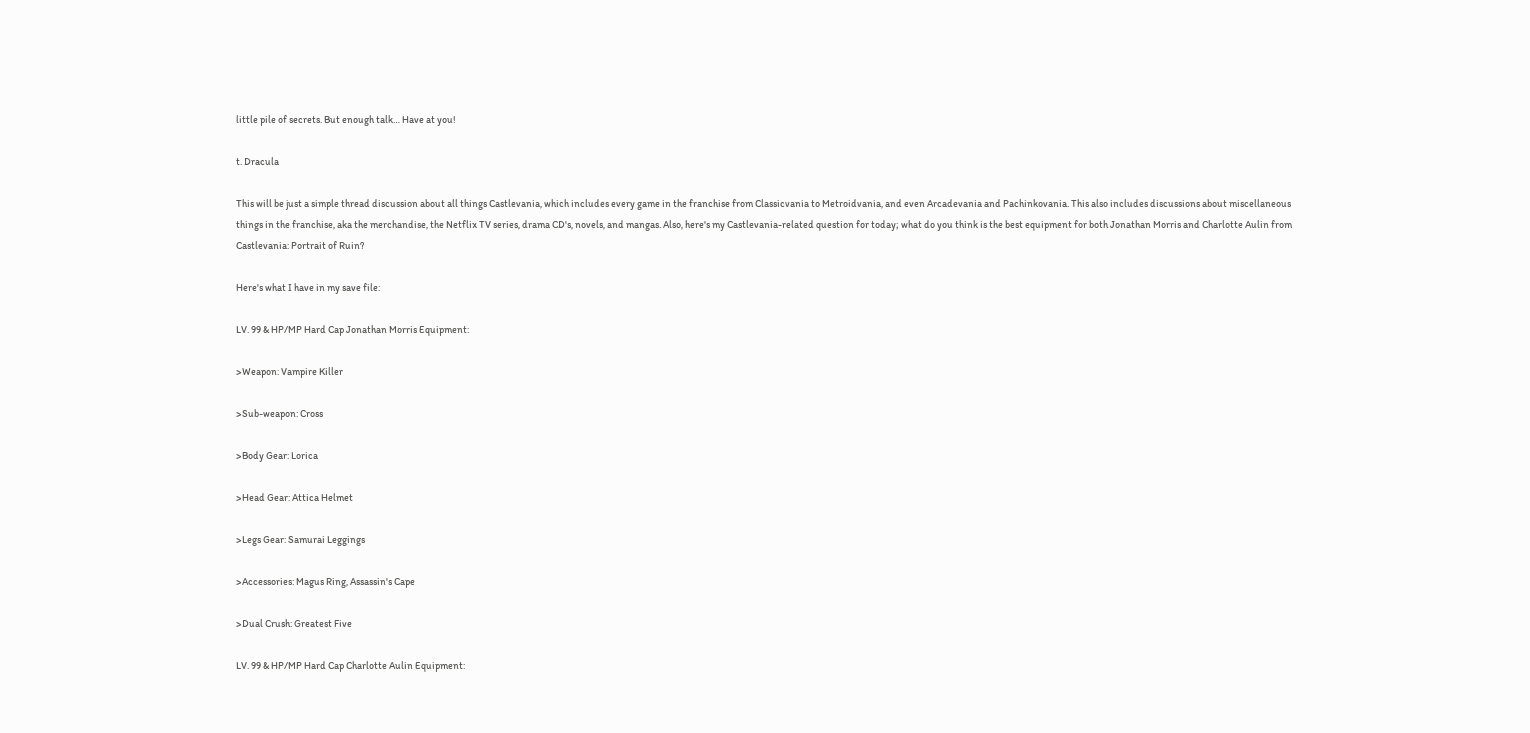little pile of secrets. But enough talk… Have at you!

t. Dracula

This will be just a simple thread discussion about all things Castlevania, which includes every game in the franchise from Classicvania to Metroidvania, and even Arcadevania and Pachinkovania. This also includes discussions about miscellaneous things in the franchise, aka the merchandise, the Netflix TV series, drama CD's, novels, and mangas. Also, here's my Castlevania-related question for today; what do you think is the best equipment for both Jonathan Morris and Charlotte Aulin from Castlevania: Portrait of Ruin?

Here's what I have in my save file:

LV. 99 & HP/MP Hard Cap Jonathan Morris Equipment:

>Weapon: Vampire Killer

>Sub-weapon: Cross

>Body Gear: Lorica

>Head Gear: Attica Helmet

>Legs Gear: Samurai Leggings

>Accessories: Magus Ring, Assassin's Cape

>Dual Crush: Greatest Five

LV. 99 & HP/MP Hard Cap Charlotte Aulin Equipment: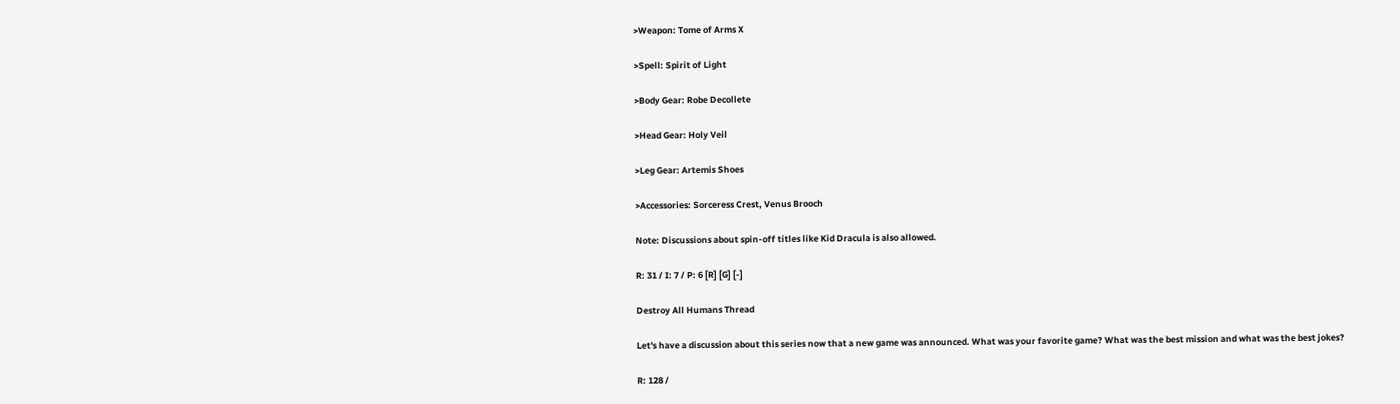>Weapon: Tome of Arms X

>Spell: Spirit of Light

>Body Gear: Robe Decollete

>Head Gear: Holy Veil

>Leg Gear: Artemis Shoes

>Accessories: Sorceress Crest, Venus Brooch

Note: Discussions about spin-off titles like Kid Dracula is also allowed.

R: 31 / I: 7 / P: 6 [R] [G] [-]

Destroy All Humans Thread

Let's have a discussion about this series now that a new game was announced. What was your favorite game? What was the best mission and what was the best jokes?

R: 128 /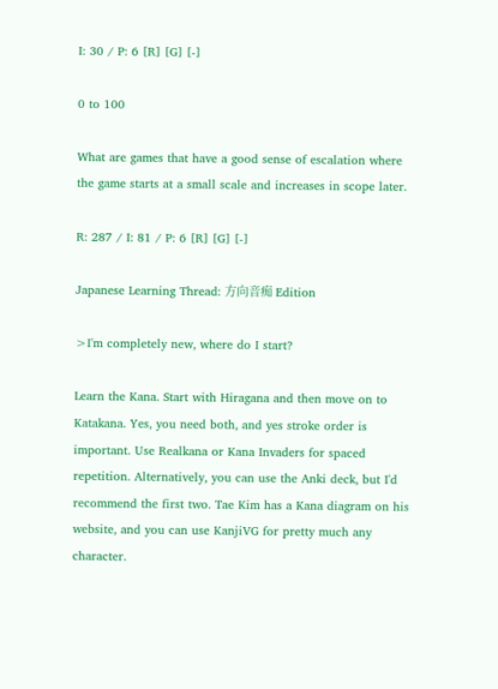I: 30 / P: 6 [R] [G] [-]

0 to 100

What are games that have a good sense of escalation where the game starts at a small scale and increases in scope later.

R: 287 / I: 81 / P: 6 [R] [G] [-]

Japanese Learning Thread: 方向音痴 Edition

>I'm completely new, where do I start?

Learn the Kana. Start with Hiragana and then move on to Katakana. Yes, you need both, and yes stroke order is important. Use Realkana or Kana Invaders for spaced repetition. Alternatively, you can use the Anki deck, but I'd recommend the first two. Tae Kim has a Kana diagram on his website, and you can use KanjiVG for pretty much any character.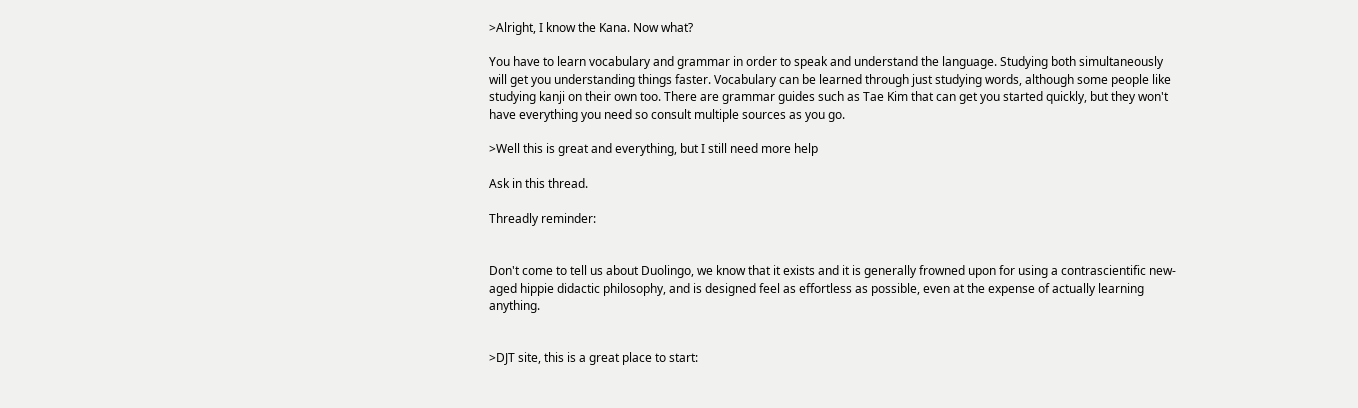>Alright, I know the Kana. Now what?

You have to learn vocabulary and grammar in order to speak and understand the language. Studying both simultaneously will get you understanding things faster. Vocabulary can be learned through just studying words, although some people like studying kanji on their own too. There are grammar guides such as Tae Kim that can get you started quickly, but they won't have everything you need so consult multiple sources as you go.

>Well this is great and everything, but I still need more help

Ask in this thread.

Threadly reminder:


Don't come to tell us about Duolingo, we know that it exists and it is generally frowned upon for using a contrascientific new-aged hippie didactic philosophy, and is designed feel as effortless as possible, even at the expense of actually learning anything.


>DJT site, this is a great place to start: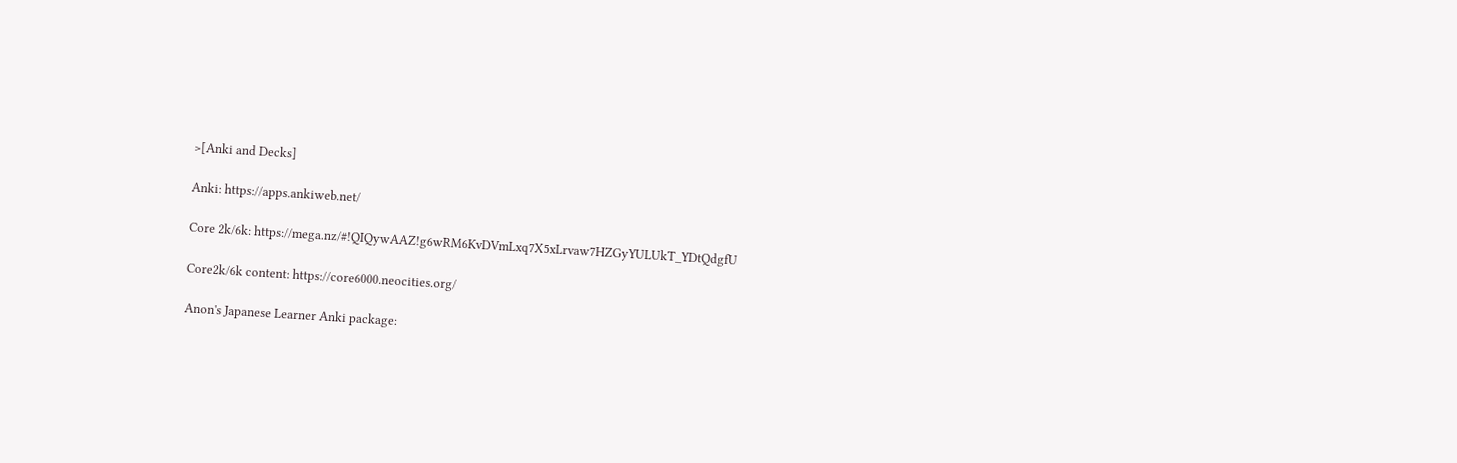>[Anki and Decks]

Anki: https://apps.ankiweb.net/

Core 2k/6k: https://mega.nz/#!QIQywAAZ!g6wRM6KvDVmLxq7X5xLrvaw7HZGyYULUkT_YDtQdgfU

Core2k/6k content: https://core6000.neocities.org/

Anon's Japanese Learner Anki package: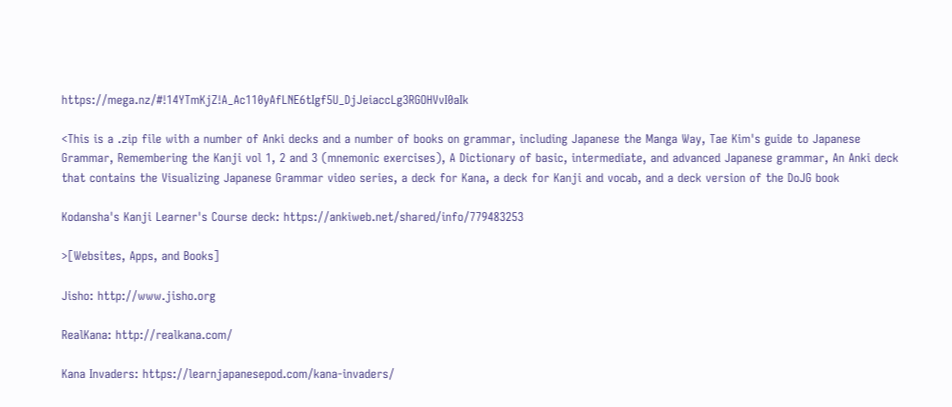https://mega.nz/#!14YTmKjZ!A_Ac110yAfLNE6tIgf5U_DjJeiaccLg3RGOHVvI0aIk

<This is a .zip file with a number of Anki decks and a number of books on grammar, including Japanese the Manga Way, Tae Kim's guide to Japanese Grammar, Remembering the Kanji vol 1, 2 and 3 (mnemonic exercises), A Dictionary of basic, intermediate, and advanced Japanese grammar, An Anki deck that contains the Visualizing Japanese Grammar video series, a deck for Kana, a deck for Kanji and vocab, and a deck version of the DoJG book

Kodansha's Kanji Learner's Course deck: https://ankiweb.net/shared/info/779483253

>[Websites, Apps, and Books]

Jisho: http://www.jisho.org

RealKana: http://realkana.com/

Kana Invaders: https://learnjapanesepod.com/kana-invaders/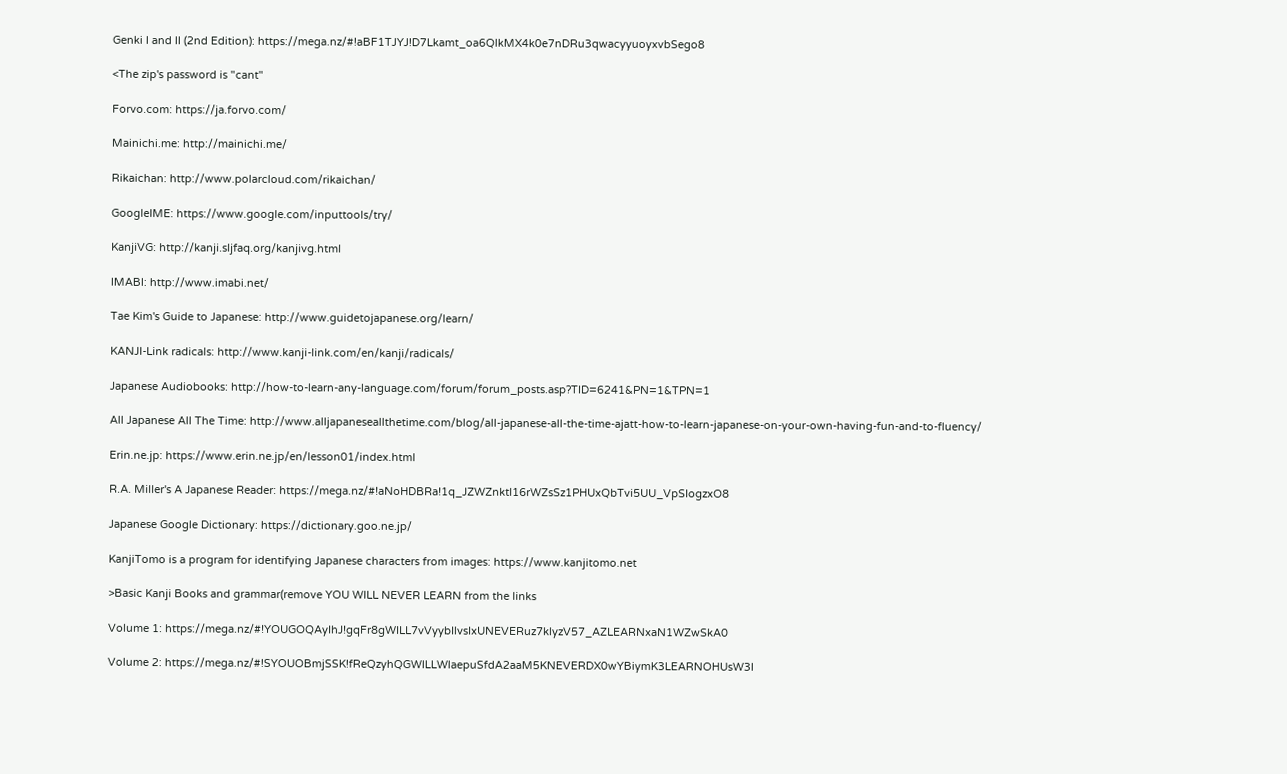Genki I and II (2nd Edition): https://mega.nz/#!aBF1TJYJ!D7Lkamt_oa6QlkMX4k0e7nDRu3qwacyyuoyxvbSego8

<The zip's password is "cant"

Forvo.com: https://ja.forvo.com/

Mainichi.me: http://mainichi.me/

Rikaichan: http://www.polarcloud.com/rikaichan/

GoogleIME: https://www.google.com/inputtools/try/

KanjiVG: http://kanji.sljfaq.org/kanjivg.html

IMABI: http://www.imabi.net/

Tae Kim's Guide to Japanese: http://www.guidetojapanese.org/learn/

KANJI-Link radicals: http://www.kanji-link.com/en/kanji/radicals/

Japanese Audiobooks: http://how-to-learn-any-language.com/forum/forum_posts.asp?TID=6241&PN=1&TPN=1

All Japanese All The Time: http://www.alljapaneseallthetime.com/blog/all-japanese-all-the-time-ajatt-how-to-learn-japanese-on-your-own-having-fun-and-to-fluency/

Erin.ne.jp: https://www.erin.ne.jp/en/lesson01/index.html

R.A. Miller's A Japanese Reader: https://mega.nz/#!aNoHDBRa!1q_JZWZnktl16rWZsSz1PHUxQbTvi5UU_VpSIogzxO8

Japanese Google Dictionary: https://dictionary.goo.ne.jp/

KanjiTomo is a program for identifying Japanese characters from images: https://www.kanjitomo.net

>Basic Kanji Books and grammar(remove YOU WILL NEVER LEARN from the links

Volume 1: https://mega.nz/#!YOUGOQAyIhJ!gqFr8gWILL7vVyybIlvsIxUNEVERuz7klyzV57_AZLEARNxaN1WZwSkA0

Volume 2: https://mega.nz/#!SYOUOBmjSSK!fReQzyhQGWILLWlaepuSfdA2aaM5KNEVERDX0wYBiymK3LEARNOHUsW3I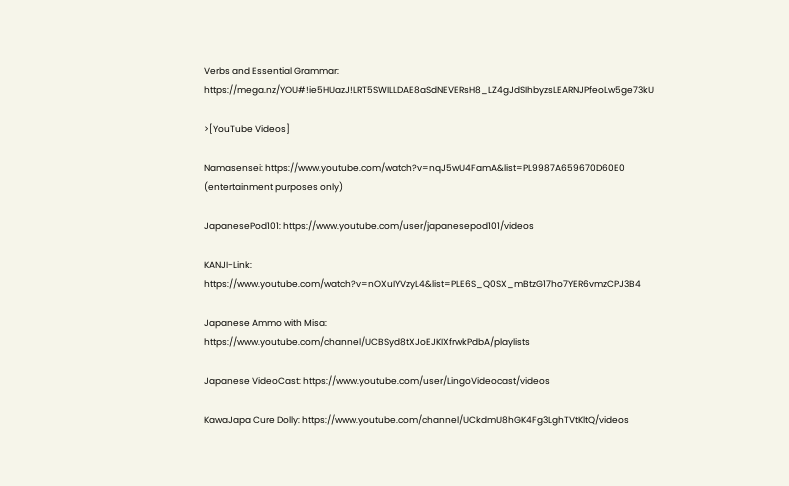Verbs and Essential Grammar: https://mega.nz/YOU#!ie5HUazJ!LRT5SWILLDAE8aSdNEVERsH8_LZ4gJdSIhbyzsLEARNJPfeoLw5ge73kU

>[YouTube Videos]

Namasensei: https://www.youtube.com/watch?v=nqJ5wU4FamA&list=PL9987A659670D60E0 (entertainment purposes only)

JapanesePod101: https://www.youtube.com/user/japanesepod101/videos

KANJI-Link: https://www.youtube.com/watch?v=nOXuIYVzyL4&list=PLE6S_Q0SX_mBtzG17ho7YER6vmzCPJ3B4

Japanese Ammo with Misa: https://www.youtube.com/channel/UCBSyd8tXJoEJKIXfrwkPdbA/playlists

Japanese VideoCast: https://www.youtube.com/user/LingoVideocast/videos

KawaJapa Cure Dolly: https://www.youtube.com/channel/UCkdmU8hGK4Fg3LghTVtKltQ/videos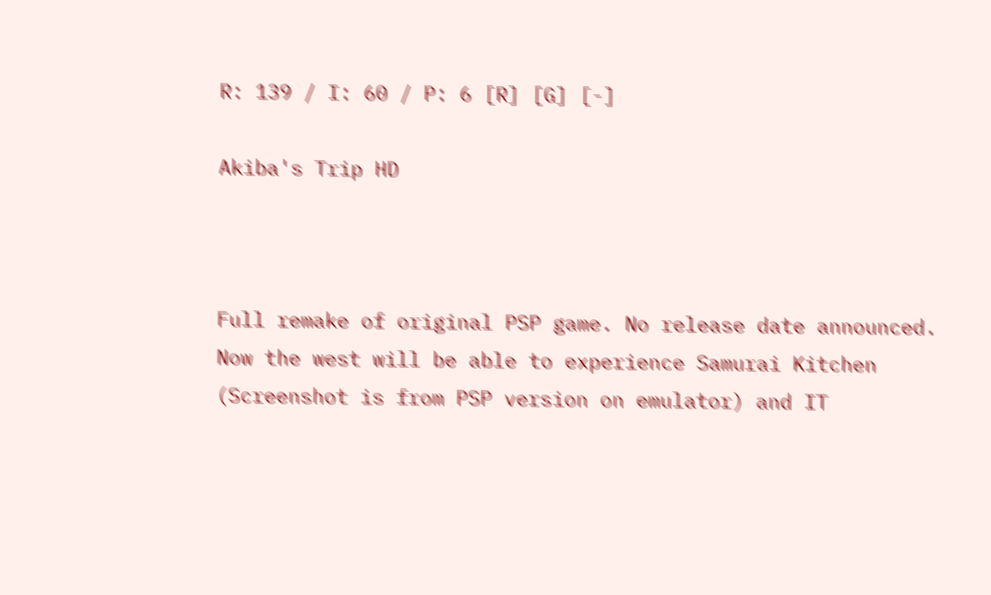R: 139 / I: 60 / P: 6 [R] [G] [-]

Akiba's Trip HD



Full remake of original PSP game. No release date announced. Now the west will be able to experience Samurai Kitchen (Screenshot is from PSP version on emulator) and IT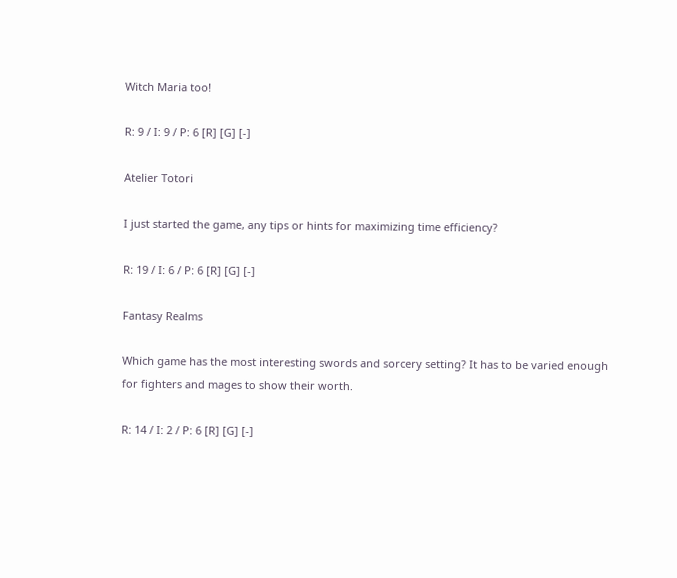Witch Maria too!

R: 9 / I: 9 / P: 6 [R] [G] [-]

Atelier Totori

I just started the game, any tips or hints for maximizing time efficiency?

R: 19 / I: 6 / P: 6 [R] [G] [-]

Fantasy Realms

Which game has the most interesting swords and sorcery setting? It has to be varied enough for fighters and mages to show their worth.

R: 14 / I: 2 / P: 6 [R] [G] [-]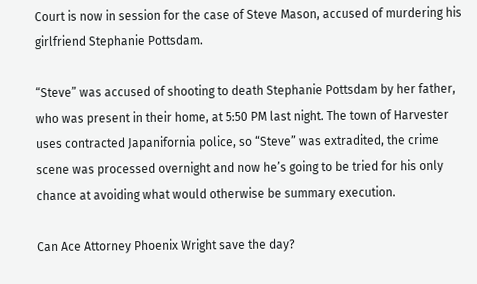Court is now in session for the case of Steve Mason, accused of murdering his girlfriend Stephanie Pottsdam.

“Steve” was accused of shooting to death Stephanie Pottsdam by her father, who was present in their home, at 5:50 PM last night. The town of Harvester uses contracted Japanifornia police, so “Steve” was extradited, the crime scene was processed overnight and now he’s going to be tried for his only chance at avoiding what would otherwise be summary execution.

Can Ace Attorney Phoenix Wright save the day?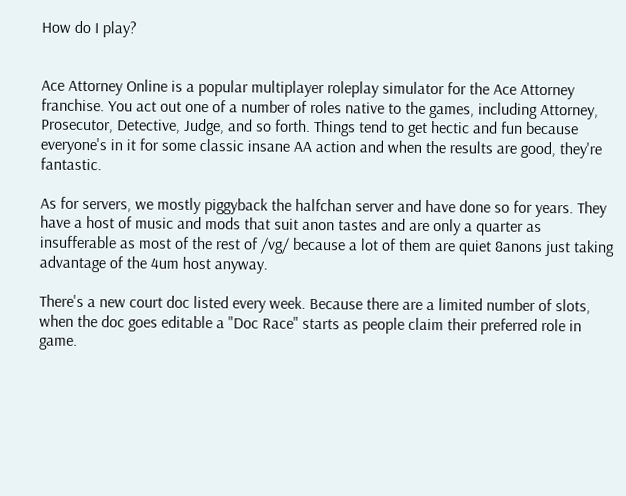How do I play?


Ace Attorney Online is a popular multiplayer roleplay simulator for the Ace Attorney franchise. You act out one of a number of roles native to the games, including Attorney, Prosecutor, Detective, Judge, and so forth. Things tend to get hectic and fun because everyone's in it for some classic insane AA action and when the results are good, they're fantastic.

As for servers, we mostly piggyback the halfchan server and have done so for years. They have a host of music and mods that suit anon tastes and are only a quarter as insufferable as most of the rest of /vg/ because a lot of them are quiet 8anons just taking advantage of the 4um host anyway.

There's a new court doc listed every week. Because there are a limited number of slots, when the doc goes editable a "Doc Race" starts as people claim their preferred role in game.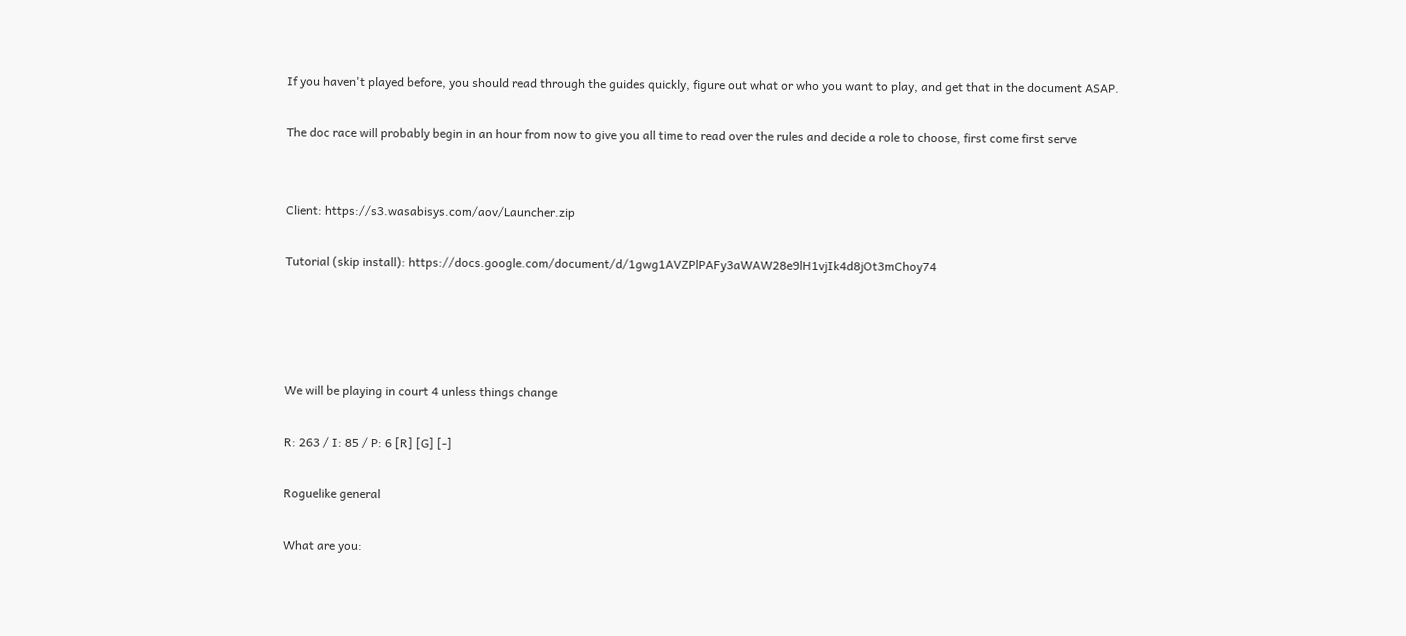If you haven't played before, you should read through the guides quickly, figure out what or who you want to play, and get that in the document ASAP.

The doc race will probably begin in an hour from now to give you all time to read over the rules and decide a role to choose, first come first serve


Client: https://s3.wasabisys.com/aov/Launcher.zip

Tutorial (skip install): https://docs.google.com/document/d/1gwg1AVZPlPAFy3aWAW28e9lH1vjIk4d8jOt3mChoy74




We will be playing in court 4 unless things change

R: 263 / I: 85 / P: 6 [R] [G] [-]

Roguelike general

What are you: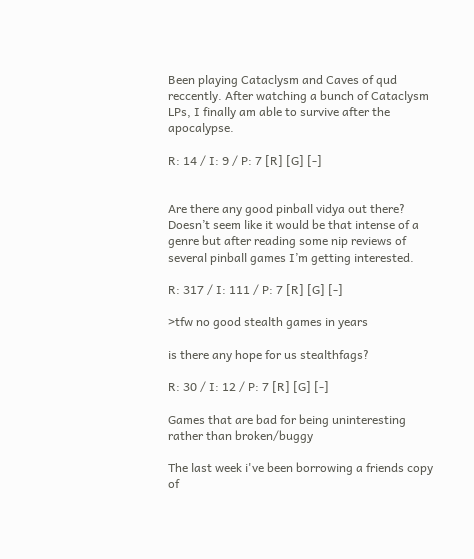Been playing Cataclysm and Caves of qud reccently. After watching a bunch of Cataclysm LPs, I finally am able to survive after the apocalypse.

R: 14 / I: 9 / P: 7 [R] [G] [-]


Are there any good pinball vidya out there? Doesn’t seem like it would be that intense of a genre but after reading some nip reviews of several pinball games I’m getting interested.

R: 317 / I: 111 / P: 7 [R] [G] [-]

>tfw no good stealth games in years

is there any hope for us stealthfags?

R: 30 / I: 12 / P: 7 [R] [G] [-]

Games that are bad for being uninteresting rather than broken/buggy

The last week i've been borrowing a friends copy of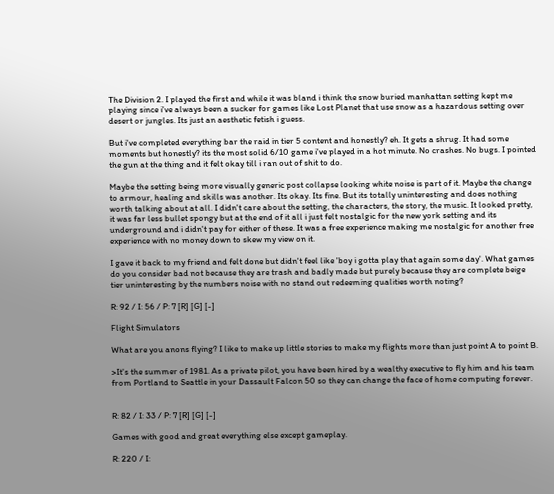The Division 2. I played the first and while it was bland i think the snow buried manhattan setting kept me playing since i've always been a sucker for games like Lost Planet that use snow as a hazardous setting over desert or jungles. Its just an aesthetic fetish i guess.

But i've completed everything bar the raid in tier 5 content and honestly? eh. It gets a shrug. It had some moments but honestly? its the most solid 6/10 game i've played in a hot minute. No crashes. No bugs. I pointed the gun at the thing and it felt okay till i ran out of shit to do.

Maybe the setting being more visually generic post collapse looking white noise is part of it. Maybe the change to armour, healing and skills was another. Its okay. Its fine. But its totally uninteresting and does nothing worth talking about at all. I didn't care about the setting, the characters, the story, the music. It looked pretty, it was far less bullet spongy but at the end of it all i just felt nostalgic for the new york setting and its underground and i didn't pay for either of these. It was a free experience making me nostalgic for another free experience with no money down to skew my view on it.

I gave it back to my friend and felt done but didn't feel like 'boy i gotta play that again some day'. What games do you consider bad not because they are trash and badly made but purely because they are complete beige tier uninteresting by the numbers noise with no stand out redeeming qualities worth noting?

R: 92 / I: 56 / P: 7 [R] [G] [-]

Flight Simulators

What are you anons flying? I like to make up little stories to make my flights more than just point A to point B.

>It's the summer of 1981. As a private pilot, you have been hired by a wealthy executive to fly him and his team from Portland to Seattle in your Dassault Falcon 50 so they can change the face of home computing forever.


R: 82 / I: 33 / P: 7 [R] [G] [-]

Games with good and great everything else except gameplay.

R: 220 / I: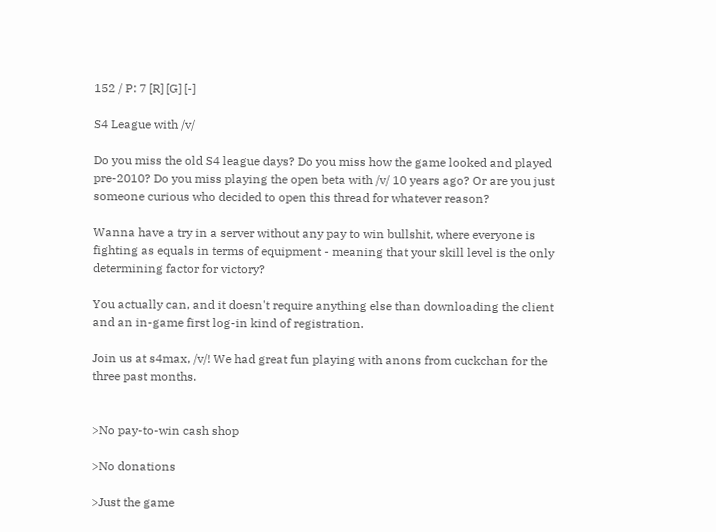152 / P: 7 [R] [G] [-]

S4 League with /v/

Do you miss the old S4 league days? Do you miss how the game looked and played pre-2010? Do you miss playing the open beta with /v/ 10 years ago? Or are you just someone curious who decided to open this thread for whatever reason?

Wanna have a try in a server without any pay to win bullshit, where everyone is fighting as equals in terms of equipment - meaning that your skill level is the only determining factor for victory?

You actually can, and it doesn't require anything else than downloading the client and an in-game first log-in kind of registration.

Join us at s4max, /v/! We had great fun playing with anons from cuckchan for the three past months.


>No pay-to-win cash shop

>No donations

>Just the game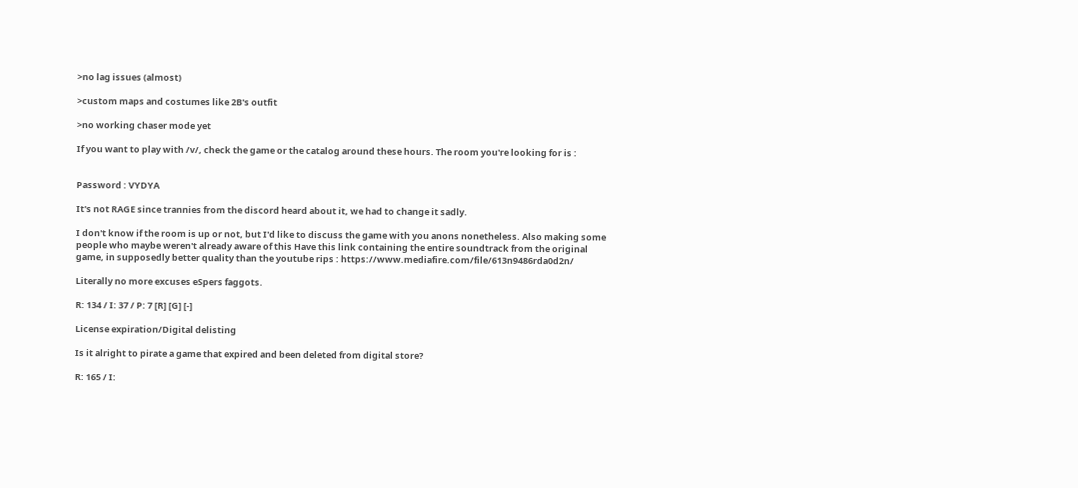>no lag issues (almost)

>custom maps and costumes like 2B's outfit

>no working chaser mode yet

If you want to play with /v/, check the game or the catalog around these hours. The room you're looking for is :


Password : VYDYA

It's not RAGE since trannies from the discord heard about it, we had to change it sadly.

I don't know if the room is up or not, but I'd like to discuss the game with you anons nonetheless. Also making some people who maybe weren't already aware of this Have this link containing the entire soundtrack from the original game, in supposedly better quality than the youtube rips : https://www.mediafire.com/file/613n9486rda0d2n/

Literally no more excuses eSpers faggots.

R: 134 / I: 37 / P: 7 [R] [G] [-]

License expiration/Digital delisting

Is it alright to pirate a game that expired and been deleted from digital store?

R: 165 / I: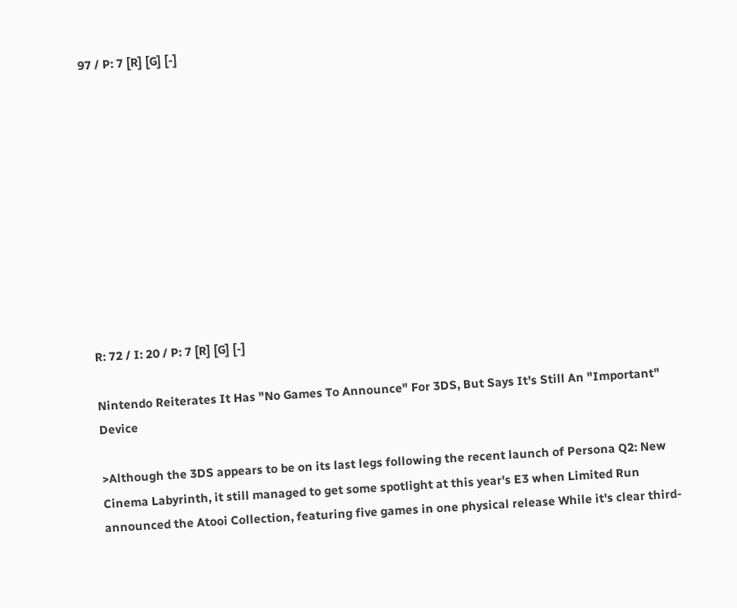97 / P: 7 [R] [G] [-]











R: 72 / I: 20 / P: 7 [R] [G] [-]

Nintendo Reiterates It Has "No Games To Announce" For 3DS, But Says It's Still An "Important" Device

>Although the 3DS appears to be on its last legs following the recent launch of Persona Q2: New Cinema Labyrinth, it still managed to get some spotlight at this year's E3 when Limited Run announced the Atooi Collection, featuring five games in one physical release While it's clear third-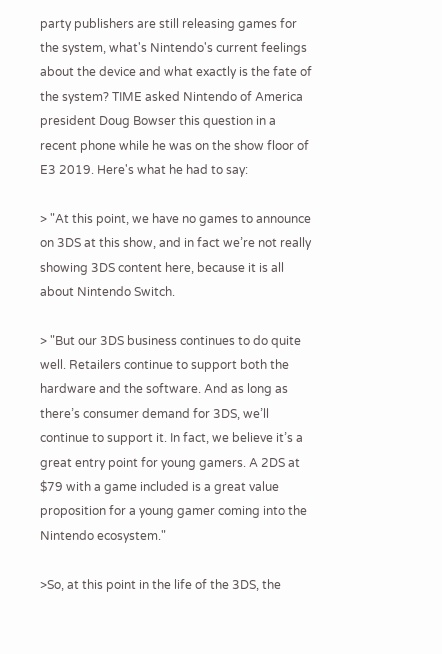party publishers are still releasing games for the system, what's Nintendo's current feelings about the device and what exactly is the fate of the system? TIME asked Nintendo of America president Doug Bowser this question in a recent phone while he was on the show floor of E3 2019. Here's what he had to say:

> "At this point, we have no games to announce on 3DS at this show, and in fact we’re not really showing 3DS content here, because it is all about Nintendo Switch.

> "But our 3DS business continues to do quite well. Retailers continue to support both the hardware and the software. And as long as there’s consumer demand for 3DS, we’ll continue to support it. In fact, we believe it’s a great entry point for young gamers. A 2DS at $79 with a game included is a great value proposition for a young gamer coming into the Nintendo ecosystem."

>So, at this point in the life of the 3DS, the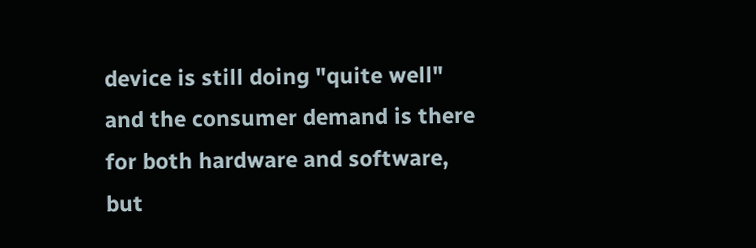device is still doing "quite well" and the consumer demand is there for both hardware and software, but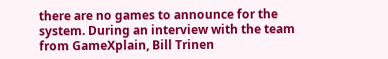there are no games to announce for the system. During an interview with the team from GameXplain, Bill Trinen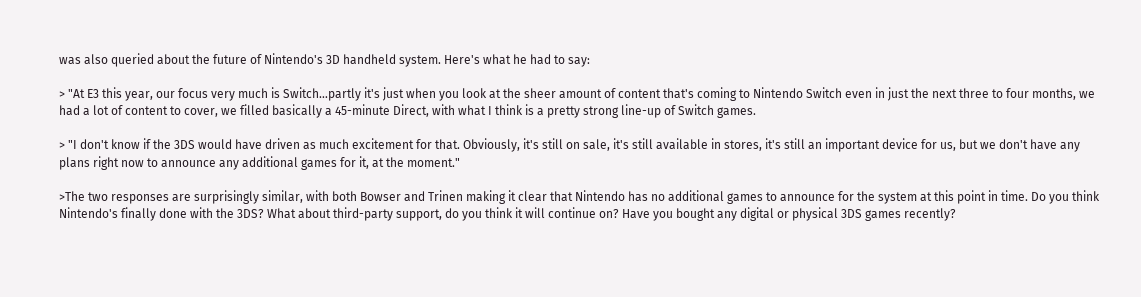was also queried about the future of Nintendo's 3D handheld system. Here's what he had to say:

> "At E3 this year, our focus very much is Switch…partly it's just when you look at the sheer amount of content that's coming to Nintendo Switch even in just the next three to four months, we had a lot of content to cover, we filled basically a 45-minute Direct, with what I think is a pretty strong line-up of Switch games.

> "I don't know if the 3DS would have driven as much excitement for that. Obviously, it's still on sale, it's still available in stores, it's still an important device for us, but we don't have any plans right now to announce any additional games for it, at the moment."

>The two responses are surprisingly similar, with both Bowser and Trinen making it clear that Nintendo has no additional games to announce for the system at this point in time. Do you think Nintendo's finally done with the 3DS? What about third-party support, do you think it will continue on? Have you bought any digital or physical 3DS games recently?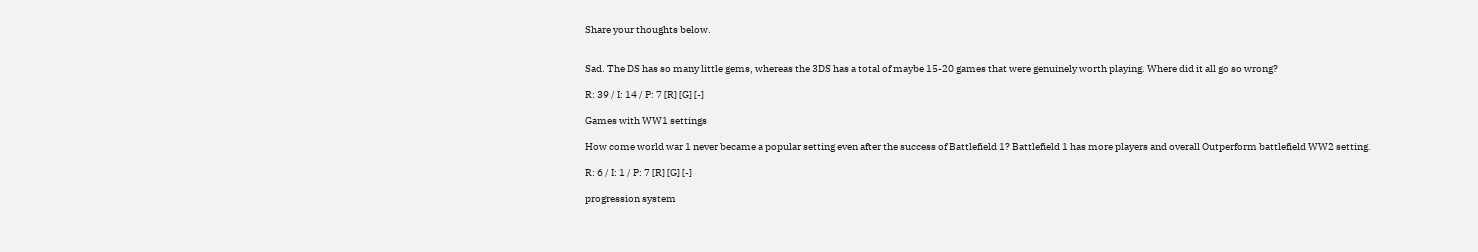Share your thoughts below.


Sad. The DS has so many little gems, whereas the 3DS has a total of maybe 15-20 games that were genuinely worth playing. Where did it all go so wrong?

R: 39 / I: 14 / P: 7 [R] [G] [-]

Games with WW1 settings

How come world war 1 never became a popular setting even after the success of Battlefield 1? Battlefield 1 has more players and overall Outperform battlefield WW2 setting.

R: 6 / I: 1 / P: 7 [R] [G] [-]

progression system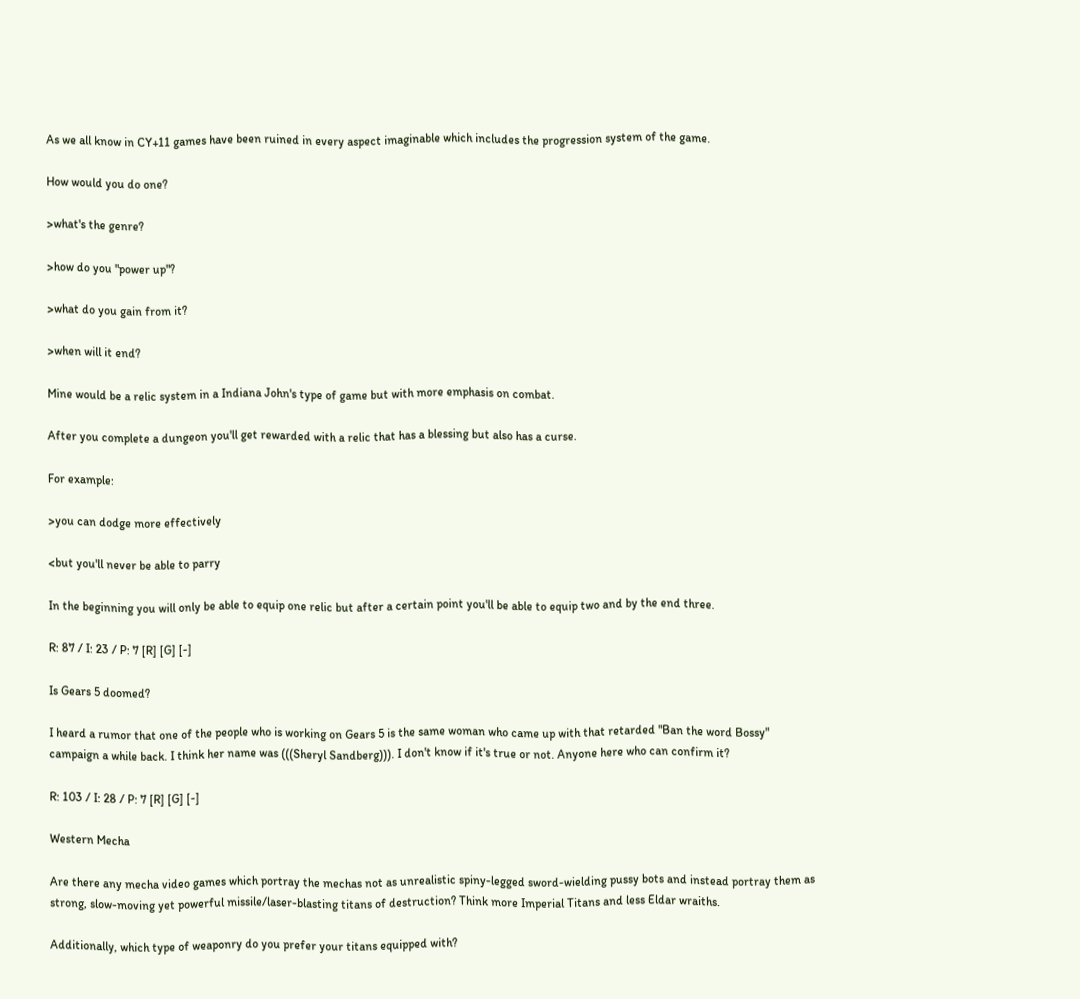As we all know in CY+11 games have been ruined in every aspect imaginable which includes the progression system of the game.

How would you do one?

>what's the genre?

>how do you "power up"?

>what do you gain from it?

>when will it end?

Mine would be a relic system in a Indiana John's type of game but with more emphasis on combat.

After you complete a dungeon you'll get rewarded with a relic that has a blessing but also has a curse.

For example:

>you can dodge more effectively

<but you'll never be able to parry

In the beginning you will only be able to equip one relic but after a certain point you'll be able to equip two and by the end three.

R: 87 / I: 23 / P: 7 [R] [G] [-]

Is Gears 5 doomed?

I heard a rumor that one of the people who is working on Gears 5 is the same woman who came up with that retarded "Ban the word Bossy" campaign a while back. I think her name was (((Sheryl Sandberg))). I don't know if it's true or not. Anyone here who can confirm it?

R: 103 / I: 28 / P: 7 [R] [G] [-]

Western Mecha

Are there any mecha video games which portray the mechas not as unrealistic spiny-legged sword-wielding pussy bots and instead portray them as strong, slow-moving yet powerful missile/laser-blasting titans of destruction? Think more Imperial Titans and less Eldar wraiths.

Additionally, which type of weaponry do you prefer your titans equipped with?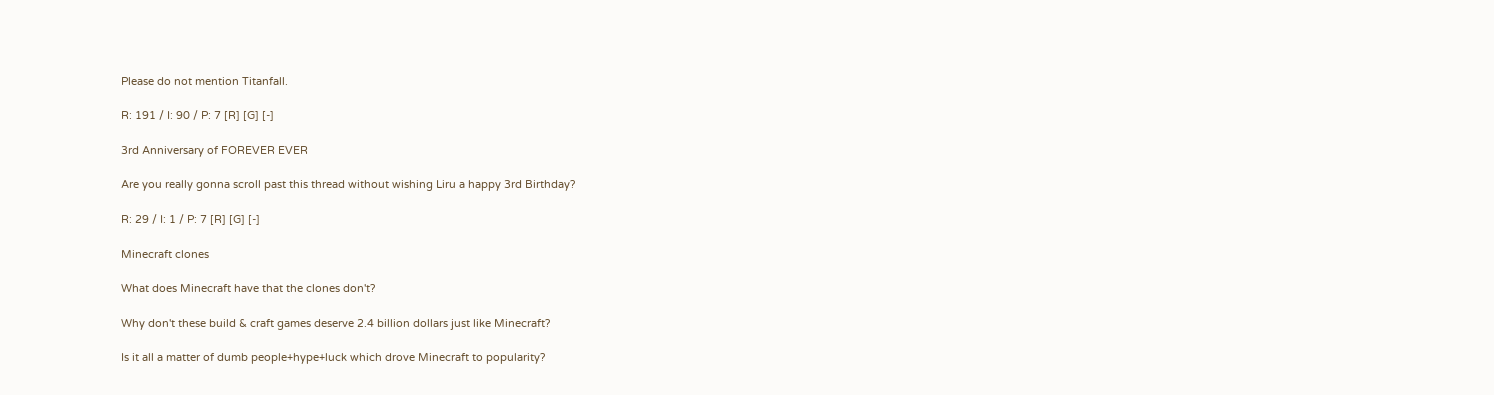Please do not mention Titanfall.

R: 191 / I: 90 / P: 7 [R] [G] [-]

3rd Anniversary of FOREVER EVER

Are you really gonna scroll past this thread without wishing Liru a happy 3rd Birthday?

R: 29 / I: 1 / P: 7 [R] [G] [-]

Minecraft clones

What does Minecraft have that the clones don't?

Why don't these build & craft games deserve 2.4 billion dollars just like Minecraft?

Is it all a matter of dumb people+hype+luck which drove Minecraft to popularity?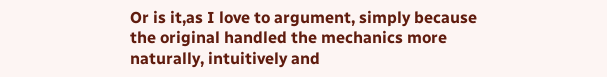Or is it,as I love to argument, simply because the original handled the mechanics more naturally, intuitively and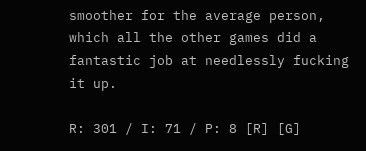smoother for the average person, which all the other games did a fantastic job at needlessly fucking it up.

R: 301 / I: 71 / P: 8 [R] [G]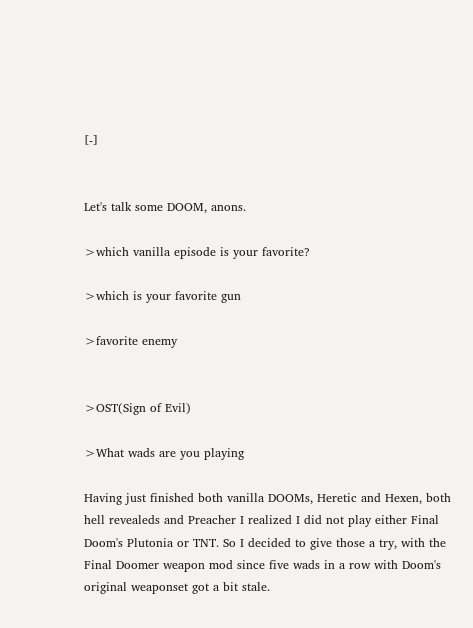[-]


Let's talk some DOOM, anons.

>which vanilla episode is your favorite?

>which is your favorite gun

>favorite enemy


>OST(Sign of Evil)

>What wads are you playing

Having just finished both vanilla DOOMs, Heretic and Hexen, both hell revealeds and Preacher I realized I did not play either Final Doom's Plutonia or TNT. So I decided to give those a try, with the Final Doomer weapon mod since five wads in a row with Doom's original weaponset got a bit stale.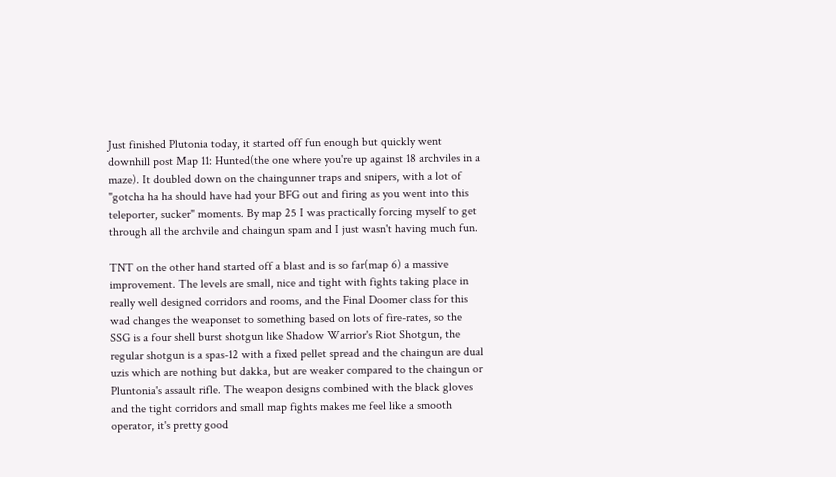Just finished Plutonia today, it started off fun enough but quickly went downhill post Map 11: Hunted(the one where you're up against 18 archviles in a maze). It doubled down on the chaingunner traps and snipers, with a lot of "gotcha ha ha should have had your BFG out and firing as you went into this teleporter, sucker" moments. By map 25 I was practically forcing myself to get through all the archvile and chaingun spam and I just wasn't having much fun.

TNT on the other hand started off a blast and is so far(map 6) a massive improvement. The levels are small, nice and tight with fights taking place in really well designed corridors and rooms, and the Final Doomer class for this wad changes the weaponset to something based on lots of fire-rates, so the SSG is a four shell burst shotgun like Shadow Warrior's Riot Shotgun, the regular shotgun is a spas-12 with a fixed pellet spread and the chaingun are dual uzis which are nothing but dakka, but are weaker compared to the chaingun or Pluntonia's assault rifle. The weapon designs combined with the black gloves and the tight corridors and small map fights makes me feel like a smooth operator, it's pretty good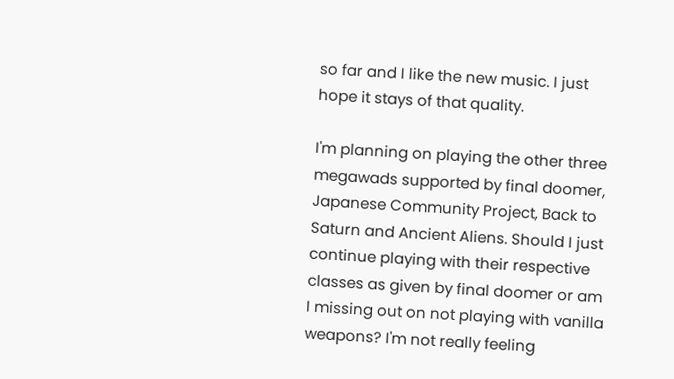so far and I like the new music. I just hope it stays of that quality.

I'm planning on playing the other three megawads supported by final doomer, Japanese Community Project, Back to Saturn and Ancient Aliens. Should I just continue playing with their respective classes as given by final doomer or am I missing out on not playing with vanilla weapons? I'm not really feeling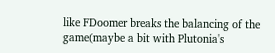like FDoomer breaks the balancing of the game(maybe a bit with Plutonia's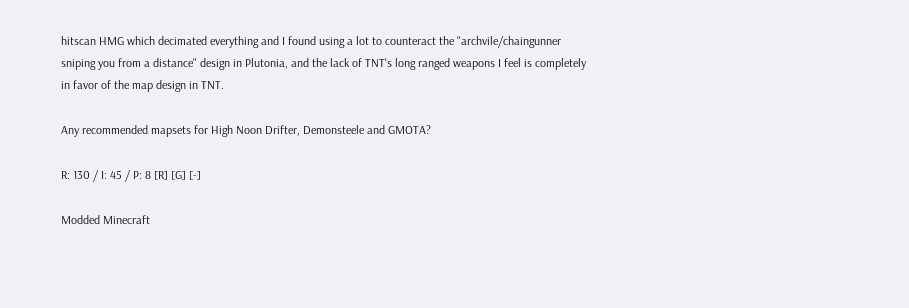hitscan HMG which decimated everything and I found using a lot to counteract the "archvile/chaingunner sniping you from a distance" design in Plutonia, and the lack of TNT's long ranged weapons I feel is completely in favor of the map design in TNT.

Any recommended mapsets for High Noon Drifter, Demonsteele and GMOTA?

R: 130 / I: 45 / P: 8 [R] [G] [-]

Modded Minecraft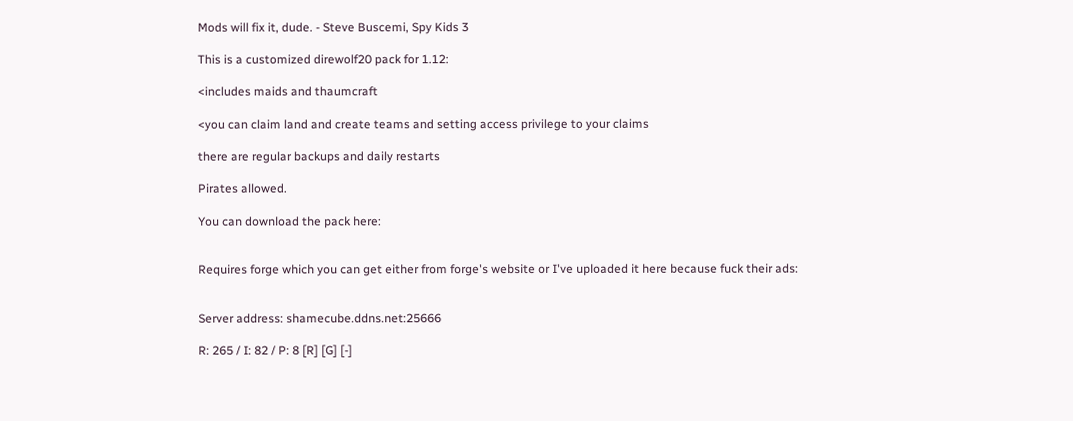Mods will fix it, dude. - Steve Buscemi, Spy Kids 3

This is a customized direwolf20 pack for 1.12:

<includes maids and thaumcraft

<you can claim land and create teams and setting access privilege to your claims

there are regular backups and daily restarts

Pirates allowed.

You can download the pack here:


Requires forge which you can get either from forge's website or I've uploaded it here because fuck their ads:


Server address: shamecube.ddns.net:25666

R: 265 / I: 82 / P: 8 [R] [G] [-]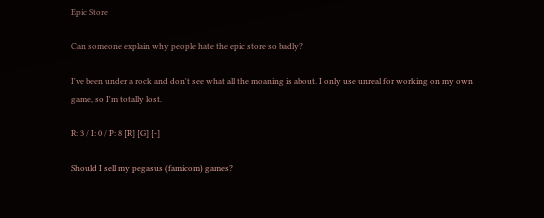Epic Store

Can someone explain why people hate the epic store so badly?

I've been under a rock and don't see what all the moaning is about. I only use unreal for working on my own game, so I'm totally lost.

R: 3 / I: 0 / P: 8 [R] [G] [-]

Should I sell my pegasus (famicom) games?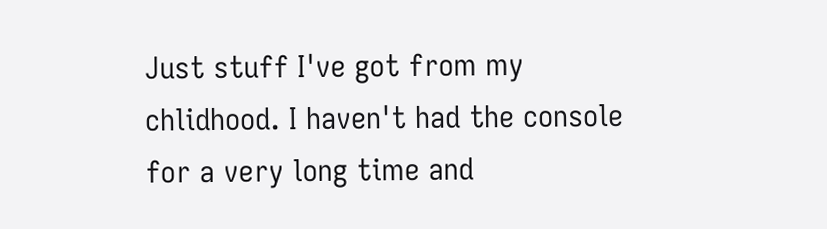Just stuff I've got from my chlidhood. I haven't had the console for a very long time and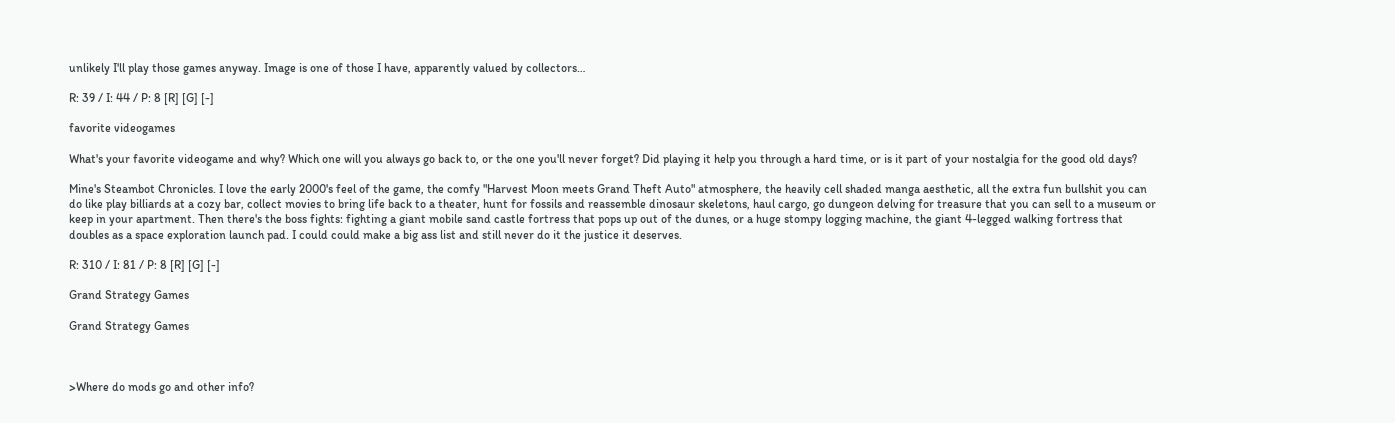unlikely I'll play those games anyway. Image is one of those I have, apparently valued by collectors…

R: 39 / I: 44 / P: 8 [R] [G] [-]

favorite videogames

What's your favorite videogame and why? Which one will you always go back to, or the one you'll never forget? Did playing it help you through a hard time, or is it part of your nostalgia for the good old days?

Mine's Steambot Chronicles. I love the early 2000's feel of the game, the comfy "Harvest Moon meets Grand Theft Auto" atmosphere, the heavily cell shaded manga aesthetic, all the extra fun bullshit you can do like play billiards at a cozy bar, collect movies to bring life back to a theater, hunt for fossils and reassemble dinosaur skeletons, haul cargo, go dungeon delving for treasure that you can sell to a museum or keep in your apartment. Then there's the boss fights: fighting a giant mobile sand castle fortress that pops up out of the dunes, or a huge stompy logging machine, the giant 4-legged walking fortress that doubles as a space exploration launch pad. I could could make a big ass list and still never do it the justice it deserves.

R: 310 / I: 81 / P: 8 [R] [G] [-]

Grand Strategy Games

Grand Strategy Games



>Where do mods go and other info?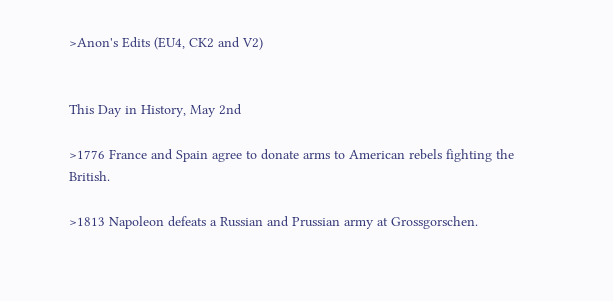>Anon's Edits (EU4, CK2 and V2)


This Day in History, May 2nd

>1776 France and Spain agree to donate arms to American rebels fighting the British.

>1813 Napoleon defeats a Russian and Prussian army at Grossgorschen.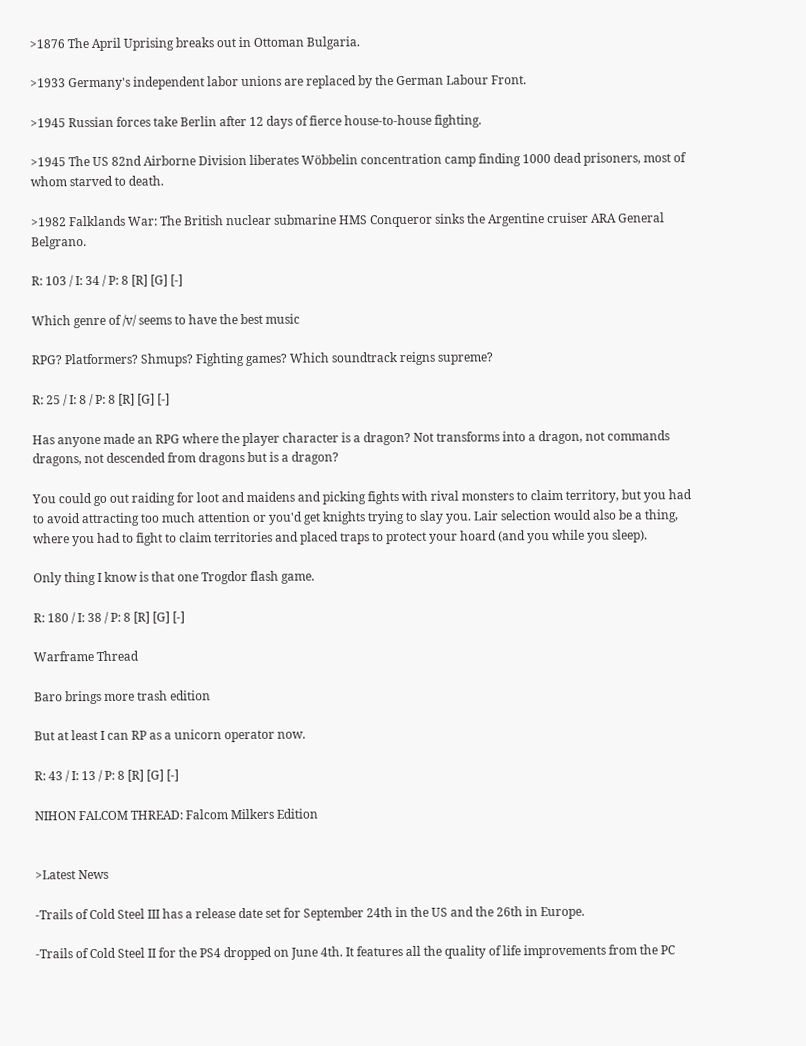>1876 The April Uprising breaks out in Ottoman Bulgaria.

>1933 Germany's independent labor unions are replaced by the German Labour Front.

>1945 Russian forces take Berlin after 12 days of fierce house-to-house fighting.

>1945 The US 82nd Airborne Division liberates Wöbbelin concentration camp finding 1000 dead prisoners, most of whom starved to death.

>1982 Falklands War: The British nuclear submarine HMS Conqueror sinks the Argentine cruiser ARA General Belgrano.

R: 103 / I: 34 / P: 8 [R] [G] [-]

Which genre of /v/ seems to have the best music

RPG? Platformers? Shmups? Fighting games? Which soundtrack reigns supreme?

R: 25 / I: 8 / P: 8 [R] [G] [-]

Has anyone made an RPG where the player character is a dragon? Not transforms into a dragon, not commands dragons, not descended from dragons but is a dragon?

You could go out raiding for loot and maidens and picking fights with rival monsters to claim territory, but you had to avoid attracting too much attention or you'd get knights trying to slay you. Lair selection would also be a thing, where you had to fight to claim territories and placed traps to protect your hoard (and you while you sleep).

Only thing I know is that one Trogdor flash game.

R: 180 / I: 38 / P: 8 [R] [G] [-]

Warframe Thread

Baro brings more trash edition

But at least I can RP as a unicorn operator now.

R: 43 / I: 13 / P: 8 [R] [G] [-]

NIHON FALCOM THREAD: Falcom Milkers Edition


>Latest News

-Trails of Cold Steel III has a release date set for September 24th in the US and the 26th in Europe.

-Trails of Cold Steel II for the PS4 dropped on June 4th. It features all the quality of life improvements from the PC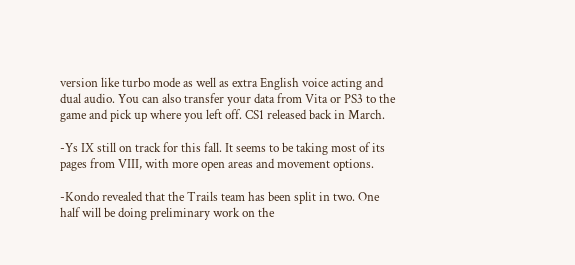version like turbo mode as well as extra English voice acting and dual audio. You can also transfer your data from Vita or PS3 to the game and pick up where you left off. CS1 released back in March.

-Ys IX still on track for this fall. It seems to be taking most of its pages from VIII, with more open areas and movement options.

-Kondo revealed that the Trails team has been split in two. One half will be doing preliminary work on the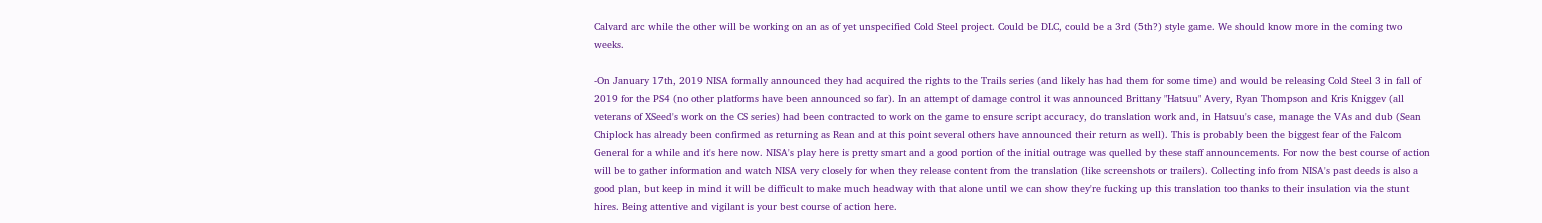Calvard arc while the other will be working on an as of yet unspecified Cold Steel project. Could be DLC, could be a 3rd (5th?) style game. We should know more in the coming two weeks.

-On January 17th, 2019 NISA formally announced they had acquired the rights to the Trails series (and likely has had them for some time) and would be releasing Cold Steel 3 in fall of 2019 for the PS4 (no other platforms have been announced so far). In an attempt of damage control it was announced Brittany "Hatsuu" Avery, Ryan Thompson and Kris Kniggev (all veterans of XSeed's work on the CS series) had been contracted to work on the game to ensure script accuracy, do translation work and, in Hatsuu's case, manage the VAs and dub (Sean Chiplock has already been confirmed as returning as Rean and at this point several others have announced their return as well). This is probably been the biggest fear of the Falcom General for a while and it's here now. NISA's play here is pretty smart and a good portion of the initial outrage was quelled by these staff announcements. For now the best course of action will be to gather information and watch NISA very closely for when they release content from the translation (like screenshots or trailers). Collecting info from NISA's past deeds is also a good plan, but keep in mind it will be difficult to make much headway with that alone until we can show they're fucking up this translation too thanks to their insulation via the stunt hires. Being attentive and vigilant is your best course of action here.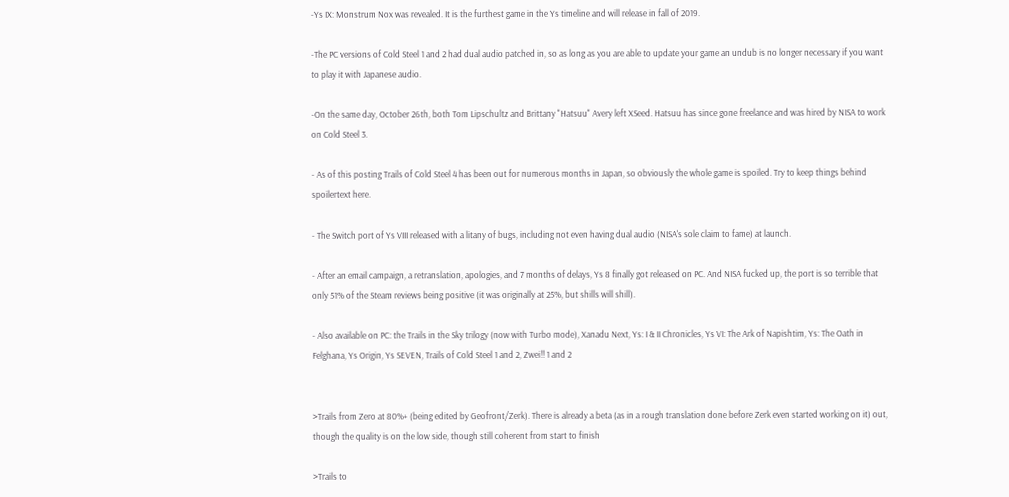-Ys IX: Monstrum Nox was revealed. It is the furthest game in the Ys timeline and will release in fall of 2019.

-The PC versions of Cold Steel 1 and 2 had dual audio patched in, so as long as you are able to update your game an undub is no longer necessary if you want to play it with Japanese audio.

-On the same day, October 26th, both Tom Lipschultz and Brittany "Hatsuu" Avery left XSeed. Hatsuu has since gone freelance and was hired by NISA to work on Cold Steel 3.

- As of this posting Trails of Cold Steel 4 has been out for numerous months in Japan, so obviously the whole game is spoiled. Try to keep things behind spoilertext here.

- The Switch port of Ys VIII released with a litany of bugs, including not even having dual audio (NISA's sole claim to fame) at launch.

- After an email campaign, a retranslation, apologies, and 7 months of delays, Ys 8 finally got released on PC. And NISA fucked up, the port is so terrible that only 51% of the Steam reviews being positive (it was originally at 25%, but shills will shill).

- Also available on PC: the Trails in the Sky trilogy (now with Turbo mode), Xanadu Next, Ys: I & II Chronicles, Ys VI: The Ark of Napishtim, Ys: The Oath in Felghana, Ys Origin, Ys SEVEN, Trails of Cold Steel 1 and 2, Zwei!! 1 and 2


>Trails from Zero at 80%+ (being edited by Geofront/Zerk). There is already a beta (as in a rough translation done before Zerk even started working on it) out, though the quality is on the low side, though still coherent from start to finish

>Trails to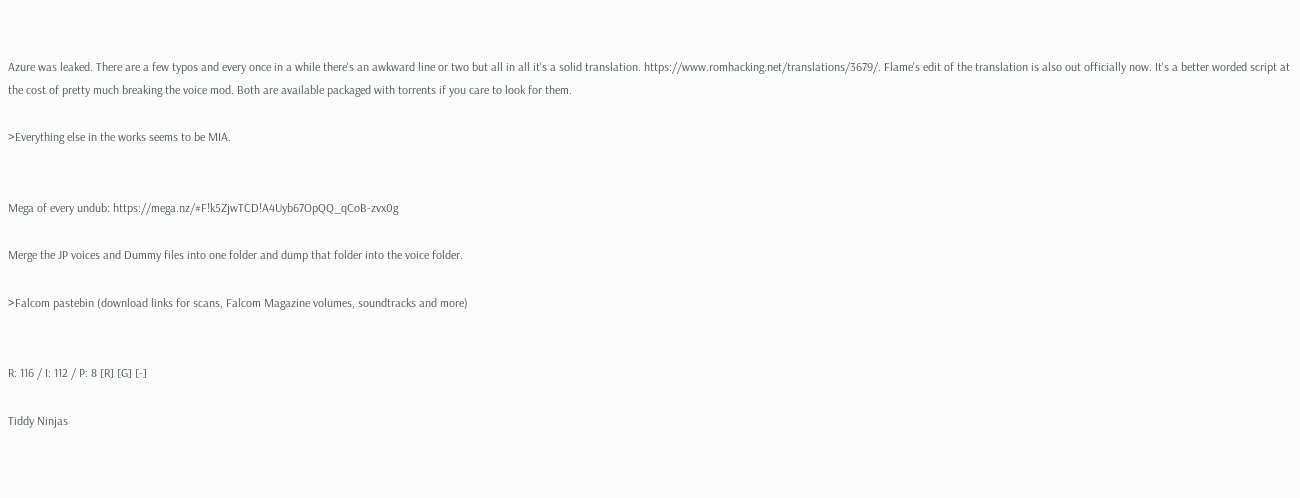Azure was leaked. There are a few typos and every once in a while there's an awkward line or two but all in all it's a solid translation. https://www.romhacking.net/translations/3679/. Flame's edit of the translation is also out officially now. It's a better worded script at the cost of pretty much breaking the voice mod. Both are available packaged with torrents if you care to look for them.

>Everything else in the works seems to be MIA.


Mega of every undub: https://mega.nz/#F!k5ZjwTCD!A4Uyb67OpQQ_qCoB-zvx0g

Merge the JP voices and Dummy files into one folder and dump that folder into the voice folder.

>Falcom pastebin (download links for scans, Falcom Magazine volumes, soundtracks and more)


R: 116 / I: 112 / P: 8 [R] [G] [-]

Tiddy Ninjas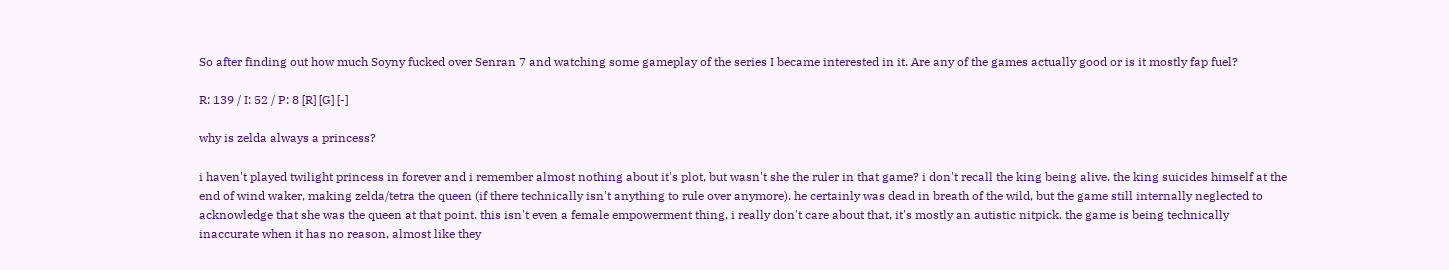So after finding out how much Soyny fucked over Senran 7 and watching some gameplay of the series I became interested in it. Are any of the games actually good or is it mostly fap fuel?

R: 139 / I: 52 / P: 8 [R] [G] [-]

why is zelda always a princess?

i haven't played twilight princess in forever and i remember almost nothing about it's plot, but wasn't she the ruler in that game? i don't recall the king being alive. the king suicides himself at the end of wind waker, making zelda/tetra the queen (if there technically isn't anything to rule over anymore). he certainly was dead in breath of the wild, but the game still internally neglected to acknowledge that she was the queen at that point. this isn't even a female empowerment thing, i really don't care about that, it's mostly an autistic nitpick. the game is being technically inaccurate when it has no reason, almost like they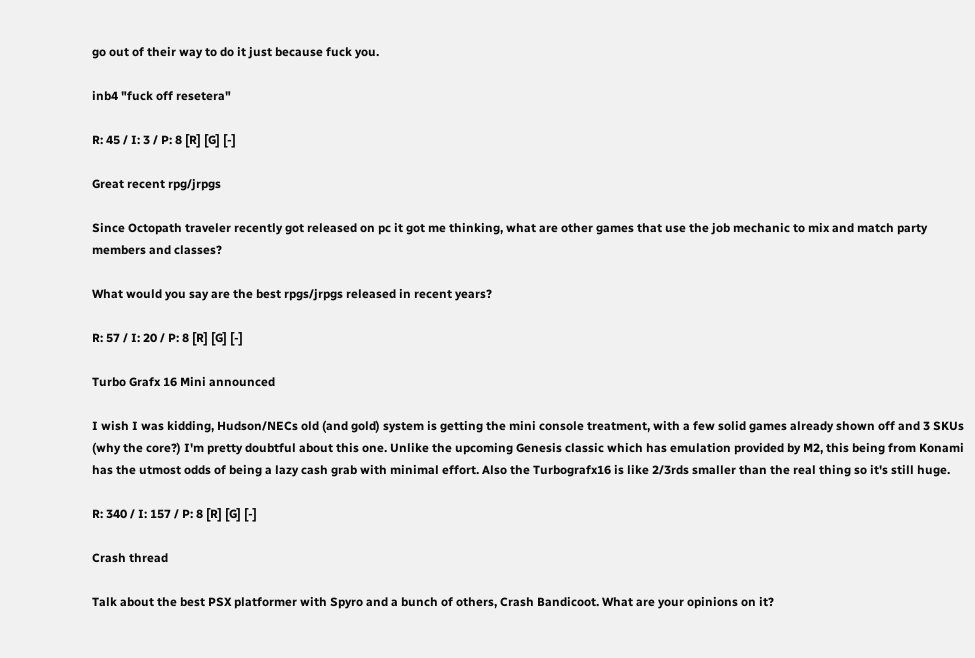go out of their way to do it just because fuck you.

inb4 "fuck off resetera"

R: 45 / I: 3 / P: 8 [R] [G] [-]

Great recent rpg/jrpgs

Since Octopath traveler recently got released on pc it got me thinking, what are other games that use the job mechanic to mix and match party members and classes?

What would you say are the best rpgs/jrpgs released in recent years?

R: 57 / I: 20 / P: 8 [R] [G] [-]

Turbo Grafx 16 Mini announced

I wish I was kidding, Hudson/NECs old (and gold) system is getting the mini console treatment, with a few solid games already shown off and 3 SKUs (why the core?) I'm pretty doubtful about this one. Unlike the upcoming Genesis classic which has emulation provided by M2, this being from Konami has the utmost odds of being a lazy cash grab with minimal effort. Also the Turbografx16 is like 2/3rds smaller than the real thing so it's still huge.

R: 340 / I: 157 / P: 8 [R] [G] [-]

Crash thread

Talk about the best PSX platformer with Spyro and a bunch of others, Crash Bandicoot. What are your opinions on it?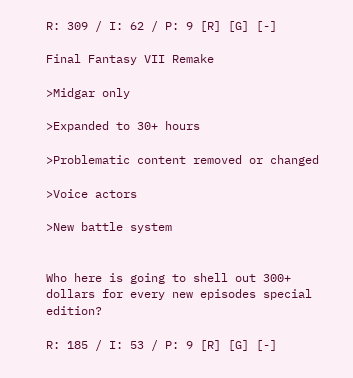R: 309 / I: 62 / P: 9 [R] [G] [-]

Final Fantasy VII Remake

>Midgar only

>Expanded to 30+ hours

>Problematic content removed or changed

>Voice actors

>New battle system


Who here is going to shell out 300+ dollars for every new episodes special edition?

R: 185 / I: 53 / P: 9 [R] [G] [-]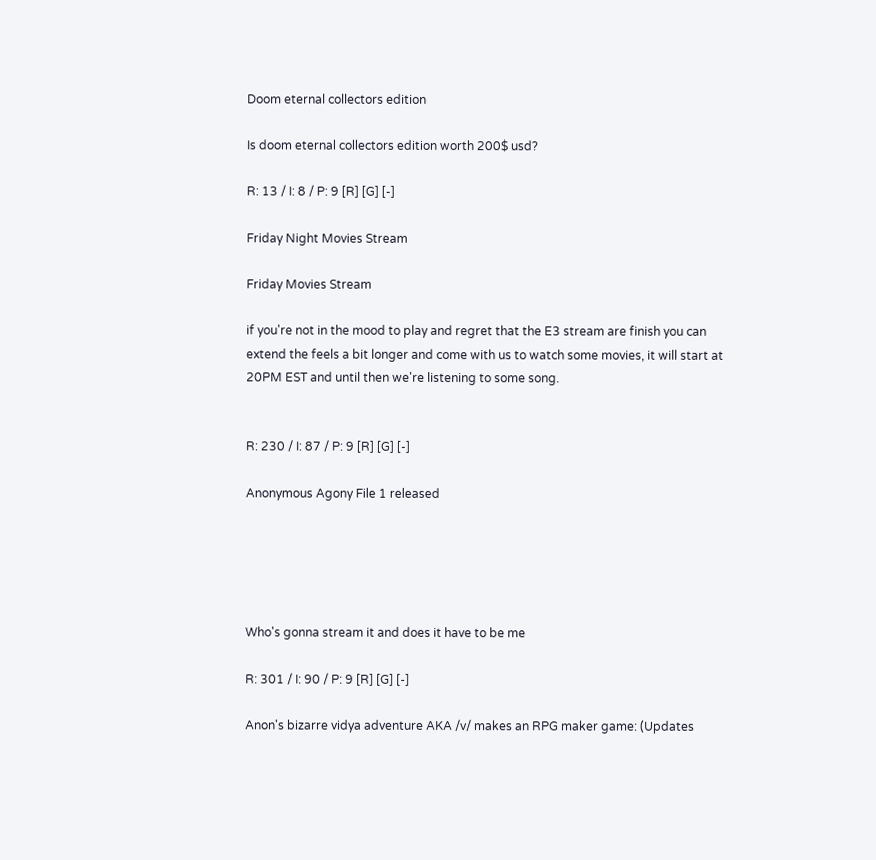Doom eternal collectors edition

Is doom eternal collectors edition worth 200$ usd?

R: 13 / I: 8 / P: 9 [R] [G] [-]

Friday Night Movies Stream

Friday Movies Stream

if you're not in the mood to play and regret that the E3 stream are finish you can extend the feels a bit longer and come with us to watch some movies, it will start at 20PM EST and until then we're listening to some song.


R: 230 / I: 87 / P: 9 [R] [G] [-]

Anonymous Agony File 1 released





Who's gonna stream it and does it have to be me

R: 301 / I: 90 / P: 9 [R] [G] [-]

Anon's bizarre vidya adventure AKA /v/ makes an RPG maker game: (Updates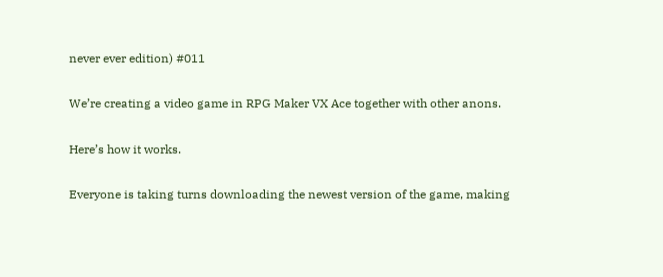never ever edition) #011

We’re creating a video game in RPG Maker VX Ace together with other anons.

Here’s how it works.

Everyone is taking turns downloading the newest version of the game, making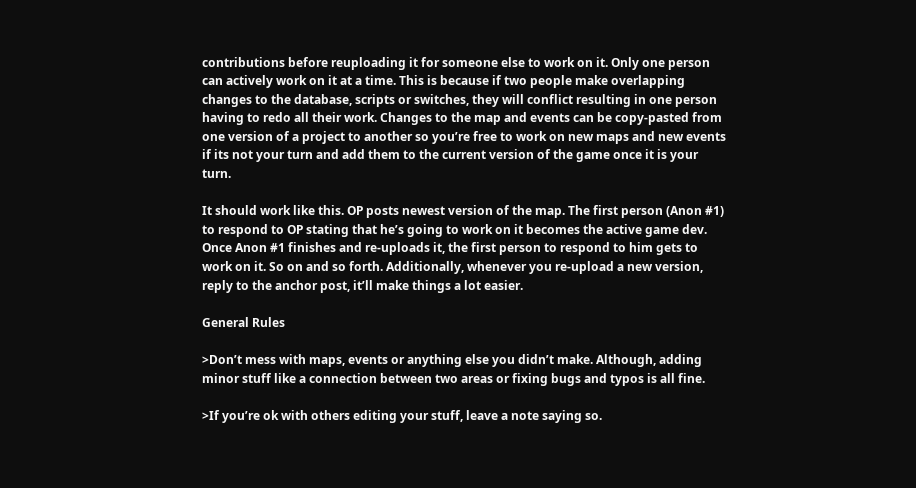contributions before reuploading it for someone else to work on it. Only one person can actively work on it at a time. This is because if two people make overlapping changes to the database, scripts or switches, they will conflict resulting in one person having to redo all their work. Changes to the map and events can be copy-pasted from one version of a project to another so you’re free to work on new maps and new events if its not your turn and add them to the current version of the game once it is your turn.

It should work like this. OP posts newest version of the map. The first person (Anon #1) to respond to OP stating that he’s going to work on it becomes the active game dev. Once Anon #1 finishes and re-uploads it, the first person to respond to him gets to work on it. So on and so forth. Additionally, whenever you re-upload a new version, reply to the anchor post, it’ll make things a lot easier.

General Rules

>Don’t mess with maps, events or anything else you didn’t make. Although, adding minor stuff like a connection between two areas or fixing bugs and typos is all fine.

>If you’re ok with others editing your stuff, leave a note saying so.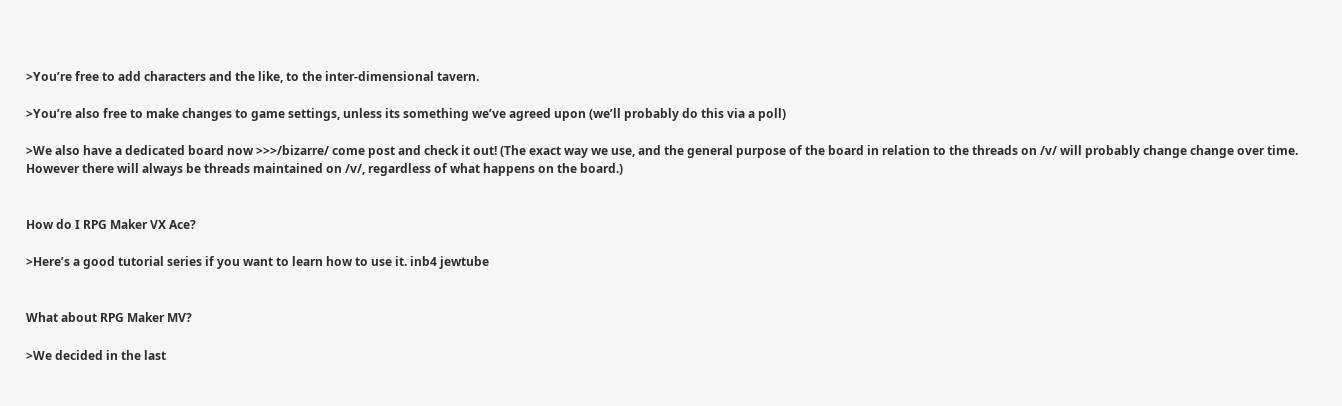>You’re free to add characters and the like, to the inter-dimensional tavern.

>You’re also free to make changes to game settings, unless its something we’ve agreed upon (we’ll probably do this via a poll)

>We also have a dedicated board now >>>/bizarre/ come post and check it out! (The exact way we use, and the general purpose of the board in relation to the threads on /v/ will probably change change over time. However there will always be threads maintained on /v/, regardless of what happens on the board.)


How do I RPG Maker VX Ace?

>Here’s a good tutorial series if you want to learn how to use it. inb4 jewtube


What about RPG Maker MV?

>We decided in the last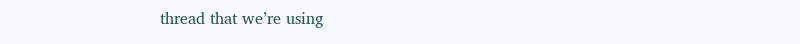thread that we’re using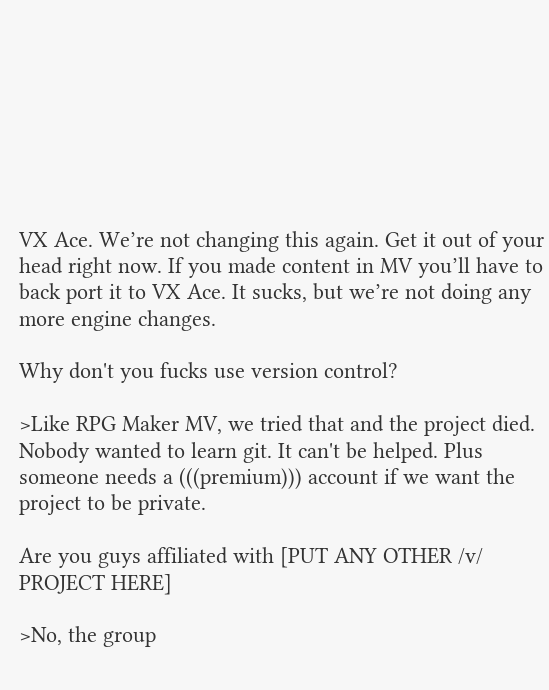VX Ace. We’re not changing this again. Get it out of your head right now. If you made content in MV you’ll have to back port it to VX Ace. It sucks, but we’re not doing any more engine changes.

Why don't you fucks use version control?

>Like RPG Maker MV, we tried that and the project died. Nobody wanted to learn git. It can't be helped. Plus someone needs a (((premium))) account if we want the project to be private.

Are you guys affiliated with [PUT ANY OTHER /v/ PROJECT HERE]

>No, the group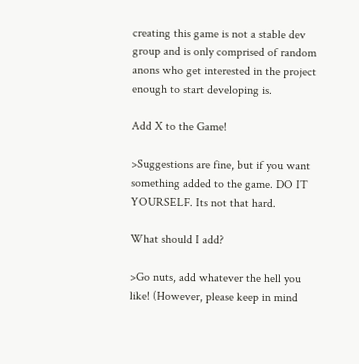creating this game is not a stable dev group and is only comprised of random anons who get interested in the project enough to start developing is.

Add X to the Game!

>Suggestions are fine, but if you want something added to the game. DO IT YOURSELF. Its not that hard.

What should I add?

>Go nuts, add whatever the hell you like! (However, please keep in mind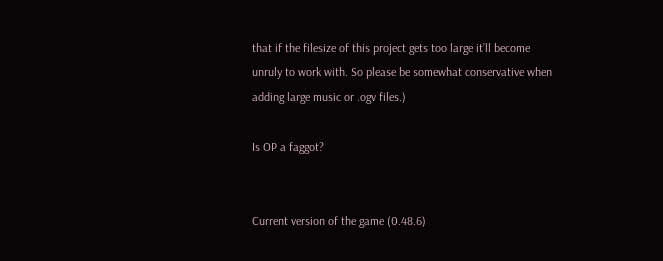that if the filesize of this project gets too large it’ll become unruly to work with. So please be somewhat conservative when adding large music or .ogv files.)

Is OP a faggot?


Current version of the game (0.48.6)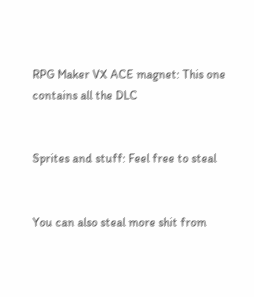RPG Maker VX ACE magnet: This one contains all the DLC


Sprites and stuff: Feel free to steal


You can also steal more shit from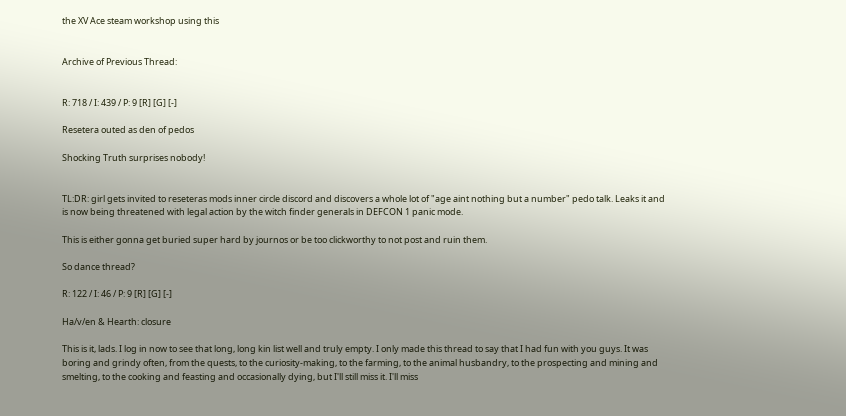the XV Ace steam workshop using this


Archive of Previous Thread:


R: 718 / I: 439 / P: 9 [R] [G] [-]

Resetera outed as den of pedos

Shocking Truth surprises nobody!


TL:DR: girl gets invited to reseteras mods inner circle discord and discovers a whole lot of "age aint nothing but a number" pedo talk. Leaks it and is now being threatened with legal action by the witch finder generals in DEFCON 1 panic mode.

This is either gonna get buried super hard by journos or be too clickworthy to not post and ruin them.

So dance thread?

R: 122 / I: 46 / P: 9 [R] [G] [-]

Ha/v/en & Hearth: closure

This is it, lads. I log in now to see that long, long kin list well and truly empty. I only made this thread to say that I had fun with you guys. It was boring and grindy often, from the quests, to the curiosity-making, to the farming, to the animal husbandry, to the prospecting and mining and smelting, to the cooking and feasting and occasionally dying, but I'll still miss it. I'll miss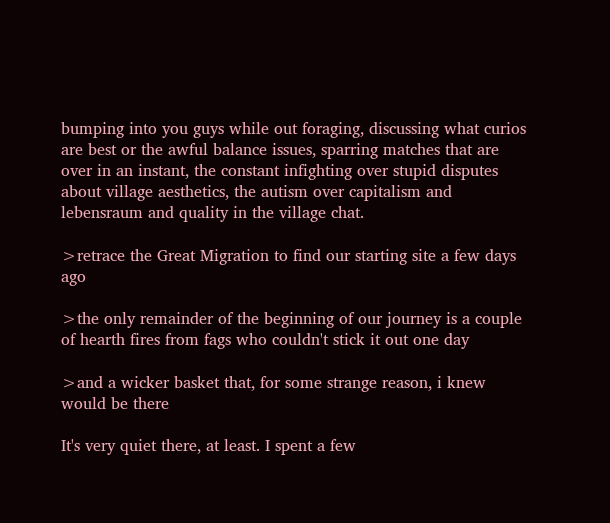bumping into you guys while out foraging, discussing what curios are best or the awful balance issues, sparring matches that are over in an instant, the constant infighting over stupid disputes about village aesthetics, the autism over capitalism and lebensraum and quality in the village chat.

>retrace the Great Migration to find our starting site a few days ago

>the only remainder of the beginning of our journey is a couple of hearth fires from fags who couldn't stick it out one day

>and a wicker basket that, for some strange reason, i knew would be there

It's very quiet there, at least. I spent a few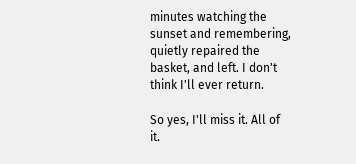minutes watching the sunset and remembering, quietly repaired the basket, and left. I don't think I'll ever return.

So yes, I'll miss it. All of it.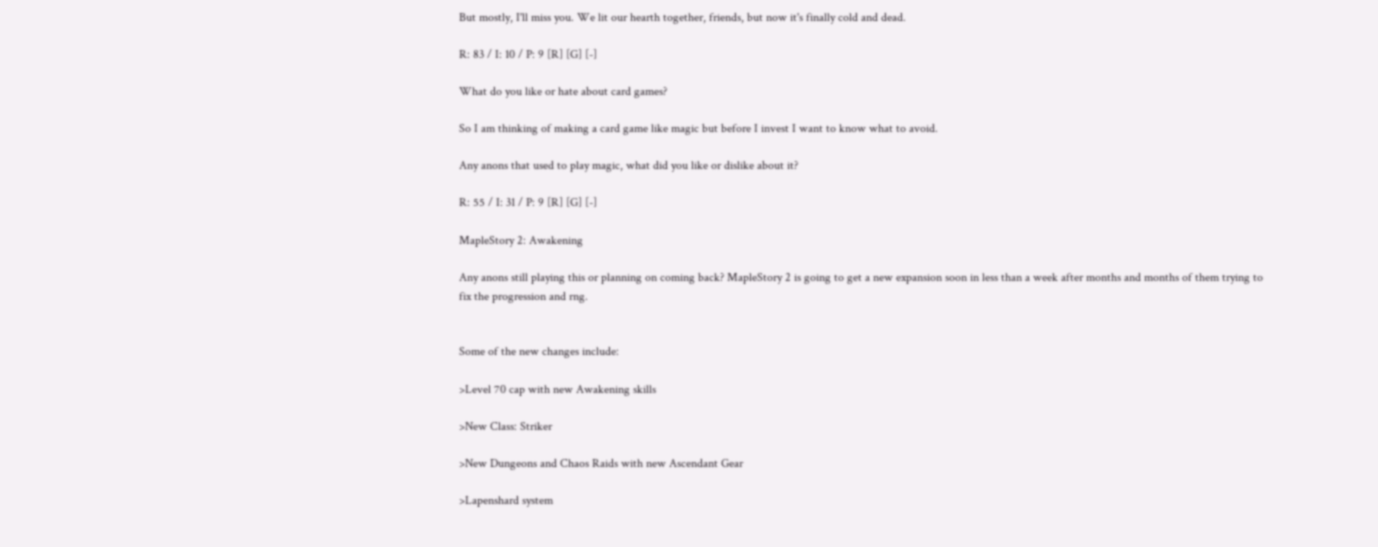But mostly, I'll miss you. We lit our hearth together, friends, but now it's finally cold and dead.

R: 83 / I: 10 / P: 9 [R] [G] [-]

What do you like or hate about card games?

So I am thinking of making a card game like magic but before I invest I want to know what to avoid.

Any anons that used to play magic, what did you like or dislike about it?

R: 55 / I: 31 / P: 9 [R] [G] [-]

MapleStory 2: Awakening

Any anons still playing this or planning on coming back? MapleStory 2 is going to get a new expansion soon in less than a week after months and months of them trying to fix the progression and rng.


Some of the new changes include:

>Level 70 cap with new Awakening skills

>New Class: Striker

>New Dungeons and Chaos Raids with new Ascendant Gear

>Lapenshard system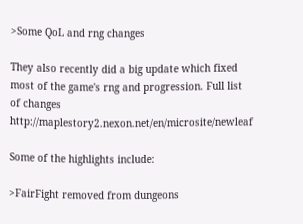>Some QoL and rng changes

They also recently did a big update which fixed most of the game's rng and progression. Full list of changes http://maplestory2.nexon.net/en/microsite/newleaf

Some of the highlights include:

>FairFight removed from dungeons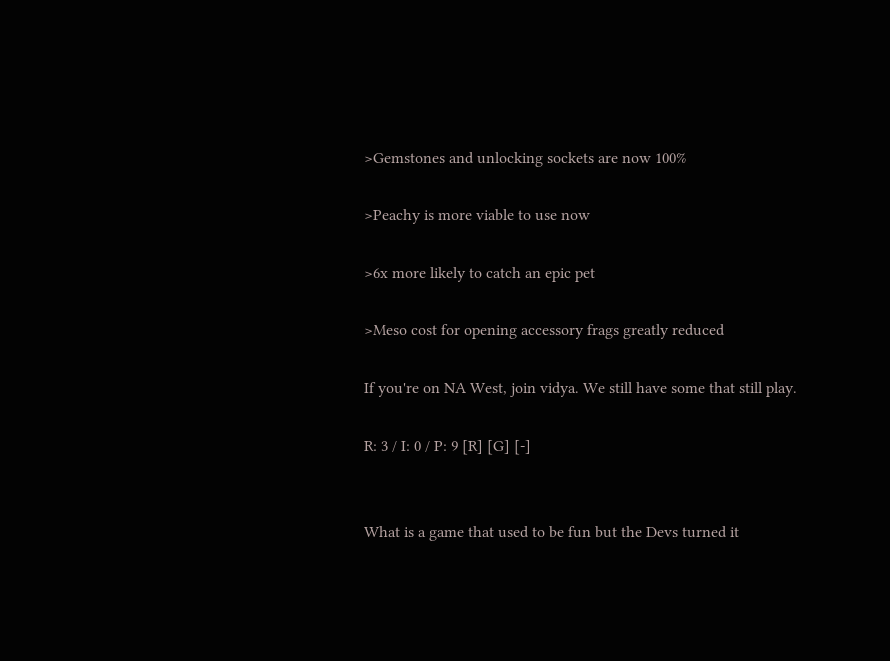>Gemstones and unlocking sockets are now 100%

>Peachy is more viable to use now

>6x more likely to catch an epic pet

>Meso cost for opening accessory frags greatly reduced

If you're on NA West, join vidya. We still have some that still play.

R: 3 / I: 0 / P: 9 [R] [G] [-]


What is a game that used to be fun but the Devs turned it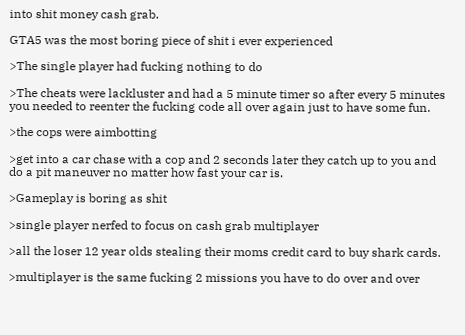into shit money cash grab.

GTA5 was the most boring piece of shit i ever experienced

>The single player had fucking nothing to do

>The cheats were lackluster and had a 5 minute timer so after every 5 minutes you needed to reenter the fucking code all over again just to have some fun.

>the cops were aimbotting

>get into a car chase with a cop and 2 seconds later they catch up to you and do a pit maneuver no matter how fast your car is.

>Gameplay is boring as shit

>single player nerfed to focus on cash grab multiplayer

>all the loser 12 year olds stealing their moms credit card to buy shark cards.

>multiplayer is the same fucking 2 missions you have to do over and over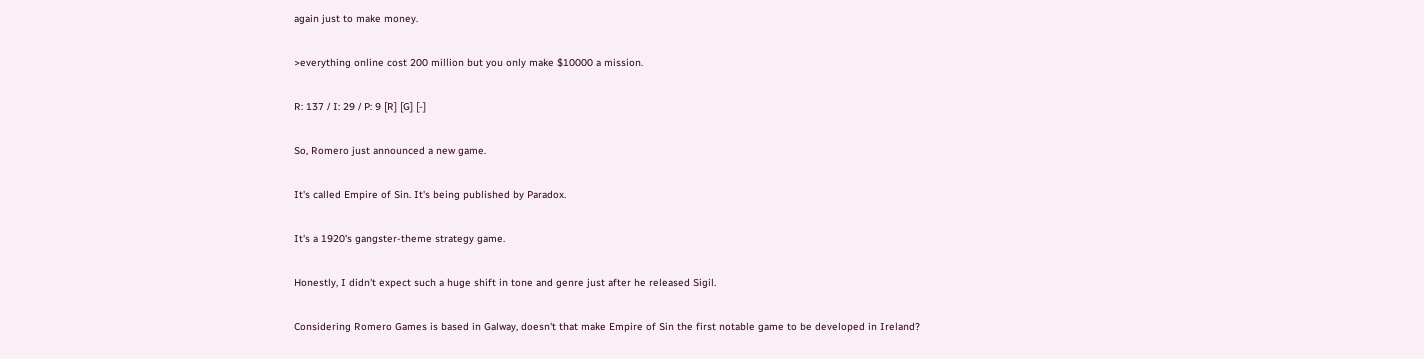again just to make money.

>everything online cost 200 million but you only make $10000 a mission.

R: 137 / I: 29 / P: 9 [R] [G] [-]

So, Romero just announced a new game.

It's called Empire of Sin. It's being published by Paradox.

It's a 1920's gangster-theme strategy game.

Honestly, I didn't expect such a huge shift in tone and genre just after he released Sigil.

Considering Romero Games is based in Galway, doesn't that make Empire of Sin the first notable game to be developed in Ireland?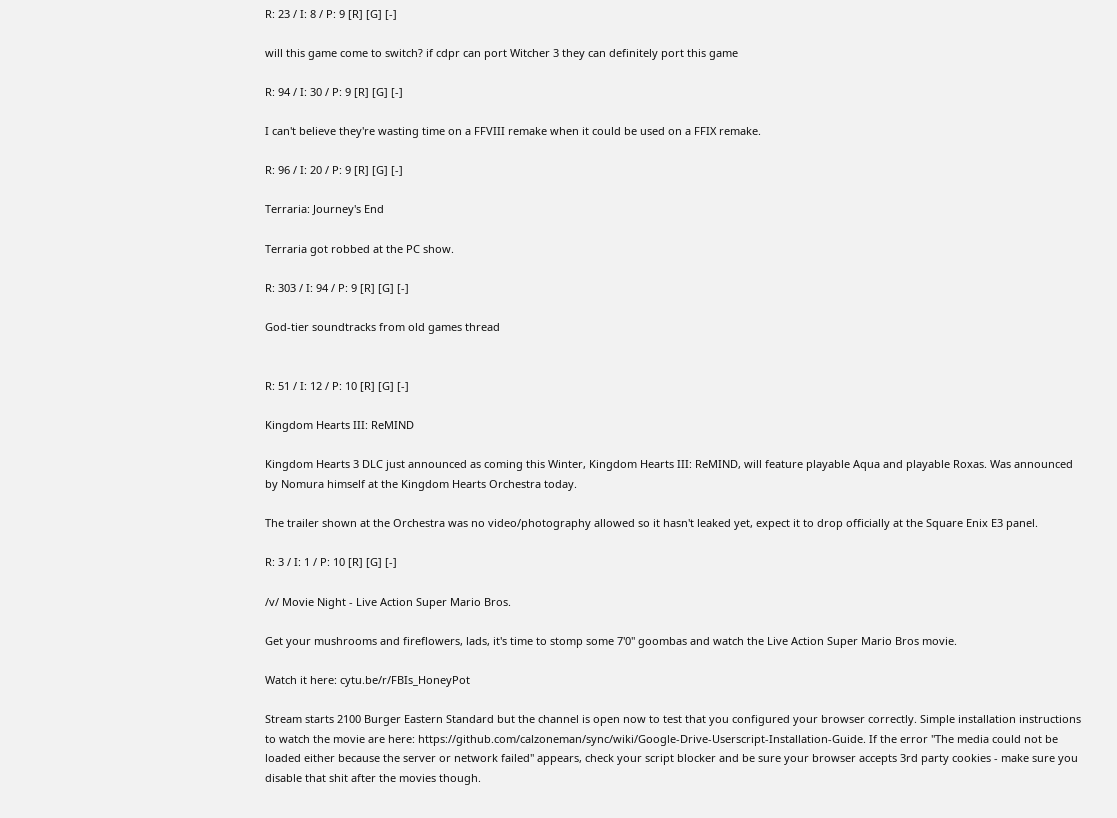R: 23 / I: 8 / P: 9 [R] [G] [-]

will this game come to switch? if cdpr can port Witcher 3 they can definitely port this game

R: 94 / I: 30 / P: 9 [R] [G] [-]

I can't believe they're wasting time on a FFVIII remake when it could be used on a FFIX remake.

R: 96 / I: 20 / P: 9 [R] [G] [-]

Terraria: Journey's End

Terraria got robbed at the PC show.

R: 303 / I: 94 / P: 9 [R] [G] [-]

God-tier soundtracks from old games thread


R: 51 / I: 12 / P: 10 [R] [G] [-]

Kingdom Hearts III: ReMIND

Kingdom Hearts 3 DLC just announced as coming this Winter, Kingdom Hearts III: ReMIND, will feature playable Aqua and playable Roxas. Was announced by Nomura himself at the Kingdom Hearts Orchestra today.

The trailer shown at the Orchestra was no video/photography allowed so it hasn't leaked yet, expect it to drop officially at the Square Enix E3 panel.

R: 3 / I: 1 / P: 10 [R] [G] [-]

/v/ Movie Night - Live Action Super Mario Bros.

Get your mushrooms and fireflowers, lads, it's time to stomp some 7'0" goombas and watch the Live Action Super Mario Bros movie.

Watch it here: cytu.be/r/FBIs_HoneyPot

Stream starts 2100 Burger Eastern Standard but the channel is open now to test that you configured your browser correctly. Simple installation instructions to watch the movie are here: https://github.com/calzoneman/sync/wiki/Google-Drive-Userscript-Installation-Guide. If the error "The media could not be loaded either because the server or network failed" appears, check your script blocker and be sure your browser accepts 3rd party cookies - make sure you disable that shit after the movies though.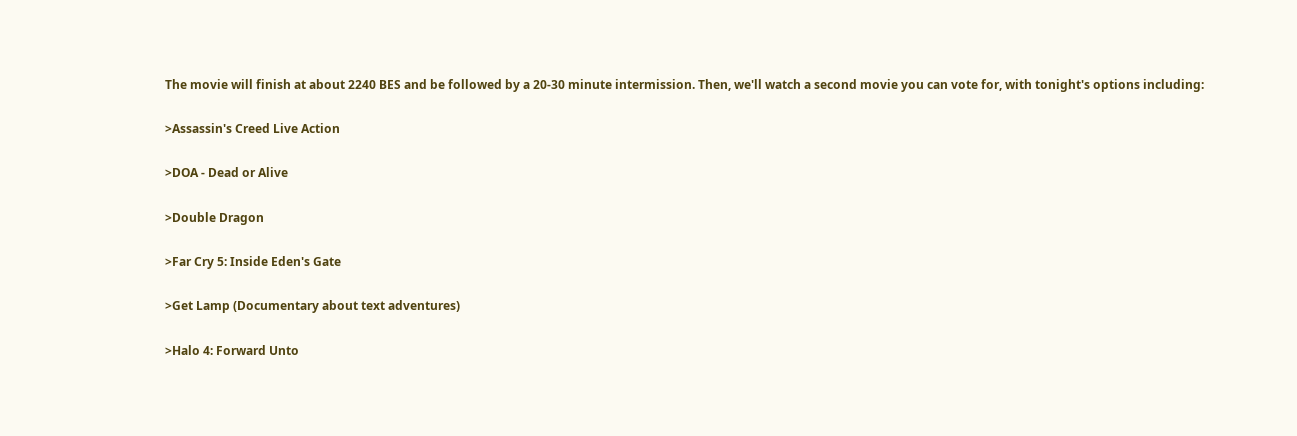The movie will finish at about 2240 BES and be followed by a 20-30 minute intermission. Then, we'll watch a second movie you can vote for, with tonight's options including:

>Assassin's Creed Live Action

>DOA - Dead or Alive

>Double Dragon

>Far Cry 5: Inside Eden's Gate

>Get Lamp (Documentary about text adventures)

>Halo 4: Forward Unto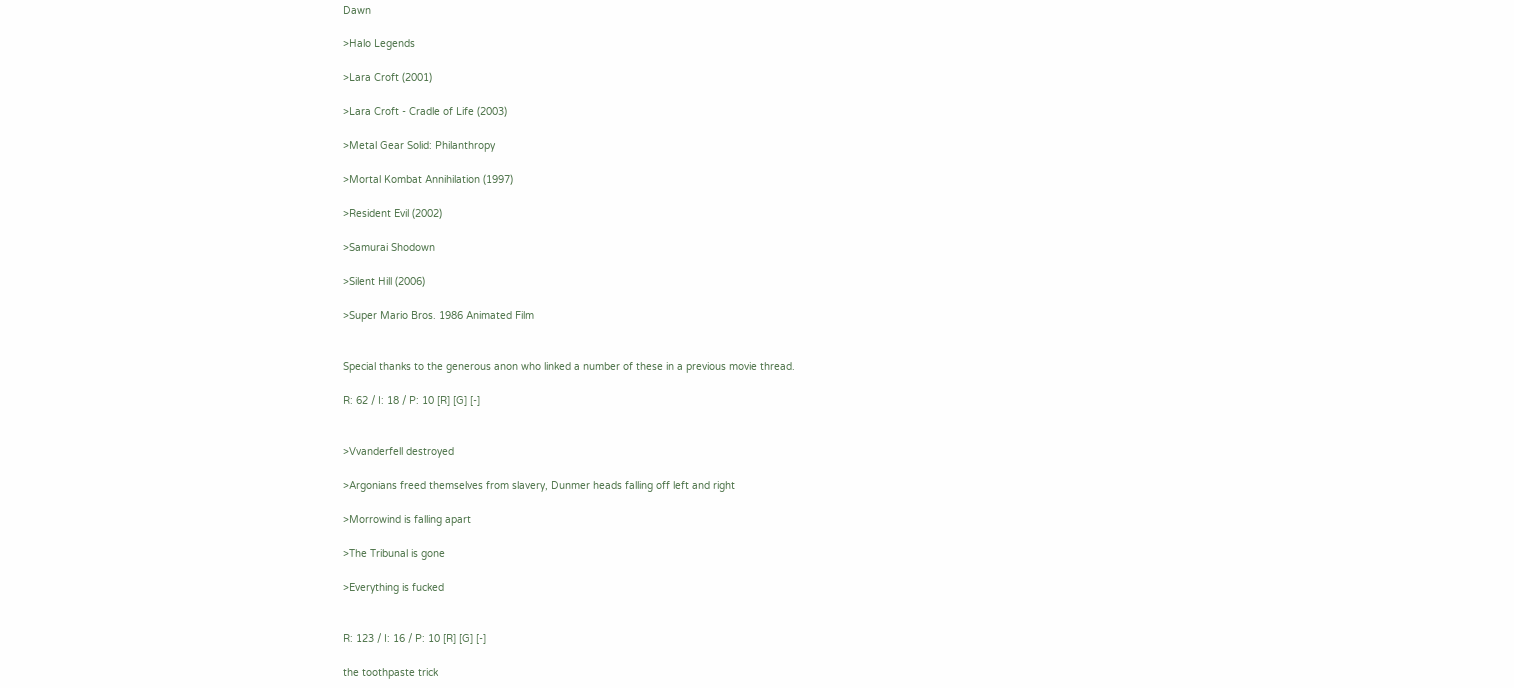Dawn

>Halo Legends

>Lara Croft (2001)

>Lara Croft - Cradle of Life (2003)

>Metal Gear Solid: Philanthropy

>Mortal Kombat Annihilation (1997)

>Resident Evil (2002)

>Samurai Shodown

>Silent Hill (2006)

>Super Mario Bros. 1986 Animated Film


Special thanks to the generous anon who linked a number of these in a previous movie thread.

R: 62 / I: 18 / P: 10 [R] [G] [-]


>Vvanderfell destroyed

>Argonians freed themselves from slavery, Dunmer heads falling off left and right

>Morrowind is falling apart

>The Tribunal is gone

>Everything is fucked


R: 123 / I: 16 / P: 10 [R] [G] [-]

the toothpaste trick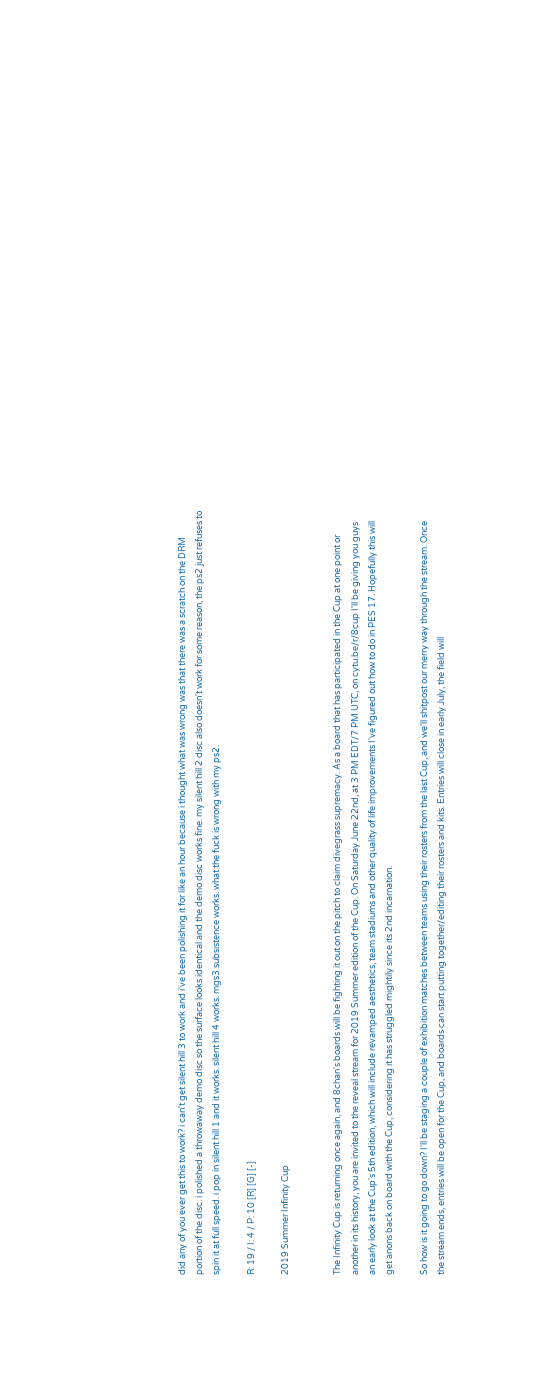did any of you ever get this to work? i can't get silent hill 3 to work and i've been polishing it for like an hour because i thought what was wrong was that there was a scratch on the DRM portion of the disc. i polished a throwaway demo disc so the surface looks identical and the demo disc works fine. my silent hill 2 disc also doesn't work for some reason, the ps2 just refuses to spin it at full speed. i pop in silent hill 1 and it works. silent hill 4 works. mgs3 subsistence works. what the fuck is wrong with my ps2.

R: 19 / I: 4 / P: 10 [R] [G] [-]

2019 Summer Infinity Cup


The Infinity Cup is returning once again, and 8chan's boards will be fighting it out on the pitch to claim divegrass supremacy. As a board that has participated in the Cup at one point or another in its history, you are invited to the reveal stream for 2019 Summer edition of the Cup. On Saturday June 22nd, at 3 PM EDT/7 PM UTC, on cytu.be/r/8cup I'll be giving you guys an early look at the Cup's 5th edition, which will include revamped aesthetics, team stadiums and other quality of life improvements I've figured out how to do in PES 17. Hopefully this will get anons back on board with the Cup, considering it has struggled mightily since its 2nd incarnation.

So how is it going to go down? I'll be staging a couple of exhibition matches between teams using their rosters from the last Cup, and we'll shitpost our merry way through the stream. Once the stream ends, entries will be open for the Cup, and boards can start putting together/editing their rosters and kits. Entries will close in early July, the field will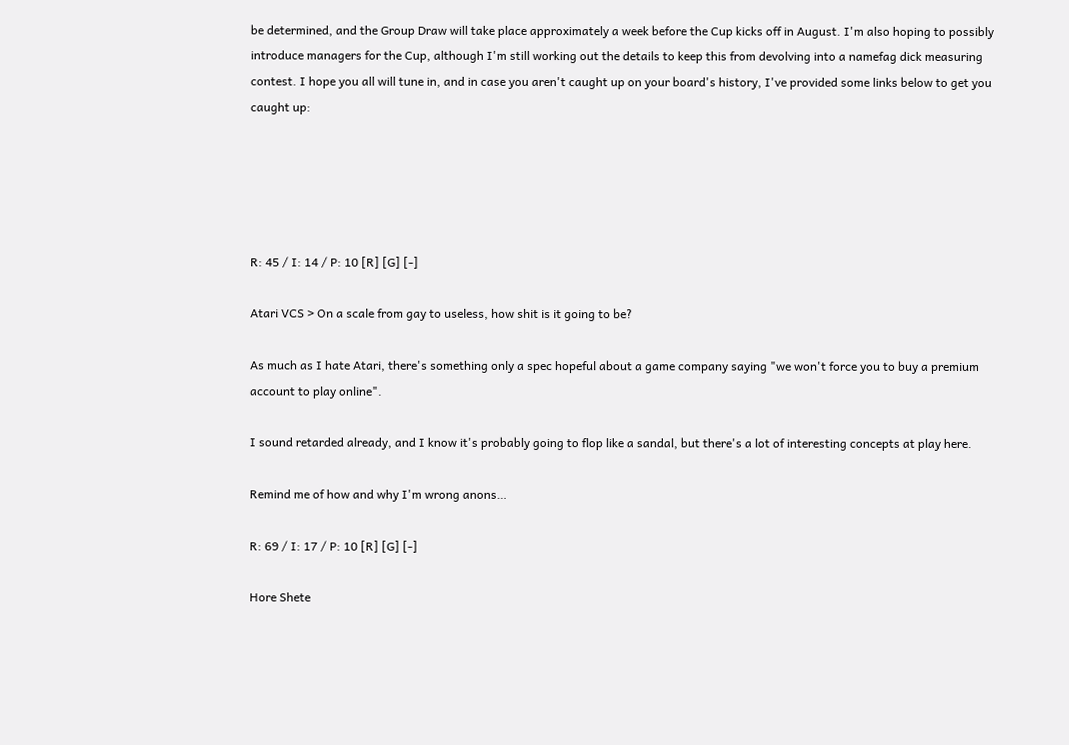be determined, and the Group Draw will take place approximately a week before the Cup kicks off in August. I'm also hoping to possibly introduce managers for the Cup, although I'm still working out the details to keep this from devolving into a namefag dick measuring contest. I hope you all will tune in, and in case you aren't caught up on your board's history, I've provided some links below to get you caught up:





R: 45 / I: 14 / P: 10 [R] [G] [-]

Atari VCS > On a scale from gay to useless, how shit is it going to be?

As much as I hate Atari, there's something only a spec hopeful about a game company saying "we won't force you to buy a premium account to play online".

I sound retarded already, and I know it's probably going to flop like a sandal, but there's a lot of interesting concepts at play here.

Remind me of how and why I'm wrong anons…

R: 69 / I: 17 / P: 10 [R] [G] [-]

Hore Shete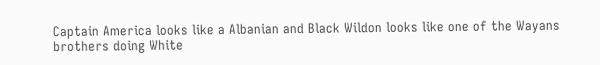Captain America looks like a Albanian and Black Wildon looks like one of the Wayans brothers doing White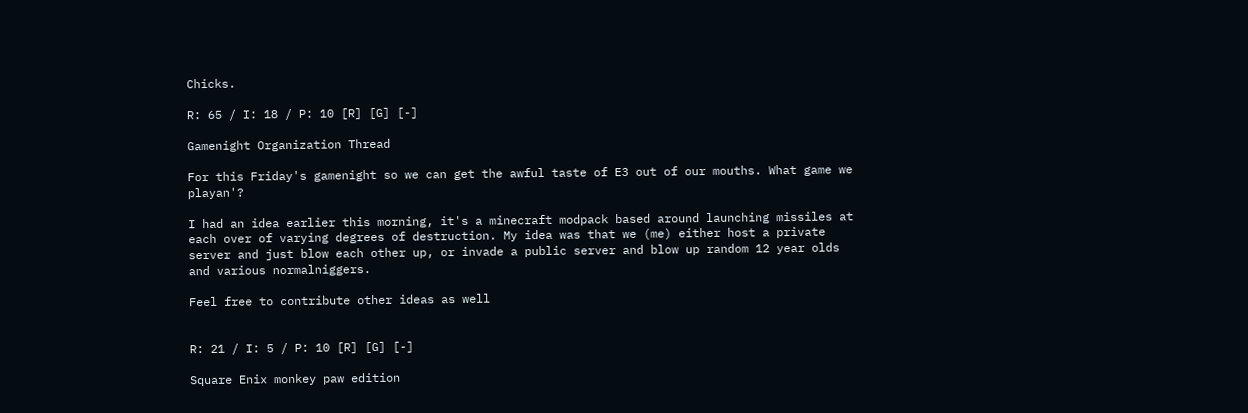Chicks.

R: 65 / I: 18 / P: 10 [R] [G] [-]

Gamenight Organization Thread

For this Friday's gamenight so we can get the awful taste of E3 out of our mouths. What game we playan'?

I had an idea earlier this morning, it's a minecraft modpack based around launching missiles at each over of varying degrees of destruction. My idea was that we (me) either host a private server and just blow each other up, or invade a public server and blow up random 12 year olds and various normalniggers.

Feel free to contribute other ideas as well


R: 21 / I: 5 / P: 10 [R] [G] [-]

Square Enix monkey paw edition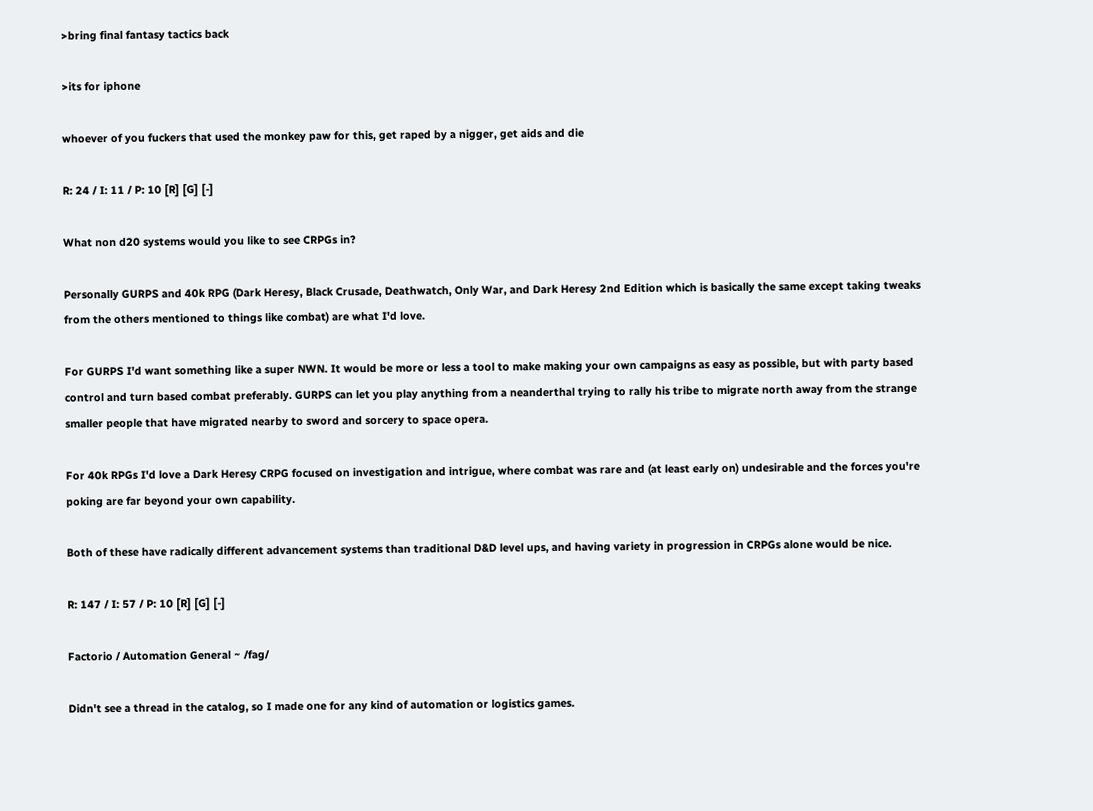>bring final fantasy tactics back

>its for iphone

whoever of you fuckers that used the monkey paw for this, get raped by a nigger, get aids and die

R: 24 / I: 11 / P: 10 [R] [G] [-]

What non d20 systems would you like to see CRPGs in?

Personally GURPS and 40k RPG (Dark Heresy, Black Crusade, Deathwatch, Only War, and Dark Heresy 2nd Edition which is basically the same except taking tweaks from the others mentioned to things like combat) are what I'd love.

For GURPS I'd want something like a super NWN. It would be more or less a tool to make making your own campaigns as easy as possible, but with party based control and turn based combat preferably. GURPS can let you play anything from a neanderthal trying to rally his tribe to migrate north away from the strange smaller people that have migrated nearby to sword and sorcery to space opera.

For 40k RPGs I'd love a Dark Heresy CRPG focused on investigation and intrigue, where combat was rare and (at least early on) undesirable and the forces you're poking are far beyond your own capability.

Both of these have radically different advancement systems than traditional D&D level ups, and having variety in progression in CRPGs alone would be nice.

R: 147 / I: 57 / P: 10 [R] [G] [-]

Factorio / Automation General ~ /fag/

Didn't see a thread in the catalog, so I made one for any kind of automation or logistics games.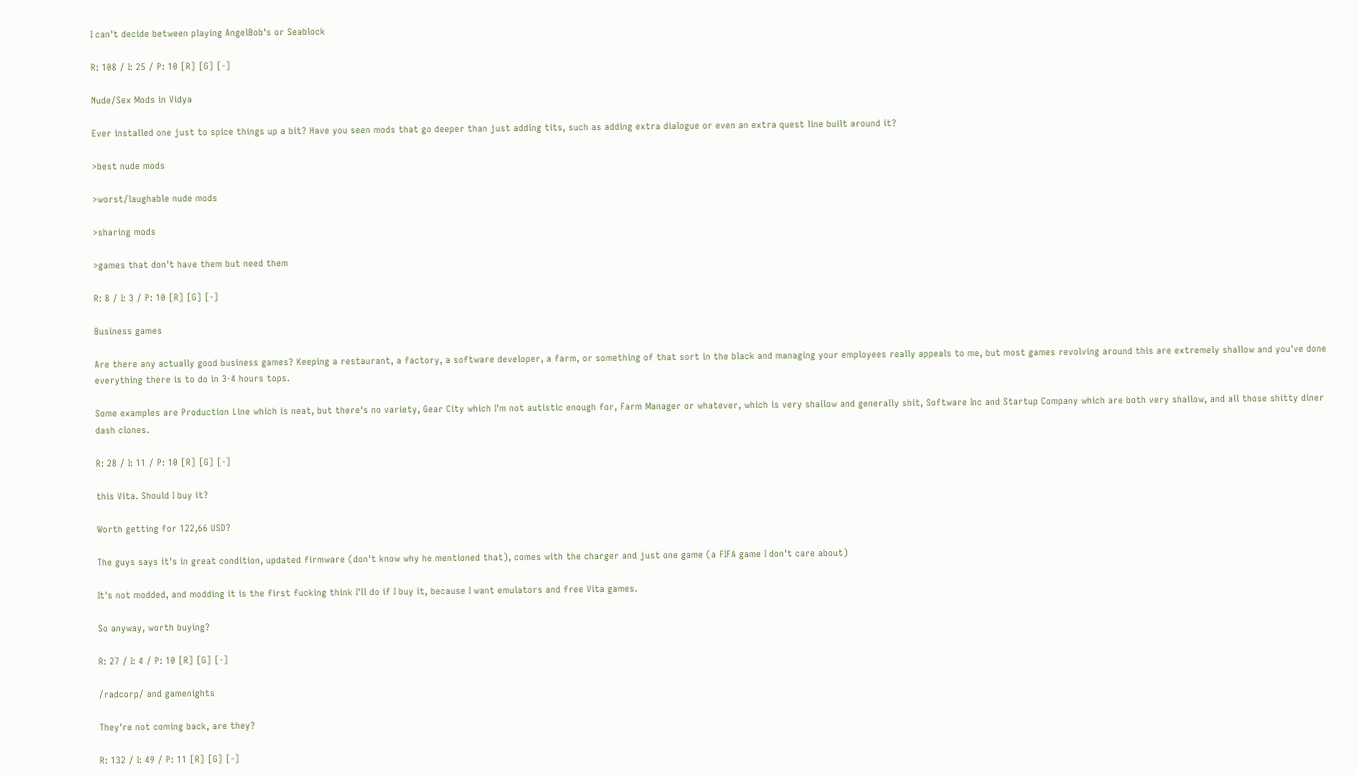I can't decide between playing AngelBob's or Seablock

R: 108 / I: 25 / P: 10 [R] [G] [-]

Nude/Sex Mods in Vidya

Ever installed one just to spice things up a bit? Have you seen mods that go deeper than just adding tits, such as adding extra dialogue or even an extra quest line built around it?

>best nude mods

>worst/laughable nude mods

>sharing mods

>games that don't have them but need them

R: 8 / I: 3 / P: 10 [R] [G] [-]

Business games

Are there any actually good business games? Keeping a restaurant, a factory, a software developer, a farm, or something of that sort in the black and managing your employees really appeals to me, but most games revolving around this are extremely shallow and you've done everything there is to do in 3-4 hours tops.

Some examples are Production Line which is neat, but there's no variety, Gear City which I'm not autistic enough for, Farm Manager or whatever, which is very shallow and generally shit, Software Inc and Startup Company which are both very shallow, and all those shitty diner dash clones.

R: 28 / I: 11 / P: 10 [R] [G] [-]

this Vita. Should I buy it?

Worth getting for 122,66 USD?

The guys says it's in great condition, updated firmware (don't know why he mentioned that), comes with the charger and just one game (a FIFA game I don't care about)

It's not modded, and modding it is the first fucking think I'll do if I buy it, because I want emulators and free Vita games.

So anyway, worth buying?

R: 27 / I: 4 / P: 10 [R] [G] [-]

/radcorp/ and gamenights

They're not coming back, are they?

R: 132 / I: 49 / P: 11 [R] [G] [-]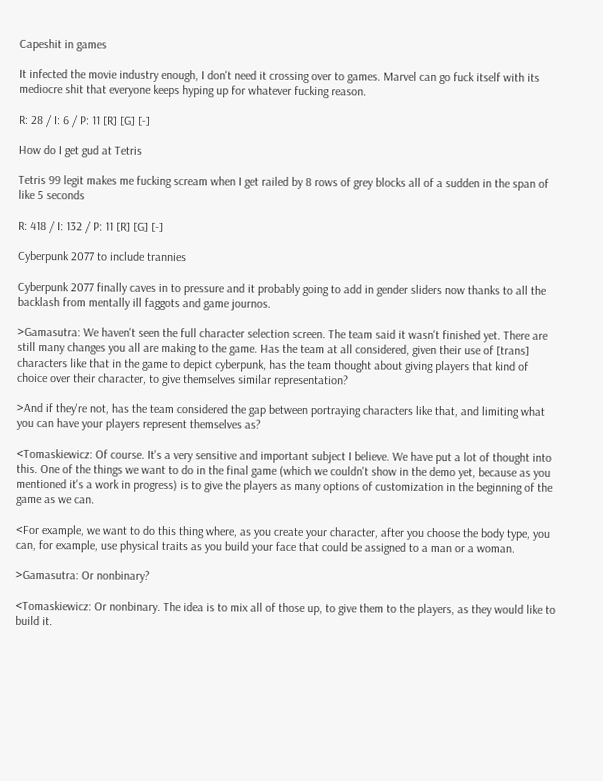Capeshit in games

It infected the movie industry enough, I don't need it crossing over to games. Marvel can go fuck itself with its mediocre shit that everyone keeps hyping up for whatever fucking reason.

R: 28 / I: 6 / P: 11 [R] [G] [-]

How do I get gud at Tetris

Tetris 99 legit makes me fucking scream when I get railed by 8 rows of grey blocks all of a sudden in the span of like 5 seconds

R: 418 / I: 132 / P: 11 [R] [G] [-]

Cyberpunk 2077 to include trannies

Cyberpunk 2077 finally caves in to pressure and it probably going to add in gender sliders now thanks to all the backlash from mentally ill faggots and game journos.

>Gamasutra: We haven't seen the full character selection screen. The team said it wasn't finished yet. There are still many changes you all are making to the game. Has the team at all considered, given their use of [trans] characters like that in the game to depict cyberpunk, has the team thought about giving players that kind of choice over their character, to give themselves similar representation?

>And if they're not, has the team considered the gap between portraying characters like that, and limiting what you can have your players represent themselves as?

<Tomaskiewicz: Of course. It's a very sensitive and important subject I believe. We have put a lot of thought into this. One of the things we want to do in the final game (which we couldn't show in the demo yet, because as you mentioned it's a work in progress) is to give the players as many options of customization in the beginning of the game as we can.

<For example, we want to do this thing where, as you create your character, after you choose the body type, you can, for example, use physical traits as you build your face that could be assigned to a man or a woman.

>Gamasutra: Or nonbinary?

<Tomaskiewicz: Or nonbinary. The idea is to mix all of those up, to give them to the players, as they would like to build it.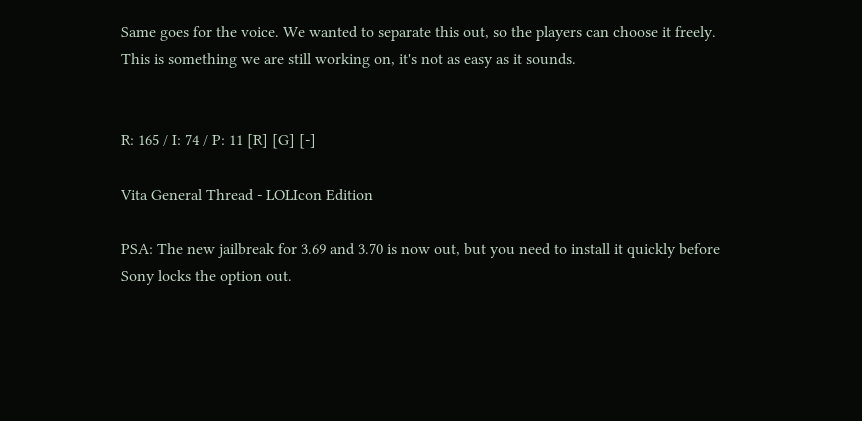Same goes for the voice. We wanted to separate this out, so the players can choose it freely. This is something we are still working on, it's not as easy as it sounds.


R: 165 / I: 74 / P: 11 [R] [G] [-]

Vita General Thread - LOLIcon Edition

PSA: The new jailbreak for 3.69 and 3.70 is now out, but you need to install it quickly before Sony locks the option out.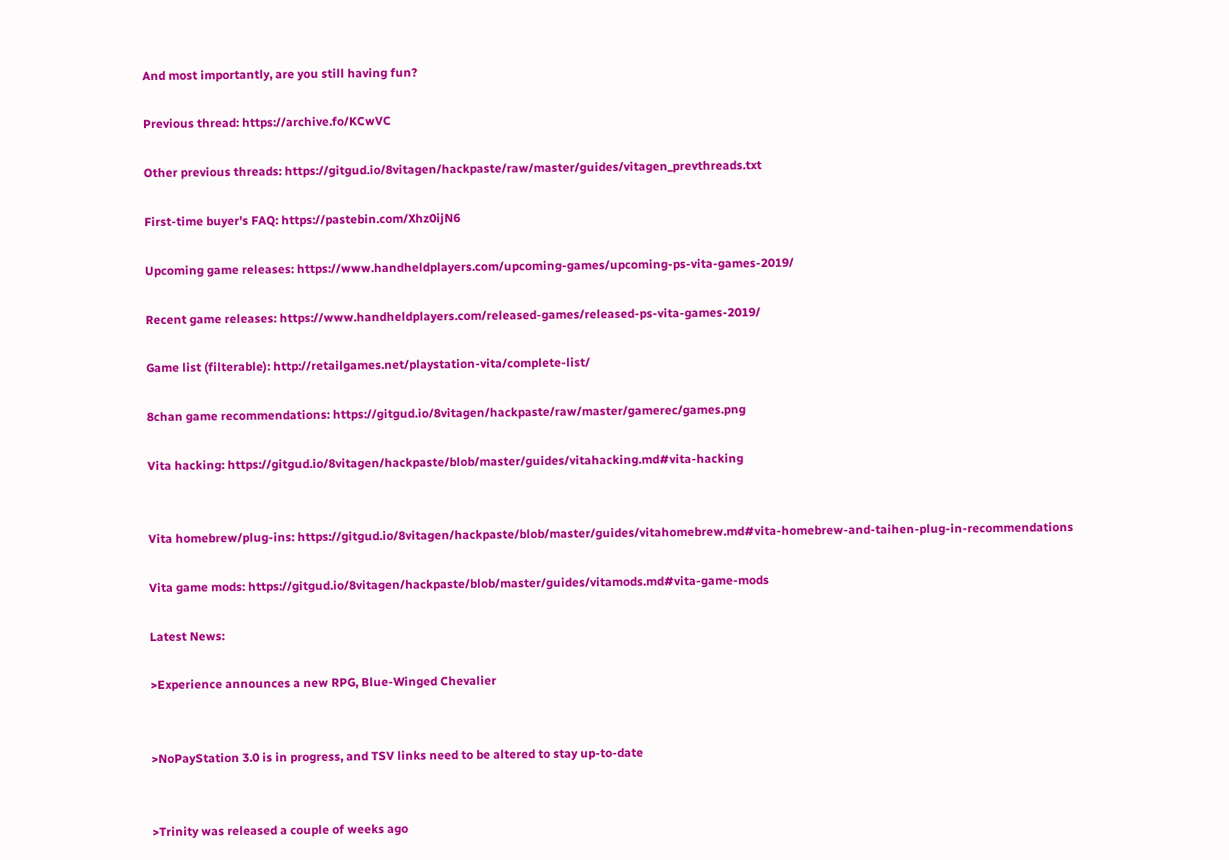And most importantly, are you still having fun?

Previous thread: https://archive.fo/KCwVC

Other previous threads: https://gitgud.io/8vitagen/hackpaste/raw/master/guides/vitagen_prevthreads.txt

First-time buyer's FAQ: https://pastebin.com/Xhz0ijN6

Upcoming game releases: https://www.handheldplayers.com/upcoming-games/upcoming-ps-vita-games-2019/

Recent game releases: https://www.handheldplayers.com/released-games/released-ps-vita-games-2019/

Game list (filterable): http://retailgames.net/playstation-vita/complete-list/

8chan game recommendations: https://gitgud.io/8vitagen/hackpaste/raw/master/gamerec/games.png

Vita hacking: https://gitgud.io/8vitagen/hackpaste/blob/master/guides/vitahacking.md#vita-hacking


Vita homebrew/plug-ins: https://gitgud.io/8vitagen/hackpaste/blob/master/guides/vitahomebrew.md#vita-homebrew-and-taihen-plug-in-recommendations

Vita game mods: https://gitgud.io/8vitagen/hackpaste/blob/master/guides/vitamods.md#vita-game-mods

Latest News:

>Experience announces a new RPG, Blue-Winged Chevalier


>NoPayStation 3.0 is in progress, and TSV links need to be altered to stay up-to-date


>Trinity was released a couple of weeks ago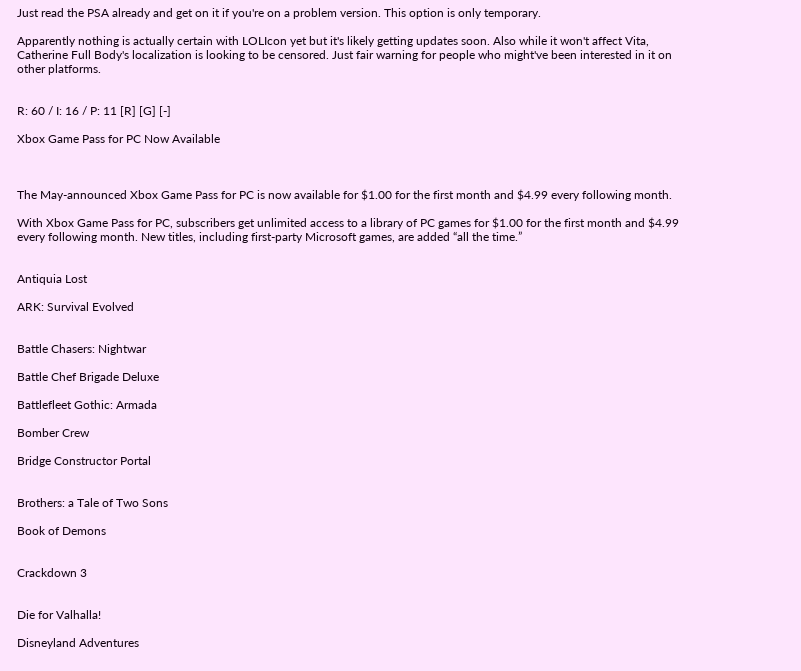Just read the PSA already and get on it if you're on a problem version. This option is only temporary.

Apparently nothing is actually certain with LOLIcon yet but it's likely getting updates soon. Also while it won't affect Vita, Catherine Full Body's localization is looking to be censored. Just fair warning for people who might've been interested in it on other platforms.


R: 60 / I: 16 / P: 11 [R] [G] [-]

Xbox Game Pass for PC Now Available



The May-announced Xbox Game Pass for PC is now available for $1.00 for the first month and $4.99 every following month.

With Xbox Game Pass for PC, subscribers get unlimited access to a library of PC games for $1.00 for the first month and $4.99 every following month. New titles, including first-party Microsoft games, are added “all the time.”


Antiquia Lost

ARK: Survival Evolved


Battle Chasers: Nightwar

Battle Chef Brigade Deluxe

Battlefleet Gothic: Armada

Bomber Crew

Bridge Constructor Portal


Brothers: a Tale of Two Sons

Book of Demons


Crackdown 3


Die for Valhalla!

Disneyland Adventures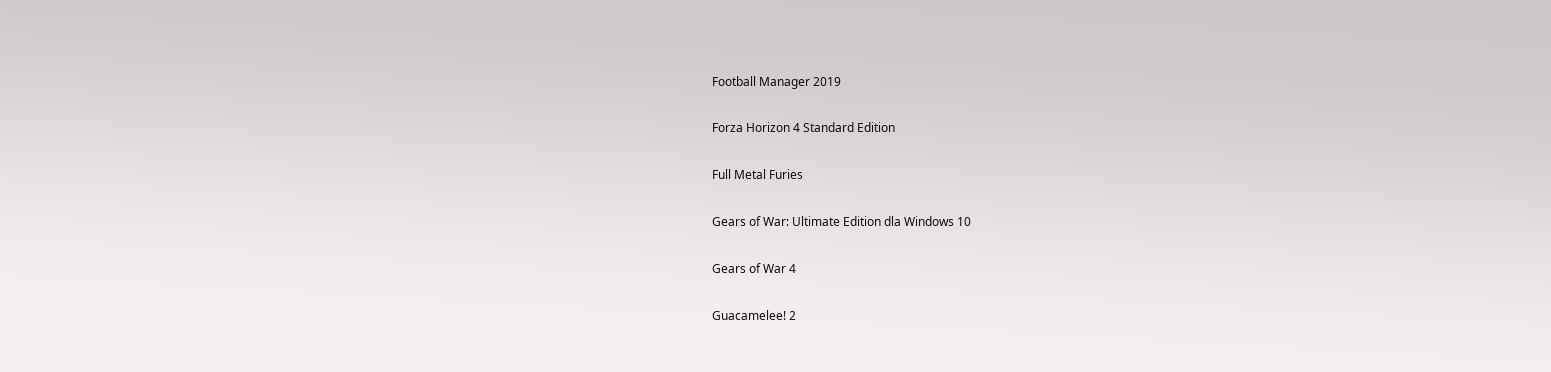Football Manager 2019

Forza Horizon 4 Standard Edition

Full Metal Furies

Gears of War: Ultimate Edition dla Windows 10

Gears of War 4

Guacamelee! 2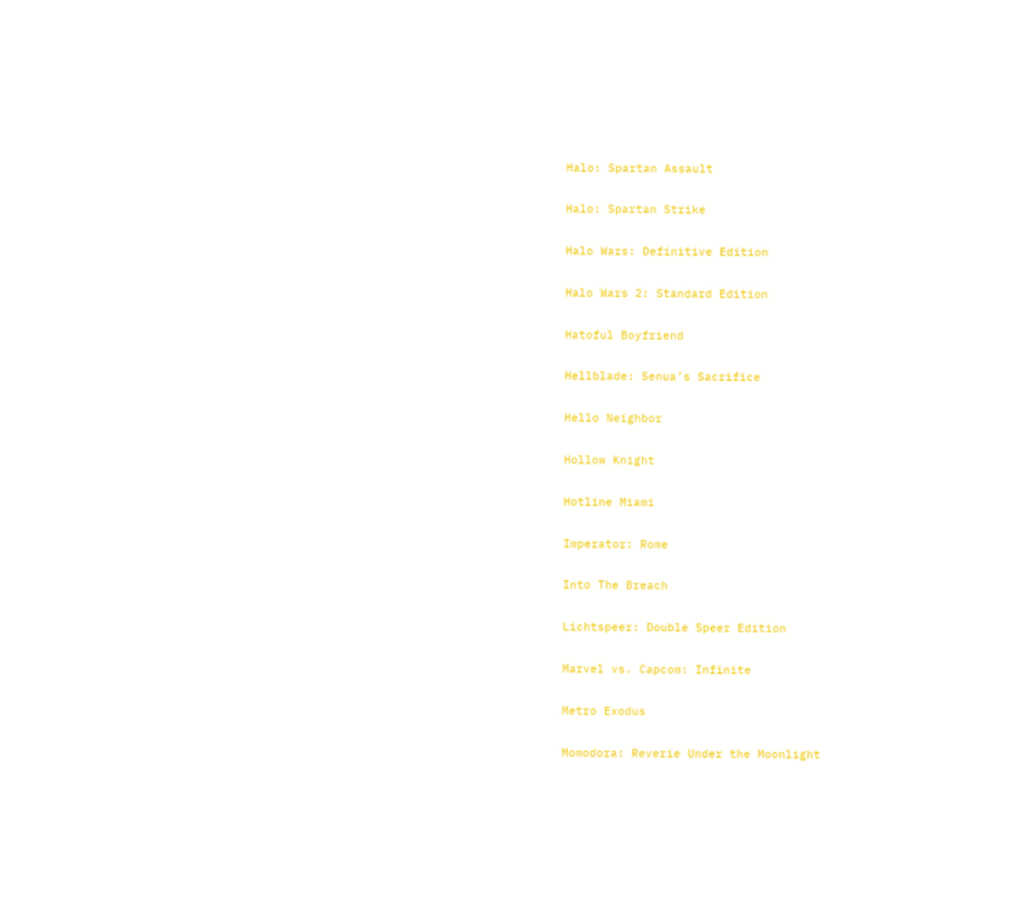Halo: Spartan Assault

Halo: Spartan Strike

Halo Wars: Definitive Edition

Halo Wars 2: Standard Edition

Hatoful Boyfriend

Hellblade: Senua’s Sacrifice

Hello Neighbor

Hollow Knight

Hotline Miami

Imperator: Rome

Into The Breach

Lichtspeer: Double Speer Edition

Marvel vs. Capcom: Infinite

Metro Exodus

Momodora: Reverie Under the Moonlight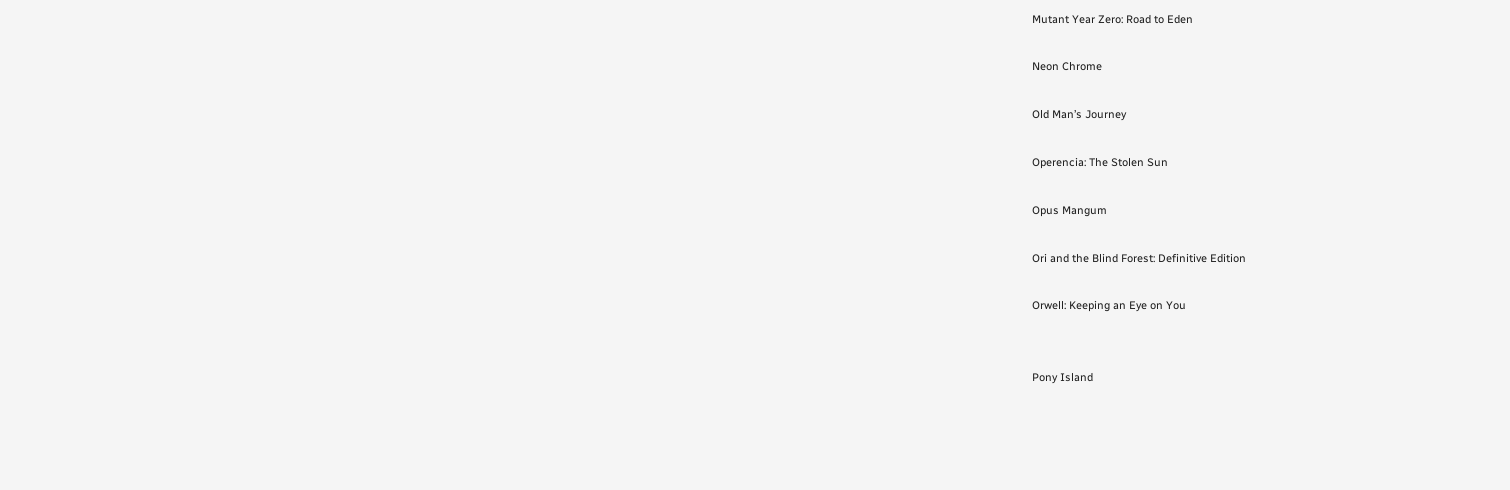Mutant Year Zero: Road to Eden

Neon Chrome

Old Man’s Journey

Operencia: The Stolen Sun

Opus Mangum

Ori and the Blind Forest: Definitive Edition

Orwell: Keeping an Eye on You


Pony Island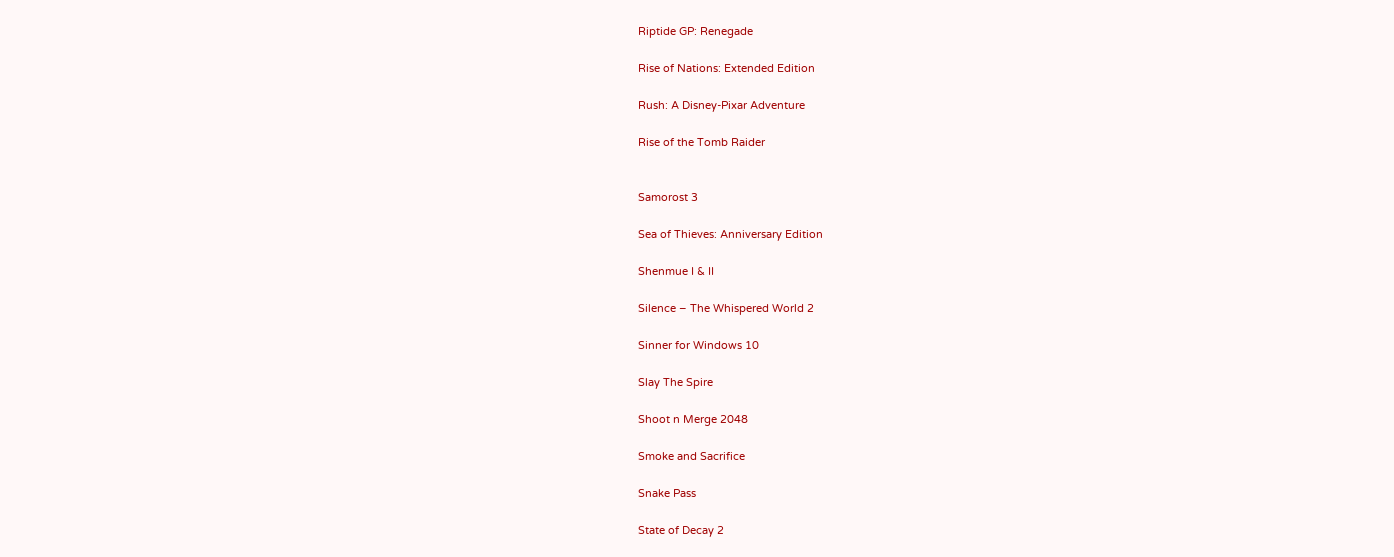Riptide GP: Renegade

Rise of Nations: Extended Edition

Rush: A Disney-Pixar Adventure

Rise of the Tomb Raider


Samorost 3

Sea of Thieves: Anniversary Edition

Shenmue I & II

Silence – The Whispered World 2

Sinner for Windows 10

Slay The Spire

Shoot n Merge 2048

Smoke and Sacrifice

Snake Pass

State of Decay 2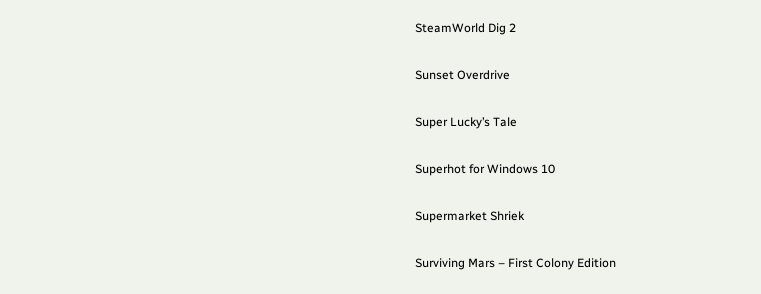SteamWorld Dig 2

Sunset Overdrive

Super Lucky’s Tale

Superhot for Windows 10

Supermarket Shriek

Surviving Mars – First Colony Edition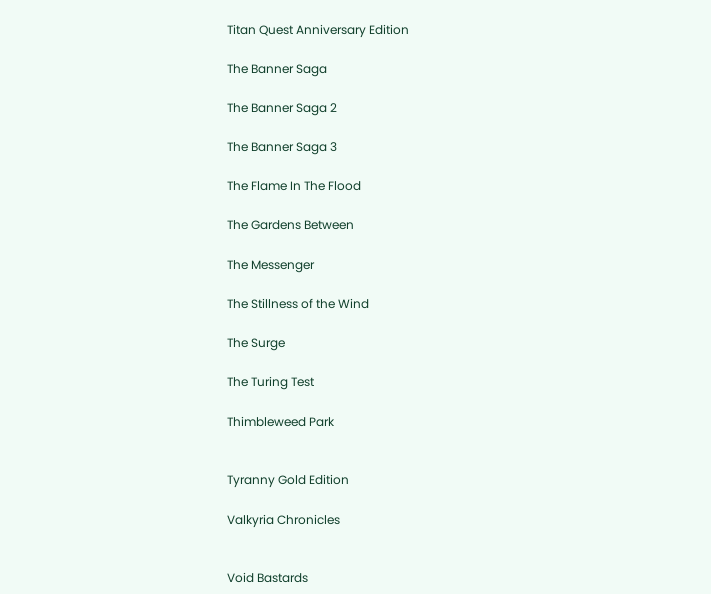Titan Quest Anniversary Edition

The Banner Saga

The Banner Saga 2

The Banner Saga 3

The Flame In The Flood

The Gardens Between

The Messenger

The Stillness of the Wind

The Surge

The Turing Test

Thimbleweed Park


Tyranny Gold Edition

Valkyria Chronicles


Void Bastards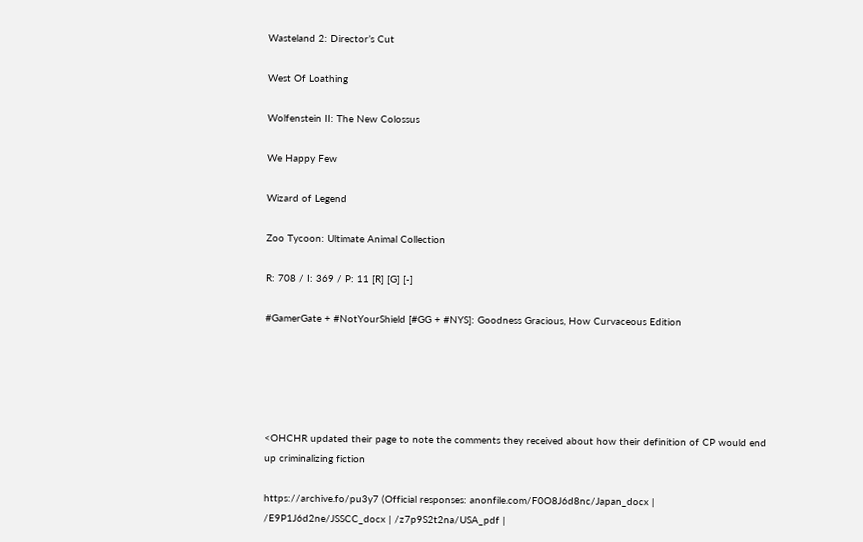Wasteland 2: Director’s Cut

West Of Loathing

Wolfenstein II: The New Colossus

We Happy Few

Wizard of Legend

Zoo Tycoon: Ultimate Animal Collection

R: 708 / I: 369 / P: 11 [R] [G] [-]

#GamerGate + #NotYourShield [#GG + #NYS]: Goodness Gracious, How Curvaceous Edition





<OHCHR updated their page to note the comments they received about how their definition of CP would end up criminalizing fiction

https://archive.fo/pu3y7 (Official responses: anonfile.com/F0O8J6d8nc/Japan_docx | /E9P1J6d2ne/JSSCC_docx | /z7p9S2t2na/USA_pdf |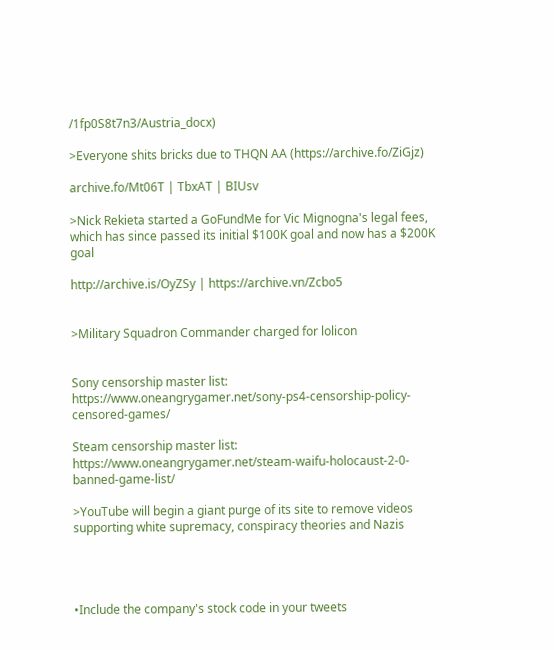/1fp0S8t7n3/Austria_docx)

>Everyone shits bricks due to THQN AA (https://archive.fo/ZiGjz)

archive.fo/Mt06T | TbxAT | BIUsv

>Nick Rekieta started a GoFundMe for Vic Mignogna's legal fees, which has since passed its initial $100K goal and now has a $200K goal

http://archive.is/OyZSy | https://archive.vn/Zcbo5


>Military Squadron Commander charged for lolicon


Sony censorship master list: https://www.oneangrygamer.net/sony-ps4-censorship-policy-censored-games/

Steam censorship master list: https://www.oneangrygamer.net/steam-waifu-holocaust-2-0-banned-game-list/

>YouTube will begin a giant purge of its site to remove videos supporting white supremacy, conspiracy theories and Nazis




•Include the company's stock code in your tweets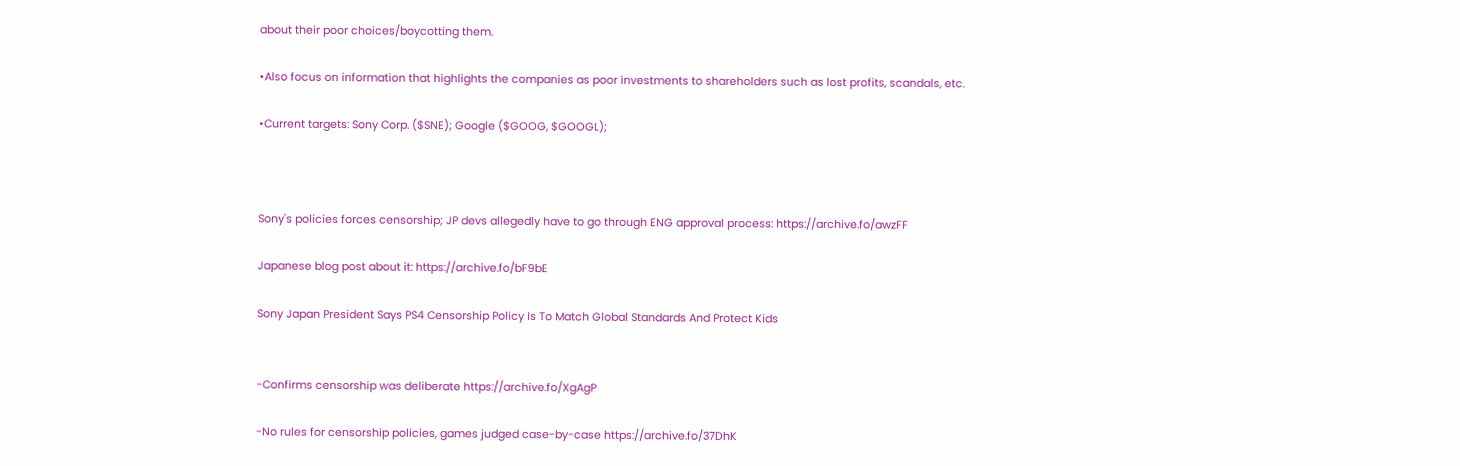about their poor choices/boycotting them.

•Also focus on information that highlights the companies as poor investments to shareholders such as lost profits, scandals, etc.

•Current targets: Sony Corp. ($SNE); Google ($GOOG, $GOOGL);



Sony's policies forces censorship; JP devs allegedly have to go through ENG approval process: https://archive.fo/awzFF

Japanese blog post about it: https://archive.fo/bF9bE

Sony Japan President Says PS4 Censorship Policy Is To Match Global Standards And Protect Kids


-Confirms censorship was deliberate https://archive.fo/XgAgP

-No rules for censorship policies, games judged case-by-case https://archive.fo/37DhK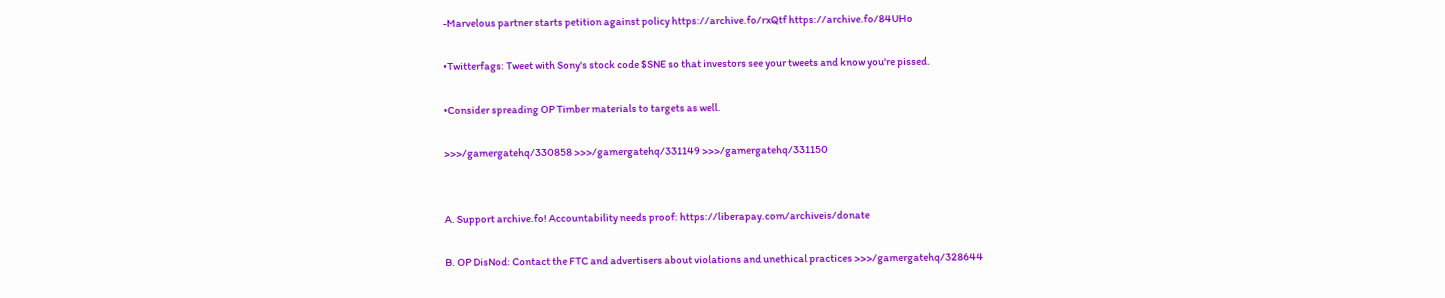-Marvelous partner starts petition against policy https://archive.fo/rxQtf https://archive.fo/84UHo

•Twitterfags: Tweet with Sony's stock code $SNE so that investors see your tweets and know you're pissed.

•Consider spreading OP Timber materials to targets as well.

>>>/gamergatehq/330858 >>>/gamergatehq/331149 >>>/gamergatehq/331150


A. Support archive.fo! Accountability needs proof: https://liberapay.com/archiveis/donate

B. OP DisNod: Contact the FTC and advertisers about violations and unethical practices >>>/gamergatehq/328644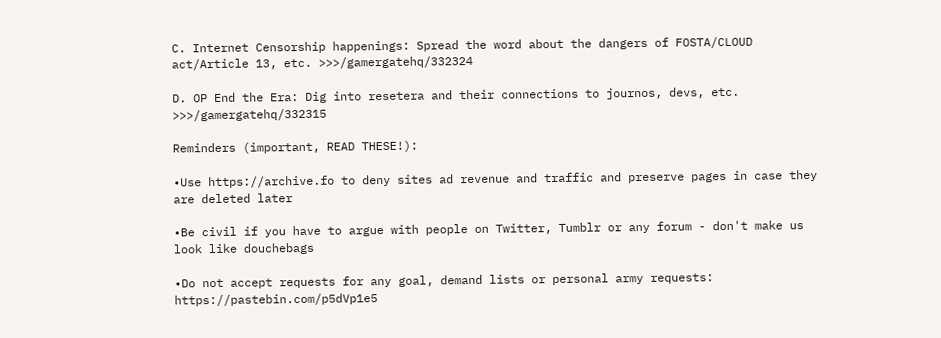C. Internet Censorship happenings: Spread the word about the dangers of FOSTA/CLOUD act/Article 13, etc. >>>/gamergatehq/332324

D. OP End the Era: Dig into resetera and their connections to journos, devs, etc. >>>/gamergatehq/332315

Reminders (important, READ THESE!):

•Use https://archive.fo to deny sites ad revenue and traffic and preserve pages in case they are deleted later

•Be civil if you have to argue with people on Twitter, Tumblr or any forum - don't make us look like douchebags

•Do not accept requests for any goal, demand lists or personal army requests: https://pastebin.com/p5dVp1e5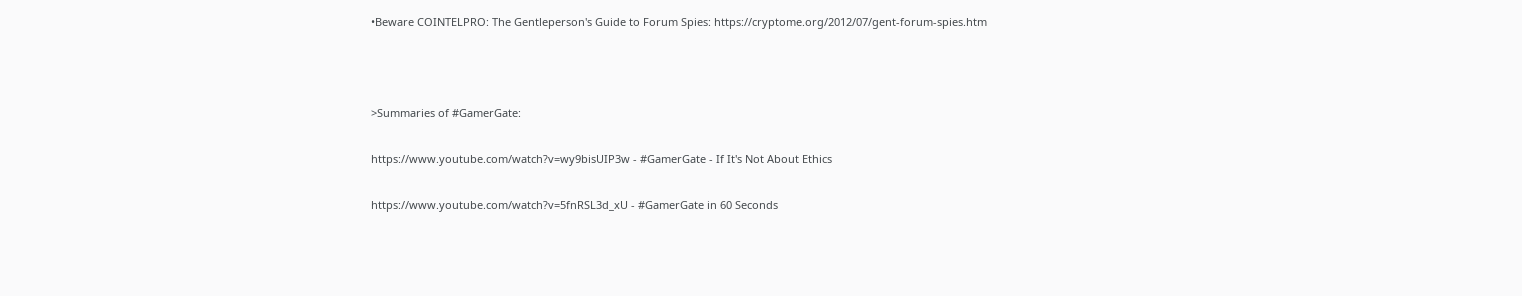•Beware COINTELPRO: The Gentleperson's Guide to Forum Spies: https://cryptome.org/2012/07/gent-forum-spies.htm



>Summaries of #GamerGate:

https://www.youtube.com/watch?v=wy9bisUIP3w - #GamerGate - If It's Not About Ethics

https://www.youtube.com/watch?v=5fnRSL3d_xU - #GamerGate in 60 Seconds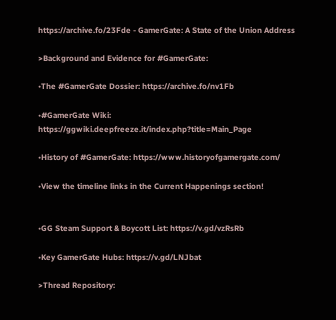https://archive.fo/23Fde - GamerGate: A State of the Union Address

>Background and Evidence for #GamerGate:

•The #GamerGate Dossier: https://archive.fo/nv1Fb

•#GamerGate Wiki: https://ggwiki.deepfreeze.it/index.php?title=Main_Page

•History of #GamerGate: https://www.historyofgamergate.com/

•View the timeline links in the Current Happenings section!


•GG Steam Support & Boycott List: https://v.gd/vzRsRb

•Key GamerGate Hubs: https://v.gd/LNJbat

>Thread Repository: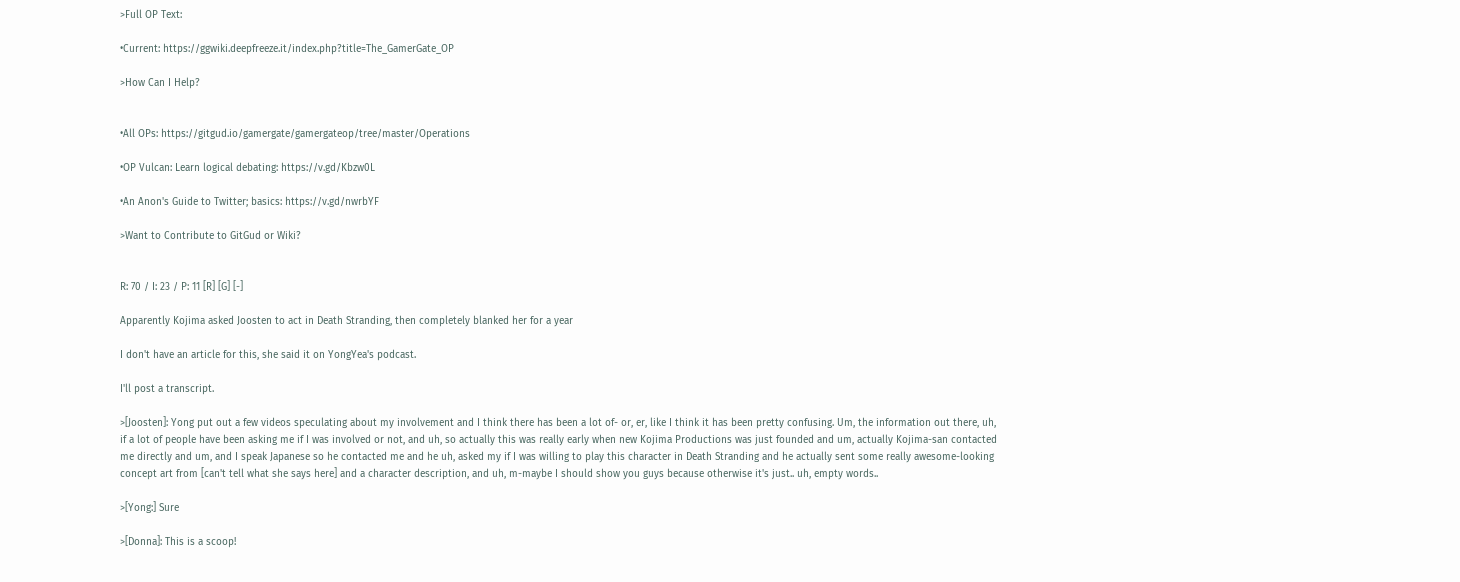>Full OP Text:

•Current: https://ggwiki.deepfreeze.it/index.php?title=The_GamerGate_OP

>How Can I Help?


•All OPs: https://gitgud.io/gamergate/gamergateop/tree/master/Operations

•OP Vulcan: Learn logical debating: https://v.gd/Kbzw0L

•An Anon's Guide to Twitter; basics: https://v.gd/nwrbYF

>Want to Contribute to GitGud or Wiki?


R: 70 / I: 23 / P: 11 [R] [G] [-]

Apparently Kojima asked Joosten to act in Death Stranding, then completely blanked her for a year

I don't have an article for this, she said it on YongYea's podcast.

I'll post a transcript.

>[Joosten]: Yong put out a few videos speculating about my involvement and I think there has been a lot of- or, er, like I think it has been pretty confusing. Um, the information out there, uh, if a lot of people have been asking me if I was involved or not, and uh, so actually this was really early when new Kojima Productions was just founded and um, actually Kojima-san contacted me directly and um, and I speak Japanese so he contacted me and he uh, asked my if I was willing to play this character in Death Stranding and he actually sent some really awesome-looking concept art from [can't tell what she says here] and a character description, and uh, m-maybe I should show you guys because otherwise it's just.. uh, empty words..

>[Yong:] Sure

>[Donna]: This is a scoop!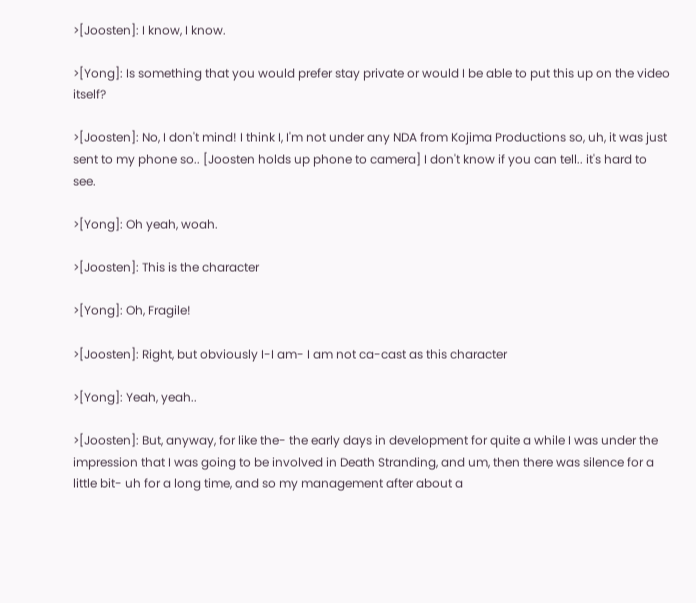>[Joosten]: I know, I know.

>[Yong]: Is something that you would prefer stay private or would I be able to put this up on the video itself?

>[Joosten]: No, I don't mind! I think I, I'm not under any NDA from Kojima Productions so, uh, it was just sent to my phone so.. [Joosten holds up phone to camera] I don't know if you can tell.. it's hard to see.

>[Yong]: Oh yeah, woah.

>[Joosten]: This is the character

>[Yong]: Oh, Fragile!

>[Joosten]: Right, but obviously I-I am- I am not ca-cast as this character

>[Yong]: Yeah, yeah..

>[Joosten]: But, anyway, for like the- the early days in development for quite a while I was under the impression that I was going to be involved in Death Stranding, and um, then there was silence for a little bit- uh for a long time, and so my management after about a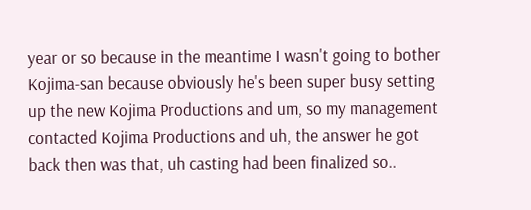year or so because in the meantime I wasn't going to bother Kojima-san because obviously he's been super busy setting up the new Kojima Productions and um, so my management contacted Kojima Productions and uh, the answer he got back then was that, uh casting had been finalized so..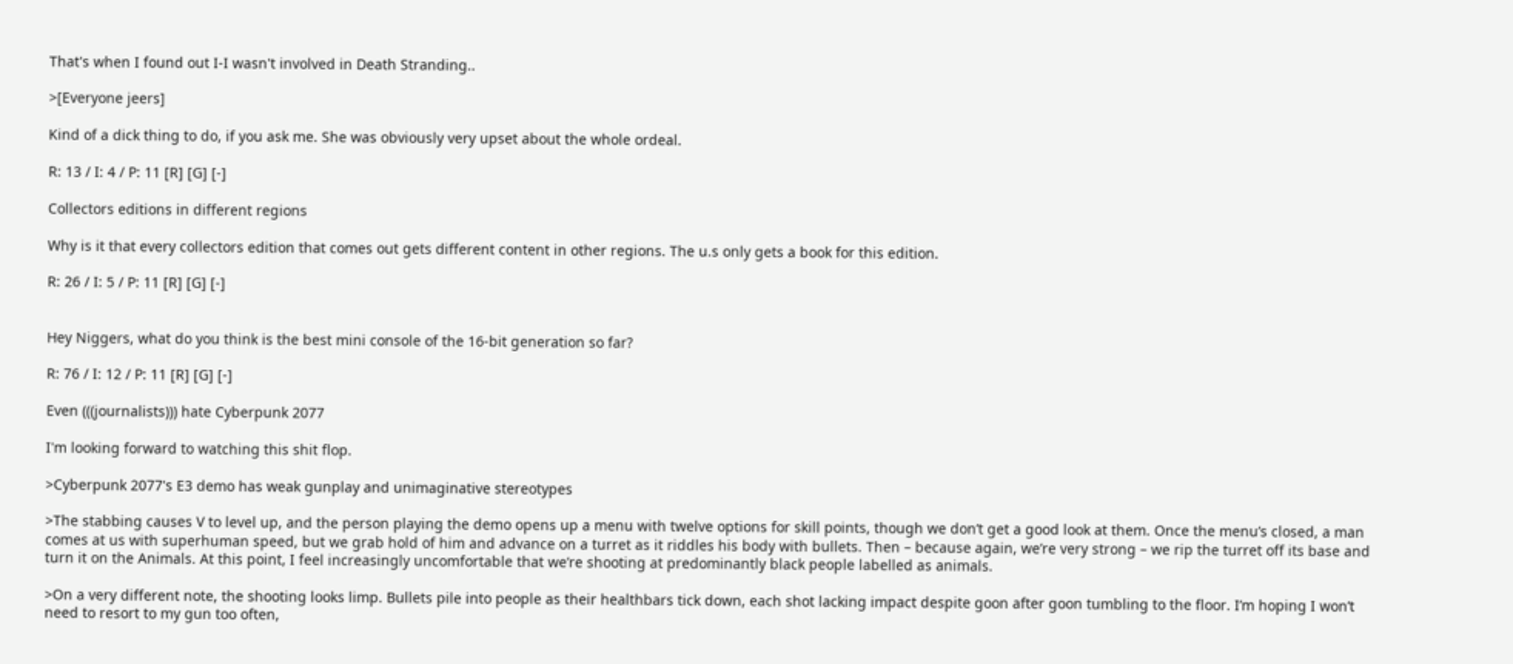That's when I found out I-I wasn't involved in Death Stranding..

>[Everyone jeers]

Kind of a dick thing to do, if you ask me. She was obviously very upset about the whole ordeal.

R: 13 / I: 4 / P: 11 [R] [G] [-]

Collectors editions in different regions

Why is it that every collectors edition that comes out gets different content in other regions. The u.s only gets a book for this edition.

R: 26 / I: 5 / P: 11 [R] [G] [-]


Hey Niggers, what do you think is the best mini console of the 16-bit generation so far?

R: 76 / I: 12 / P: 11 [R] [G] [-]

Even (((journalists))) hate Cyberpunk 2077

I'm looking forward to watching this shit flop.

>Cyberpunk 2077's E3 demo has weak gunplay and unimaginative stereotypes

>The stabbing causes V to level up, and the person playing the demo opens up a menu with twelve options for skill points, though we don’t get a good look at them. Once the menu’s closed, a man comes at us with superhuman speed, but we grab hold of him and advance on a turret as it riddles his body with bullets. Then – because again, we’re very strong – we rip the turret off its base and turn it on the Animals. At this point, I feel increasingly uncomfortable that we’re shooting at predominantly black people labelled as animals.

>On a very different note, the shooting looks limp. Bullets pile into people as their healthbars tick down, each shot lacking impact despite goon after goon tumbling to the floor. I’m hoping I won’t need to resort to my gun too often,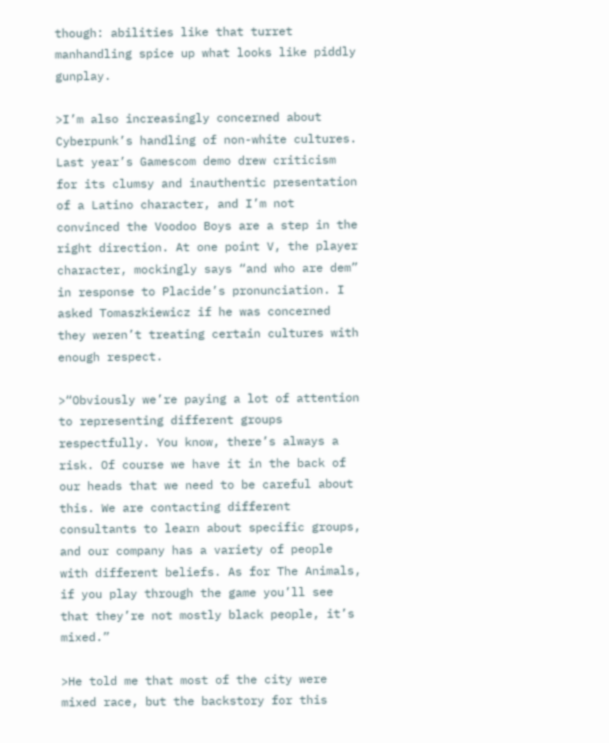though: abilities like that turret manhandling spice up what looks like piddly gunplay.

>I’m also increasingly concerned about Cyberpunk’s handling of non-white cultures. Last year’s Gamescom demo drew criticism for its clumsy and inauthentic presentation of a Latino character, and I’m not convinced the Voodoo Boys are a step in the right direction. At one point V, the player character, mockingly says “and who are dem” in response to Placide’s pronunciation. I asked Tomaszkiewicz if he was concerned they weren’t treating certain cultures with enough respect.

>“Obviously we’re paying a lot of attention to representing different groups respectfully. You know, there’s always a risk. Of course we have it in the back of our heads that we need to be careful about this. We are contacting different consultants to learn about specific groups, and our company has a variety of people with different beliefs. As for The Animals, if you play through the game you’ll see that they’re not mostly black people, it’s mixed.”

>He told me that most of the city were mixed race, but the backstory for this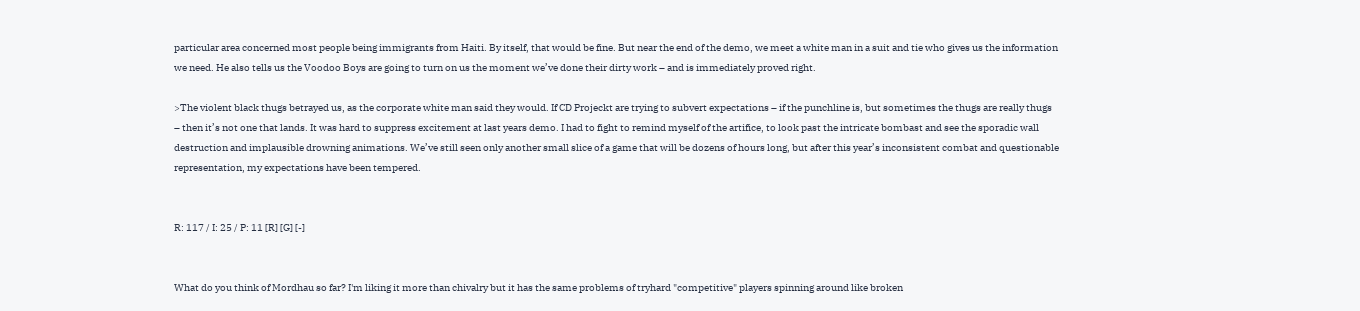particular area concerned most people being immigrants from Haiti. By itself, that would be fine. But near the end of the demo, we meet a white man in a suit and tie who gives us the information we need. He also tells us the Voodoo Boys are going to turn on us the moment we’ve done their dirty work – and is immediately proved right.

>The violent black thugs betrayed us, as the corporate white man said they would. If CD Projeckt are trying to subvert expectations – if the punchline is, but sometimes the thugs are really thugs – then it’s not one that lands. It was hard to suppress excitement at last years demo. I had to fight to remind myself of the artifice, to look past the intricate bombast and see the sporadic wall destruction and implausible drowning animations. We’ve still seen only another small slice of a game that will be dozens of hours long, but after this year’s inconsistent combat and questionable representation, my expectations have been tempered.


R: 117 / I: 25 / P: 11 [R] [G] [-]


What do you think of Mordhau so far? I'm liking it more than chivalry but it has the same problems of tryhard "competitive" players spinning around like broken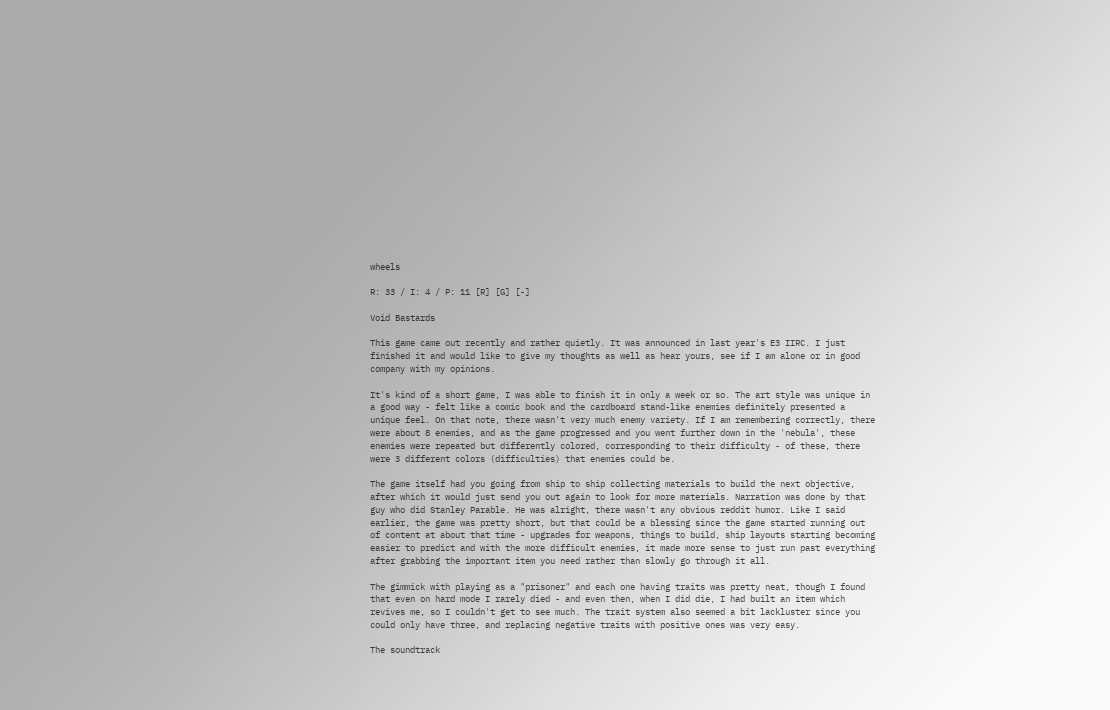wheels

R: 33 / I: 4 / P: 11 [R] [G] [-]

Void Bastards

This game came out recently and rather quietly. It was announced in last year's E3 IIRC. I just finished it and would like to give my thoughts as well as hear yours, see if I am alone or in good company with my opinions.

It's kind of a short game, I was able to finish it in only a week or so. The art style was unique in a good way - felt like a comic book and the cardboard stand-like enemies definitely presented a unique feel. On that note, there wasn't very much enemy variety. If I am remembering correctly, there were about 8 enemies, and as the game progressed and you went further down in the 'nebula', these enemies were repeated but differently colored, corresponding to their difficulty - of these, there were 3 different colors (difficulties) that enemies could be.

The game itself had you going from ship to ship collecting materials to build the next objective, after which it would just send you out again to look for more materials. Narration was done by that guy who did Stanley Parable. He was alright, there wasn't any obvious reddit humor. Like I said earlier, the game was pretty short, but that could be a blessing since the game started running out of content at about that time - upgrades for weapons, things to build, ship layouts starting becoming easier to predict and with the more difficult enemies, it made more sense to just run past everything after grabbing the important item you need rather than slowly go through it all.

The gimmick with playing as a "prisoner" and each one having traits was pretty neat, though I found that even on hard mode I rarely died - and even then, when I did die, I had built an item which revives me, so I couldn't get to see much. The trait system also seemed a bit lackluster since you could only have three, and replacing negative traits with positive ones was very easy.

The soundtrack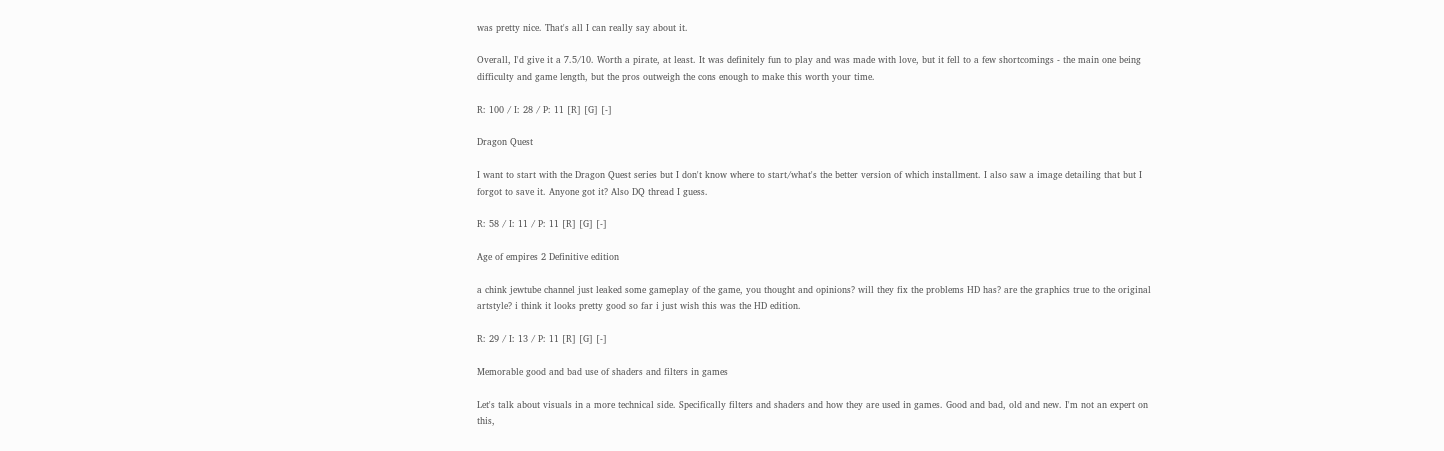was pretty nice. That's all I can really say about it.

Overall, I'd give it a 7.5/10. Worth a pirate, at least. It was definitely fun to play and was made with love, but it fell to a few shortcomings - the main one being difficulty and game length, but the pros outweigh the cons enough to make this worth your time.

R: 100 / I: 28 / P: 11 [R] [G] [-]

Dragon Quest

I want to start with the Dragon Quest series but I don't know where to start/what's the better version of which installment. I also saw a image detailing that but I forgot to save it. Anyone got it? Also DQ thread I guess.

R: 58 / I: 11 / P: 11 [R] [G] [-]

Age of empires 2 Definitive edition

a chink jewtube channel just leaked some gameplay of the game, you thought and opinions? will they fix the problems HD has? are the graphics true to the original artstyle? i think it looks pretty good so far i just wish this was the HD edition.

R: 29 / I: 13 / P: 11 [R] [G] [-]

Memorable good and bad use of shaders and filters in games

Let's talk about visuals in a more technical side. Specifically filters and shaders and how they are used in games. Good and bad, old and new. I'm not an expert on this,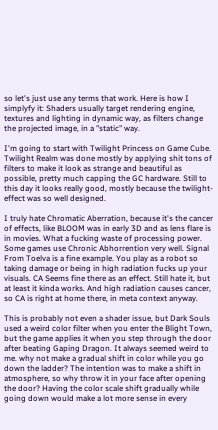so let's just use any terms that work. Here is how I simplyfy it: Shaders usually target rendering engine, textures and lighting in dynamic way, as filters change the projected image, in a "static" way.

I'm going to start with Twilight Princess on Game Cube. Twilight Realm was done mostly by applying shit tons of filters to make it look as strange and beautiful as possible, pretty much capping the GC hardware. Still to this day it looks really good, mostly because the twilight-effect was so well designed.

I truly hate Chromatic Aberration, because it's the cancer of effects, like BLOOM was in early 3D and as lens flare is in movies. What a fucking waste of processing power. Some games use Chronic Abhorrention very well. Signal From Toelva is a fine example. You play as a robot so taking damage or being in high radiation fucks up your visuals. CA Seems fine there as an effect. Still hate it, but at least it kinda works. And high radiation causes cancer, so CA is right at home there, in meta context anyway.

This is probably not even a shader issue, but Dark Souls used a weird color filter when you enter the Blight Town, but the game applies it when you step through the door after beating Gaping Dragon. It always seemed weird to me. why not make a gradual shift in color while you go down the ladder? The intention was to make a shift in atmosphere, so why throw it in your face after opening the door? Having the color scale shift gradually while going down would make a lot more sense in every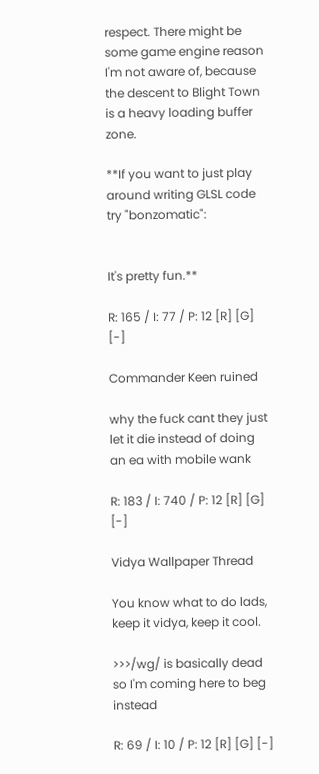respect. There might be some game engine reason I'm not aware of, because the descent to Blight Town is a heavy loading buffer zone.

**If you want to just play around writing GLSL code try "bonzomatic":


It's pretty fun.**

R: 165 / I: 77 / P: 12 [R] [G] [-]

Commander Keen ruined

why the fuck cant they just let it die instead of doing an ea with mobile wank

R: 183 / I: 740 / P: 12 [R] [G] [-]

Vidya Wallpaper Thread

You know what to do lads, keep it vidya, keep it cool.

>>>/wg/ is basically dead so I'm coming here to beg instead

R: 69 / I: 10 / P: 12 [R] [G] [-]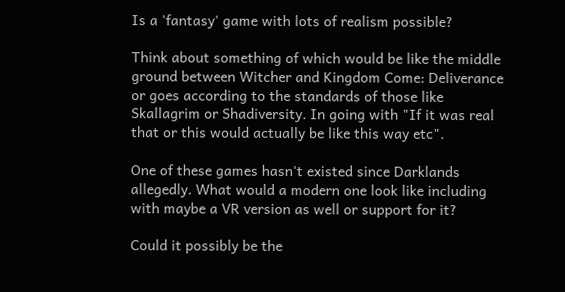Is a 'fantasy' game with lots of realism possible?

Think about something of which would be like the middle ground between Witcher and Kingdom Come: Deliverance or goes according to the standards of those like Skallagrim or Shadiversity. In going with "If it was real that or this would actually be like this way etc".

One of these games hasn't existed since Darklands allegedly. What would a modern one look like including with maybe a VR version as well or support for it?

Could it possibly be the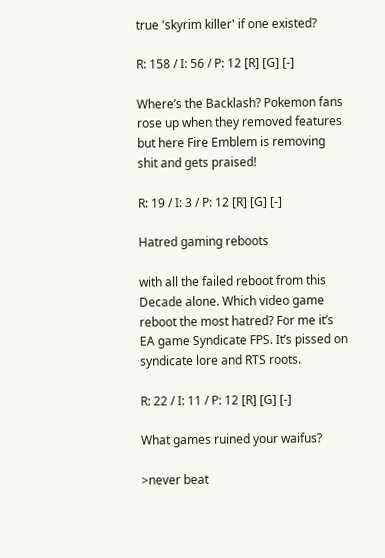true 'skyrim killer' if one existed?

R: 158 / I: 56 / P: 12 [R] [G] [-]

Where’s the Backlash? Pokemon fans rose up when they removed features but here Fire Emblem is removing shit and gets praised!

R: 19 / I: 3 / P: 12 [R] [G] [-]

Hatred gaming reboots

with all the failed reboot from this Decade alone. Which video game reboot the most hatred? For me it’s EA game Syndicate FPS. It’s pissed on syndicate lore and RTS roots.

R: 22 / I: 11 / P: 12 [R] [G] [-]

What games ruined your waifus?

>never beat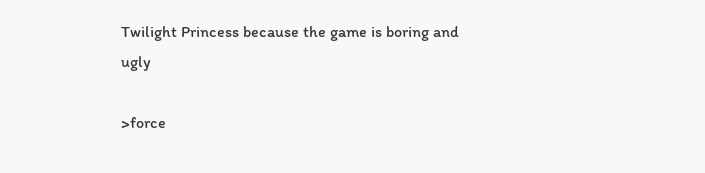Twilight Princess because the game is boring and ugly

>force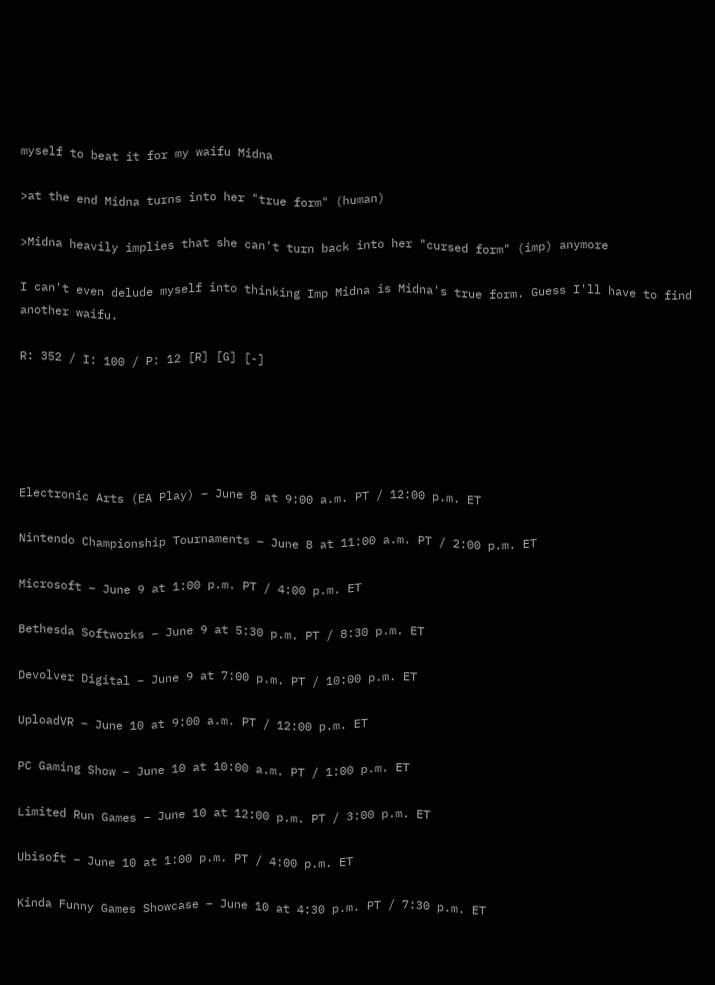myself to beat it for my waifu Midna

>at the end Midna turns into her "true form" (human)

>Midna heavily implies that she can't turn back into her "cursed form" (imp) anymore

I can't even delude myself into thinking Imp Midna is Midna's true form. Guess I'll have to find another waifu.

R: 352 / I: 100 / P: 12 [R] [G] [-]





Electronic Arts (EA Play) – June 8 at 9:00 a.m. PT / 12:00 p.m. ET

Nintendo Championship Tournaments – June 8 at 11:00 a.m. PT / 2:00 p.m. ET

Microsoft – June 9 at 1:00 p.m. PT / 4:00 p.m. ET

Bethesda Softworks – June 9 at 5:30 p.m. PT / 8:30 p.m. ET

Devolver Digital – June 9 at 7:00 p.m. PT / 10:00 p.m. ET

UploadVR – June 10 at 9:00 a.m. PT / 12:00 p.m. ET

PC Gaming Show – June 10 at 10:00 a.m. PT / 1:00 p.m. ET

Limited Run Games – June 10 at 12:00 p.m. PT / 3:00 p.m. ET

Ubisoft – June 10 at 1:00 p.m. PT / 4:00 p.m. ET

Kinda Funny Games Showcase – June 10 at 4:30 p.m. PT / 7:30 p.m. ET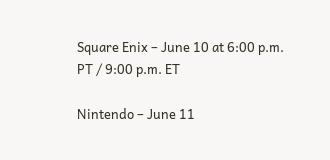Square Enix – June 10 at 6:00 p.m. PT / 9:00 p.m. ET

Nintendo – June 11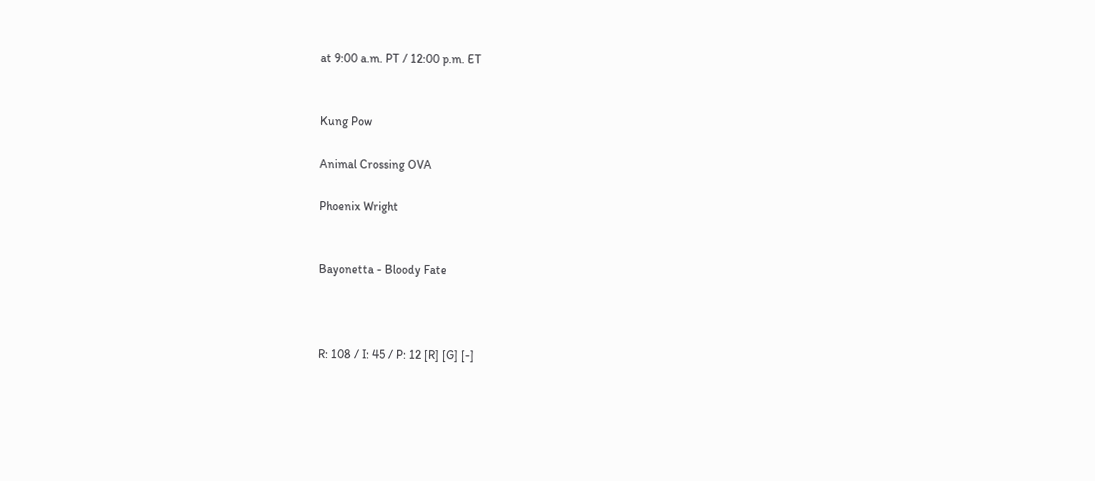at 9:00 a.m. PT / 12:00 p.m. ET


Kung Pow

Animal Crossing OVA

Phoenix Wright


Bayonetta - Bloody Fate



R: 108 / I: 45 / P: 12 [R] [G] [-]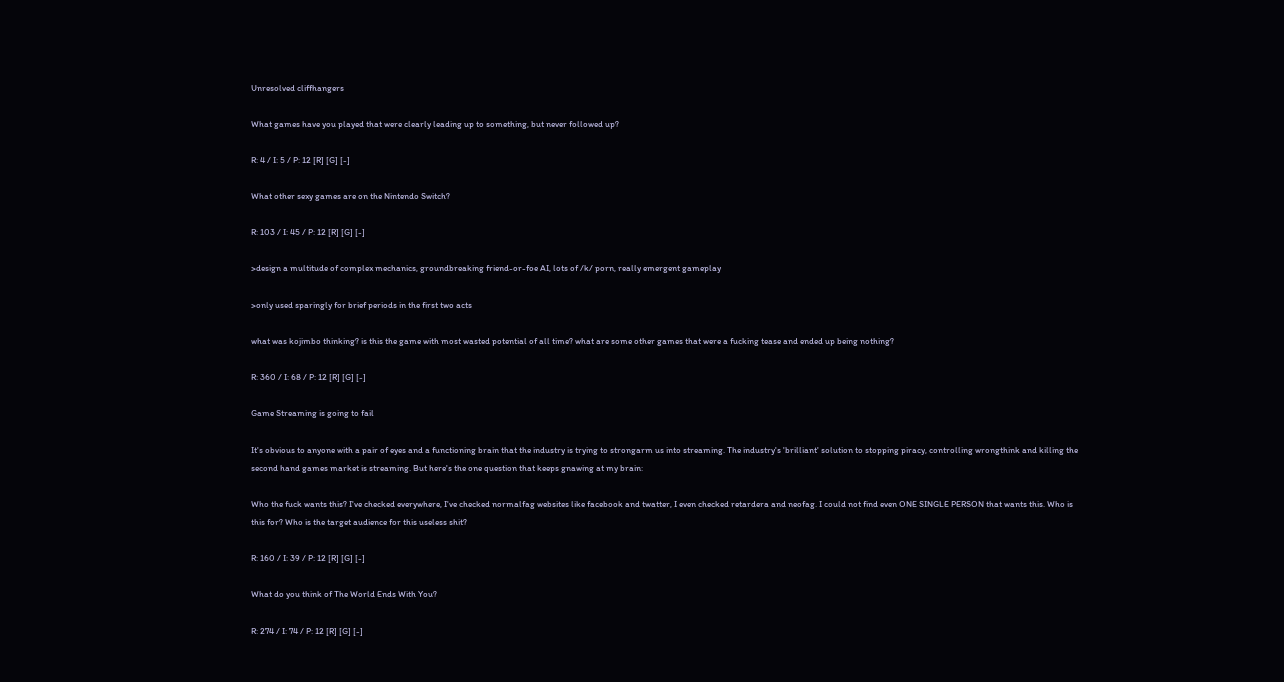Unresolved cliffhangers

What games have you played that were clearly leading up to something, but never followed up?

R: 4 / I: 5 / P: 12 [R] [G] [-]

What other sexy games are on the Nintendo Switch?

R: 103 / I: 45 / P: 12 [R] [G] [-]

>design a multitude of complex mechanics, groundbreaking friend-or-foe AI, lots of /k/ porn, really emergent gameplay

>only used sparingly for brief periods in the first two acts

what was kojimbo thinking? is this the game with most wasted potential of all time? what are some other games that were a fucking tease and ended up being nothing?

R: 360 / I: 68 / P: 12 [R] [G] [-]

Game Streaming is going to fail

It's obvious to anyone with a pair of eyes and a functioning brain that the industry is trying to strongarm us into streaming. The industry's 'brilliant' solution to stopping piracy, controlling wrongthink and killing the second hand games market is streaming. But here's the one question that keeps gnawing at my brain:

Who the fuck wants this? I've checked everywhere, I've checked normalfag websites like facebook and twatter, I even checked retardera and neofag. I could not find even ONE SINGLE PERSON that wants this. Who is this for? Who is the target audience for this useless shit?

R: 160 / I: 39 / P: 12 [R] [G] [-]

What do you think of The World Ends With You?

R: 274 / I: 74 / P: 12 [R] [G] [-]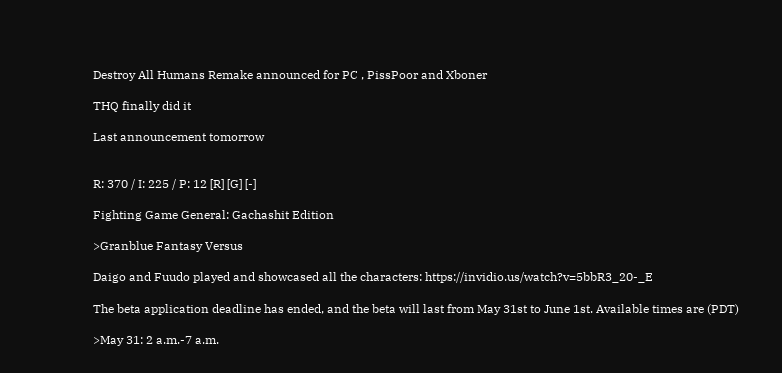Destroy All Humans Remake announced for PC , PissPoor and Xboner

THQ finally did it

Last announcement tomorrow


R: 370 / I: 225 / P: 12 [R] [G] [-]

Fighting Game General: Gachashit Edition

>Granblue Fantasy Versus

Daigo and Fuudo played and showcased all the characters: https://invidio.us/watch?v=5bbR3_20-_E

The beta application deadline has ended, and the beta will last from May 31st to June 1st. Available times are (PDT)

>May 31: 2 a.m.-7 a.m.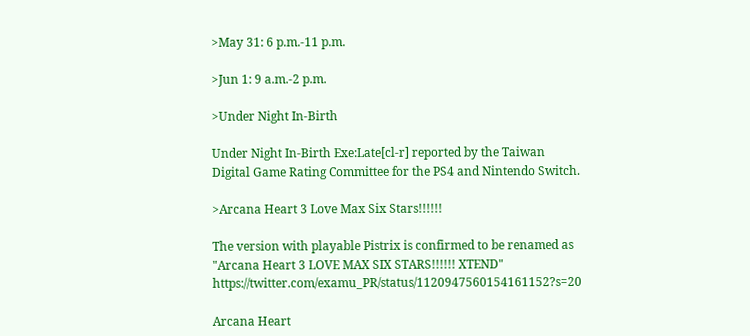>May 31: 6 p.m.-11 p.m.

>Jun 1: 9 a.m.-2 p.m.

>Under Night In-Birth

Under Night In-Birth Exe:Late[cl-r] reported by the Taiwan Digital Game Rating Committee for the PS4 and Nintendo Switch.

>Arcana Heart 3 Love Max Six Stars!!!!!!

The version with playable Pistrix is confirmed to be renamed as "Arcana Heart 3 LOVE MAX SIX STARS!!!!!! XTEND" https://twitter.com/examu_PR/status/1120947560154161152?s=20

Arcana Heart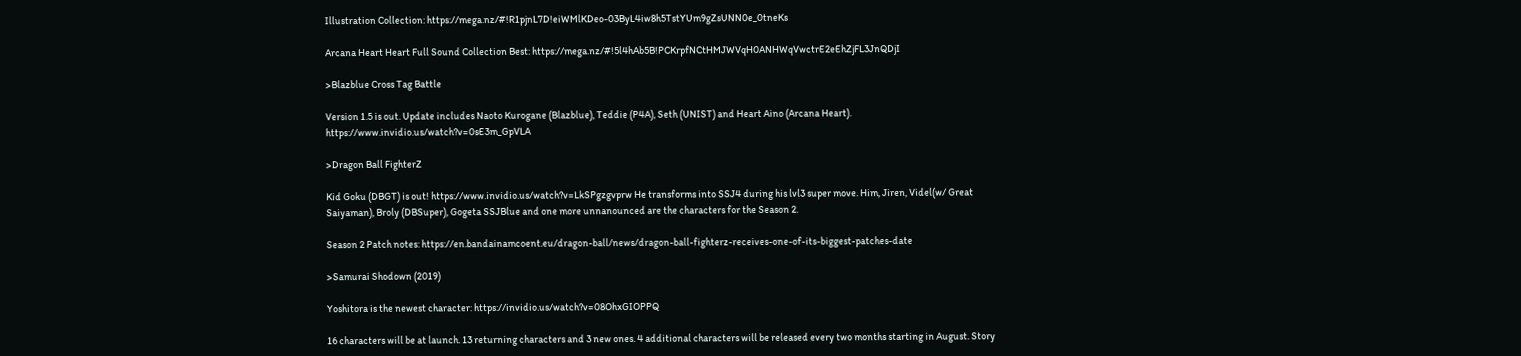Illustration Collection: https://mega.nz/#!R1pjnL7D!eiWMlKDeo-03ByL4iw8h5TstYUm9gZsUNN0e_0tneKs

Arcana Heart Heart Full Sound Collection Best: https://mega.nz/#!5l4hAb5B!PCKrpfNCtHMJWVqH0ANHWqVwctrE2eEhZjFL3JnQDjI

>Blazblue Cross Tag Battle

Version 1.5 is out. Update includes Naoto Kurogane (Blazblue), Teddie (P4A), Seth (UNIST) and Heart Aino (Arcana Heart). https://www.invidio.us/watch?v=0sE3m_GpVLA

>Dragon Ball FighterZ

Kid Goku (DBGT) is out! https://www.invidio.us/watch?v=LkSPgzgvprw He transforms into SSJ4 during his lvl3 super move. Him, Jiren, Videl(w/ Great Saiyaman), Broly (DBSuper), Gogeta SSJBlue and one more unnanounced are the characters for the Season 2.

Season 2 Patch notes: https://en.bandainamcoent.eu/dragon-ball/news/dragon-ball-fighterz-receives-one-of-its-biggest-patches-date

>Samurai Shodown (2019)

Yoshitora is the newest character: https://invidio.us/watch?v=08OhxGIOPPQ

16 characters will be at launch. 13 returning characters and 3 new ones. 4 additional characters will be released every two months starting in August. Story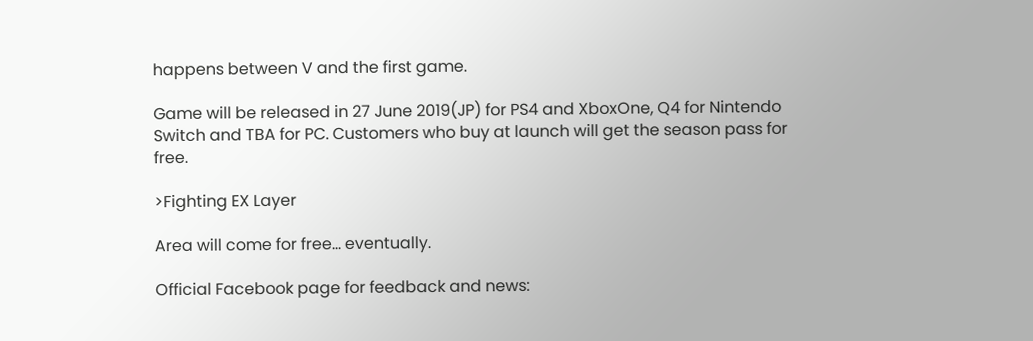happens between V and the first game.

Game will be released in 27 June 2019(JP) for PS4 and XboxOne, Q4 for Nintendo Switch and TBA for PC. Customers who buy at launch will get the season pass for free.

>Fighting EX Layer

Area will come for free… eventually.

Official Facebook page for feedback and news: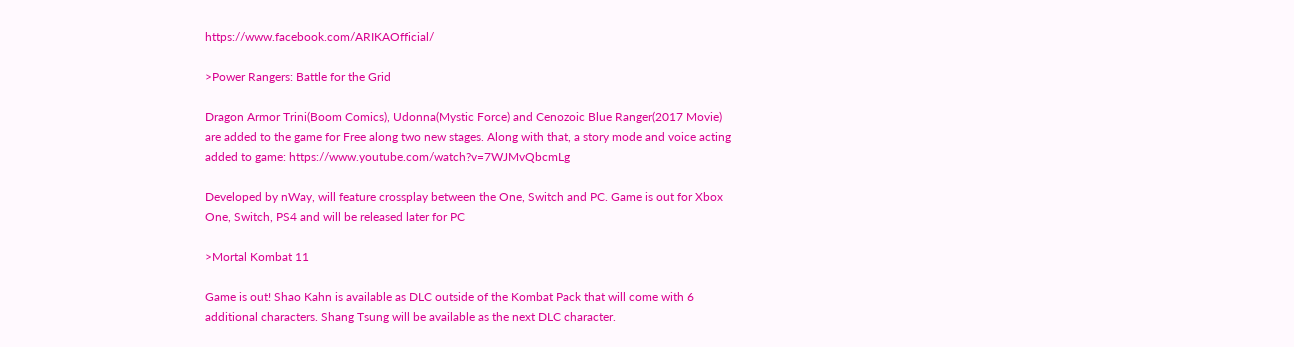https://www.facebook.com/ARIKAOfficial/

>Power Rangers: Battle for the Grid

Dragon Armor Trini(Boom Comics), Udonna(Mystic Force) and Cenozoic Blue Ranger(2017 Movie) are added to the game for Free along two new stages. Along with that, a story mode and voice acting added to game: https://www.youtube.com/watch?v=7WJMvQbcmLg

Developed by nWay, will feature crossplay between the One, Switch and PC. Game is out for Xbox One, Switch, PS4 and will be released later for PC

>Mortal Kombat 11

Game is out! Shao Kahn is available as DLC outside of the Kombat Pack that will come with 6 additional characters. Shang Tsung will be available as the next DLC character.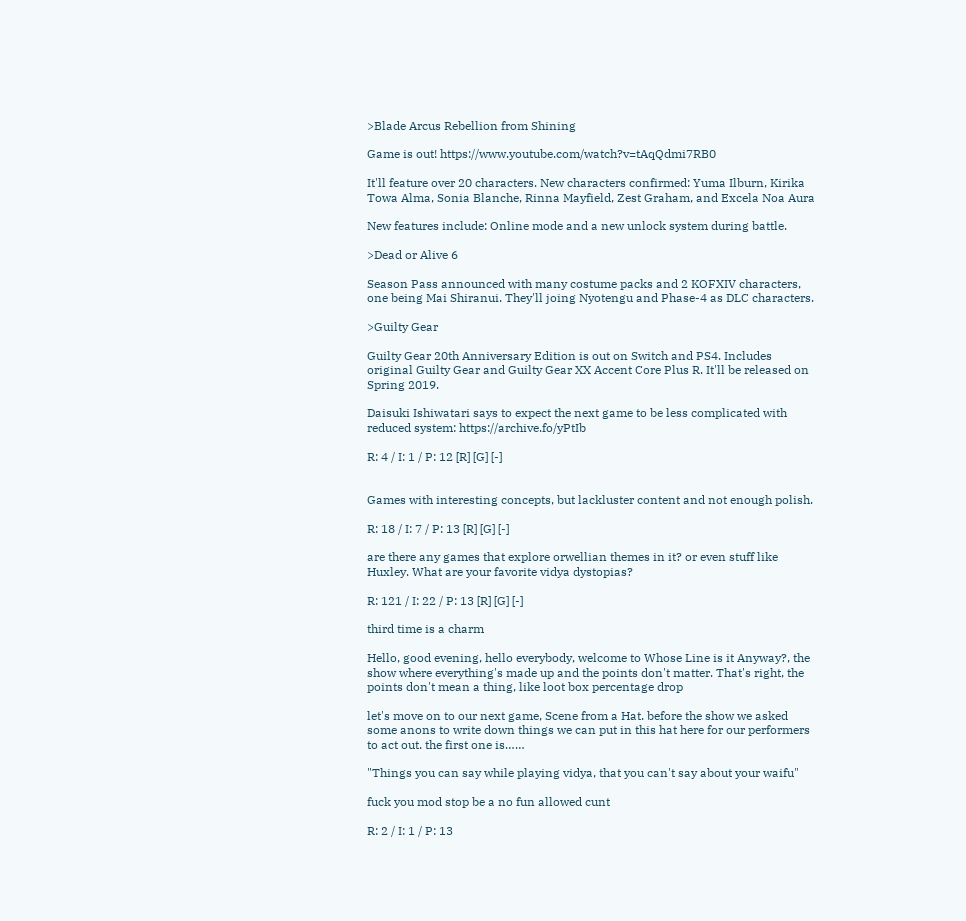>Blade Arcus Rebellion from Shining

Game is out! https://www.youtube.com/watch?v=tAqQdmi7RB0

It'll feature over 20 characters. New characters confirmed: Yuma Ilburn, Kirika Towa Alma, Sonia Blanche, Rinna Mayfield, Zest Graham, and Excela Noa Aura

New features include: Online mode and a new unlock system during battle.

>Dead or Alive 6

Season Pass announced with many costume packs and 2 KOFXIV characters, one being Mai Shiranui. They'll joing Nyotengu and Phase-4 as DLC characters.

>Guilty Gear

Guilty Gear 20th Anniversary Edition is out on Switch and PS4. Includes original Guilty Gear and Guilty Gear XX Accent Core Plus R. It'll be released on Spring 2019.

Daisuki Ishiwatari says to expect the next game to be less complicated with reduced system: https://archive.fo/yPtIb

R: 4 / I: 1 / P: 12 [R] [G] [-]


Games with interesting concepts, but lackluster content and not enough polish.

R: 18 / I: 7 / P: 13 [R] [G] [-]

are there any games that explore orwellian themes in it? or even stuff like Huxley. What are your favorite vidya dystopias?

R: 121 / I: 22 / P: 13 [R] [G] [-]

third time is a charm

Hello, good evening, hello everybody, welcome to Whose Line is it Anyway?, the show where everything's made up and the points don't matter. That's right, the points don't mean a thing, like loot box percentage drop

let's move on to our next game, Scene from a Hat. before the show we asked some anons to write down things we can put in this hat here for our performers to act out. the first one is……

"Things you can say while playing vidya, that you can't say about your waifu"

fuck you mod stop be a no fun allowed cunt

R: 2 / I: 1 / P: 13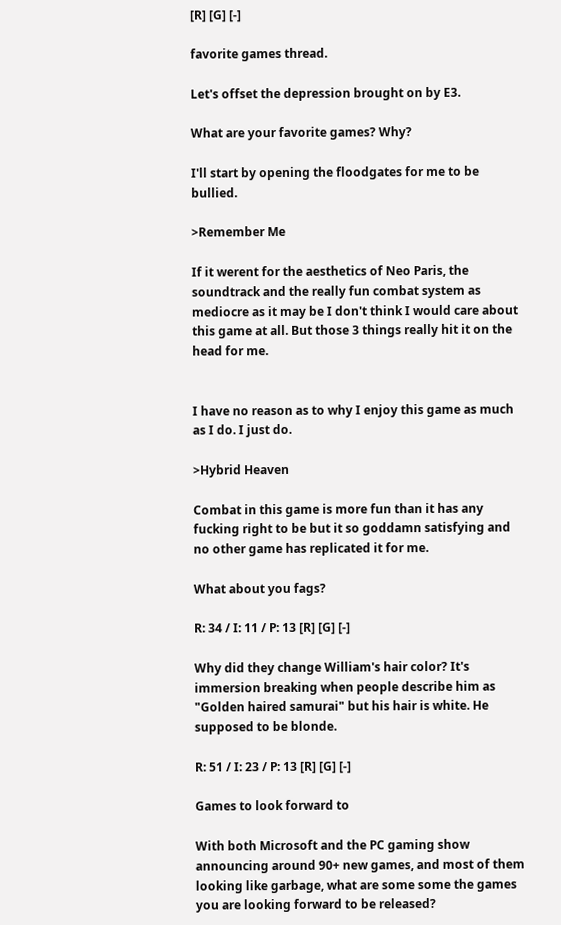[R] [G] [-]

favorite games thread.

Let's offset the depression brought on by E3.

What are your favorite games? Why?

I'll start by opening the floodgates for me to be bullied.

>Remember Me

If it werent for the aesthetics of Neo Paris, the soundtrack and the really fun combat system as mediocre as it may be I don't think I would care about this game at all. But those 3 things really hit it on the head for me.


I have no reason as to why I enjoy this game as much as I do. I just do.

>Hybrid Heaven

Combat in this game is more fun than it has any fucking right to be but it so goddamn satisfying and no other game has replicated it for me.

What about you fags?

R: 34 / I: 11 / P: 13 [R] [G] [-]

Why did they change William's hair color? It's immersion breaking when people describe him as "Golden haired samurai" but his hair is white. He supposed to be blonde.

R: 51 / I: 23 / P: 13 [R] [G] [-]

Games to look forward to

With both Microsoft and the PC gaming show announcing around 90+ new games, and most of them looking like garbage, what are some some the games you are looking forward to be released?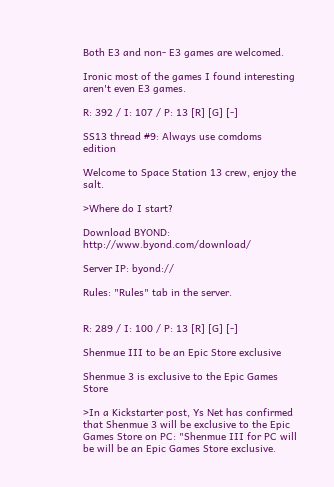Both E3 and non- E3 games are welcomed.

Ironic most of the games I found interesting aren't even E3 games.

R: 392 / I: 107 / P: 13 [R] [G] [-]

SS13 thread #9: Always use comdoms edition

Welcome to Space Station 13 crew, enjoy the salt.

>Where do I start?

Download BYOND: http://www.byond.com/download/

Server IP: byond://

Rules: "Rules" tab in the server.


R: 289 / I: 100 / P: 13 [R] [G] [-]

Shenmue III to be an Epic Store exclusive

Shenmue 3 is exclusive to the Epic Games Store

>In a Kickstarter post, Ys Net has confirmed that Shenmue 3 will be exclusive to the Epic Games Store on PC: "Shenmue III for PC will be will be an Epic Games Store exclusive.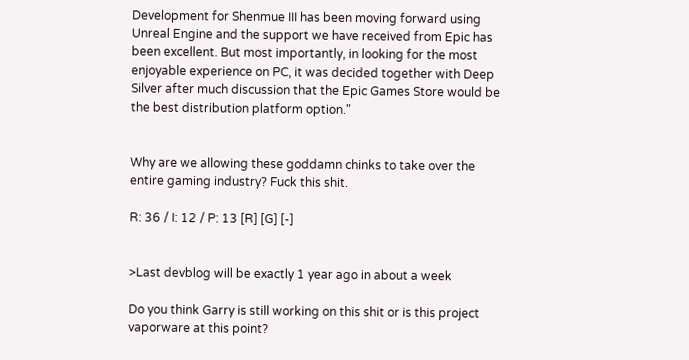Development for Shenmue III has been moving forward using Unreal Engine and the support we have received from Epic has been excellent. But most importantly, in looking for the most enjoyable experience on PC, it was decided together with Deep Silver after much discussion that the Epic Games Store would be the best distribution platform option."


Why are we allowing these goddamn chinks to take over the entire gaming industry? Fuck this shit.

R: 36 / I: 12 / P: 13 [R] [G] [-]


>Last devblog will be exactly 1 year ago in about a week

Do you think Garry is still working on this shit or is this project vaporware at this point?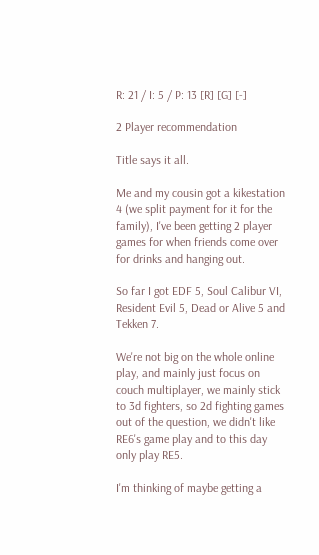R: 21 / I: 5 / P: 13 [R] [G] [-]

2 Player recommendation

Title says it all.

Me and my cousin got a kikestation 4 (we split payment for it for the family), I've been getting 2 player games for when friends come over for drinks and hanging out.

So far I got EDF 5, Soul Calibur VI, Resident Evil 5, Dead or Alive 5 and Tekken 7.

We're not big on the whole online play, and mainly just focus on couch multiplayer, we mainly stick to 3d fighters, so 2d fighting games out of the question, we didn't like RE6's game play and to this day only play RE5.

I'm thinking of maybe getting a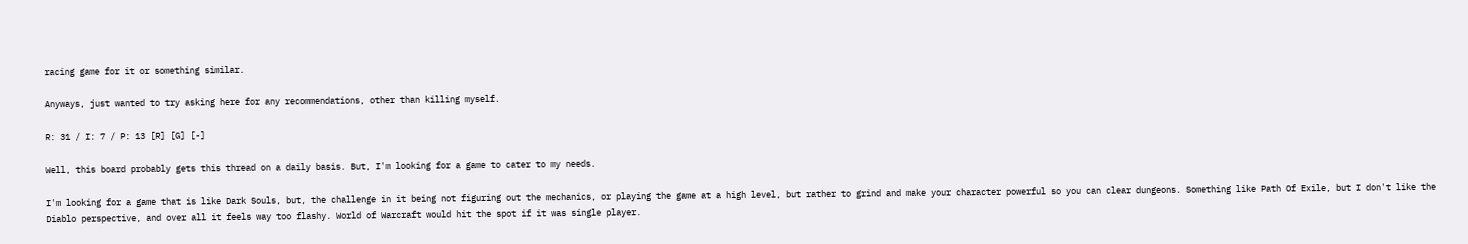racing game for it or something similar.

Anyways, just wanted to try asking here for any recommendations, other than killing myself.

R: 31 / I: 7 / P: 13 [R] [G] [-]

Well, this board probably gets this thread on a daily basis. But, I'm looking for a game to cater to my needs.

I'm looking for a game that is like Dark Souls, but, the challenge in it being not figuring out the mechanics, or playing the game at a high level, but rather to grind and make your character powerful so you can clear dungeons. Something like Path Of Exile, but I don't like the Diablo perspective, and over all it feels way too flashy. World of Warcraft would hit the spot if it was single player.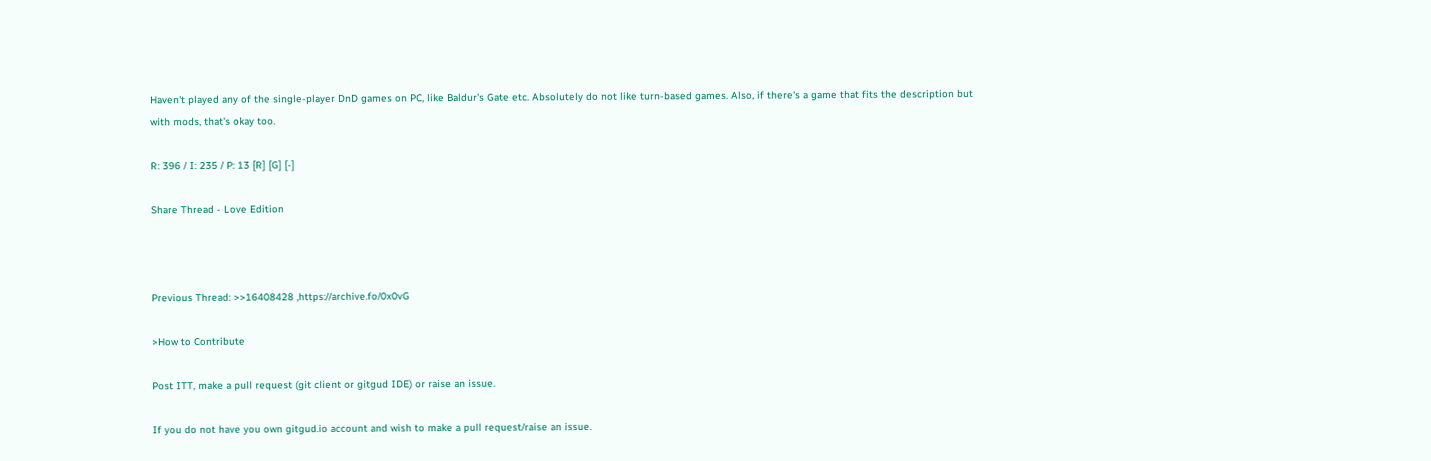Haven't played any of the single-player DnD games on PC, like Baldur's Gate etc. Absolutely do not like turn-based games. Also, if there's a game that fits the description but with mods, that's okay too.

R: 396 / I: 235 / P: 13 [R] [G] [-]

Share Thread - Love Edition



Previous Thread: >>16408428 ,https://archive.fo/0x0vG

>How to Contribute

Post ITT, make a pull request (git client or gitgud IDE) or raise an issue.

If you do not have you own gitgud.io account and wish to make a pull request/raise an issue.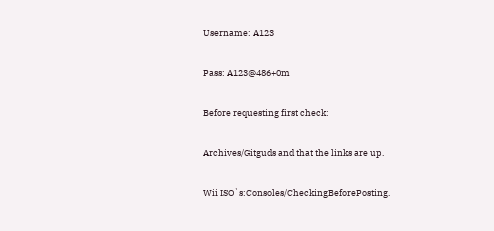Username: A123

Pass: A123@486+0m

Before requesting first check:

Archives/Gitguds and that the links are up.

Wii ISO`s:Consoles/CheckingBeforePosting.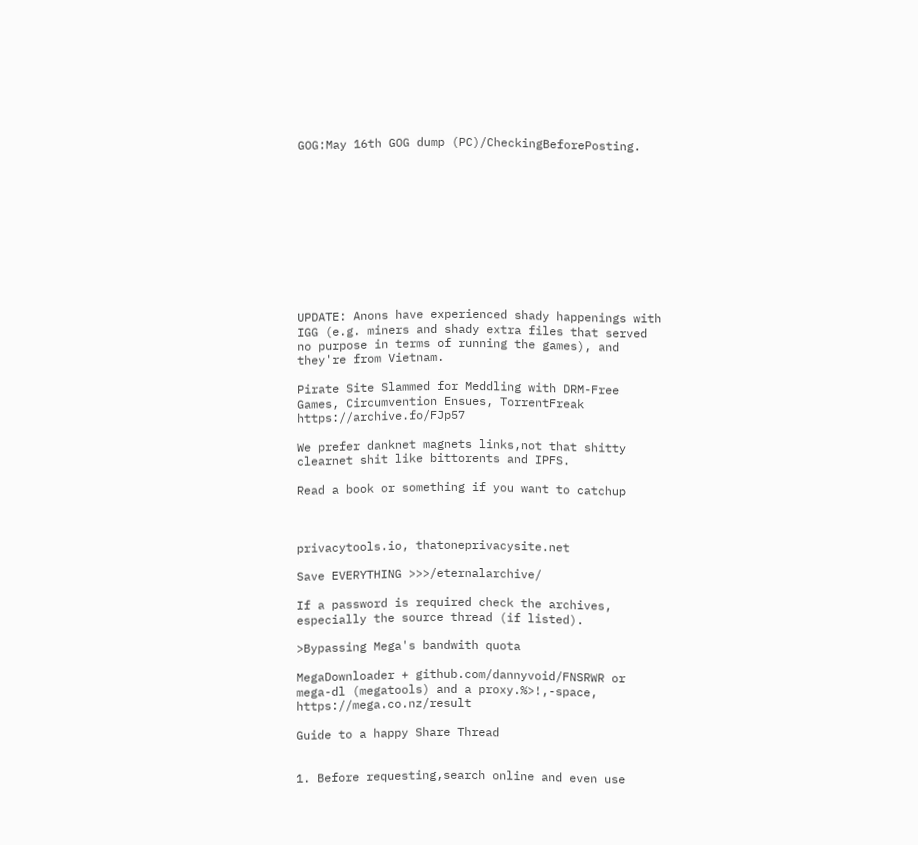GOG:May 16th GOG dump (PC)/CheckingBeforePosting.











UPDATE: Anons have experienced shady happenings with IGG (e.g. miners and shady extra files that served no purpose in terms of running the games), and they're from Vietnam.

Pirate Site Slammed for Meddling with DRM-Free Games, Circumvention Ensues, TorrentFreak https://archive.fo/FJp57

We prefer danknet magnets links,not that shitty clearnet shit like bittorents and IPFS.

Read a book or something if you want to catchup



privacytools.io, thatoneprivacysite.net

Save EVERYTHING >>>/eternalarchive/

If a password is required check the archives, especially the source thread (if listed).

>Bypassing Mega's bandwith quota

MegaDownloader + github.com/dannyvoid/FNSRWR or mega-dl (megatools) and a proxy.%>!,-space, https://mega.co.nz/result

Guide to a happy Share Thread


1. Before requesting,search online and even use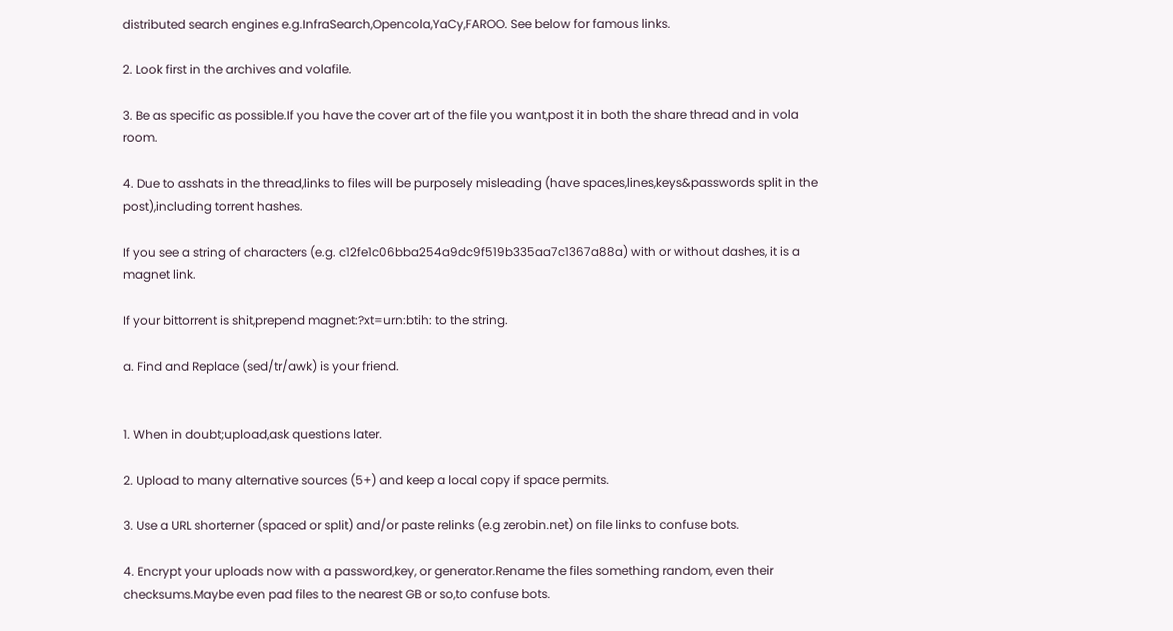distributed search engines e.g.InfraSearch,Opencola,YaCy,FAROO. See below for famous links.

2. Look first in the archives and volafile.

3. Be as specific as possible.If you have the cover art of the file you want,post it in both the share thread and in vola room.

4. Due to asshats in the thread,links to files will be purposely misleading (have spaces,lines,keys&passwords split in the post),including torrent hashes.

If you see a string of characters (e.g. c12fe1c06bba254a9dc9f519b335aa7c1367a88a) with or without dashes, it is a magnet link.

If your bittorrent is shit,prepend magnet:?xt=urn:btih: to the string.

a. Find and Replace (sed/tr/awk) is your friend.


1. When in doubt;upload,ask questions later.

2. Upload to many alternative sources (5+) and keep a local copy if space permits.

3. Use a URL shorterner (spaced or split) and/or paste relinks (e.g zerobin.net) on file links to confuse bots.

4. Encrypt your uploads now with a password,key, or generator.Rename the files something random, even their checksums.Maybe even pad files to the nearest GB or so,to confuse bots.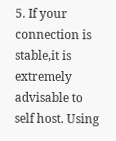5. If your connection is stable,it is extremely advisable to self host. Using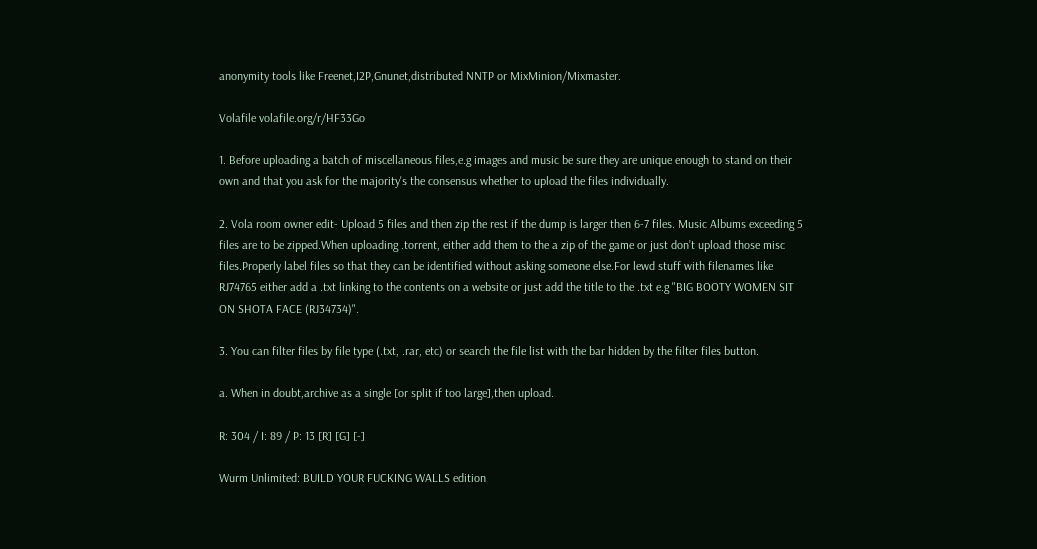anonymity tools like Freenet,I2P,Gnunet,distributed NNTP or MixMinion/Mixmaster.

Volafile volafile.org/r/HF33Go

1. Before uploading a batch of miscellaneous files,e.g images and music be sure they are unique enough to stand on their own and that you ask for the majority's the consensus whether to upload the files individually.

2. Vola room owner edit- Upload 5 files and then zip the rest if the dump is larger then 6-7 files. Music Albums exceeding 5 files are to be zipped.When uploading .torrent, either add them to the a zip of the game or just don’t upload those misc files.Properly label files so that they can be identified without asking someone else.For lewd stuff with filenames like RJ74765 either add a .txt linking to the contents on a website or just add the title to the .txt e.g "BIG BOOTY WOMEN SIT ON SHOTA FACE (RJ34734)".

3. You can filter files by file type (.txt, .rar, etc) or search the file list with the bar hidden by the filter files button.

a. When in doubt,archive as a single [or split if too large],then upload.

R: 304 / I: 89 / P: 13 [R] [G] [-]

Wurm Unlimited: BUILD YOUR FUCKING WALLS edition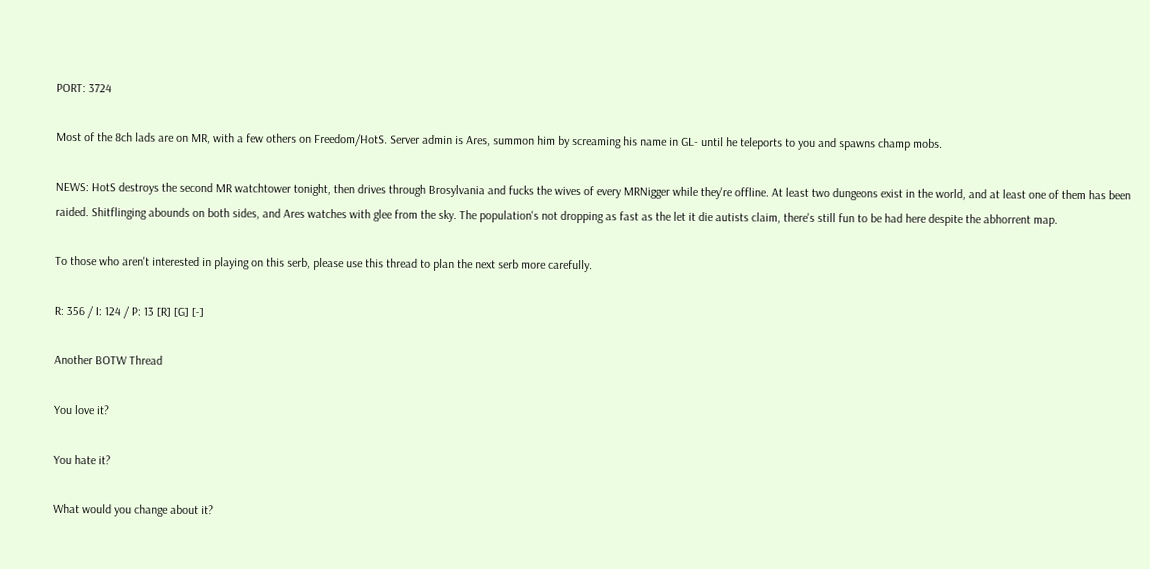PORT: 3724

Most of the 8ch lads are on MR, with a few others on Freedom/HotS. Server admin is Ares, summon him by screaming his name in GL- until he teleports to you and spawns champ mobs.

NEWS: HotS destroys the second MR watchtower tonight, then drives through Brosylvania and fucks the wives of every MRNigger while they're offline. At least two dungeons exist in the world, and at least one of them has been raided. Shitflinging abounds on both sides, and Ares watches with glee from the sky. The population's not dropping as fast as the let it die autists claim, there's still fun to be had here despite the abhorrent map.

To those who aren't interested in playing on this serb, please use this thread to plan the next serb more carefully.

R: 356 / I: 124 / P: 13 [R] [G] [-]

Another BOTW Thread

You love it?

You hate it?

What would you change about it?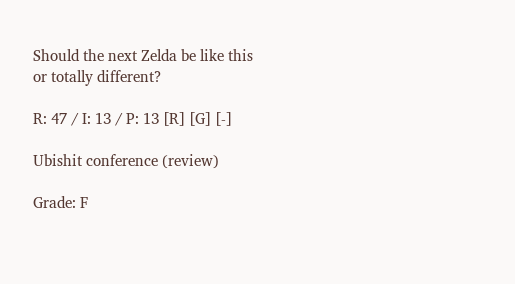Should the next Zelda be like this or totally different?

R: 47 / I: 13 / P: 13 [R] [G] [-]

Ubishit conference (review)

Grade: F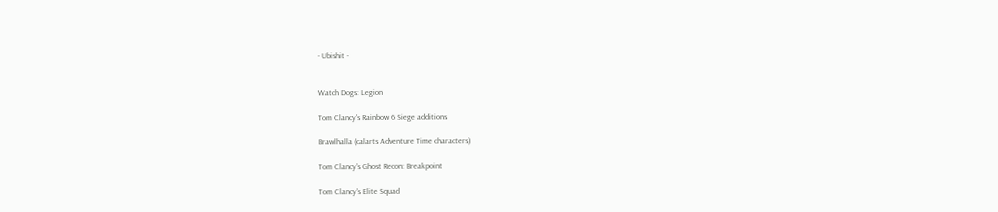- Ubishit -


Watch Dogs: Legion

Tom Clancy's Rainbow 6 Siege additions

Brawlhalla (calarts Adventure Time characters)

Tom Clancy's Ghost Recon: Breakpoint

Tom Clancy's Elite Squad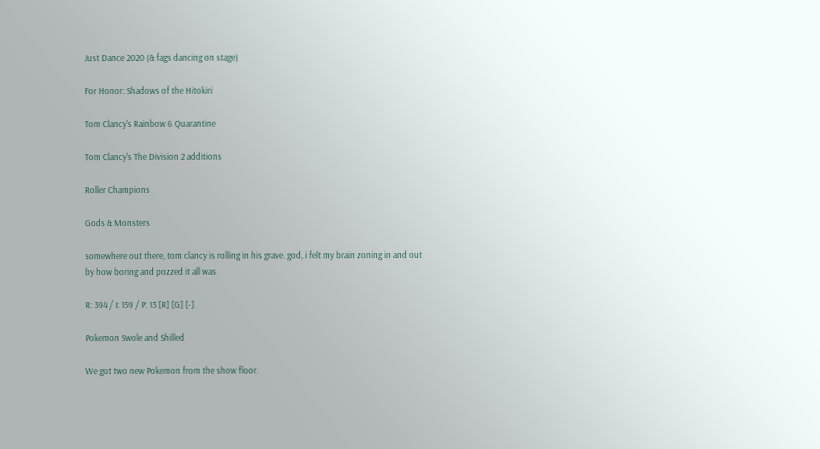Just Dance 2020 (& fags dancing on stage)

For Honor: Shadows of the Hitokiri

Tom Clancy's Rainbow 6 Quarantine

Tom Clancy's The Division 2 additions

Roller Champions

Gods & Monsters

somewhere out there, tom clancy is rolling in his grave. god, i felt my brain zoning in and out by how boring and pozzed it all was

R: 394 / I: 159 / P: 13 [R] [G] [-]

Pokemon Swole and Shilled

We got two new Pokemon from the show floor.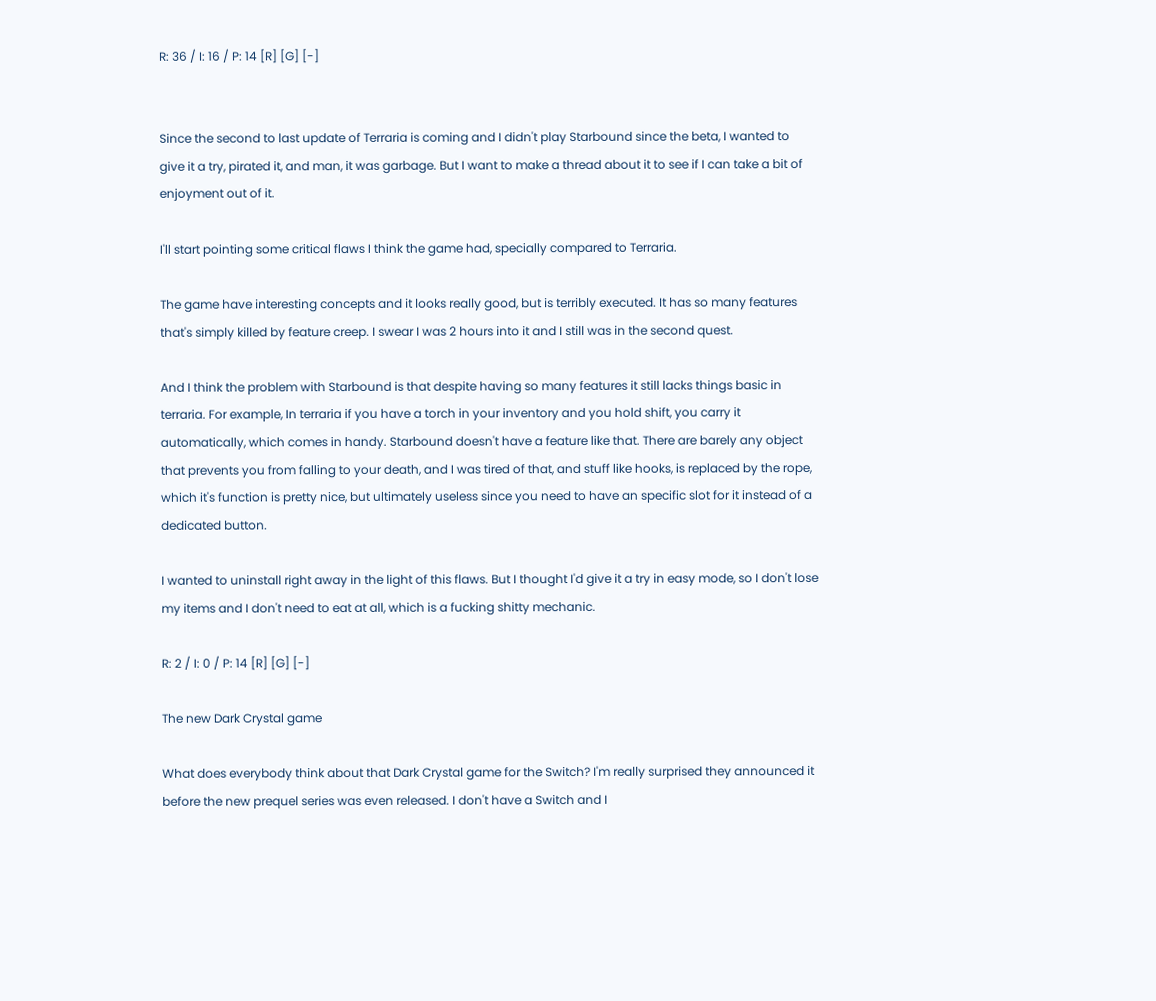R: 36 / I: 16 / P: 14 [R] [G] [-]


Since the second to last update of Terraria is coming and I didn't play Starbound since the beta, I wanted to give it a try, pirated it, and man, it was garbage. But I want to make a thread about it to see if I can take a bit of enjoyment out of it.

I'll start pointing some critical flaws I think the game had, specially compared to Terraria.

The game have interesting concepts and it looks really good, but is terribly executed. It has so many features that's simply killed by feature creep. I swear I was 2 hours into it and I still was in the second quest.

And I think the problem with Starbound is that despite having so many features it still lacks things basic in terraria. For example, In terraria if you have a torch in your inventory and you hold shift, you carry it automatically, which comes in handy. Starbound doesn't have a feature like that. There are barely any object that prevents you from falling to your death, and I was tired of that, and stuff like hooks, is replaced by the rope, which it's function is pretty nice, but ultimately useless since you need to have an specific slot for it instead of a dedicated button.

I wanted to uninstall right away in the light of this flaws. But I thought I'd give it a try in easy mode, so I don't lose my items and I don't need to eat at all, which is a fucking shitty mechanic.

R: 2 / I: 0 / P: 14 [R] [G] [-]

The new Dark Crystal game

What does everybody think about that Dark Crystal game for the Switch? I'm really surprised they announced it before the new prequel series was even released. I don't have a Switch and I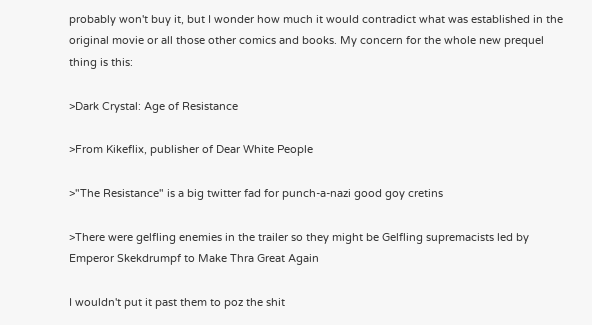probably won't buy it, but I wonder how much it would contradict what was established in the original movie or all those other comics and books. My concern for the whole new prequel thing is this:

>Dark Crystal: Age of Resistance

>From Kikeflix, publisher of Dear White People

>"The Resistance" is a big twitter fad for punch-a-nazi good goy cretins

>There were gelfling enemies in the trailer so they might be Gelfling supremacists led by Emperor Skekdrumpf to Make Thra Great Again

I wouldn't put it past them to poz the shit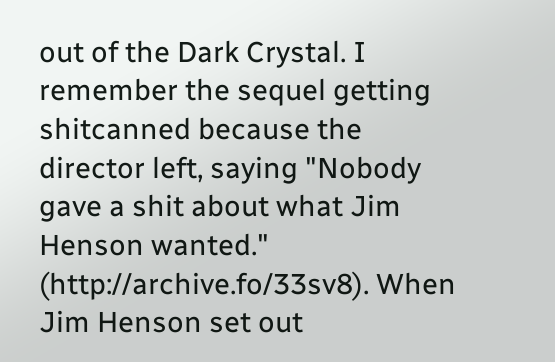out of the Dark Crystal. I remember the sequel getting shitcanned because the director left, saying "Nobody gave a shit about what Jim Henson wanted." (http://archive.fo/33sv8). When Jim Henson set out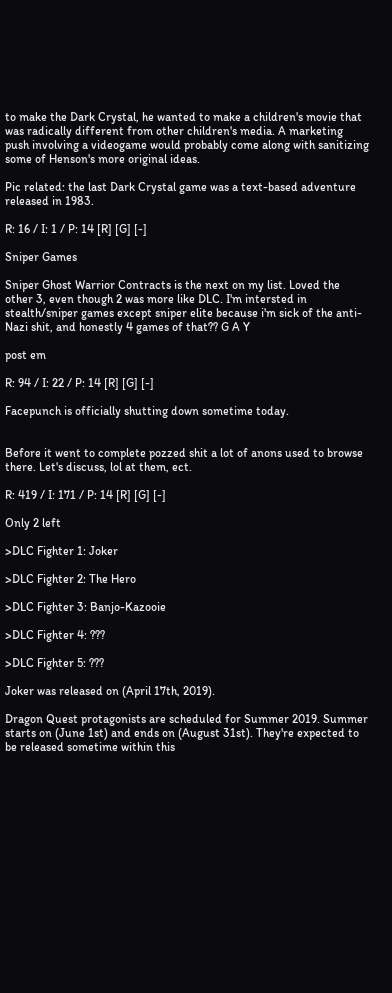to make the Dark Crystal, he wanted to make a children's movie that was radically different from other children's media. A marketing push involving a videogame would probably come along with sanitizing some of Henson's more original ideas.

Pic related: the last Dark Crystal game was a text-based adventure released in 1983.

R: 16 / I: 1 / P: 14 [R] [G] [-]

Sniper Games

Sniper Ghost Warrior Contracts is the next on my list. Loved the other 3, even though 2 was more like DLC. I'm intersted in stealth/sniper games except sniper elite because i'm sick of the anti-Nazi shit, and honestly 4 games of that?? G A Y

post em

R: 94 / I: 22 / P: 14 [R] [G] [-]

Facepunch is officially shutting down sometime today.


Before it went to complete pozzed shit a lot of anons used to browse there. Let's discuss, lol at them, ect.

R: 419 / I: 171 / P: 14 [R] [G] [-]

Only 2 left

>DLC Fighter 1: Joker

>DLC Fighter 2: The Hero

>DLC Fighter 3: Banjo-Kazooie

>DLC Fighter 4: ???

>DLC Fighter 5: ???

Joker was released on (April 17th, 2019).

Dragon Quest protagonists are scheduled for Summer 2019. Summer starts on (June 1st) and ends on (August 31st). They're expected to be released sometime within this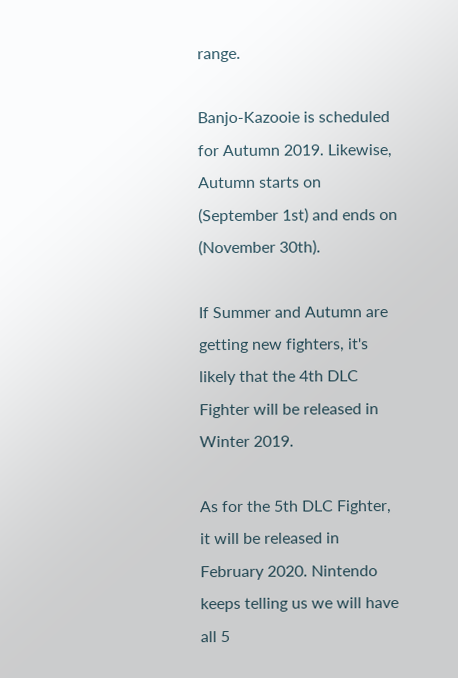range.

Banjo-Kazooie is scheduled for Autumn 2019. Likewise, Autumn starts on (September 1st) and ends on (November 30th).

If Summer and Autumn are getting new fighters, it's likely that the 4th DLC Fighter will be released in Winter 2019.

As for the 5th DLC Fighter, it will be released in February 2020. Nintendo keeps telling us we will have all 5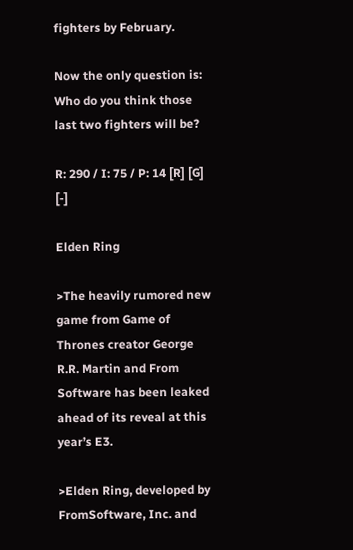fighters by February.

Now the only question is: Who do you think those last two fighters will be?

R: 290 / I: 75 / P: 14 [R] [G] [-]

Elden Ring

>The heavily rumored new game from Game of Thrones creator George R.R. Martin and From Software has been leaked ahead of its reveal at this year’s E3.

>Elden Ring, developed by FromSoftware, Inc. and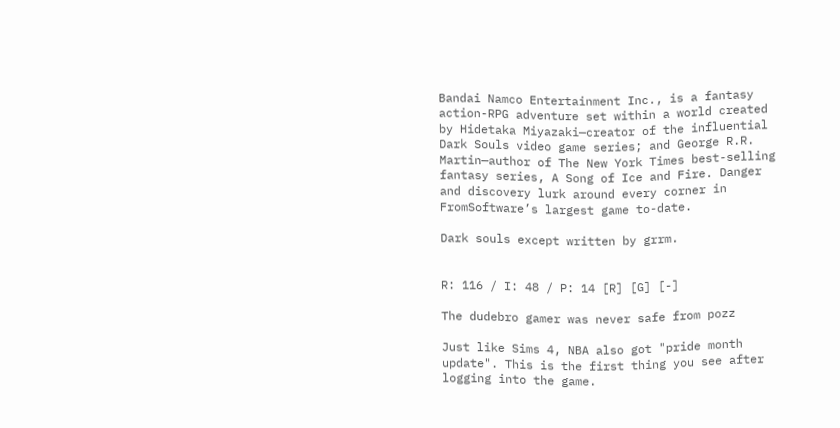Bandai Namco Entertainment Inc., is a fantasy action-RPG adventure set within a world created by Hidetaka Miyazaki—creator of the influential Dark Souls video game series; and George R.R. Martin—author of The New York Times best-selling fantasy series, A Song of Ice and Fire. Danger and discovery lurk around every corner in FromSoftware’s largest game to-date.

Dark souls except written by grrm.


R: 116 / I: 48 / P: 14 [R] [G] [-]

The dudebro gamer was never safe from pozz

Just like Sims 4, NBA also got "pride month update". This is the first thing you see after logging into the game.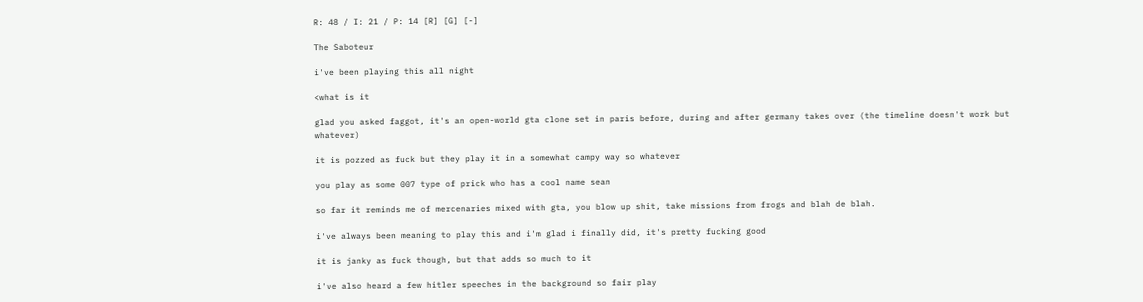R: 48 / I: 21 / P: 14 [R] [G] [-]

The Saboteur

i've been playing this all night

<what is it

glad you asked faggot, it's an open-world gta clone set in paris before, during and after germany takes over (the timeline doesn't work but whatever)

it is pozzed as fuck but they play it in a somewhat campy way so whatever

you play as some 007 type of prick who has a cool name sean

so far it reminds me of mercenaries mixed with gta, you blow up shit, take missions from frogs and blah de blah.

i've always been meaning to play this and i'm glad i finally did, it's pretty fucking good

it is janky as fuck though, but that adds so much to it

i've also heard a few hitler speeches in the background so fair play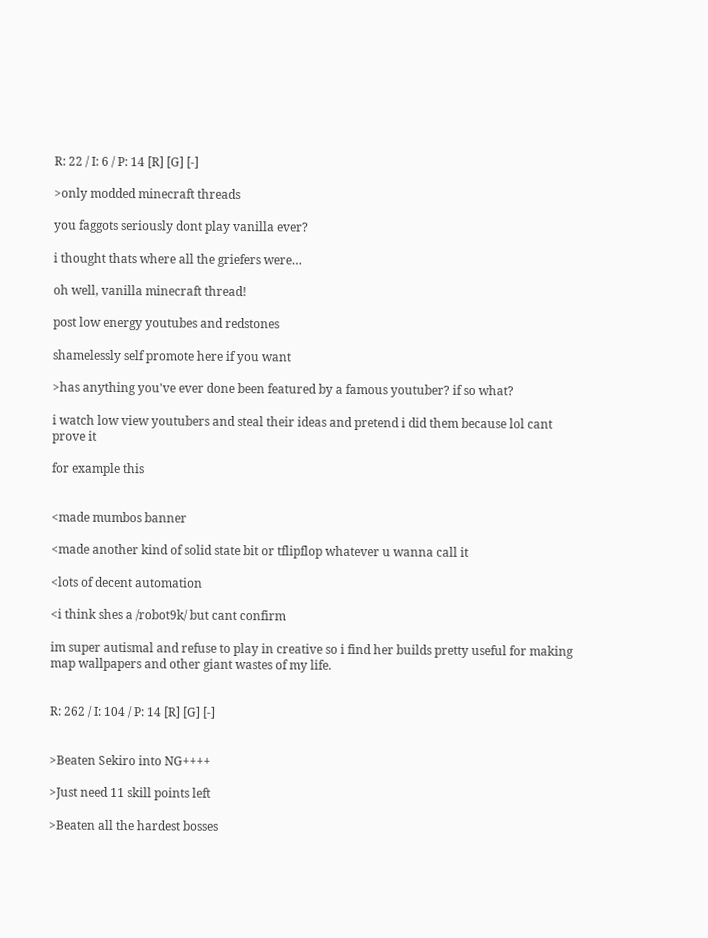R: 22 / I: 6 / P: 14 [R] [G] [-]

>only modded minecraft threads

you faggots seriously dont play vanilla ever?

i thought thats where all the griefers were…

oh well, vanilla minecraft thread!

post low energy youtubes and redstones

shamelessly self promote here if you want

>has anything you've ever done been featured by a famous youtuber? if so what?

i watch low view youtubers and steal their ideas and pretend i did them because lol cant prove it

for example this


<made mumbos banner

<made another kind of solid state bit or tflipflop whatever u wanna call it

<lots of decent automation

<i think shes a /robot9k/ but cant confirm

im super autismal and refuse to play in creative so i find her builds pretty useful for making map wallpapers and other giant wastes of my life.


R: 262 / I: 104 / P: 14 [R] [G] [-]


>Beaten Sekiro into NG++++

>Just need 11 skill points left

>Beaten all the hardest bosses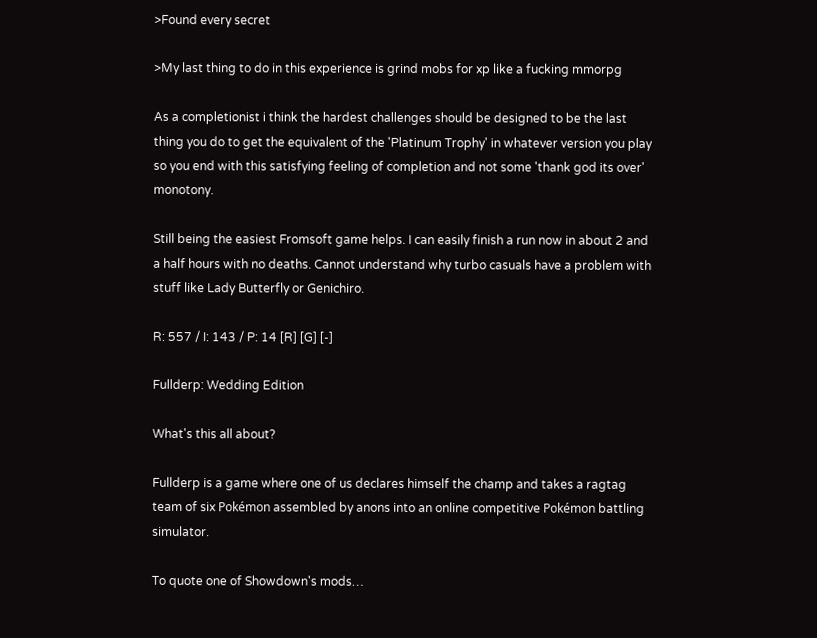>Found every secret

>My last thing to do in this experience is grind mobs for xp like a fucking mmorpg

As a completionist i think the hardest challenges should be designed to be the last thing you do to get the equivalent of the 'Platinum Trophy' in whatever version you play so you end with this satisfying feeling of completion and not some 'thank god its over' monotony.

Still being the easiest Fromsoft game helps. I can easily finish a run now in about 2 and a half hours with no deaths. Cannot understand why turbo casuals have a problem with stuff like Lady Butterfly or Genichiro.

R: 557 / I: 143 / P: 14 [R] [G] [-]

Fullderp: Wedding Edition

What's this all about?

Fullderp is a game where one of us declares himself the champ and takes a ragtag team of six Pokémon assembled by anons into an online competitive Pokémon battling simulator.

To quote one of Showdown's mods…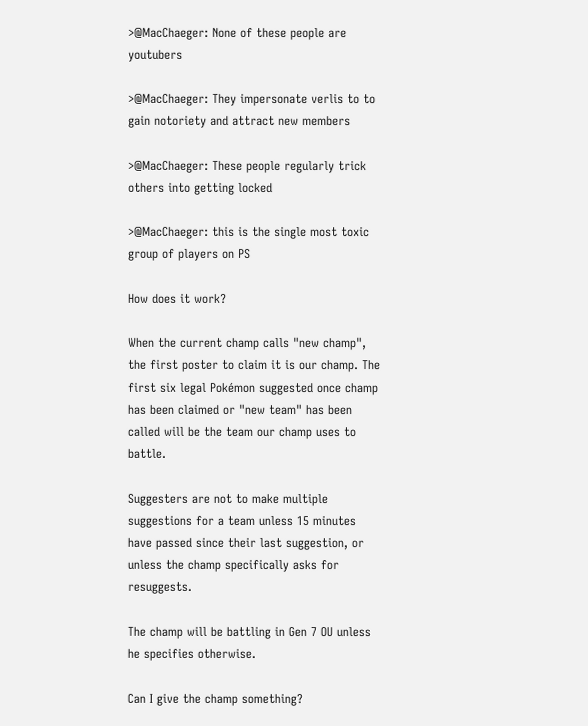>@MacChaeger: None of these people are youtubers

>@MacChaeger: They impersonate verlis to to gain notoriety and attract new members

>@MacChaeger: These people regularly trick others into getting locked

>@MacChaeger: this is the single most toxic group of players on PS

How does it work?

When the current champ calls "new champ", the first poster to claim it is our champ. The first six legal Pokémon suggested once champ has been claimed or "new team" has been called will be the team our champ uses to battle.

Suggesters are not to make multiple suggestions for a team unless 15 minutes have passed since their last suggestion, or unless the champ specifically asks for resuggests.

The champ will be battling in Gen 7 OU unless he specifies otherwise.

Can I give the champ something?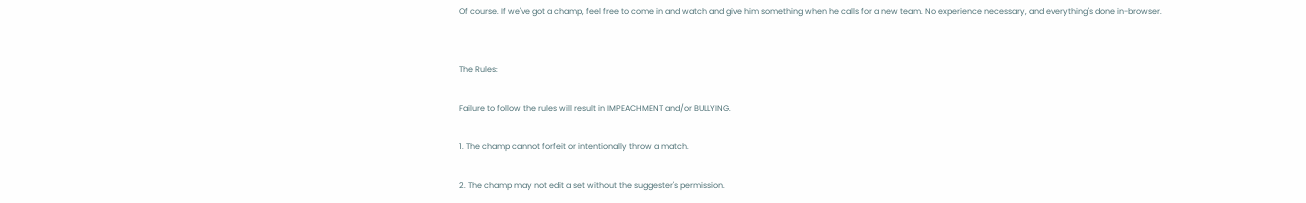Of course. If we've got a champ, feel free to come in and watch and give him something when he calls for a new team. No experience necessary, and everything's done in-browser.


The Rules:

Failure to follow the rules will result in IMPEACHMENT and/or BULLYING.

1. The champ cannot forfeit or intentionally throw a match.

2. The champ may not edit a set without the suggester's permission.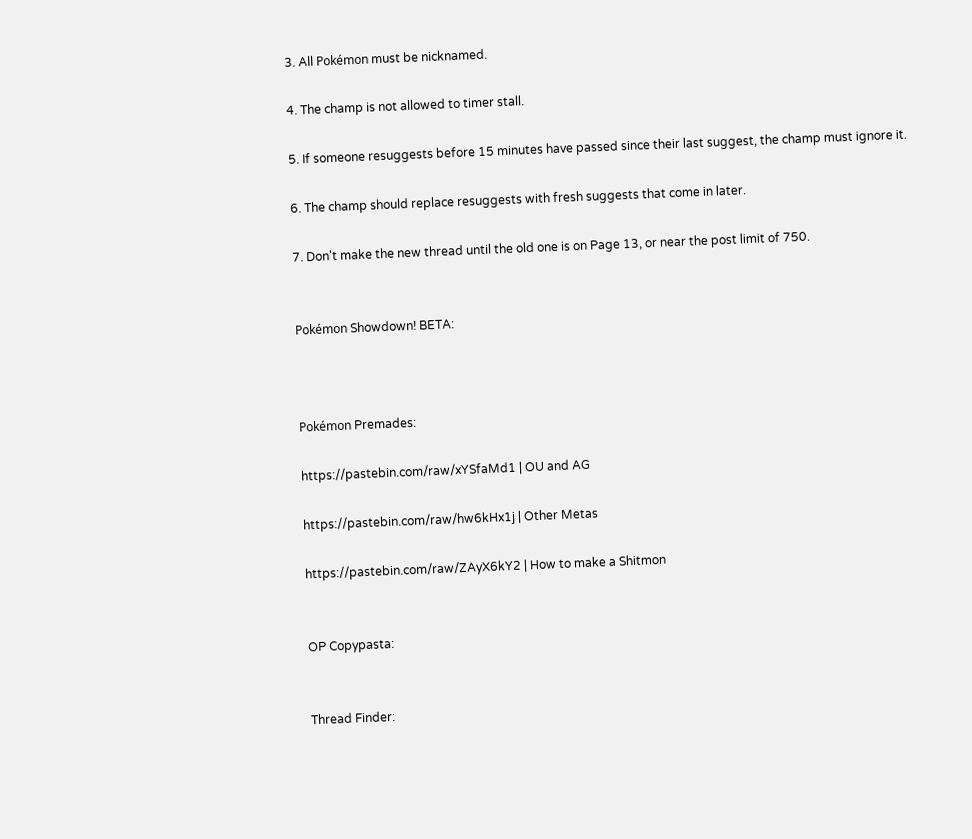3. All Pokémon must be nicknamed.

4. The champ is not allowed to timer stall.

5. If someone resuggests before 15 minutes have passed since their last suggest, the champ must ignore it.

6. The champ should replace resuggests with fresh suggests that come in later.

7. Don't make the new thread until the old one is on Page 13, or near the post limit of 750.


Pokémon Showdown! BETA:



Pokémon Premades:

https://pastebin.com/raw/xYSfaMd1 | OU and AG

https://pastebin.com/raw/hw6kHx1j | Other Metas

https://pastebin.com/raw/ZAyX6kY2 | How to make a Shitmon


OP Copypasta:


Thread Finder: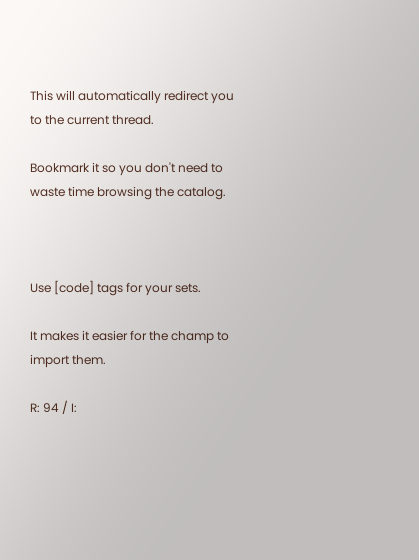This will automatically redirect you to the current thread.

Bookmark it so you don't need to waste time browsing the catalog.



Use [code] tags for your sets.

It makes it easier for the champ to import them.

R: 94 / I: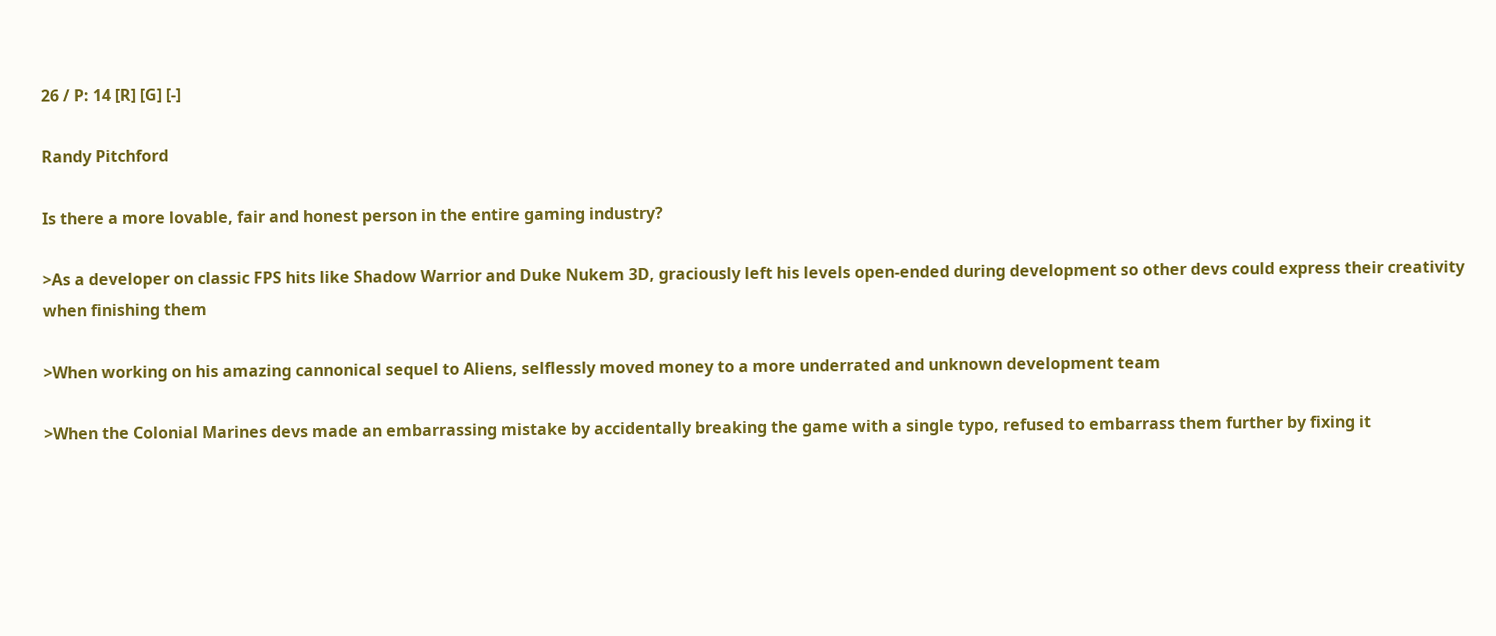26 / P: 14 [R] [G] [-]

Randy Pitchford

Is there a more lovable, fair and honest person in the entire gaming industry?

>As a developer on classic FPS hits like Shadow Warrior and Duke Nukem 3D, graciously left his levels open-ended during development so other devs could express their creativity when finishing them

>When working on his amazing cannonical sequel to Aliens, selflessly moved money to a more underrated and unknown development team

>When the Colonial Marines devs made an embarrassing mistake by accidentally breaking the game with a single typo, refused to embarrass them further by fixing it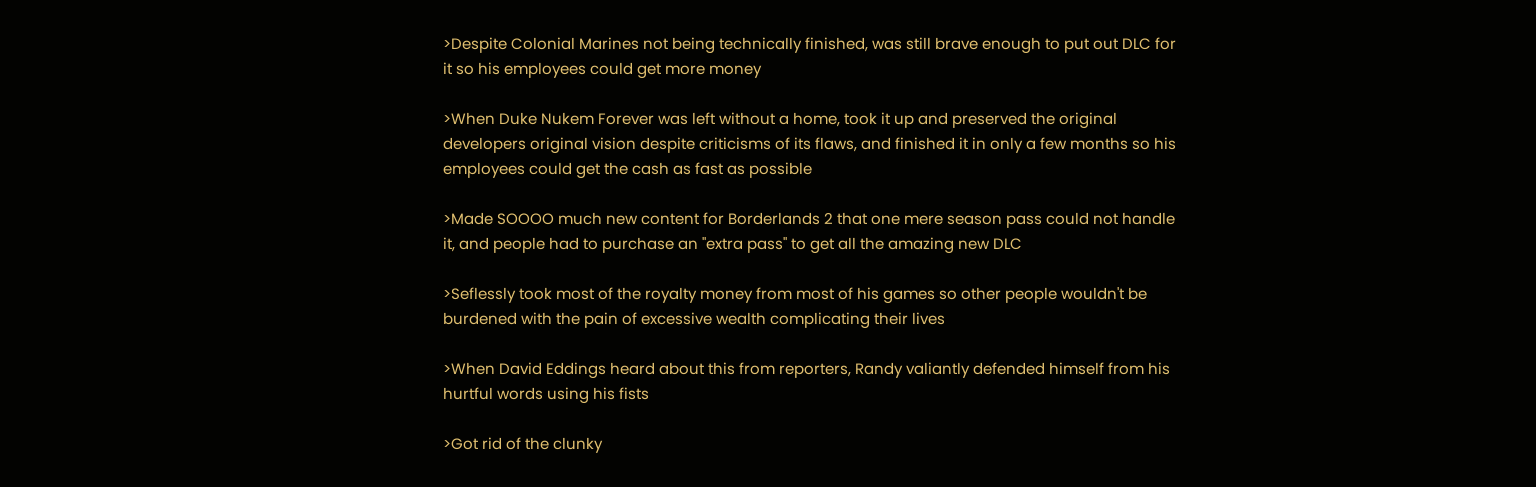>Despite Colonial Marines not being technically finished, was still brave enough to put out DLC for it so his employees could get more money

>When Duke Nukem Forever was left without a home, took it up and preserved the original developers original vision despite criticisms of its flaws, and finished it in only a few months so his employees could get the cash as fast as possible

>Made SOOOO much new content for Borderlands 2 that one mere season pass could not handle it, and people had to purchase an "extra pass" to get all the amazing new DLC

>Seflessly took most of the royalty money from most of his games so other people wouldn't be burdened with the pain of excessive wealth complicating their lives

>When David Eddings heard about this from reporters, Randy valiantly defended himself from his hurtful words using his fists

>Got rid of the clunky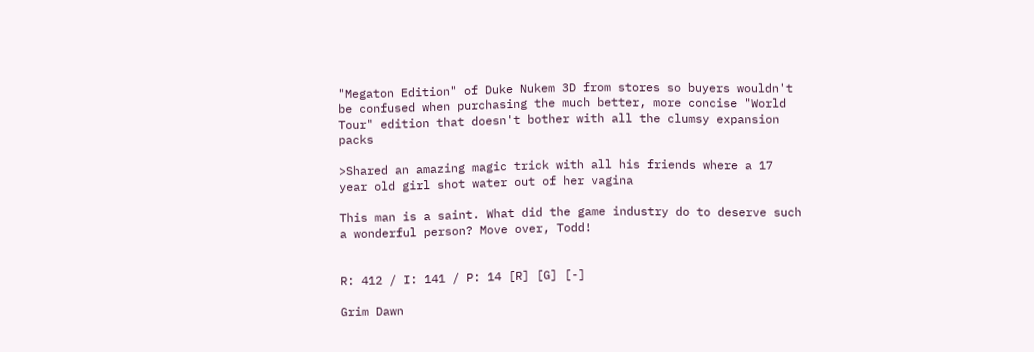"Megaton Edition" of Duke Nukem 3D from stores so buyers wouldn't be confused when purchasing the much better, more concise "World Tour" edition that doesn't bother with all the clumsy expansion packs

>Shared an amazing magic trick with all his friends where a 17 year old girl shot water out of her vagina

This man is a saint. What did the game industry do to deserve such a wonderful person? Move over, Todd!


R: 412 / I: 141 / P: 14 [R] [G] [-]

Grim Dawn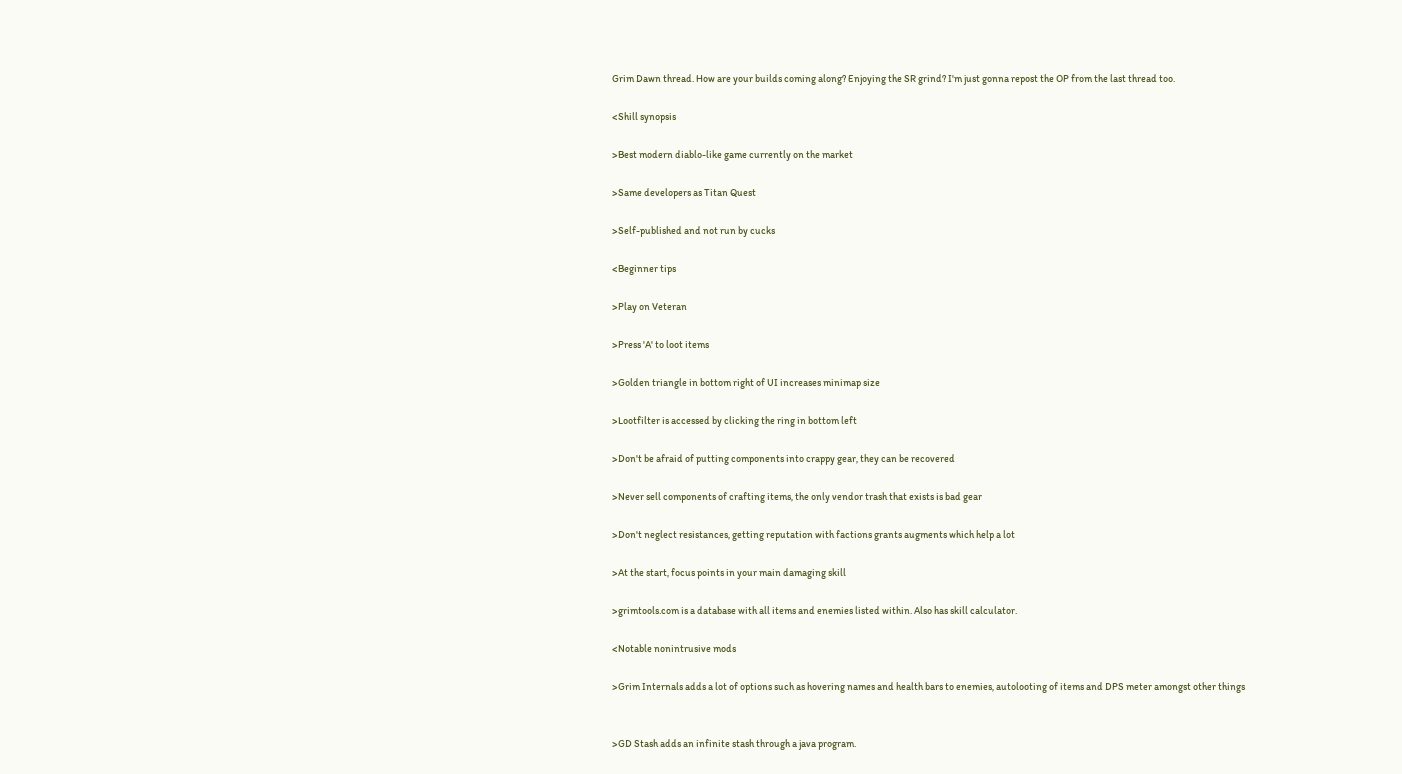Grim Dawn thread. How are your builds coming along? Enjoying the SR grind? I'm just gonna repost the OP from the last thread too.

<Shill synopsis

>Best modern diablo-like game currently on the market

>Same developers as Titan Quest

>Self-published and not run by cucks

<Beginner tips

>Play on Veteran

>Press 'A' to loot items

>Golden triangle in bottom right of UI increases minimap size

>Lootfilter is accessed by clicking the ring in bottom left

>Don't be afraid of putting components into crappy gear, they can be recovered

>Never sell components of crafting items, the only vendor trash that exists is bad gear

>Don't neglect resistances, getting reputation with factions grants augments which help a lot

>At the start, focus points in your main damaging skill

>grimtools.com is a database with all items and enemies listed within. Also has skill calculator.

<Notable nonintrusive mods

>Grim Internals adds a lot of options such as hovering names and health bars to enemies, autolooting of items and DPS meter amongst other things


>GD Stash adds an infinite stash through a java program.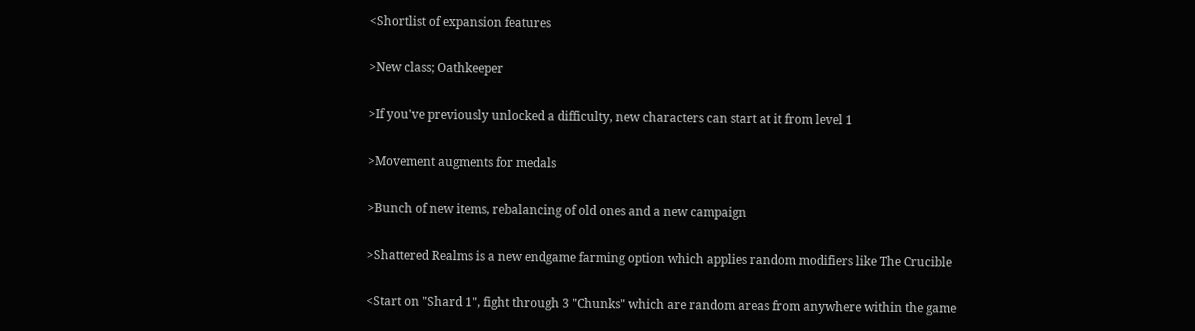<Shortlist of expansion features

>New class; Oathkeeper

>If you've previously unlocked a difficulty, new characters can start at it from level 1

>Movement augments for medals

>Bunch of new items, rebalancing of old ones and a new campaign

>Shattered Realms is a new endgame farming option which applies random modifiers like The Crucible

<Start on "Shard 1", fight through 3 "Chunks" which are random areas from anywhere within the game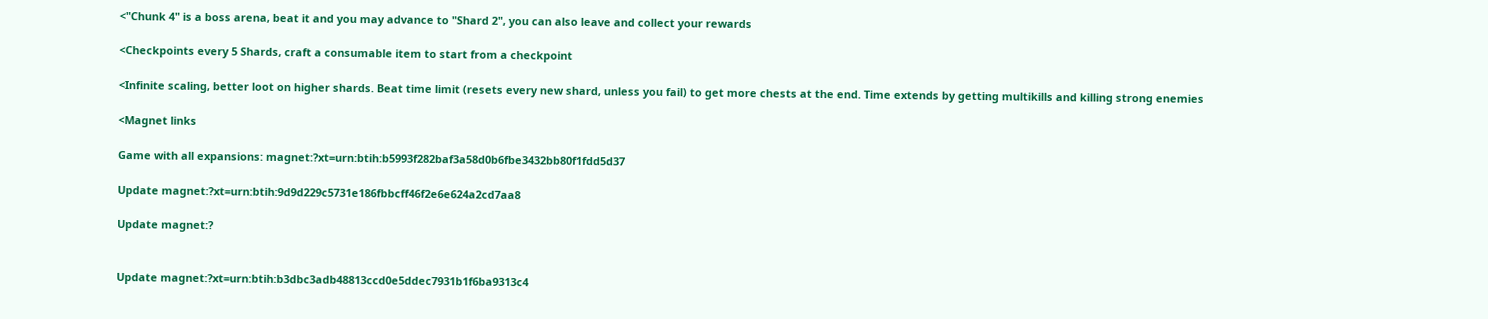<"Chunk 4" is a boss arena, beat it and you may advance to "Shard 2", you can also leave and collect your rewards

<Checkpoints every 5 Shards, craft a consumable item to start from a checkpoint

<Infinite scaling, better loot on higher shards. Beat time limit (resets every new shard, unless you fail) to get more chests at the end. Time extends by getting multikills and killing strong enemies

<Magnet links

Game with all expansions: magnet:?xt=urn:btih:b5993f282baf3a58d0b6fbe3432bb80f1fdd5d37

Update magnet:?xt=urn:btih:9d9d229c5731e186fbbcff46f2e6e624a2cd7aa8

Update magnet:?


Update magnet:?xt=urn:btih:b3dbc3adb48813ccd0e5ddec7931b1f6ba9313c4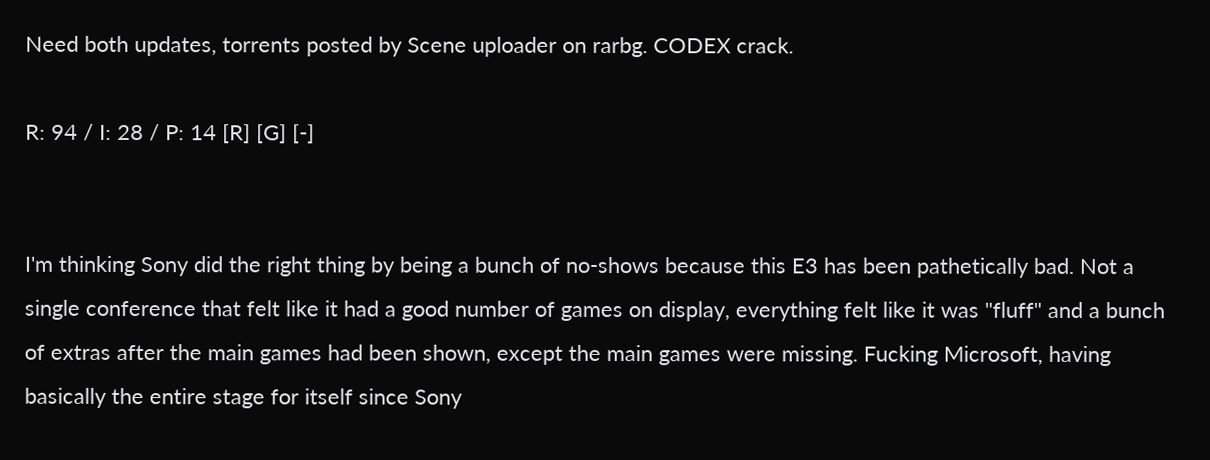Need both updates, torrents posted by Scene uploader on rarbg. CODEX crack.

R: 94 / I: 28 / P: 14 [R] [G] [-]


I'm thinking Sony did the right thing by being a bunch of no-shows because this E3 has been pathetically bad. Not a single conference that felt like it had a good number of games on display, everything felt like it was "fluff" and a bunch of extras after the main games had been shown, except the main games were missing. Fucking Microsoft, having basically the entire stage for itself since Sony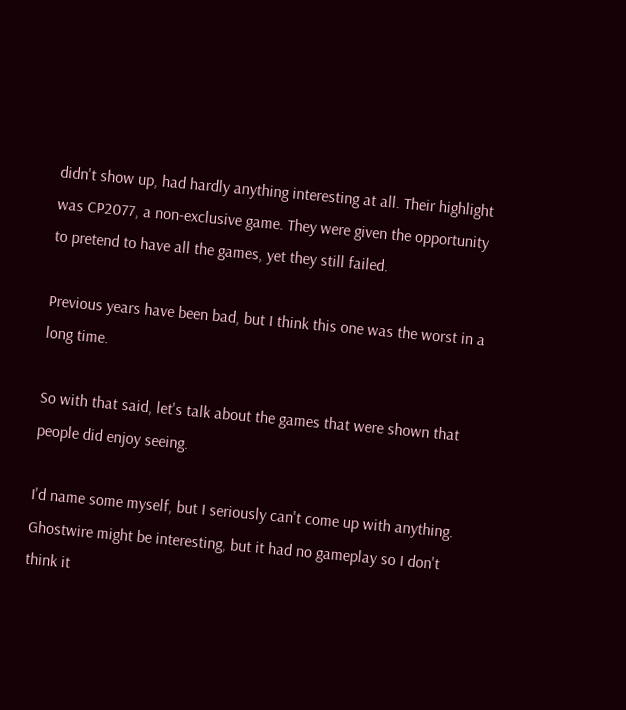didn't show up, had hardly anything interesting at all. Their highlight was CP2077, a non-exclusive game. They were given the opportunity to pretend to have all the games, yet they still failed.

Previous years have been bad, but I think this one was the worst in a long time.

So with that said, let's talk about the games that were shown that people did enjoy seeing.

I'd name some myself, but I seriously can't come up with anything. Ghostwire might be interesting, but it had no gameplay so I don't think it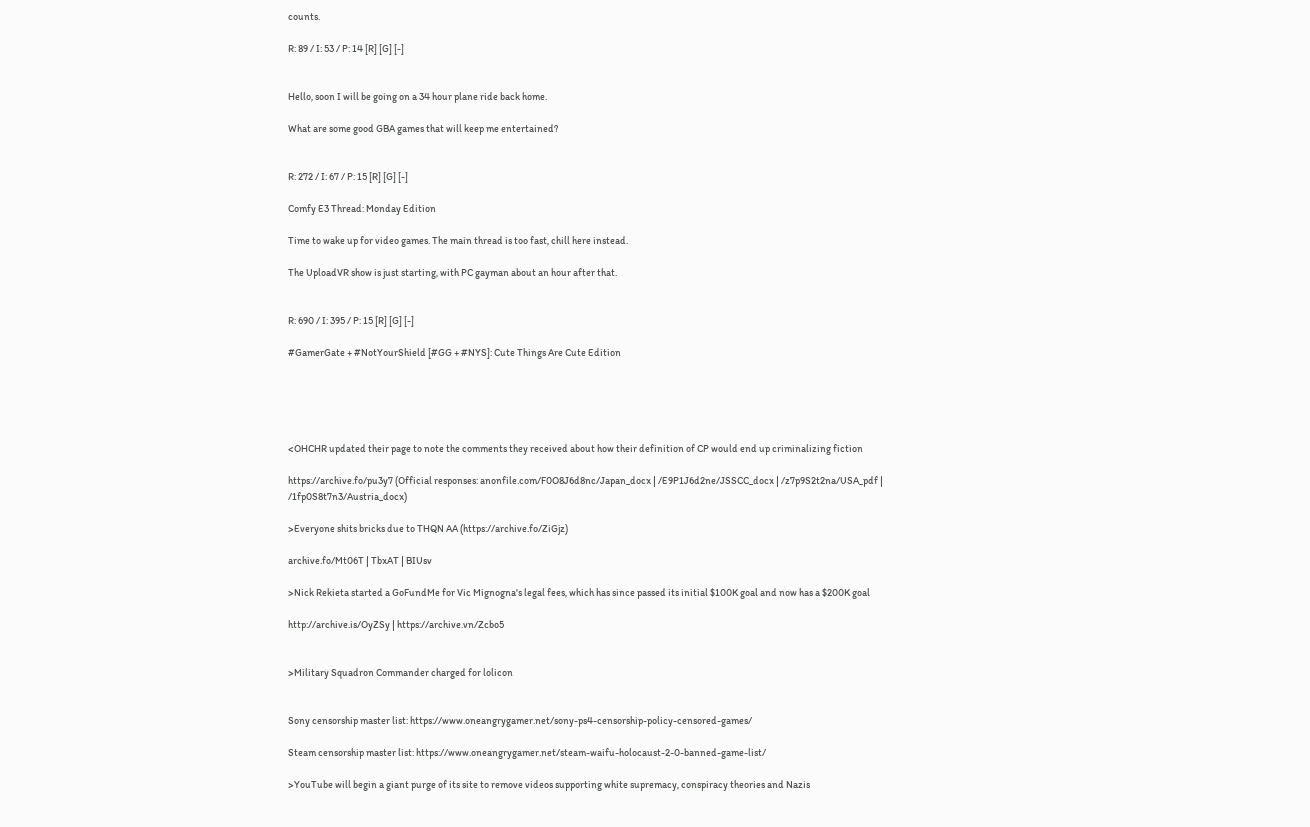counts.

R: 89 / I: 53 / P: 14 [R] [G] [-]


Hello, soon I will be going on a 34 hour plane ride back home.

What are some good GBA games that will keep me entertained?


R: 272 / I: 67 / P: 15 [R] [G] [-]

Comfy E3 Thread: Monday Edition

Time to wake up for video games. The main thread is too fast, chill here instead.

The UploadVR show is just starting, with PC gayman about an hour after that.


R: 690 / I: 395 / P: 15 [R] [G] [-]

#GamerGate + #NotYourShield [#GG + #NYS]: Cute Things Are Cute Edition





<OHCHR updated their page to note the comments they received about how their definition of CP would end up criminalizing fiction

https://archive.fo/pu3y7 (Official responses: anonfile.com/F0O8J6d8nc/Japan_docx | /E9P1J6d2ne/JSSCC_docx | /z7p9S2t2na/USA_pdf | /1fp0S8t7n3/Austria_docx)

>Everyone shits bricks due to THQN AA (https://archive.fo/ZiGjz)

archive.fo/Mt06T | TbxAT | BIUsv

>Nick Rekieta started a GoFundMe for Vic Mignogna's legal fees, which has since passed its initial $100K goal and now has a $200K goal

http://archive.is/OyZSy | https://archive.vn/Zcbo5


>Military Squadron Commander charged for lolicon


Sony censorship master list: https://www.oneangrygamer.net/sony-ps4-censorship-policy-censored-games/

Steam censorship master list: https://www.oneangrygamer.net/steam-waifu-holocaust-2-0-banned-game-list/

>YouTube will begin a giant purge of its site to remove videos supporting white supremacy, conspiracy theories and Nazis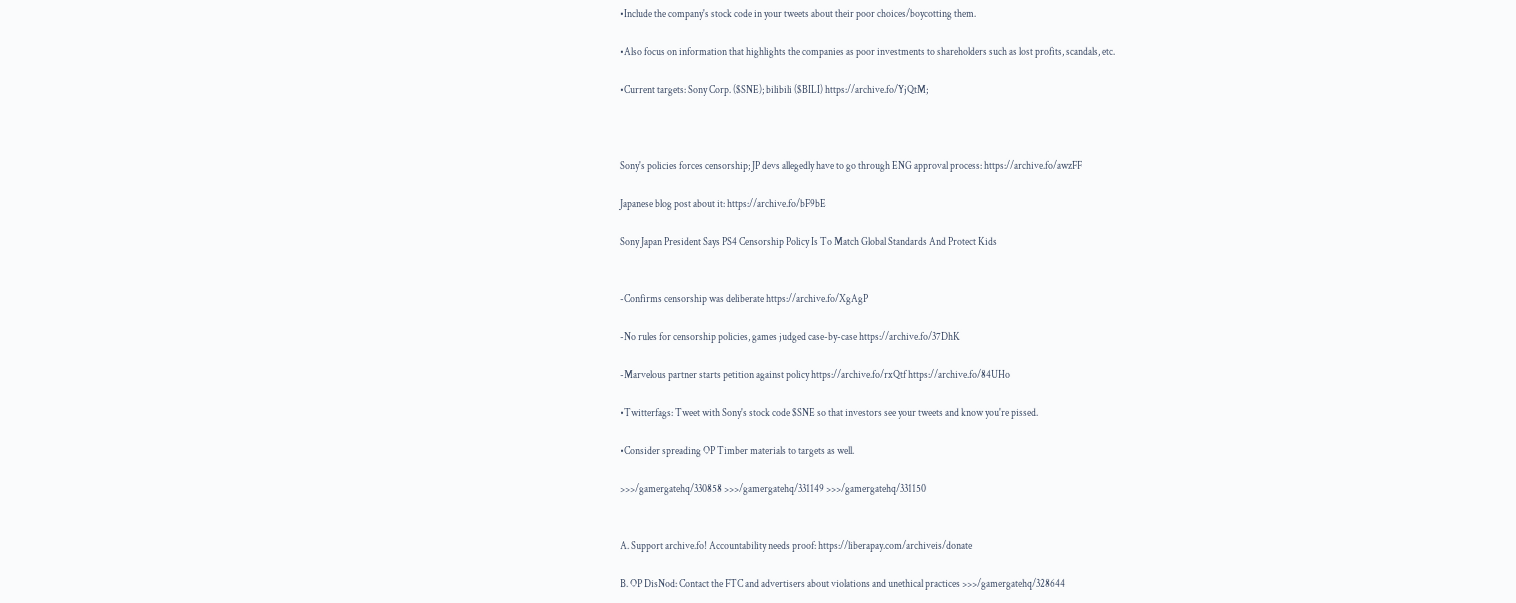•Include the company's stock code in your tweets about their poor choices/boycotting them.

•Also focus on information that highlights the companies as poor investments to shareholders such as lost profits, scandals, etc.

•Current targets: Sony Corp. ($SNE); bilibili ($BILI) https://archive.fo/YjQtM;



Sony's policies forces censorship; JP devs allegedly have to go through ENG approval process: https://archive.fo/awzFF

Japanese blog post about it: https://archive.fo/bF9bE

Sony Japan President Says PS4 Censorship Policy Is To Match Global Standards And Protect Kids


-Confirms censorship was deliberate https://archive.fo/XgAgP

-No rules for censorship policies, games judged case-by-case https://archive.fo/37DhK

-Marvelous partner starts petition against policy https://archive.fo/rxQtf https://archive.fo/84UHo

•Twitterfags: Tweet with Sony's stock code $SNE so that investors see your tweets and know you're pissed.

•Consider spreading OP Timber materials to targets as well.

>>>/gamergatehq/330858 >>>/gamergatehq/331149 >>>/gamergatehq/331150


A. Support archive.fo! Accountability needs proof: https://liberapay.com/archiveis/donate

B. OP DisNod: Contact the FTC and advertisers about violations and unethical practices >>>/gamergatehq/328644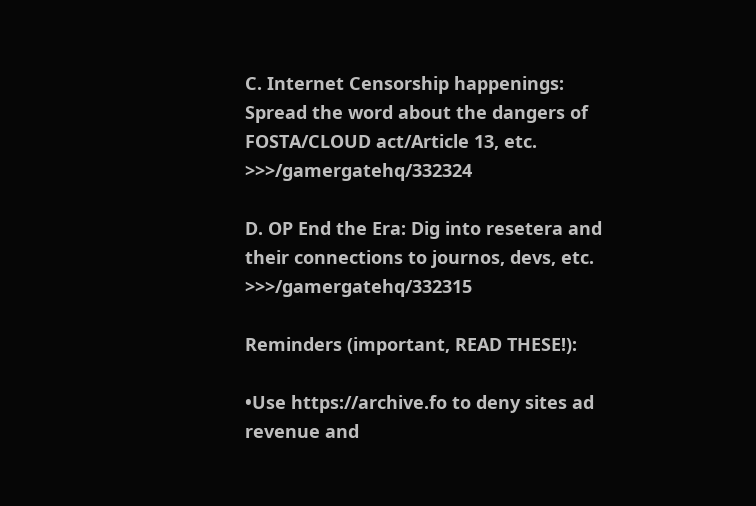C. Internet Censorship happenings: Spread the word about the dangers of FOSTA/CLOUD act/Article 13, etc. >>>/gamergatehq/332324

D. OP End the Era: Dig into resetera and their connections to journos, devs, etc. >>>/gamergatehq/332315

Reminders (important, READ THESE!):

•Use https://archive.fo to deny sites ad revenue and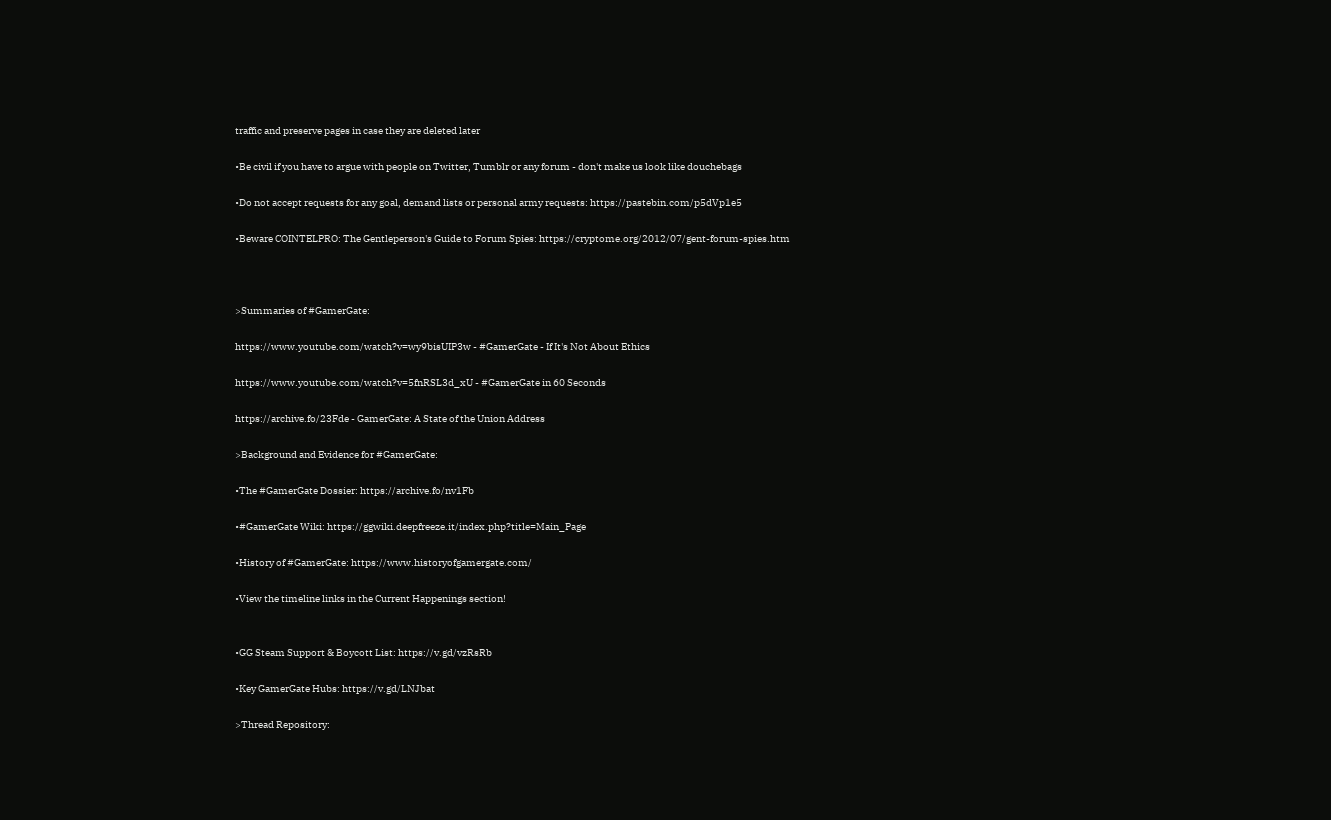traffic and preserve pages in case they are deleted later

•Be civil if you have to argue with people on Twitter, Tumblr or any forum - don't make us look like douchebags

•Do not accept requests for any goal, demand lists or personal army requests: https://pastebin.com/p5dVp1e5

•Beware COINTELPRO: The Gentleperson's Guide to Forum Spies: https://cryptome.org/2012/07/gent-forum-spies.htm



>Summaries of #GamerGate:

https://www.youtube.com/watch?v=wy9bisUIP3w - #GamerGate - If It's Not About Ethics

https://www.youtube.com/watch?v=5fnRSL3d_xU - #GamerGate in 60 Seconds

https://archive.fo/23Fde - GamerGate: A State of the Union Address

>Background and Evidence for #GamerGate:

•The #GamerGate Dossier: https://archive.fo/nv1Fb

•#GamerGate Wiki: https://ggwiki.deepfreeze.it/index.php?title=Main_Page

•History of #GamerGate: https://www.historyofgamergate.com/

•View the timeline links in the Current Happenings section!


•GG Steam Support & Boycott List: https://v.gd/vzRsRb

•Key GamerGate Hubs: https://v.gd/LNJbat

>Thread Repository: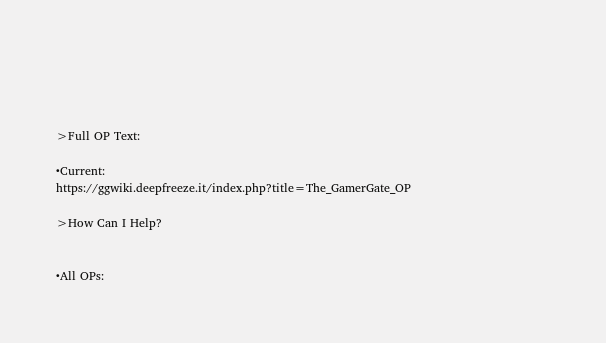>Full OP Text:

•Current: https://ggwiki.deepfreeze.it/index.php?title=The_GamerGate_OP

>How Can I Help?


•All OPs: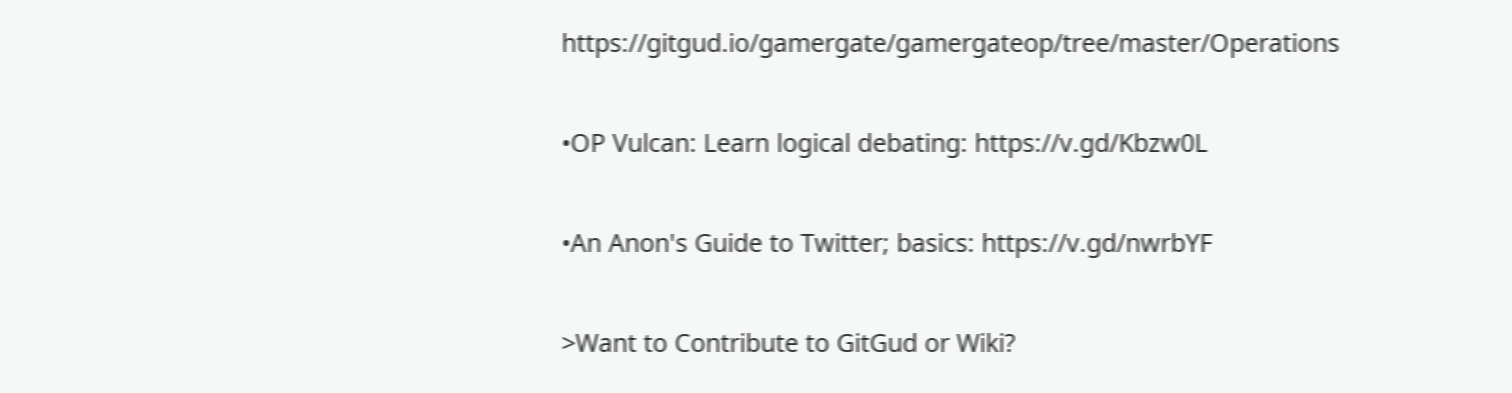https://gitgud.io/gamergate/gamergateop/tree/master/Operations

•OP Vulcan: Learn logical debating: https://v.gd/Kbzw0L

•An Anon's Guide to Twitter; basics: https://v.gd/nwrbYF

>Want to Contribute to GitGud or Wiki?